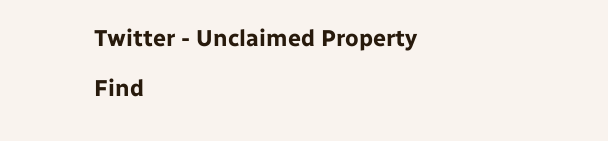Twitter - Unclaimed Property

Find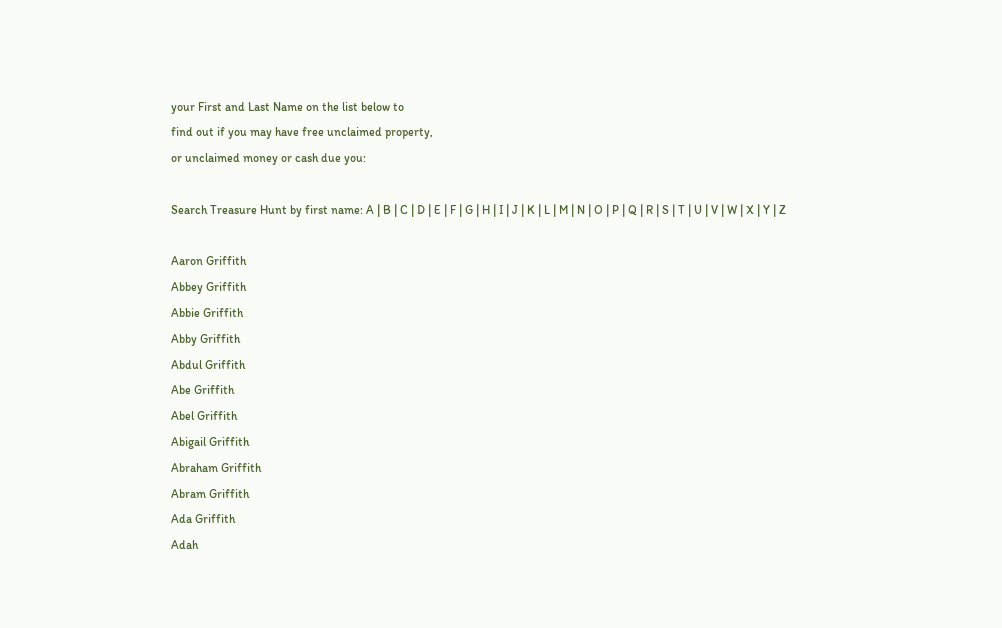your First and Last Name on the list below to
find out if you may have free unclaimed property,
or unclaimed money or cash due you:

Search Treasure Hunt by first name: A | B | C | D | E | F | G | H | I | J | K | L | M | N | O | P | Q | R | S | T | U | V | W | X | Y | Z

Aaron Griffith
Abbey Griffith
Abbie Griffith
Abby Griffith
Abdul Griffith
Abe Griffith
Abel Griffith
Abigail Griffith
Abraham Griffith
Abram Griffith
Ada Griffith
Adah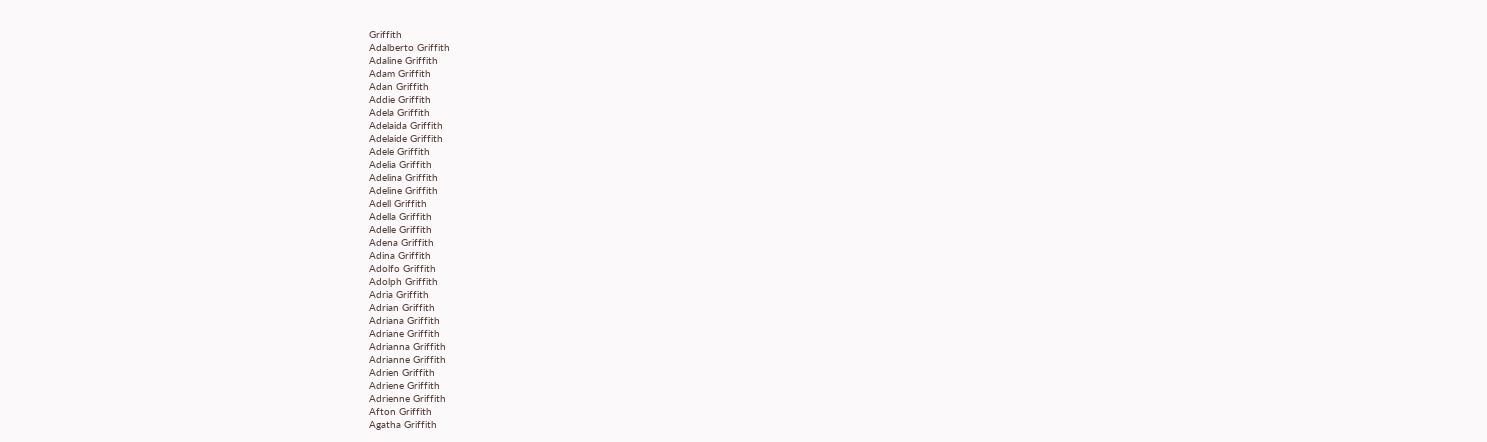Griffith
Adalberto Griffith
Adaline Griffith
Adam Griffith
Adan Griffith
Addie Griffith
Adela Griffith
Adelaida Griffith
Adelaide Griffith
Adele Griffith
Adelia Griffith
Adelina Griffith
Adeline Griffith
Adell Griffith
Adella Griffith
Adelle Griffith
Adena Griffith
Adina Griffith
Adolfo Griffith
Adolph Griffith
Adria Griffith
Adrian Griffith
Adriana Griffith
Adriane Griffith
Adrianna Griffith
Adrianne Griffith
Adrien Griffith
Adriene Griffith
Adrienne Griffith
Afton Griffith
Agatha Griffith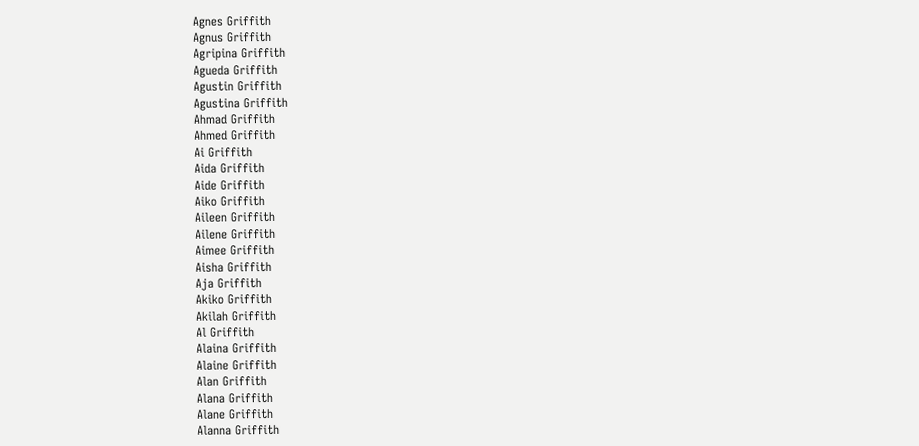Agnes Griffith
Agnus Griffith
Agripina Griffith
Agueda Griffith
Agustin Griffith
Agustina Griffith
Ahmad Griffith
Ahmed Griffith
Ai Griffith
Aida Griffith
Aide Griffith
Aiko Griffith
Aileen Griffith
Ailene Griffith
Aimee Griffith
Aisha Griffith
Aja Griffith
Akiko Griffith
Akilah Griffith
Al Griffith
Alaina Griffith
Alaine Griffith
Alan Griffith
Alana Griffith
Alane Griffith
Alanna Griffith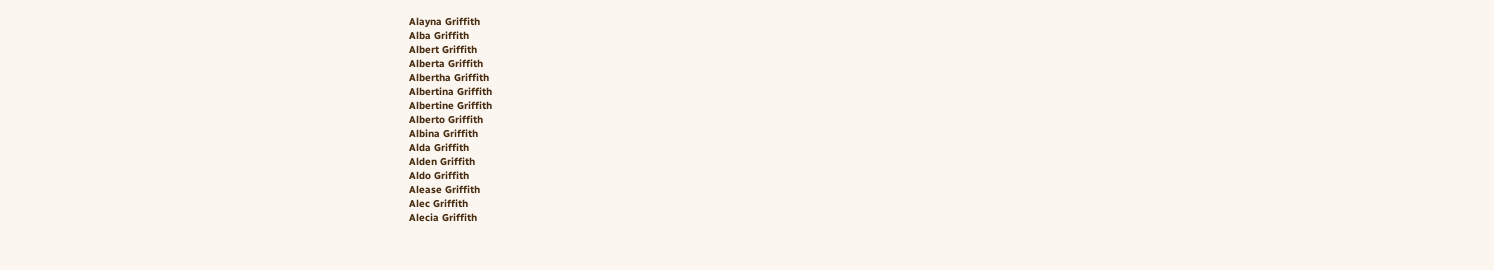Alayna Griffith
Alba Griffith
Albert Griffith
Alberta Griffith
Albertha Griffith
Albertina Griffith
Albertine Griffith
Alberto Griffith
Albina Griffith
Alda Griffith
Alden Griffith
Aldo Griffith
Alease Griffith
Alec Griffith
Alecia Griffith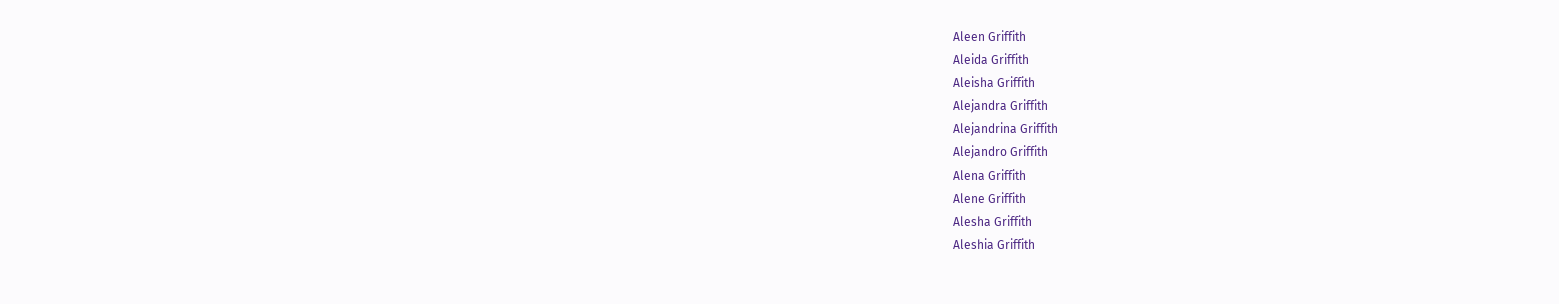Aleen Griffith
Aleida Griffith
Aleisha Griffith
Alejandra Griffith
Alejandrina Griffith
Alejandro Griffith
Alena Griffith
Alene Griffith
Alesha Griffith
Aleshia Griffith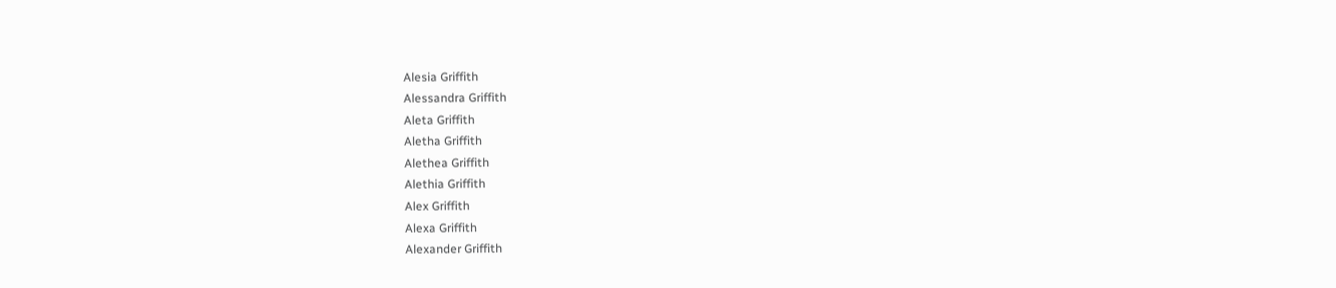Alesia Griffith
Alessandra Griffith
Aleta Griffith
Aletha Griffith
Alethea Griffith
Alethia Griffith
Alex Griffith
Alexa Griffith
Alexander Griffith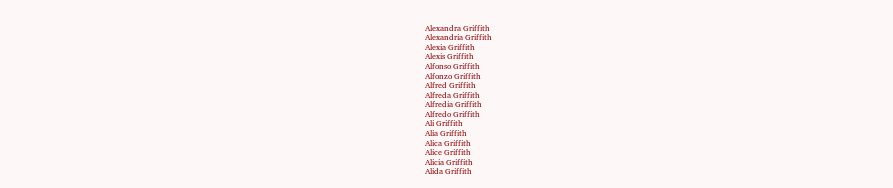Alexandra Griffith
Alexandria Griffith
Alexia Griffith
Alexis Griffith
Alfonso Griffith
Alfonzo Griffith
Alfred Griffith
Alfreda Griffith
Alfredia Griffith
Alfredo Griffith
Ali Griffith
Alia Griffith
Alica Griffith
Alice Griffith
Alicia Griffith
Alida Griffith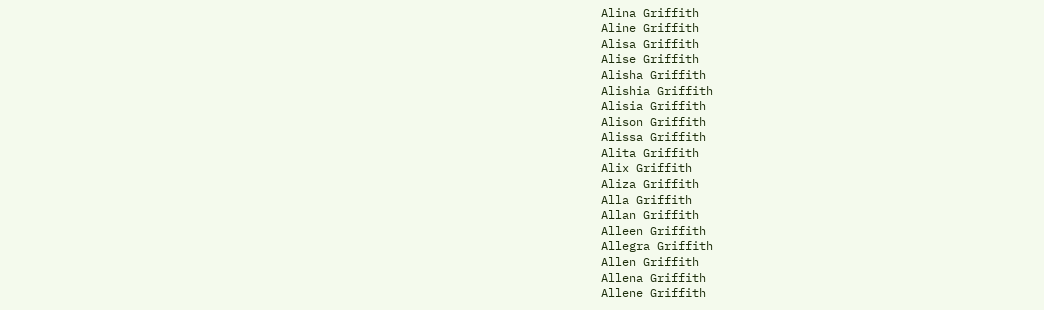Alina Griffith
Aline Griffith
Alisa Griffith
Alise Griffith
Alisha Griffith
Alishia Griffith
Alisia Griffith
Alison Griffith
Alissa Griffith
Alita Griffith
Alix Griffith
Aliza Griffith
Alla Griffith
Allan Griffith
Alleen Griffith
Allegra Griffith
Allen Griffith
Allena Griffith
Allene Griffith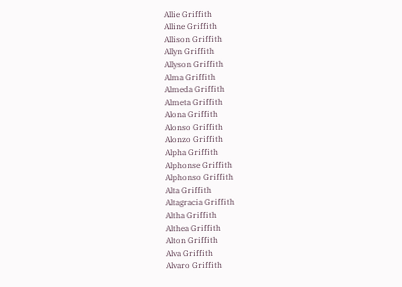Allie Griffith
Alline Griffith
Allison Griffith
Allyn Griffith
Allyson Griffith
Alma Griffith
Almeda Griffith
Almeta Griffith
Alona Griffith
Alonso Griffith
Alonzo Griffith
Alpha Griffith
Alphonse Griffith
Alphonso Griffith
Alta Griffith
Altagracia Griffith
Altha Griffith
Althea Griffith
Alton Griffith
Alva Griffith
Alvaro Griffith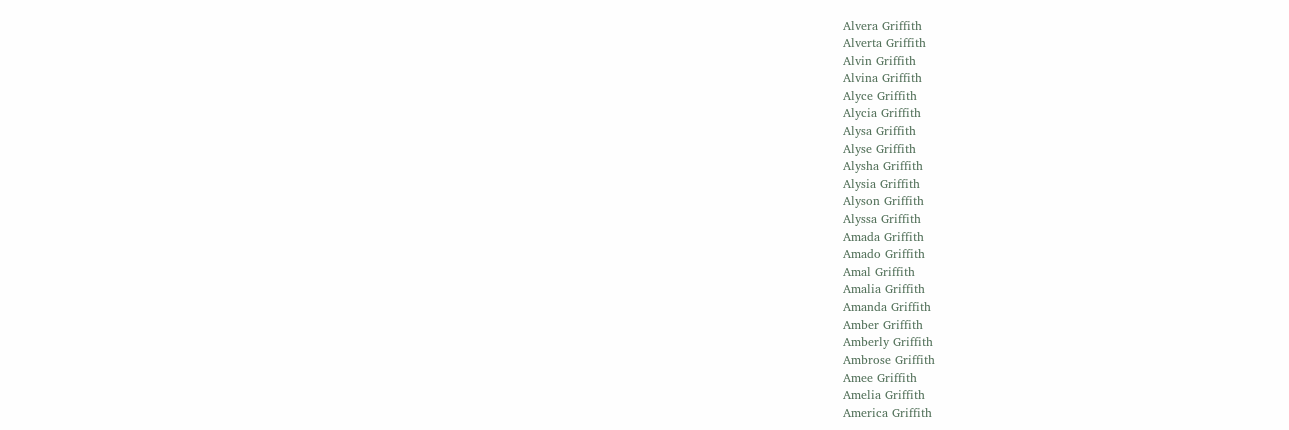Alvera Griffith
Alverta Griffith
Alvin Griffith
Alvina Griffith
Alyce Griffith
Alycia Griffith
Alysa Griffith
Alyse Griffith
Alysha Griffith
Alysia Griffith
Alyson Griffith
Alyssa Griffith
Amada Griffith
Amado Griffith
Amal Griffith
Amalia Griffith
Amanda Griffith
Amber Griffith
Amberly Griffith
Ambrose Griffith
Amee Griffith
Amelia Griffith
America Griffith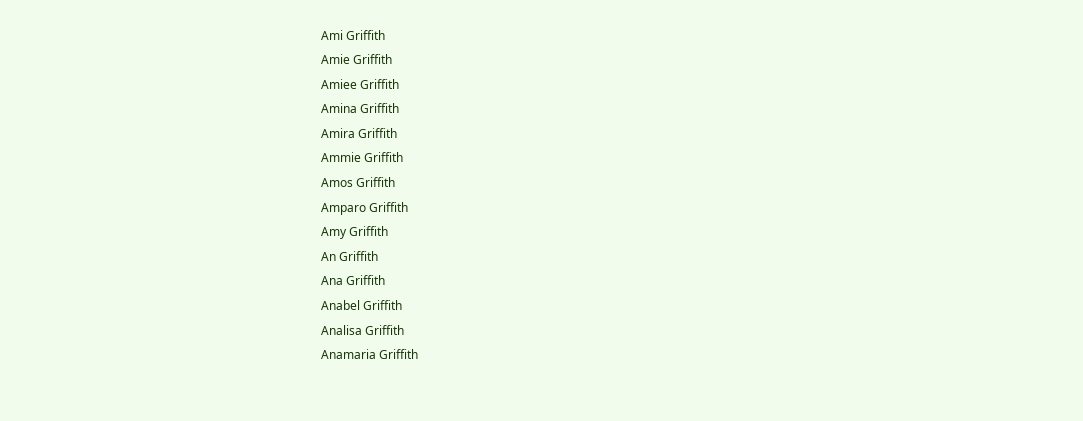Ami Griffith
Amie Griffith
Amiee Griffith
Amina Griffith
Amira Griffith
Ammie Griffith
Amos Griffith
Amparo Griffith
Amy Griffith
An Griffith
Ana Griffith
Anabel Griffith
Analisa Griffith
Anamaria Griffith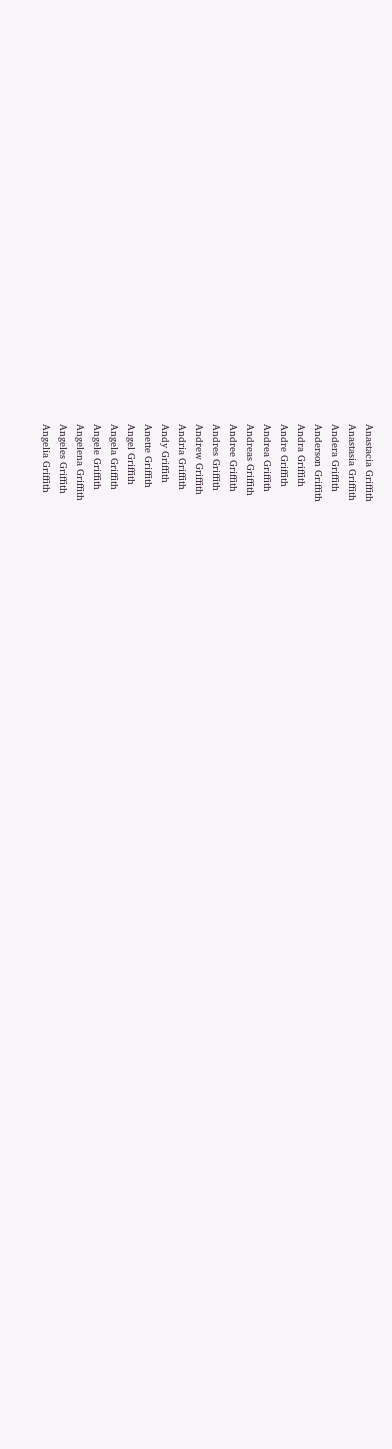Anastacia Griffith
Anastasia Griffith
Andera Griffith
Anderson Griffith
Andra Griffith
Andre Griffith
Andrea Griffith
Andreas Griffith
Andree Griffith
Andres Griffith
Andrew Griffith
Andria Griffith
Andy Griffith
Anette Griffith
Angel Griffith
Angela Griffith
Angele Griffith
Angelena Griffith
Angeles Griffith
Angelia Griffith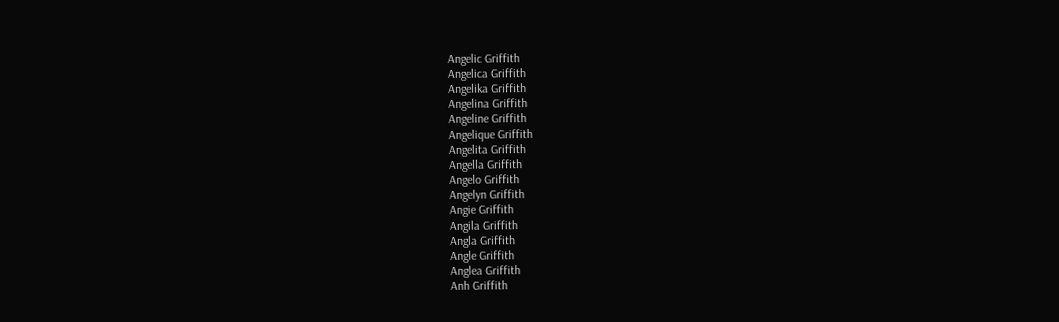Angelic Griffith
Angelica Griffith
Angelika Griffith
Angelina Griffith
Angeline Griffith
Angelique Griffith
Angelita Griffith
Angella Griffith
Angelo Griffith
Angelyn Griffith
Angie Griffith
Angila Griffith
Angla Griffith
Angle Griffith
Anglea Griffith
Anh Griffith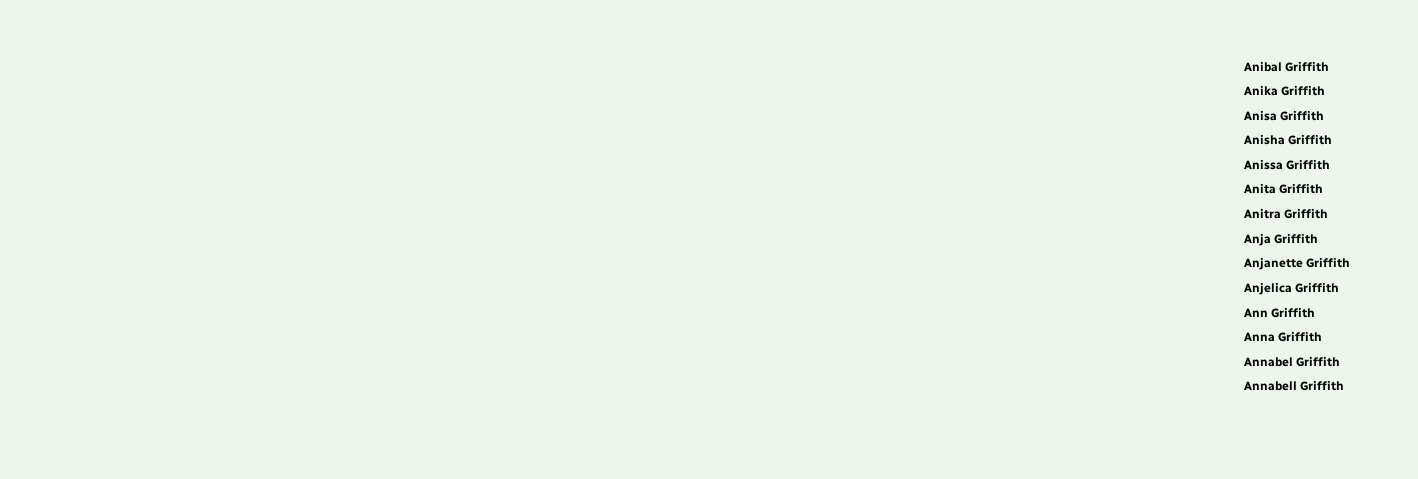Anibal Griffith
Anika Griffith
Anisa Griffith
Anisha Griffith
Anissa Griffith
Anita Griffith
Anitra Griffith
Anja Griffith
Anjanette Griffith
Anjelica Griffith
Ann Griffith
Anna Griffith
Annabel Griffith
Annabell Griffith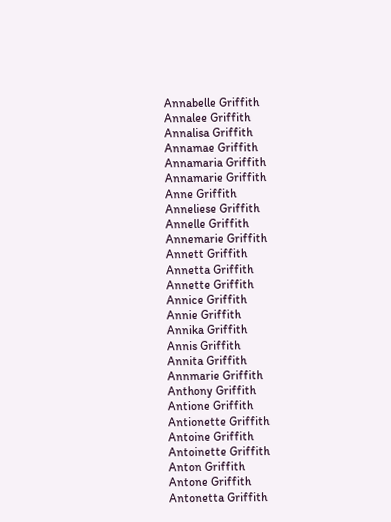Annabelle Griffith
Annalee Griffith
Annalisa Griffith
Annamae Griffith
Annamaria Griffith
Annamarie Griffith
Anne Griffith
Anneliese Griffith
Annelle Griffith
Annemarie Griffith
Annett Griffith
Annetta Griffith
Annette Griffith
Annice Griffith
Annie Griffith
Annika Griffith
Annis Griffith
Annita Griffith
Annmarie Griffith
Anthony Griffith
Antione Griffith
Antionette Griffith
Antoine Griffith
Antoinette Griffith
Anton Griffith
Antone Griffith
Antonetta Griffith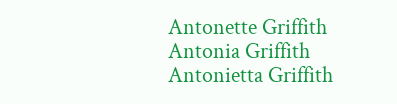Antonette Griffith
Antonia Griffith
Antonietta Griffith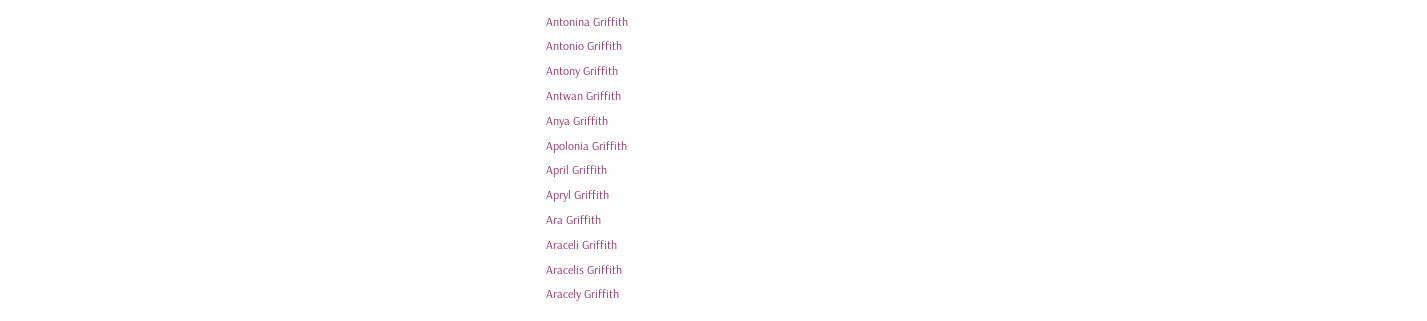Antonina Griffith
Antonio Griffith
Antony Griffith
Antwan Griffith
Anya Griffith
Apolonia Griffith
April Griffith
Apryl Griffith
Ara Griffith
Araceli Griffith
Aracelis Griffith
Aracely Griffith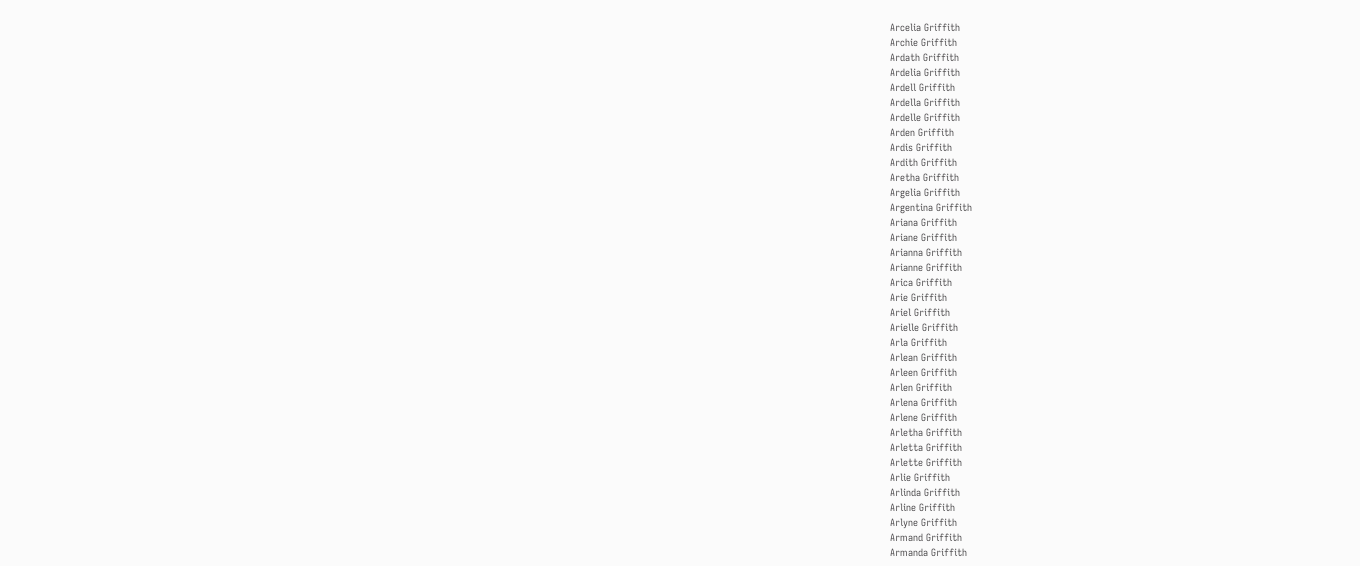Arcelia Griffith
Archie Griffith
Ardath Griffith
Ardelia Griffith
Ardell Griffith
Ardella Griffith
Ardelle Griffith
Arden Griffith
Ardis Griffith
Ardith Griffith
Aretha Griffith
Argelia Griffith
Argentina Griffith
Ariana Griffith
Ariane Griffith
Arianna Griffith
Arianne Griffith
Arica Griffith
Arie Griffith
Ariel Griffith
Arielle Griffith
Arla Griffith
Arlean Griffith
Arleen Griffith
Arlen Griffith
Arlena Griffith
Arlene Griffith
Arletha Griffith
Arletta Griffith
Arlette Griffith
Arlie Griffith
Arlinda Griffith
Arline Griffith
Arlyne Griffith
Armand Griffith
Armanda Griffith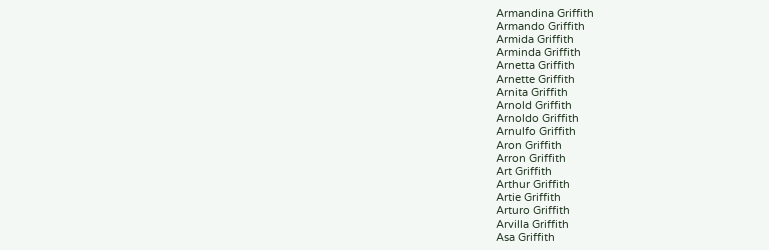Armandina Griffith
Armando Griffith
Armida Griffith
Arminda Griffith
Arnetta Griffith
Arnette Griffith
Arnita Griffith
Arnold Griffith
Arnoldo Griffith
Arnulfo Griffith
Aron Griffith
Arron Griffith
Art Griffith
Arthur Griffith
Artie Griffith
Arturo Griffith
Arvilla Griffith
Asa Griffith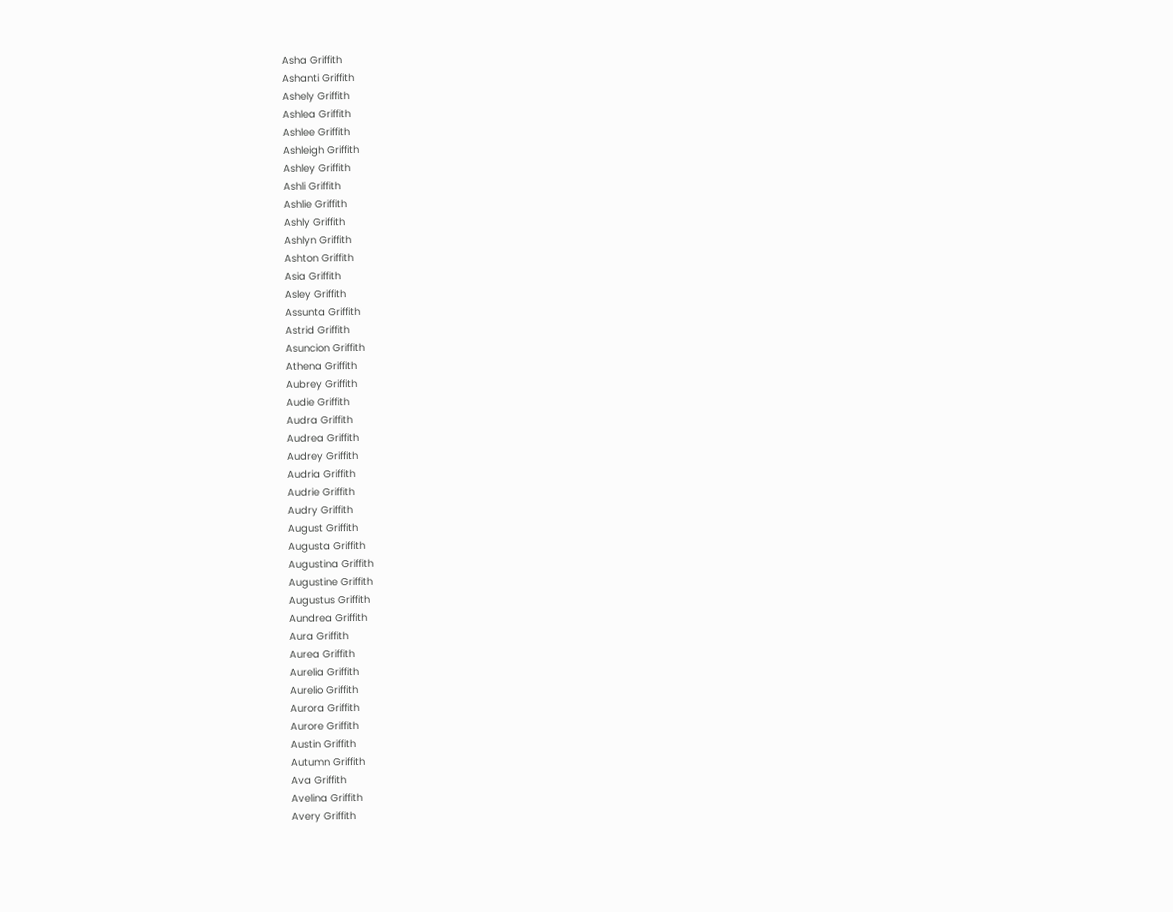Asha Griffith
Ashanti Griffith
Ashely Griffith
Ashlea Griffith
Ashlee Griffith
Ashleigh Griffith
Ashley Griffith
Ashli Griffith
Ashlie Griffith
Ashly Griffith
Ashlyn Griffith
Ashton Griffith
Asia Griffith
Asley Griffith
Assunta Griffith
Astrid Griffith
Asuncion Griffith
Athena Griffith
Aubrey Griffith
Audie Griffith
Audra Griffith
Audrea Griffith
Audrey Griffith
Audria Griffith
Audrie Griffith
Audry Griffith
August Griffith
Augusta Griffith
Augustina Griffith
Augustine Griffith
Augustus Griffith
Aundrea Griffith
Aura Griffith
Aurea Griffith
Aurelia Griffith
Aurelio Griffith
Aurora Griffith
Aurore Griffith
Austin Griffith
Autumn Griffith
Ava Griffith
Avelina Griffith
Avery Griffith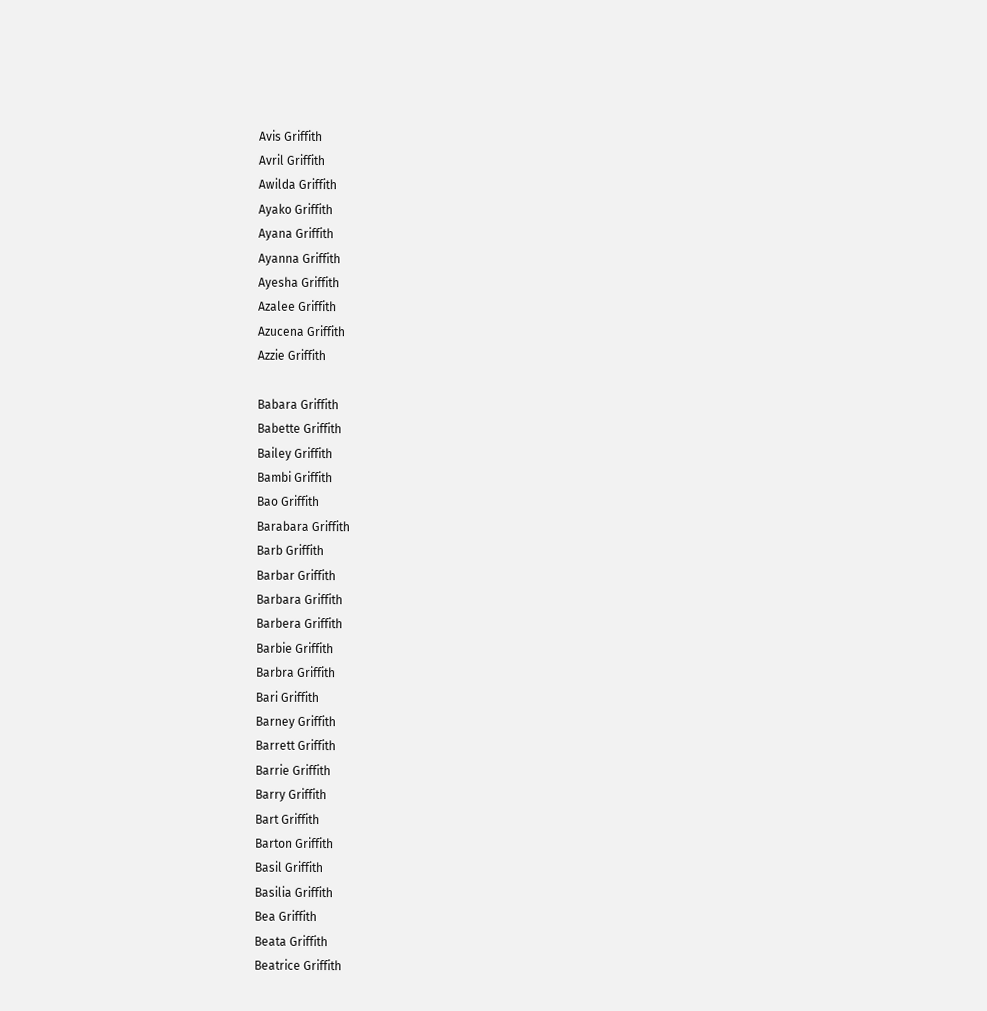Avis Griffith
Avril Griffith
Awilda Griffith
Ayako Griffith
Ayana Griffith
Ayanna Griffith
Ayesha Griffith
Azalee Griffith
Azucena Griffith
Azzie Griffith

Babara Griffith
Babette Griffith
Bailey Griffith
Bambi Griffith
Bao Griffith
Barabara Griffith
Barb Griffith
Barbar Griffith
Barbara Griffith
Barbera Griffith
Barbie Griffith
Barbra Griffith
Bari Griffith
Barney Griffith
Barrett Griffith
Barrie Griffith
Barry Griffith
Bart Griffith
Barton Griffith
Basil Griffith
Basilia Griffith
Bea Griffith
Beata Griffith
Beatrice Griffith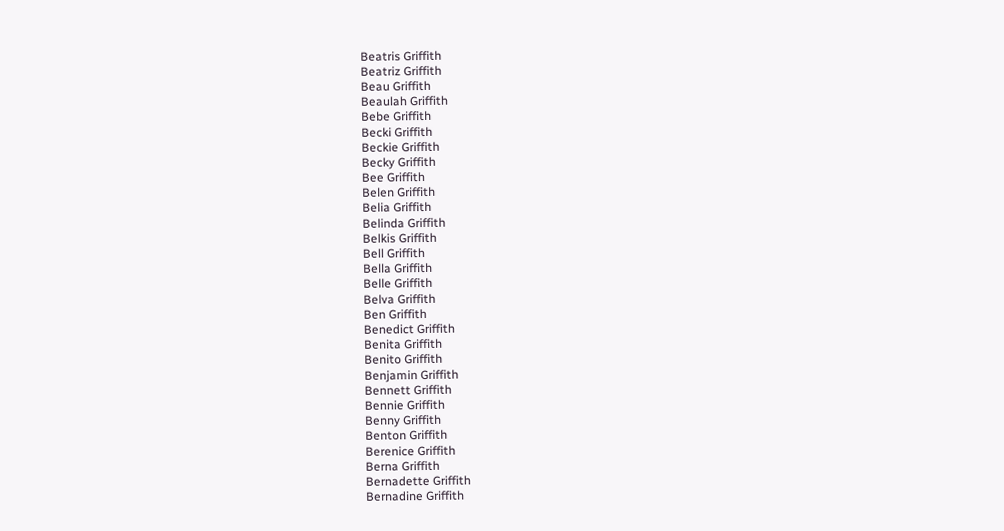Beatris Griffith
Beatriz Griffith
Beau Griffith
Beaulah Griffith
Bebe Griffith
Becki Griffith
Beckie Griffith
Becky Griffith
Bee Griffith
Belen Griffith
Belia Griffith
Belinda Griffith
Belkis Griffith
Bell Griffith
Bella Griffith
Belle Griffith
Belva Griffith
Ben Griffith
Benedict Griffith
Benita Griffith
Benito Griffith
Benjamin Griffith
Bennett Griffith
Bennie Griffith
Benny Griffith
Benton Griffith
Berenice Griffith
Berna Griffith
Bernadette Griffith
Bernadine Griffith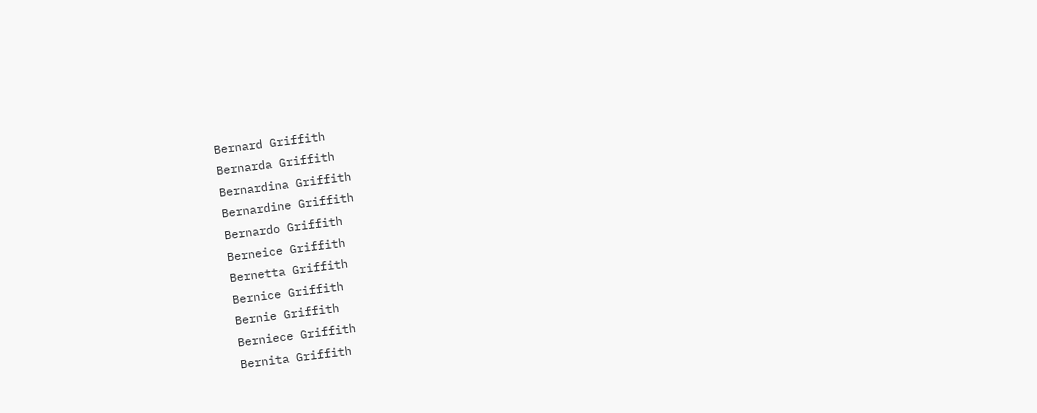Bernard Griffith
Bernarda Griffith
Bernardina Griffith
Bernardine Griffith
Bernardo Griffith
Berneice Griffith
Bernetta Griffith
Bernice Griffith
Bernie Griffith
Berniece Griffith
Bernita Griffith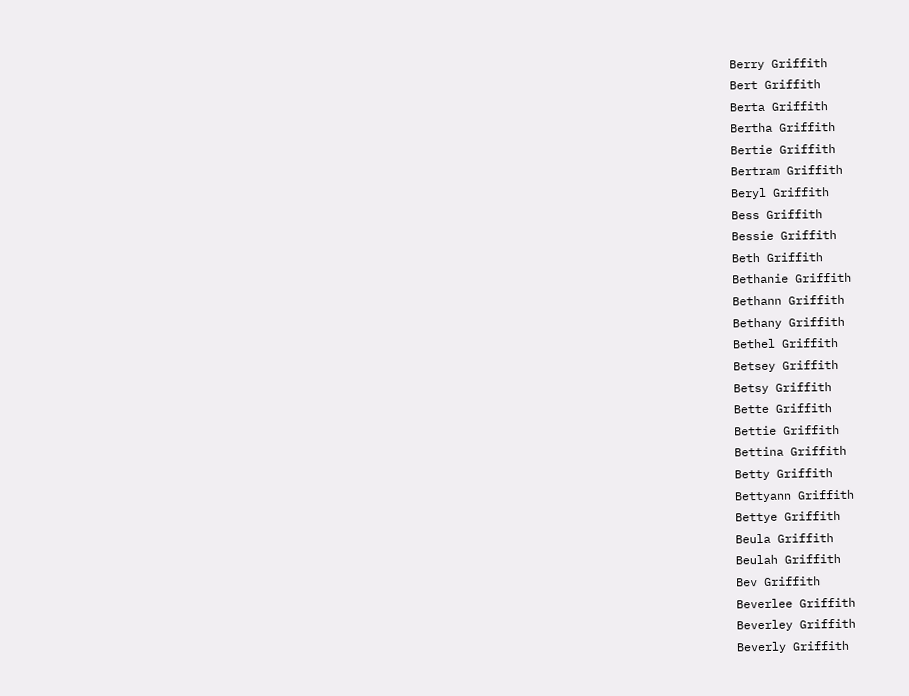Berry Griffith
Bert Griffith
Berta Griffith
Bertha Griffith
Bertie Griffith
Bertram Griffith
Beryl Griffith
Bess Griffith
Bessie Griffith
Beth Griffith
Bethanie Griffith
Bethann Griffith
Bethany Griffith
Bethel Griffith
Betsey Griffith
Betsy Griffith
Bette Griffith
Bettie Griffith
Bettina Griffith
Betty Griffith
Bettyann Griffith
Bettye Griffith
Beula Griffith
Beulah Griffith
Bev Griffith
Beverlee Griffith
Beverley Griffith
Beverly Griffith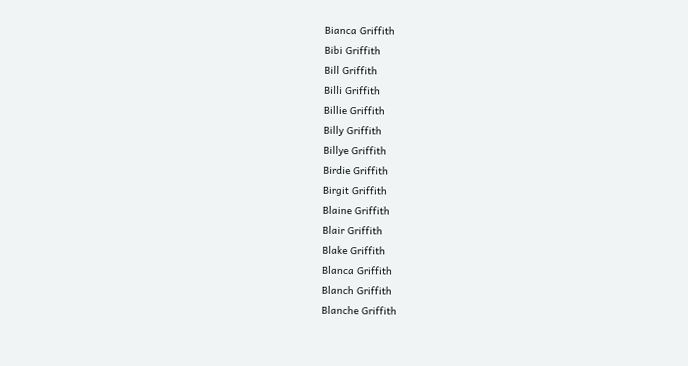Bianca Griffith
Bibi Griffith
Bill Griffith
Billi Griffith
Billie Griffith
Billy Griffith
Billye Griffith
Birdie Griffith
Birgit Griffith
Blaine Griffith
Blair Griffith
Blake Griffith
Blanca Griffith
Blanch Griffith
Blanche Griffith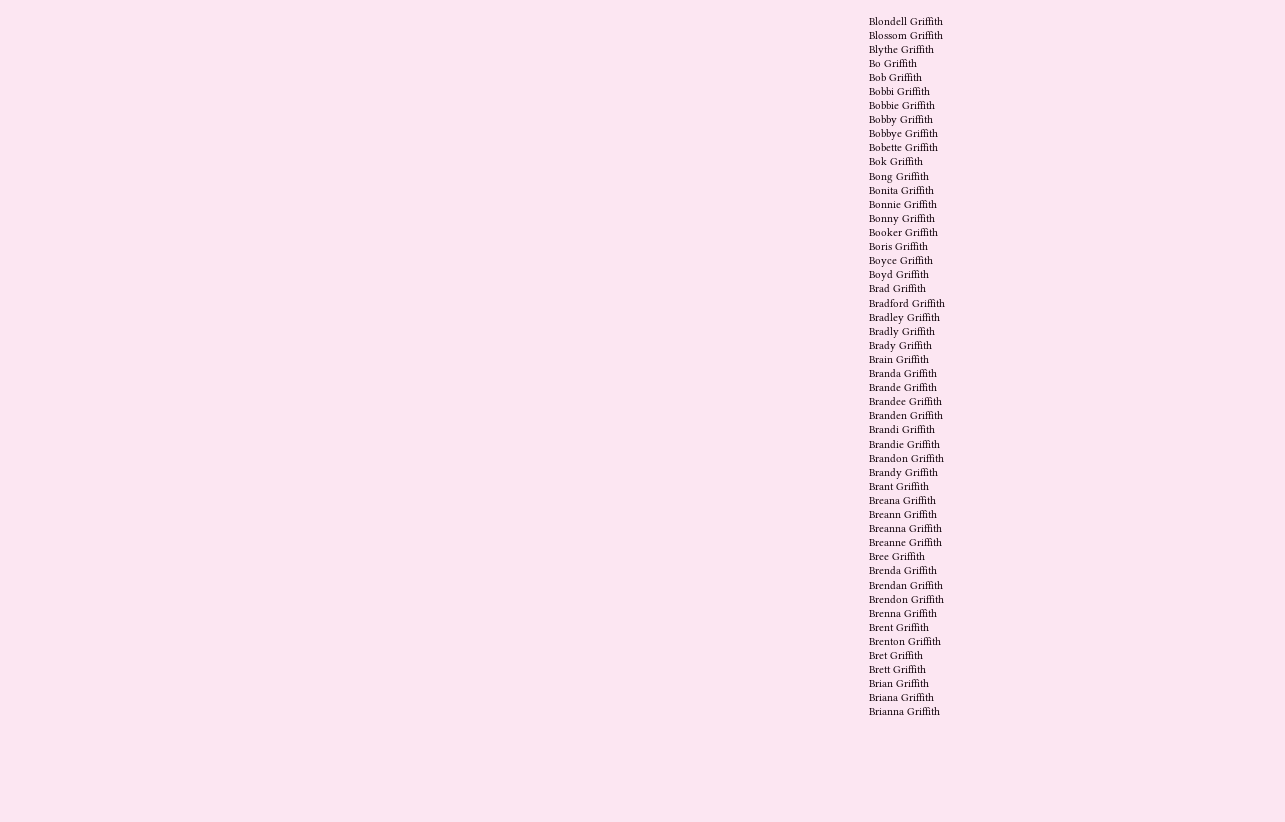Blondell Griffith
Blossom Griffith
Blythe Griffith
Bo Griffith
Bob Griffith
Bobbi Griffith
Bobbie Griffith
Bobby Griffith
Bobbye Griffith
Bobette Griffith
Bok Griffith
Bong Griffith
Bonita Griffith
Bonnie Griffith
Bonny Griffith
Booker Griffith
Boris Griffith
Boyce Griffith
Boyd Griffith
Brad Griffith
Bradford Griffith
Bradley Griffith
Bradly Griffith
Brady Griffith
Brain Griffith
Branda Griffith
Brande Griffith
Brandee Griffith
Branden Griffith
Brandi Griffith
Brandie Griffith
Brandon Griffith
Brandy Griffith
Brant Griffith
Breana Griffith
Breann Griffith
Breanna Griffith
Breanne Griffith
Bree Griffith
Brenda Griffith
Brendan Griffith
Brendon Griffith
Brenna Griffith
Brent Griffith
Brenton Griffith
Bret Griffith
Brett Griffith
Brian Griffith
Briana Griffith
Brianna Griffith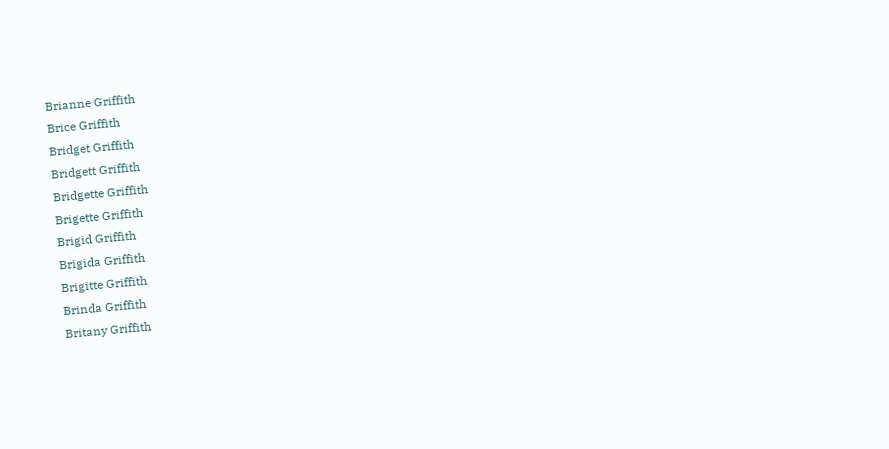Brianne Griffith
Brice Griffith
Bridget Griffith
Bridgett Griffith
Bridgette Griffith
Brigette Griffith
Brigid Griffith
Brigida Griffith
Brigitte Griffith
Brinda Griffith
Britany Griffith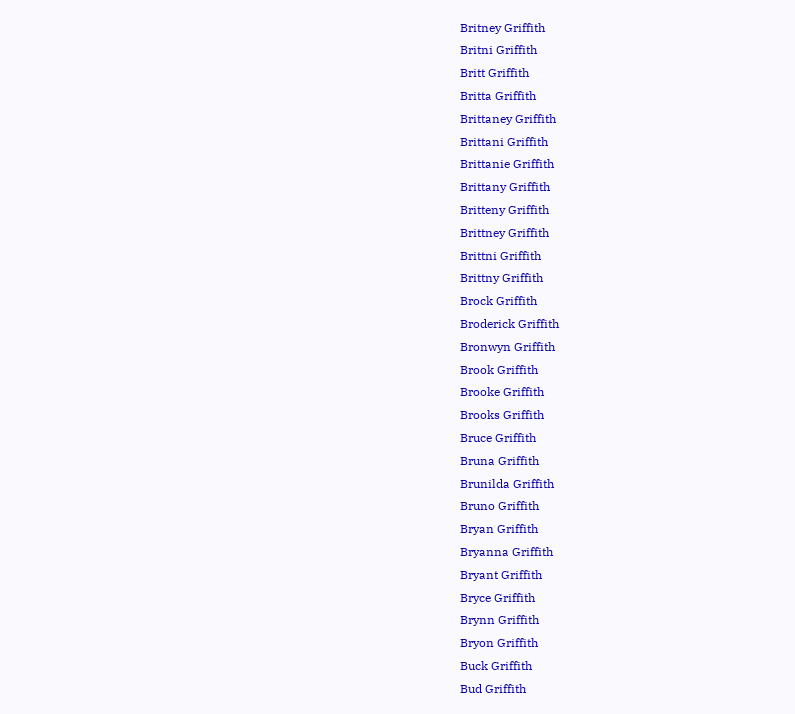Britney Griffith
Britni Griffith
Britt Griffith
Britta Griffith
Brittaney Griffith
Brittani Griffith
Brittanie Griffith
Brittany Griffith
Britteny Griffith
Brittney Griffith
Brittni Griffith
Brittny Griffith
Brock Griffith
Broderick Griffith
Bronwyn Griffith
Brook Griffith
Brooke Griffith
Brooks Griffith
Bruce Griffith
Bruna Griffith
Brunilda Griffith
Bruno Griffith
Bryan Griffith
Bryanna Griffith
Bryant Griffith
Bryce Griffith
Brynn Griffith
Bryon Griffith
Buck Griffith
Bud Griffith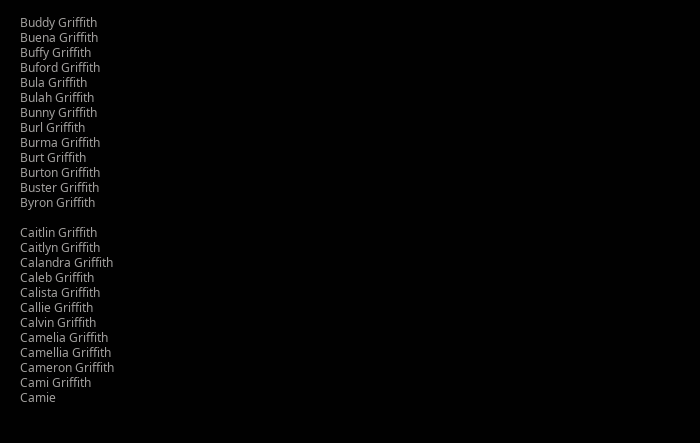Buddy Griffith
Buena Griffith
Buffy Griffith
Buford Griffith
Bula Griffith
Bulah Griffith
Bunny Griffith
Burl Griffith
Burma Griffith
Burt Griffith
Burton Griffith
Buster Griffith
Byron Griffith

Caitlin Griffith
Caitlyn Griffith
Calandra Griffith
Caleb Griffith
Calista Griffith
Callie Griffith
Calvin Griffith
Camelia Griffith
Camellia Griffith
Cameron Griffith
Cami Griffith
Camie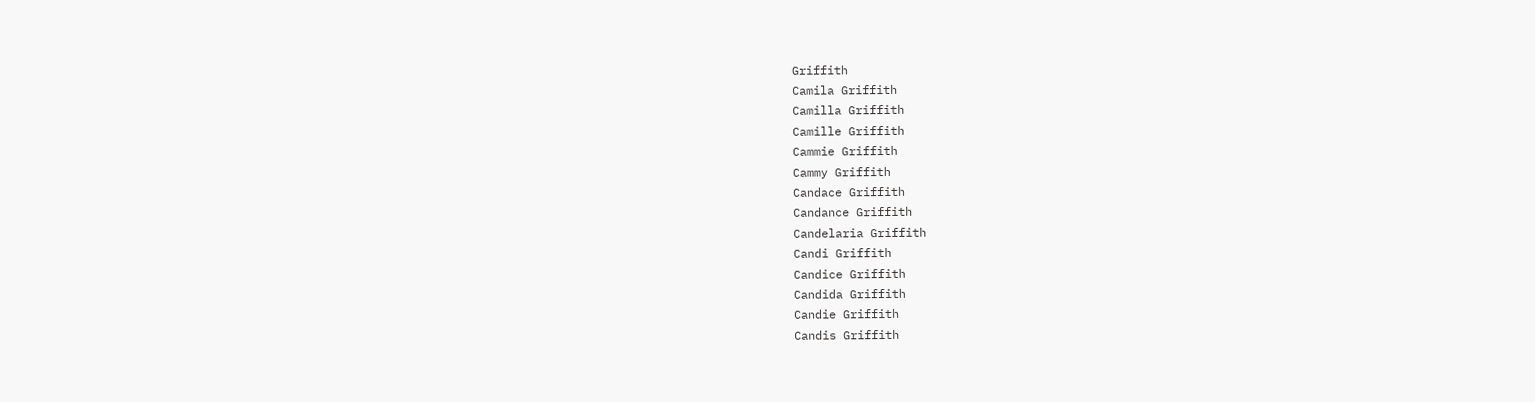Griffith
Camila Griffith
Camilla Griffith
Camille Griffith
Cammie Griffith
Cammy Griffith
Candace Griffith
Candance Griffith
Candelaria Griffith
Candi Griffith
Candice Griffith
Candida Griffith
Candie Griffith
Candis Griffith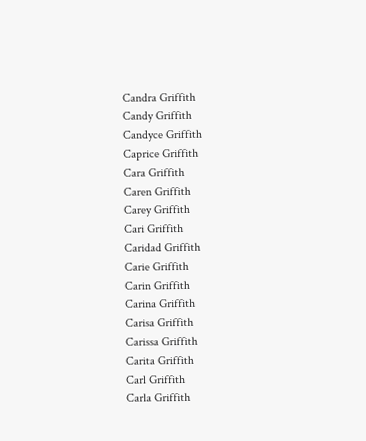Candra Griffith
Candy Griffith
Candyce Griffith
Caprice Griffith
Cara Griffith
Caren Griffith
Carey Griffith
Cari Griffith
Caridad Griffith
Carie Griffith
Carin Griffith
Carina Griffith
Carisa Griffith
Carissa Griffith
Carita Griffith
Carl Griffith
Carla Griffith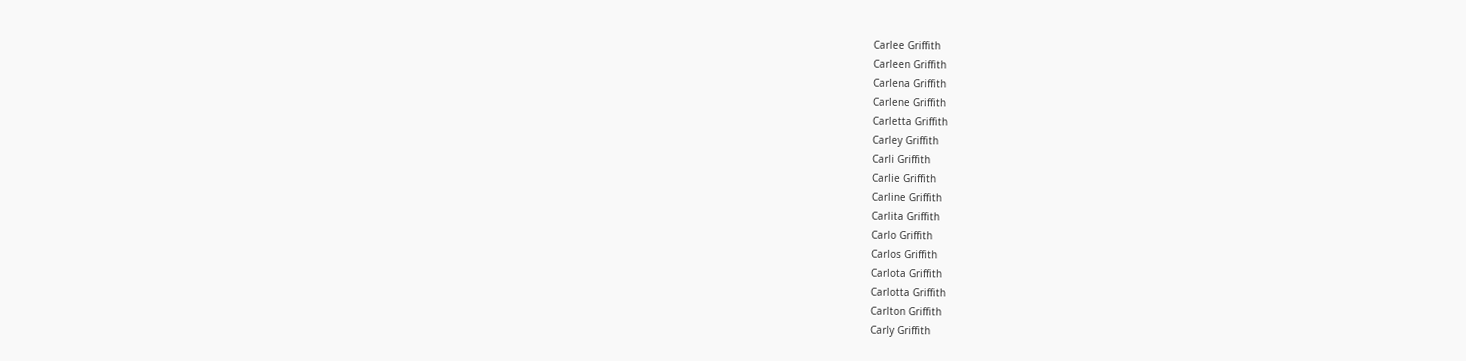Carlee Griffith
Carleen Griffith
Carlena Griffith
Carlene Griffith
Carletta Griffith
Carley Griffith
Carli Griffith
Carlie Griffith
Carline Griffith
Carlita Griffith
Carlo Griffith
Carlos Griffith
Carlota Griffith
Carlotta Griffith
Carlton Griffith
Carly Griffith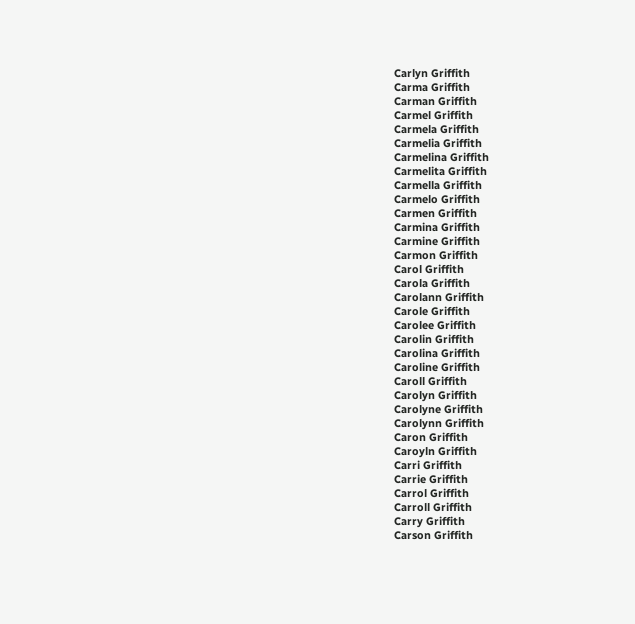Carlyn Griffith
Carma Griffith
Carman Griffith
Carmel Griffith
Carmela Griffith
Carmelia Griffith
Carmelina Griffith
Carmelita Griffith
Carmella Griffith
Carmelo Griffith
Carmen Griffith
Carmina Griffith
Carmine Griffith
Carmon Griffith
Carol Griffith
Carola Griffith
Carolann Griffith
Carole Griffith
Carolee Griffith
Carolin Griffith
Carolina Griffith
Caroline Griffith
Caroll Griffith
Carolyn Griffith
Carolyne Griffith
Carolynn Griffith
Caron Griffith
Caroyln Griffith
Carri Griffith
Carrie Griffith
Carrol Griffith
Carroll Griffith
Carry Griffith
Carson Griffith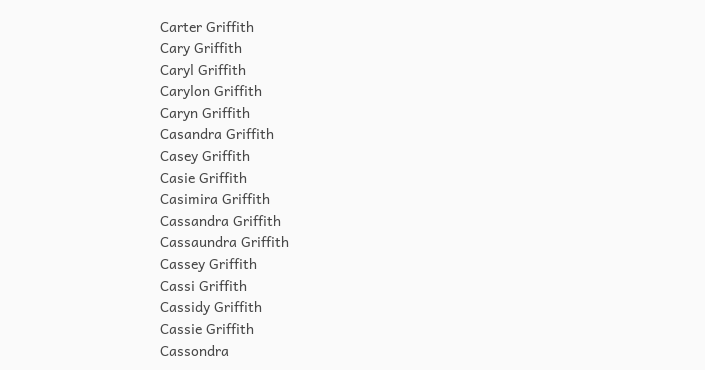Carter Griffith
Cary Griffith
Caryl Griffith
Carylon Griffith
Caryn Griffith
Casandra Griffith
Casey Griffith
Casie Griffith
Casimira Griffith
Cassandra Griffith
Cassaundra Griffith
Cassey Griffith
Cassi Griffith
Cassidy Griffith
Cassie Griffith
Cassondra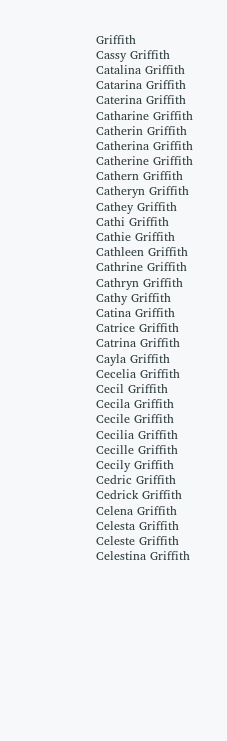Griffith
Cassy Griffith
Catalina Griffith
Catarina Griffith
Caterina Griffith
Catharine Griffith
Catherin Griffith
Catherina Griffith
Catherine Griffith
Cathern Griffith
Catheryn Griffith
Cathey Griffith
Cathi Griffith
Cathie Griffith
Cathleen Griffith
Cathrine Griffith
Cathryn Griffith
Cathy Griffith
Catina Griffith
Catrice Griffith
Catrina Griffith
Cayla Griffith
Cecelia Griffith
Cecil Griffith
Cecila Griffith
Cecile Griffith
Cecilia Griffith
Cecille Griffith
Cecily Griffith
Cedric Griffith
Cedrick Griffith
Celena Griffith
Celesta Griffith
Celeste Griffith
Celestina Griffith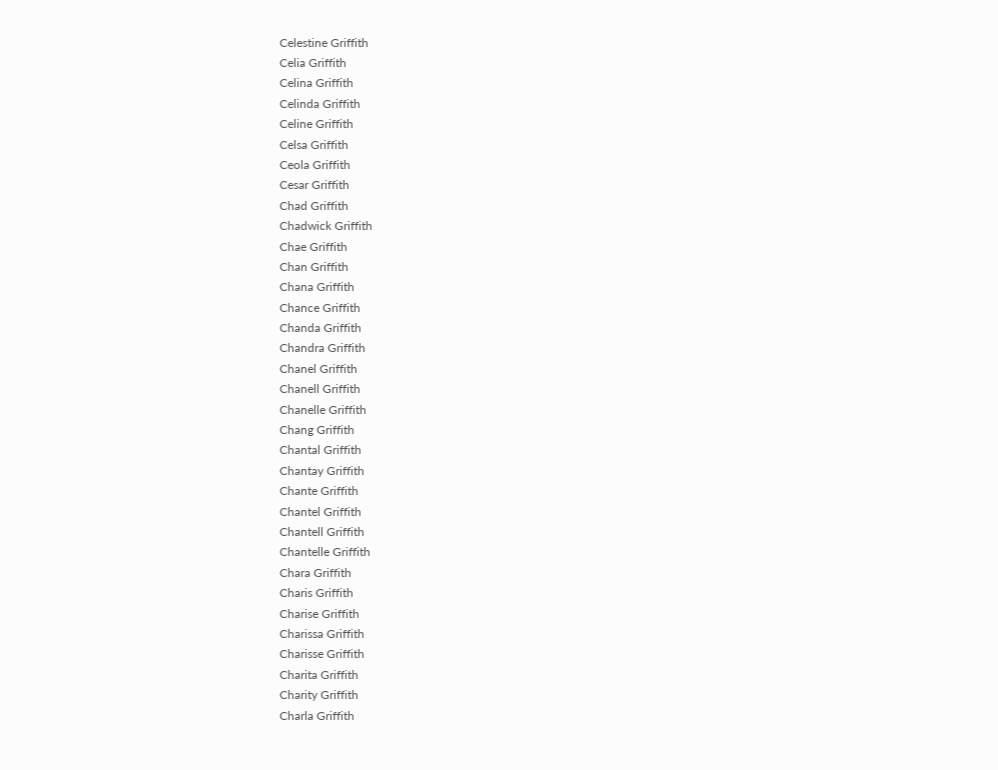Celestine Griffith
Celia Griffith
Celina Griffith
Celinda Griffith
Celine Griffith
Celsa Griffith
Ceola Griffith
Cesar Griffith
Chad Griffith
Chadwick Griffith
Chae Griffith
Chan Griffith
Chana Griffith
Chance Griffith
Chanda Griffith
Chandra Griffith
Chanel Griffith
Chanell Griffith
Chanelle Griffith
Chang Griffith
Chantal Griffith
Chantay Griffith
Chante Griffith
Chantel Griffith
Chantell Griffith
Chantelle Griffith
Chara Griffith
Charis Griffith
Charise Griffith
Charissa Griffith
Charisse Griffith
Charita Griffith
Charity Griffith
Charla Griffith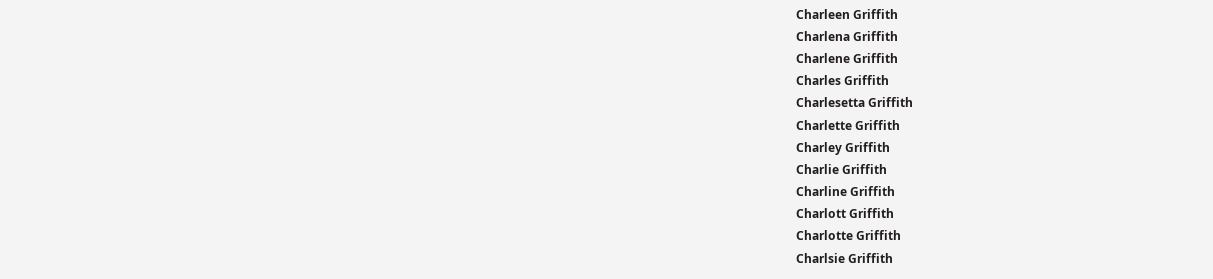Charleen Griffith
Charlena Griffith
Charlene Griffith
Charles Griffith
Charlesetta Griffith
Charlette Griffith
Charley Griffith
Charlie Griffith
Charline Griffith
Charlott Griffith
Charlotte Griffith
Charlsie Griffith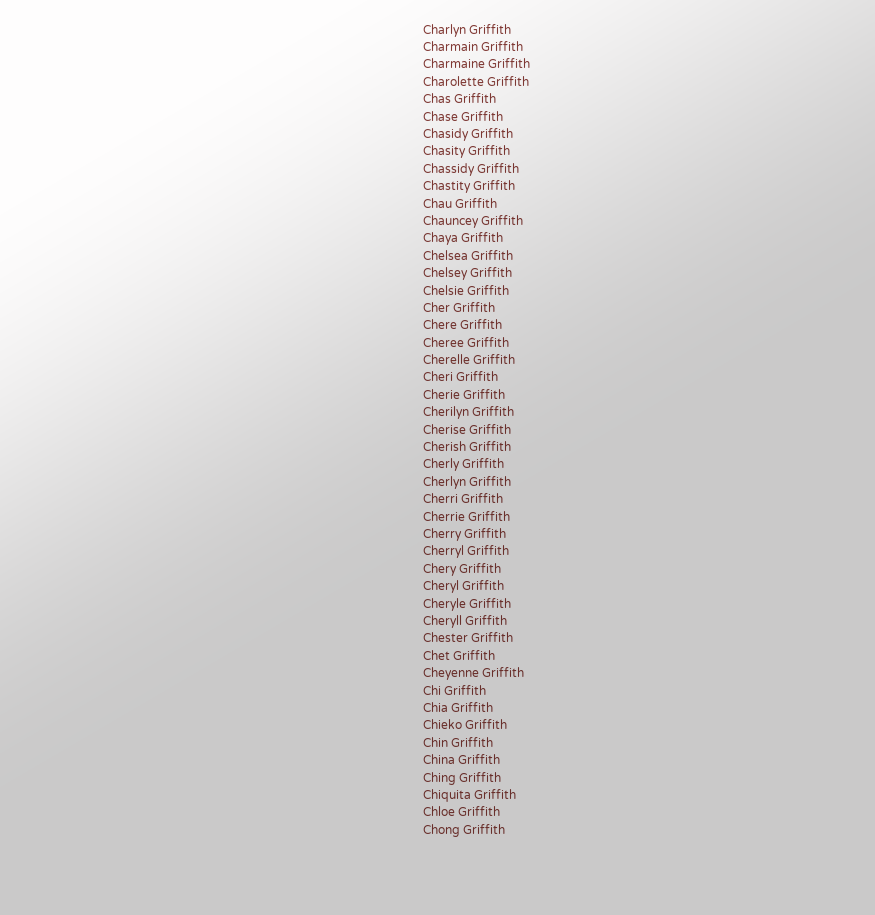Charlyn Griffith
Charmain Griffith
Charmaine Griffith
Charolette Griffith
Chas Griffith
Chase Griffith
Chasidy Griffith
Chasity Griffith
Chassidy Griffith
Chastity Griffith
Chau Griffith
Chauncey Griffith
Chaya Griffith
Chelsea Griffith
Chelsey Griffith
Chelsie Griffith
Cher Griffith
Chere Griffith
Cheree Griffith
Cherelle Griffith
Cheri Griffith
Cherie Griffith
Cherilyn Griffith
Cherise Griffith
Cherish Griffith
Cherly Griffith
Cherlyn Griffith
Cherri Griffith
Cherrie Griffith
Cherry Griffith
Cherryl Griffith
Chery Griffith
Cheryl Griffith
Cheryle Griffith
Cheryll Griffith
Chester Griffith
Chet Griffith
Cheyenne Griffith
Chi Griffith
Chia Griffith
Chieko Griffith
Chin Griffith
China Griffith
Ching Griffith
Chiquita Griffith
Chloe Griffith
Chong Griffith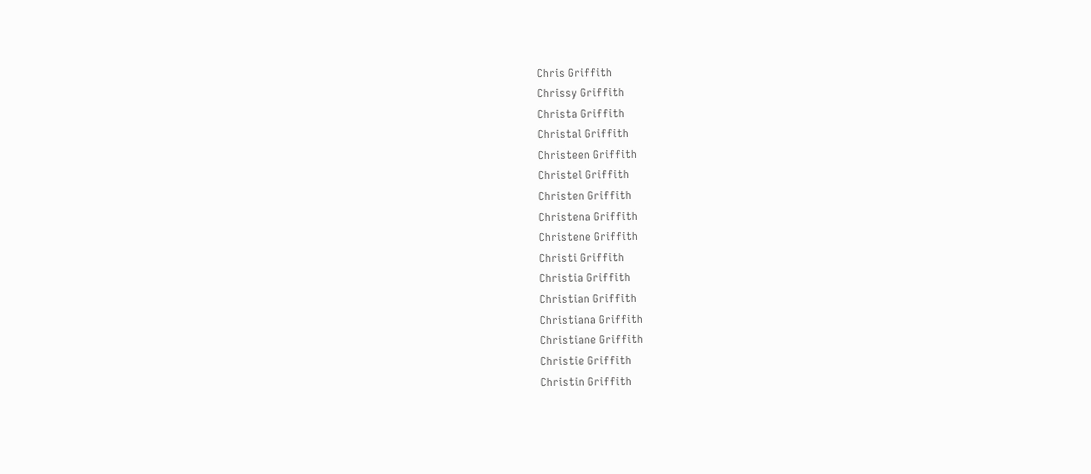Chris Griffith
Chrissy Griffith
Christa Griffith
Christal Griffith
Christeen Griffith
Christel Griffith
Christen Griffith
Christena Griffith
Christene Griffith
Christi Griffith
Christia Griffith
Christian Griffith
Christiana Griffith
Christiane Griffith
Christie Griffith
Christin Griffith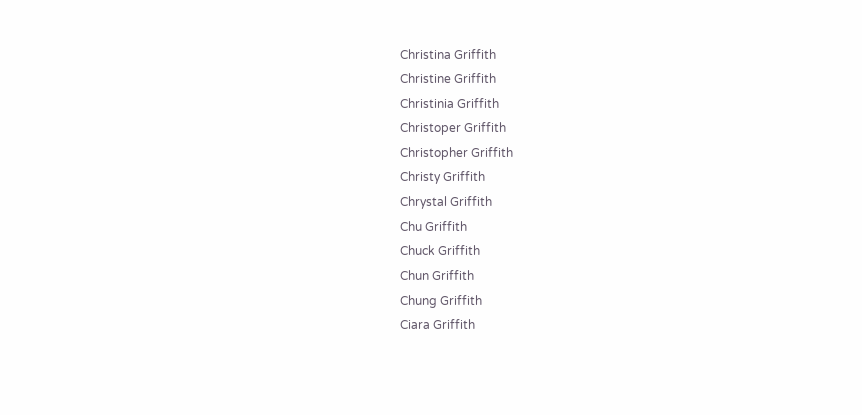Christina Griffith
Christine Griffith
Christinia Griffith
Christoper Griffith
Christopher Griffith
Christy Griffith
Chrystal Griffith
Chu Griffith
Chuck Griffith
Chun Griffith
Chung Griffith
Ciara Griffith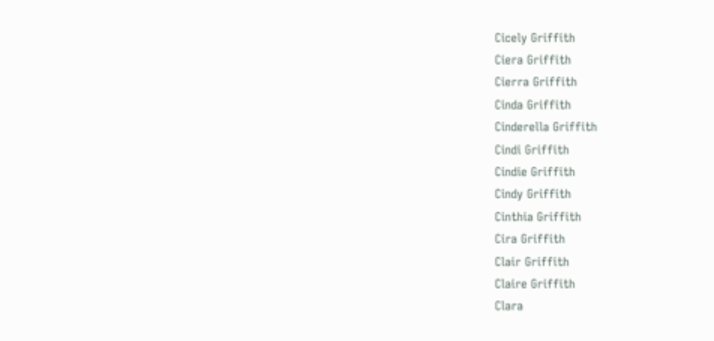Cicely Griffith
Ciera Griffith
Cierra Griffith
Cinda Griffith
Cinderella Griffith
Cindi Griffith
Cindie Griffith
Cindy Griffith
Cinthia Griffith
Cira Griffith
Clair Griffith
Claire Griffith
Clara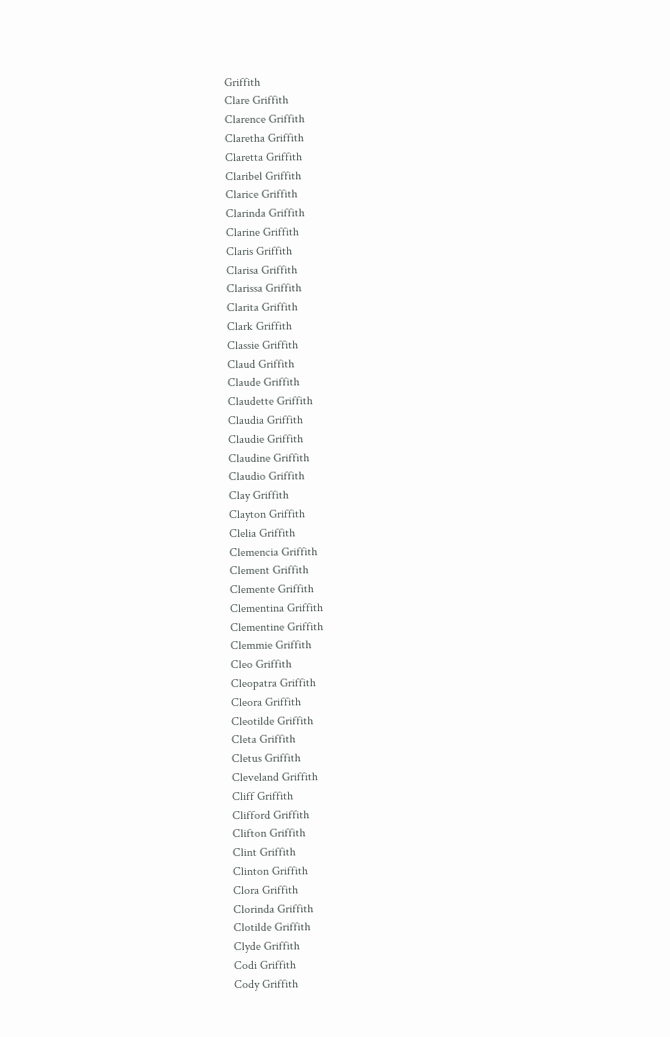Griffith
Clare Griffith
Clarence Griffith
Claretha Griffith
Claretta Griffith
Claribel Griffith
Clarice Griffith
Clarinda Griffith
Clarine Griffith
Claris Griffith
Clarisa Griffith
Clarissa Griffith
Clarita Griffith
Clark Griffith
Classie Griffith
Claud Griffith
Claude Griffith
Claudette Griffith
Claudia Griffith
Claudie Griffith
Claudine Griffith
Claudio Griffith
Clay Griffith
Clayton Griffith
Clelia Griffith
Clemencia Griffith
Clement Griffith
Clemente Griffith
Clementina Griffith
Clementine Griffith
Clemmie Griffith
Cleo Griffith
Cleopatra Griffith
Cleora Griffith
Cleotilde Griffith
Cleta Griffith
Cletus Griffith
Cleveland Griffith
Cliff Griffith
Clifford Griffith
Clifton Griffith
Clint Griffith
Clinton Griffith
Clora Griffith
Clorinda Griffith
Clotilde Griffith
Clyde Griffith
Codi Griffith
Cody Griffith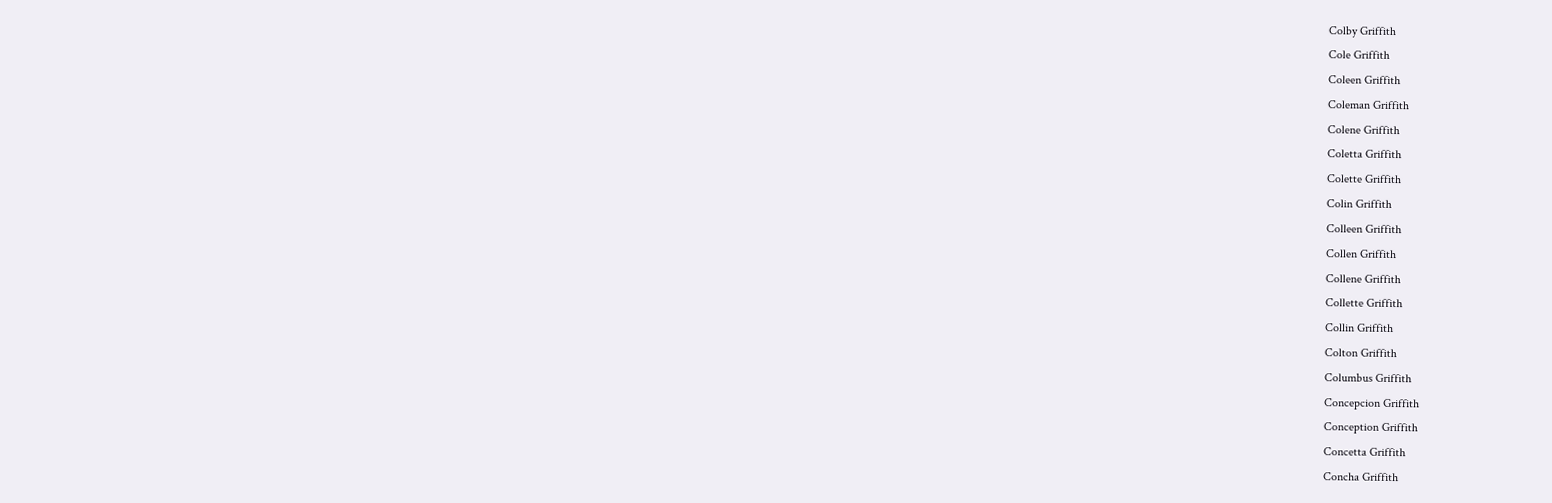Colby Griffith
Cole Griffith
Coleen Griffith
Coleman Griffith
Colene Griffith
Coletta Griffith
Colette Griffith
Colin Griffith
Colleen Griffith
Collen Griffith
Collene Griffith
Collette Griffith
Collin Griffith
Colton Griffith
Columbus Griffith
Concepcion Griffith
Conception Griffith
Concetta Griffith
Concha Griffith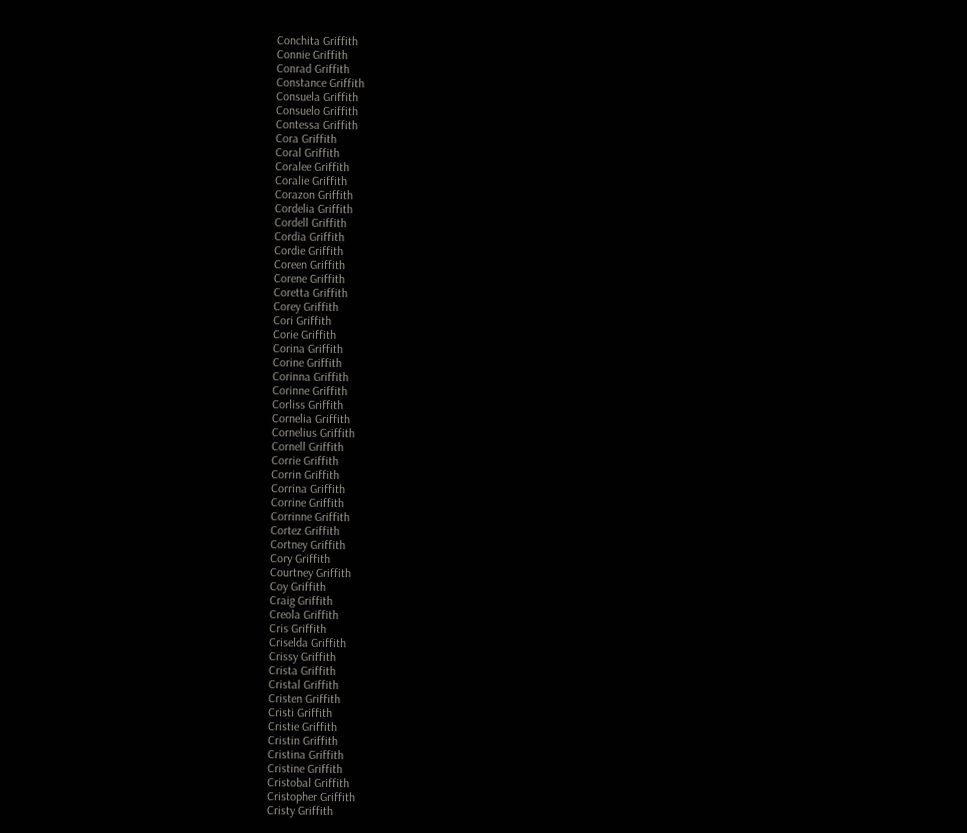Conchita Griffith
Connie Griffith
Conrad Griffith
Constance Griffith
Consuela Griffith
Consuelo Griffith
Contessa Griffith
Cora Griffith
Coral Griffith
Coralee Griffith
Coralie Griffith
Corazon Griffith
Cordelia Griffith
Cordell Griffith
Cordia Griffith
Cordie Griffith
Coreen Griffith
Corene Griffith
Coretta Griffith
Corey Griffith
Cori Griffith
Corie Griffith
Corina Griffith
Corine Griffith
Corinna Griffith
Corinne Griffith
Corliss Griffith
Cornelia Griffith
Cornelius Griffith
Cornell Griffith
Corrie Griffith
Corrin Griffith
Corrina Griffith
Corrine Griffith
Corrinne Griffith
Cortez Griffith
Cortney Griffith
Cory Griffith
Courtney Griffith
Coy Griffith
Craig Griffith
Creola Griffith
Cris Griffith
Criselda Griffith
Crissy Griffith
Crista Griffith
Cristal Griffith
Cristen Griffith
Cristi Griffith
Cristie Griffith
Cristin Griffith
Cristina Griffith
Cristine Griffith
Cristobal Griffith
Cristopher Griffith
Cristy Griffith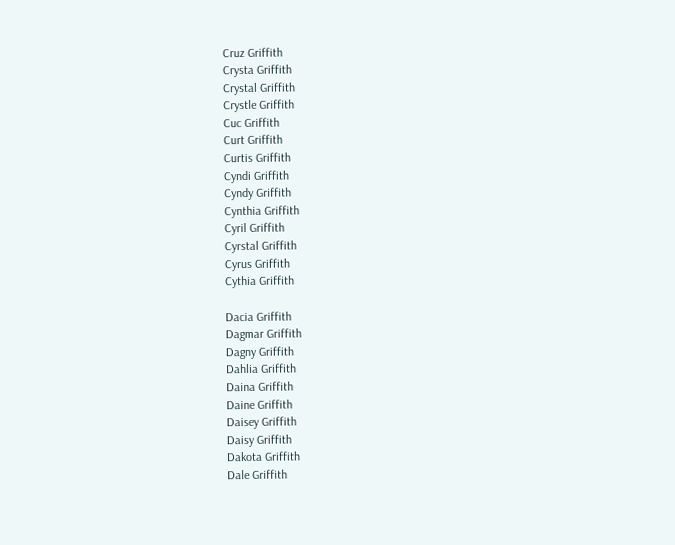Cruz Griffith
Crysta Griffith
Crystal Griffith
Crystle Griffith
Cuc Griffith
Curt Griffith
Curtis Griffith
Cyndi Griffith
Cyndy Griffith
Cynthia Griffith
Cyril Griffith
Cyrstal Griffith
Cyrus Griffith
Cythia Griffith

Dacia Griffith
Dagmar Griffith
Dagny Griffith
Dahlia Griffith
Daina Griffith
Daine Griffith
Daisey Griffith
Daisy Griffith
Dakota Griffith
Dale Griffith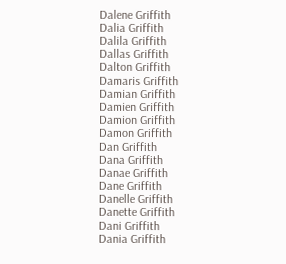Dalene Griffith
Dalia Griffith
Dalila Griffith
Dallas Griffith
Dalton Griffith
Damaris Griffith
Damian Griffith
Damien Griffith
Damion Griffith
Damon Griffith
Dan Griffith
Dana Griffith
Danae Griffith
Dane Griffith
Danelle Griffith
Danette Griffith
Dani Griffith
Dania Griffith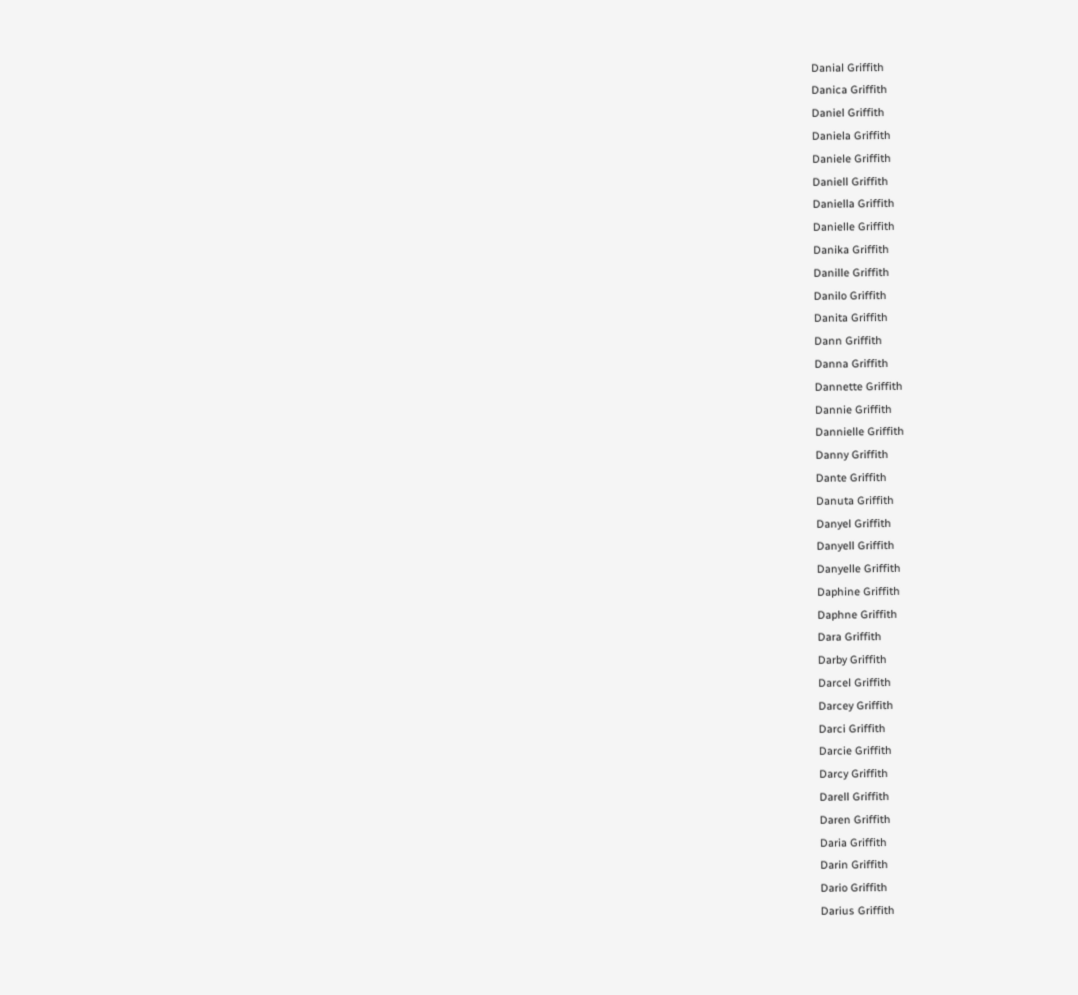Danial Griffith
Danica Griffith
Daniel Griffith
Daniela Griffith
Daniele Griffith
Daniell Griffith
Daniella Griffith
Danielle Griffith
Danika Griffith
Danille Griffith
Danilo Griffith
Danita Griffith
Dann Griffith
Danna Griffith
Dannette Griffith
Dannie Griffith
Dannielle Griffith
Danny Griffith
Dante Griffith
Danuta Griffith
Danyel Griffith
Danyell Griffith
Danyelle Griffith
Daphine Griffith
Daphne Griffith
Dara Griffith
Darby Griffith
Darcel Griffith
Darcey Griffith
Darci Griffith
Darcie Griffith
Darcy Griffith
Darell Griffith
Daren Griffith
Daria Griffith
Darin Griffith
Dario Griffith
Darius Griffith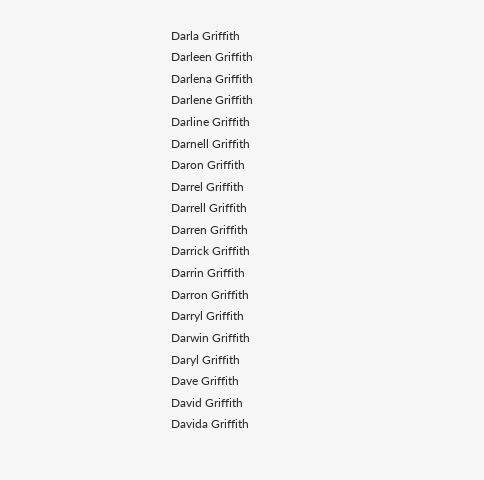Darla Griffith
Darleen Griffith
Darlena Griffith
Darlene Griffith
Darline Griffith
Darnell Griffith
Daron Griffith
Darrel Griffith
Darrell Griffith
Darren Griffith
Darrick Griffith
Darrin Griffith
Darron Griffith
Darryl Griffith
Darwin Griffith
Daryl Griffith
Dave Griffith
David Griffith
Davida Griffith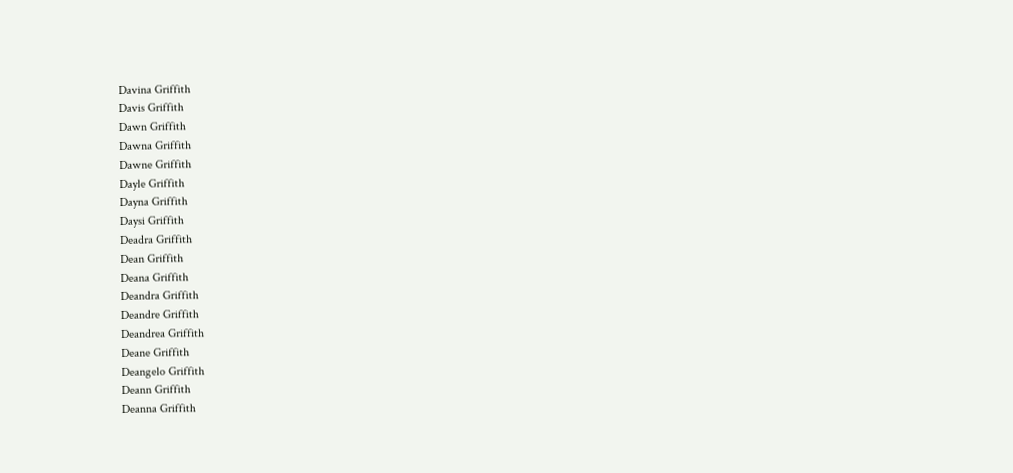Davina Griffith
Davis Griffith
Dawn Griffith
Dawna Griffith
Dawne Griffith
Dayle Griffith
Dayna Griffith
Daysi Griffith
Deadra Griffith
Dean Griffith
Deana Griffith
Deandra Griffith
Deandre Griffith
Deandrea Griffith
Deane Griffith
Deangelo Griffith
Deann Griffith
Deanna Griffith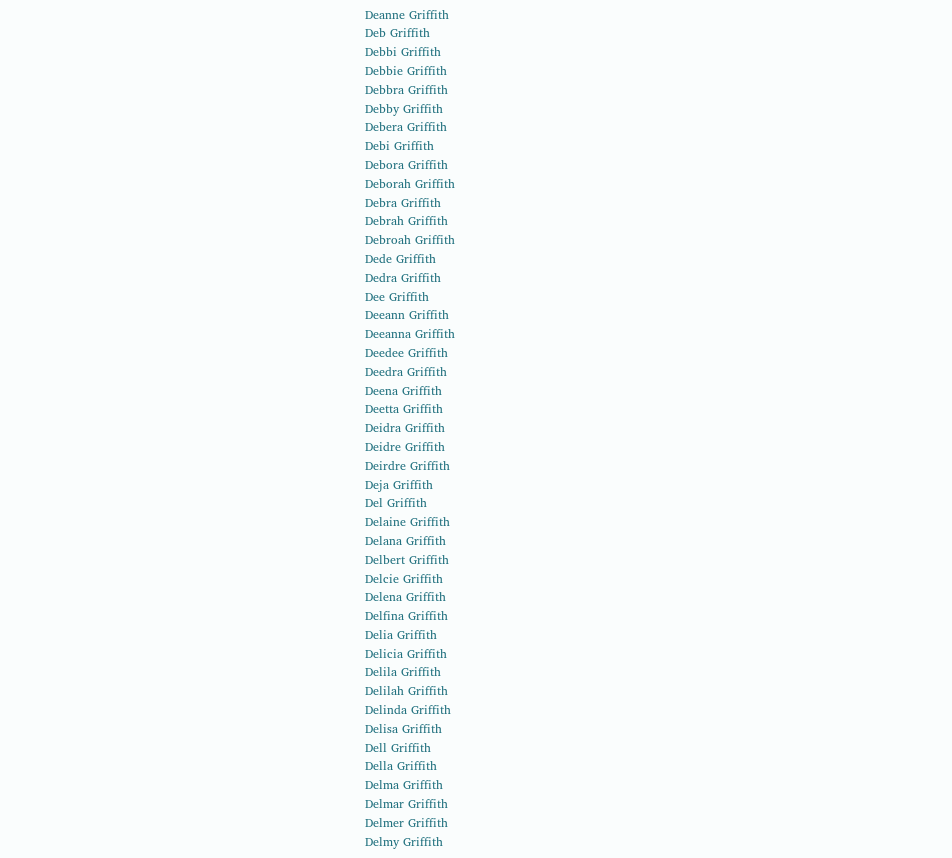Deanne Griffith
Deb Griffith
Debbi Griffith
Debbie Griffith
Debbra Griffith
Debby Griffith
Debera Griffith
Debi Griffith
Debora Griffith
Deborah Griffith
Debra Griffith
Debrah Griffith
Debroah Griffith
Dede Griffith
Dedra Griffith
Dee Griffith
Deeann Griffith
Deeanna Griffith
Deedee Griffith
Deedra Griffith
Deena Griffith
Deetta Griffith
Deidra Griffith
Deidre Griffith
Deirdre Griffith
Deja Griffith
Del Griffith
Delaine Griffith
Delana Griffith
Delbert Griffith
Delcie Griffith
Delena Griffith
Delfina Griffith
Delia Griffith
Delicia Griffith
Delila Griffith
Delilah Griffith
Delinda Griffith
Delisa Griffith
Dell Griffith
Della Griffith
Delma Griffith
Delmar Griffith
Delmer Griffith
Delmy Griffith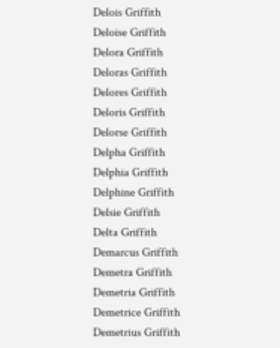Delois Griffith
Deloise Griffith
Delora Griffith
Deloras Griffith
Delores Griffith
Deloris Griffith
Delorse Griffith
Delpha Griffith
Delphia Griffith
Delphine Griffith
Delsie Griffith
Delta Griffith
Demarcus Griffith
Demetra Griffith
Demetria Griffith
Demetrice Griffith
Demetrius Griffith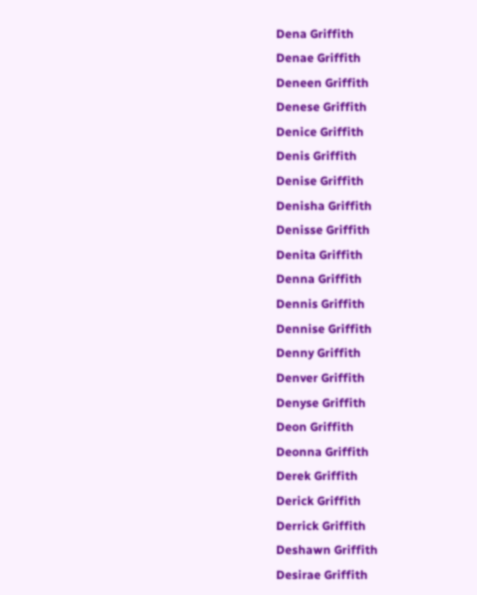Dena Griffith
Denae Griffith
Deneen Griffith
Denese Griffith
Denice Griffith
Denis Griffith
Denise Griffith
Denisha Griffith
Denisse Griffith
Denita Griffith
Denna Griffith
Dennis Griffith
Dennise Griffith
Denny Griffith
Denver Griffith
Denyse Griffith
Deon Griffith
Deonna Griffith
Derek Griffith
Derick Griffith
Derrick Griffith
Deshawn Griffith
Desirae Griffith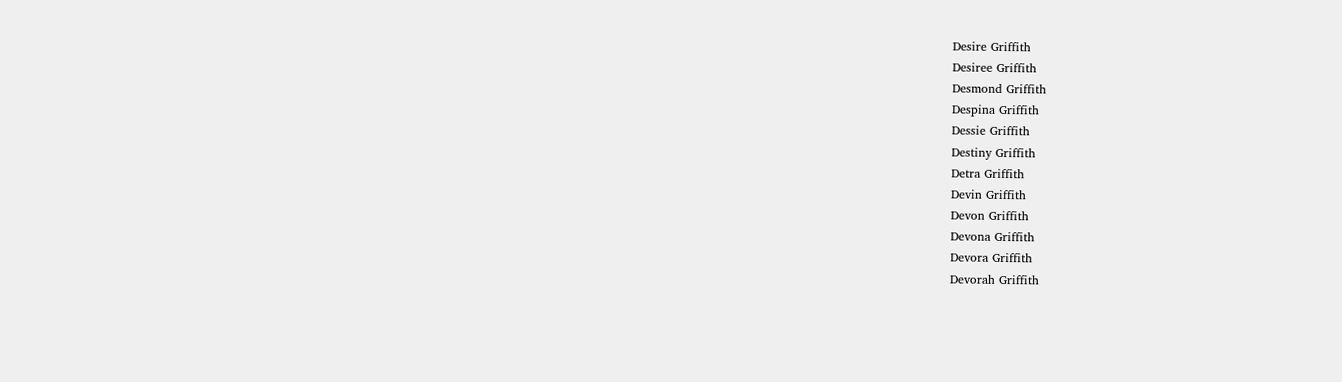Desire Griffith
Desiree Griffith
Desmond Griffith
Despina Griffith
Dessie Griffith
Destiny Griffith
Detra Griffith
Devin Griffith
Devon Griffith
Devona Griffith
Devora Griffith
Devorah Griffith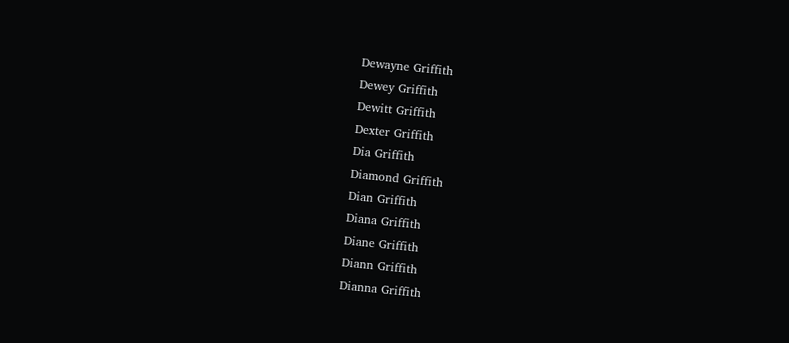Dewayne Griffith
Dewey Griffith
Dewitt Griffith
Dexter Griffith
Dia Griffith
Diamond Griffith
Dian Griffith
Diana Griffith
Diane Griffith
Diann Griffith
Dianna Griffith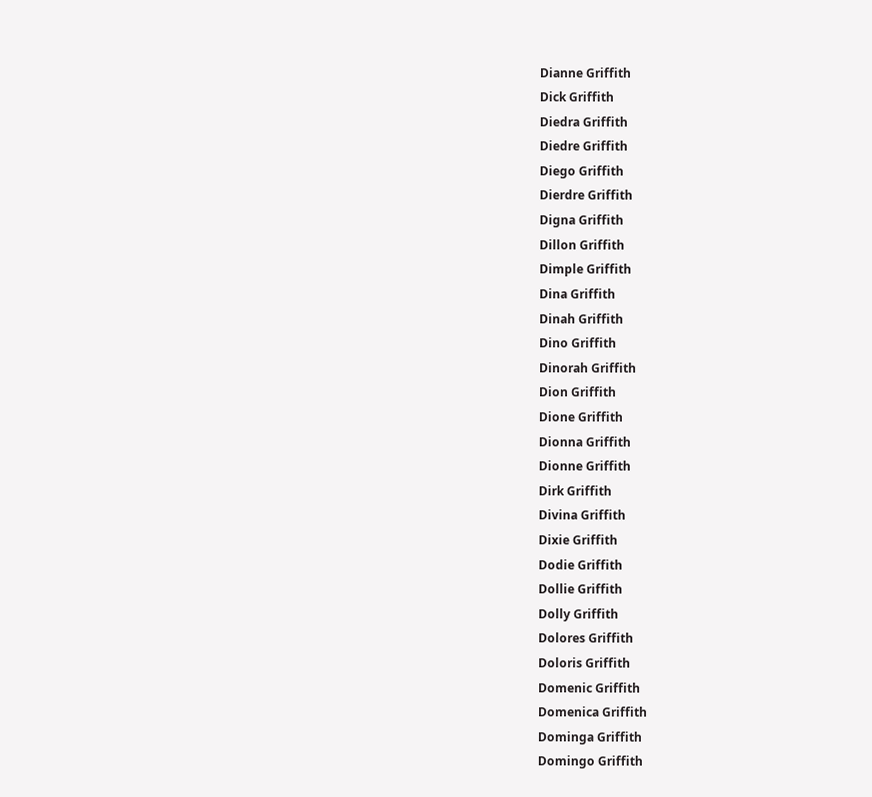Dianne Griffith
Dick Griffith
Diedra Griffith
Diedre Griffith
Diego Griffith
Dierdre Griffith
Digna Griffith
Dillon Griffith
Dimple Griffith
Dina Griffith
Dinah Griffith
Dino Griffith
Dinorah Griffith
Dion Griffith
Dione Griffith
Dionna Griffith
Dionne Griffith
Dirk Griffith
Divina Griffith
Dixie Griffith
Dodie Griffith
Dollie Griffith
Dolly Griffith
Dolores Griffith
Doloris Griffith
Domenic Griffith
Domenica Griffith
Dominga Griffith
Domingo Griffith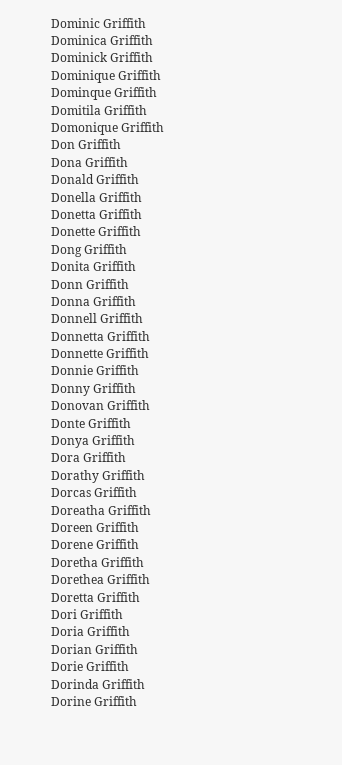Dominic Griffith
Dominica Griffith
Dominick Griffith
Dominique Griffith
Dominque Griffith
Domitila Griffith
Domonique Griffith
Don Griffith
Dona Griffith
Donald Griffith
Donella Griffith
Donetta Griffith
Donette Griffith
Dong Griffith
Donita Griffith
Donn Griffith
Donna Griffith
Donnell Griffith
Donnetta Griffith
Donnette Griffith
Donnie Griffith
Donny Griffith
Donovan Griffith
Donte Griffith
Donya Griffith
Dora Griffith
Dorathy Griffith
Dorcas Griffith
Doreatha Griffith
Doreen Griffith
Dorene Griffith
Doretha Griffith
Dorethea Griffith
Doretta Griffith
Dori Griffith
Doria Griffith
Dorian Griffith
Dorie Griffith
Dorinda Griffith
Dorine Griffith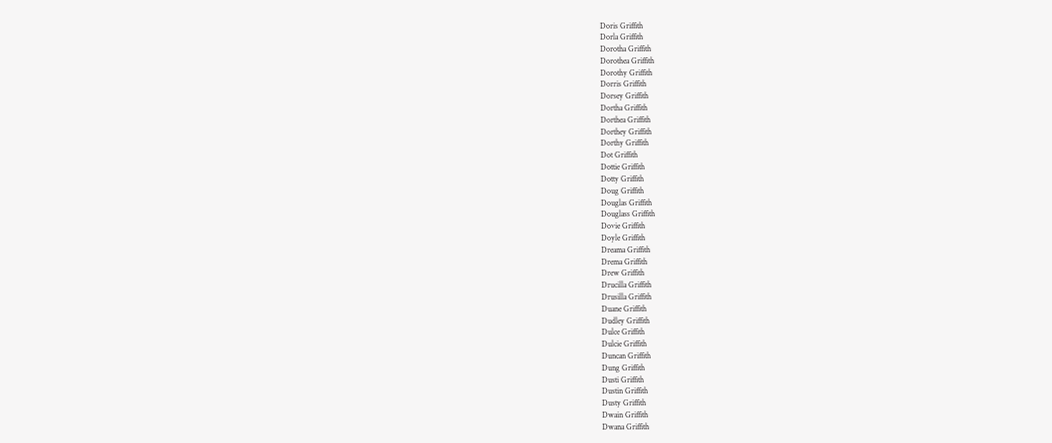Doris Griffith
Dorla Griffith
Dorotha Griffith
Dorothea Griffith
Dorothy Griffith
Dorris Griffith
Dorsey Griffith
Dortha Griffith
Dorthea Griffith
Dorthey Griffith
Dorthy Griffith
Dot Griffith
Dottie Griffith
Dotty Griffith
Doug Griffith
Douglas Griffith
Douglass Griffith
Dovie Griffith
Doyle Griffith
Dreama Griffith
Drema Griffith
Drew Griffith
Drucilla Griffith
Drusilla Griffith
Duane Griffith
Dudley Griffith
Dulce Griffith
Dulcie Griffith
Duncan Griffith
Dung Griffith
Dusti Griffith
Dustin Griffith
Dusty Griffith
Dwain Griffith
Dwana Griffith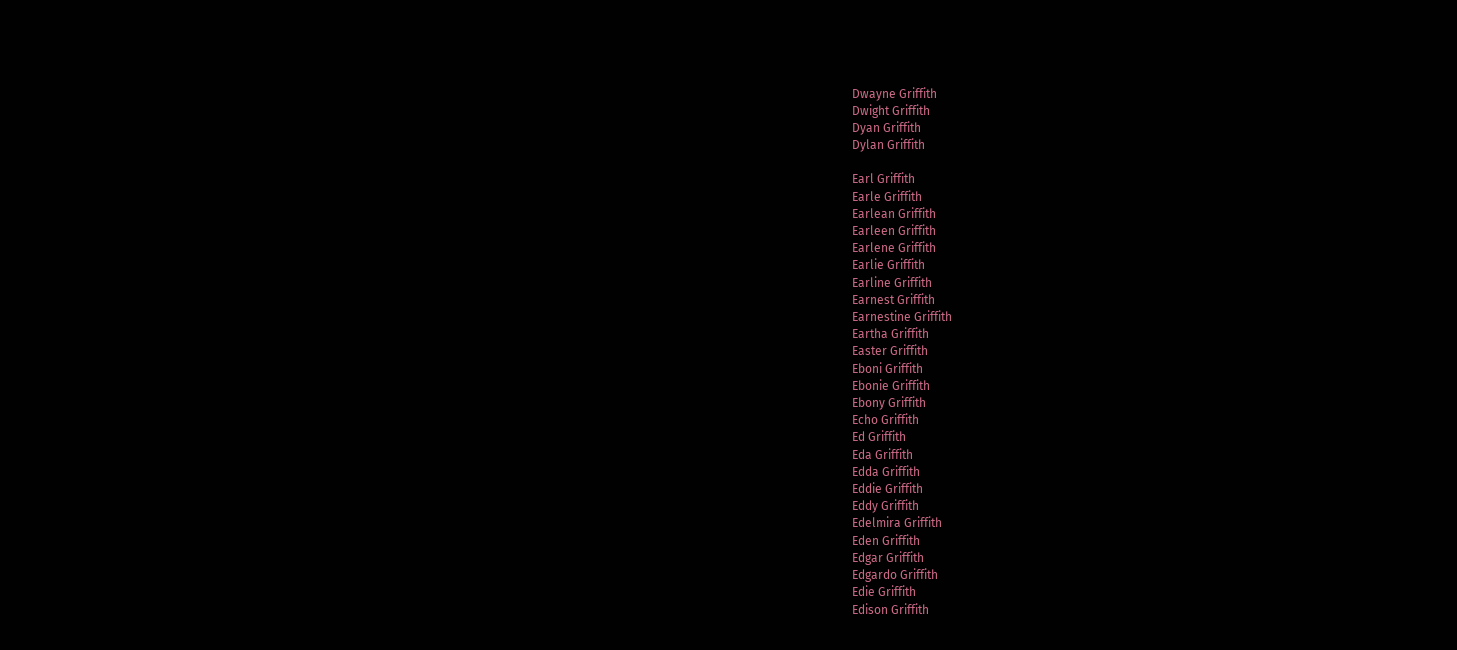Dwayne Griffith
Dwight Griffith
Dyan Griffith
Dylan Griffith

Earl Griffith
Earle Griffith
Earlean Griffith
Earleen Griffith
Earlene Griffith
Earlie Griffith
Earline Griffith
Earnest Griffith
Earnestine Griffith
Eartha Griffith
Easter Griffith
Eboni Griffith
Ebonie Griffith
Ebony Griffith
Echo Griffith
Ed Griffith
Eda Griffith
Edda Griffith
Eddie Griffith
Eddy Griffith
Edelmira Griffith
Eden Griffith
Edgar Griffith
Edgardo Griffith
Edie Griffith
Edison Griffith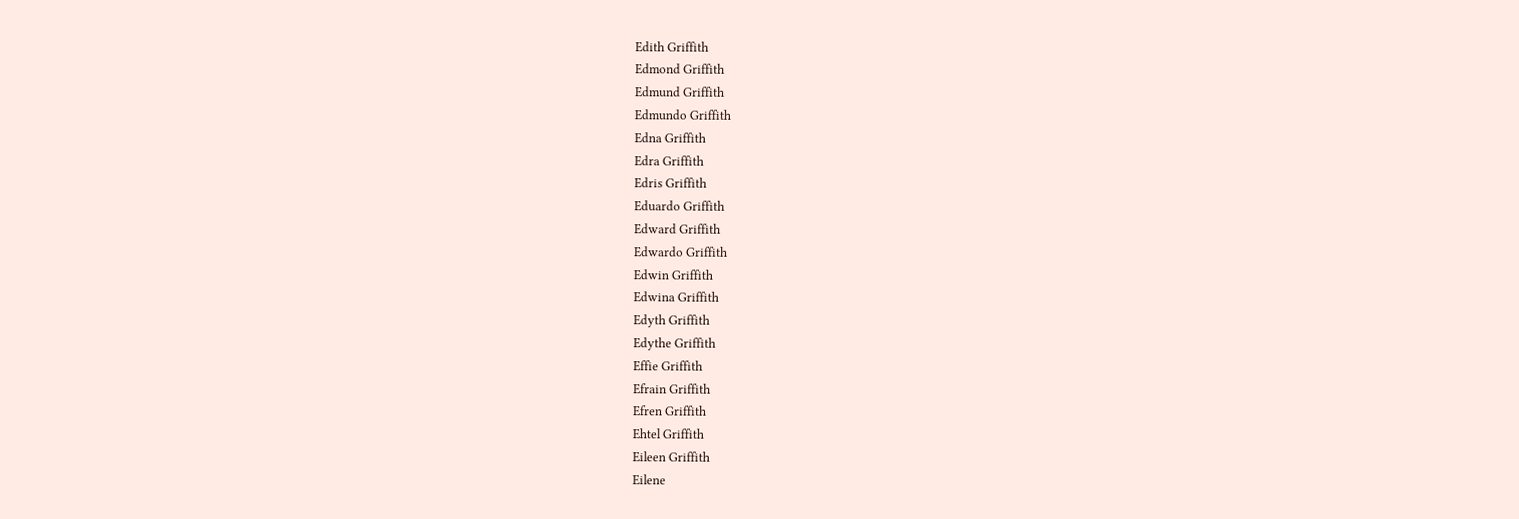Edith Griffith
Edmond Griffith
Edmund Griffith
Edmundo Griffith
Edna Griffith
Edra Griffith
Edris Griffith
Eduardo Griffith
Edward Griffith
Edwardo Griffith
Edwin Griffith
Edwina Griffith
Edyth Griffith
Edythe Griffith
Effie Griffith
Efrain Griffith
Efren Griffith
Ehtel Griffith
Eileen Griffith
Eilene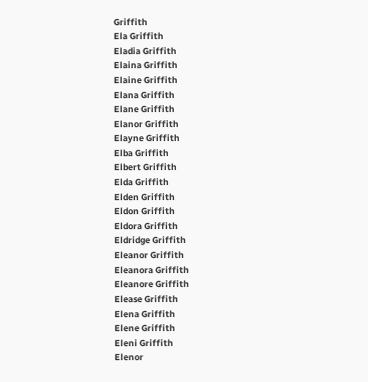Griffith
Ela Griffith
Eladia Griffith
Elaina Griffith
Elaine Griffith
Elana Griffith
Elane Griffith
Elanor Griffith
Elayne Griffith
Elba Griffith
Elbert Griffith
Elda Griffith
Elden Griffith
Eldon Griffith
Eldora Griffith
Eldridge Griffith
Eleanor Griffith
Eleanora Griffith
Eleanore Griffith
Elease Griffith
Elena Griffith
Elene Griffith
Eleni Griffith
Elenor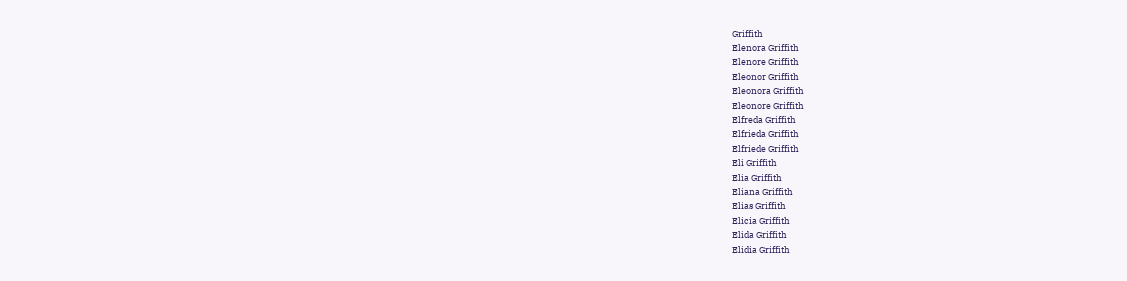Griffith
Elenora Griffith
Elenore Griffith
Eleonor Griffith
Eleonora Griffith
Eleonore Griffith
Elfreda Griffith
Elfrieda Griffith
Elfriede Griffith
Eli Griffith
Elia Griffith
Eliana Griffith
Elias Griffith
Elicia Griffith
Elida Griffith
Elidia Griffith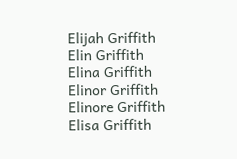Elijah Griffith
Elin Griffith
Elina Griffith
Elinor Griffith
Elinore Griffith
Elisa Griffith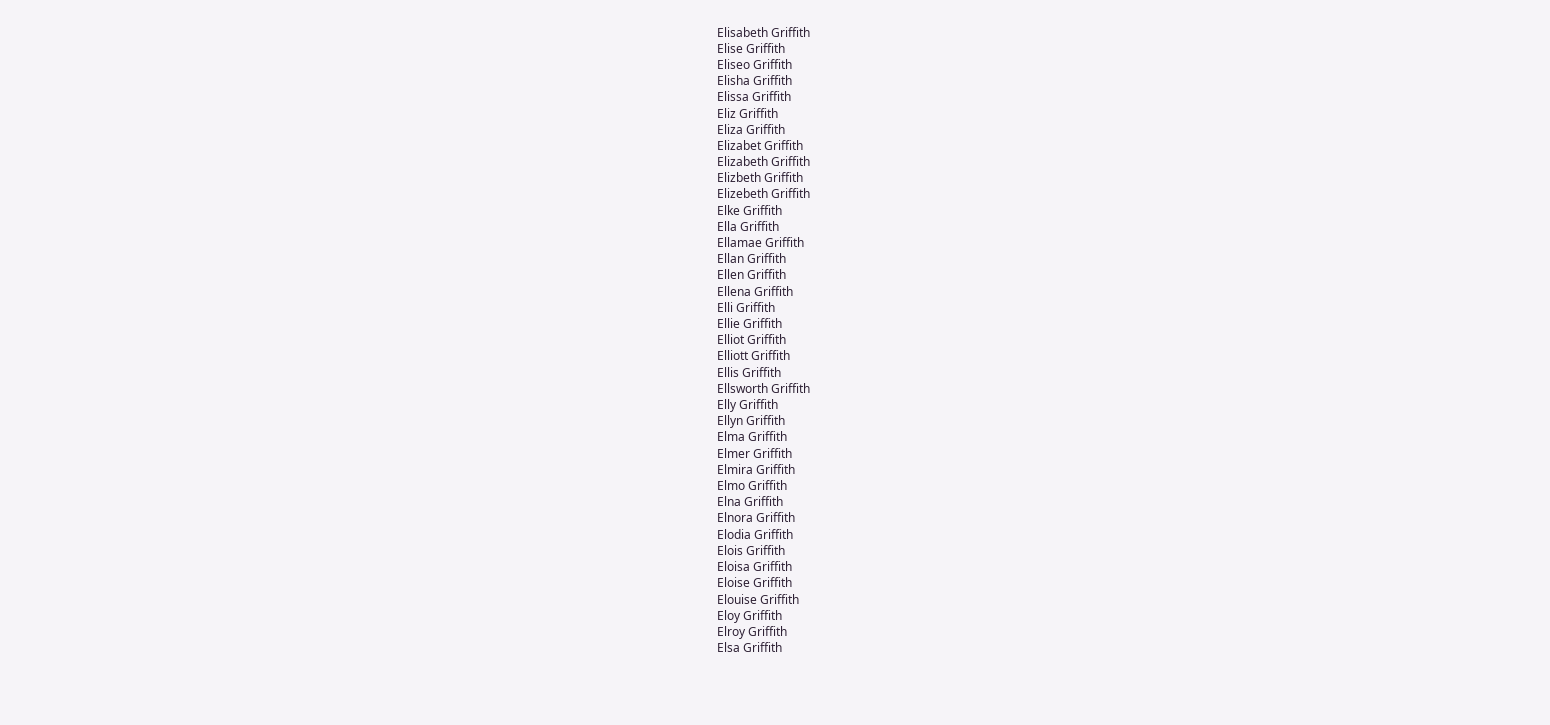Elisabeth Griffith
Elise Griffith
Eliseo Griffith
Elisha Griffith
Elissa Griffith
Eliz Griffith
Eliza Griffith
Elizabet Griffith
Elizabeth Griffith
Elizbeth Griffith
Elizebeth Griffith
Elke Griffith
Ella Griffith
Ellamae Griffith
Ellan Griffith
Ellen Griffith
Ellena Griffith
Elli Griffith
Ellie Griffith
Elliot Griffith
Elliott Griffith
Ellis Griffith
Ellsworth Griffith
Elly Griffith
Ellyn Griffith
Elma Griffith
Elmer Griffith
Elmira Griffith
Elmo Griffith
Elna Griffith
Elnora Griffith
Elodia Griffith
Elois Griffith
Eloisa Griffith
Eloise Griffith
Elouise Griffith
Eloy Griffith
Elroy Griffith
Elsa Griffith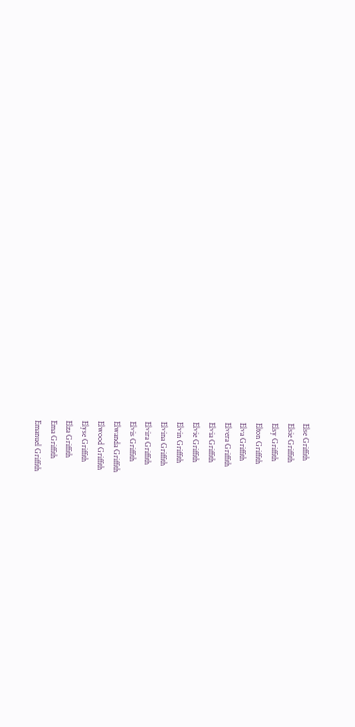Else Griffith
Elsie Griffith
Elsy Griffith
Elton Griffith
Elva Griffith
Elvera Griffith
Elvia Griffith
Elvie Griffith
Elvin Griffith
Elvina Griffith
Elvira Griffith
Elvis Griffith
Elwanda Griffith
Elwood Griffith
Elyse Griffith
Elza Griffith
Ema Griffith
Emanuel Griffith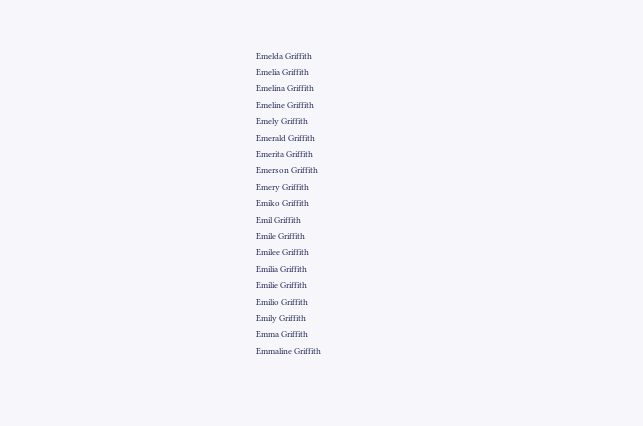Emelda Griffith
Emelia Griffith
Emelina Griffith
Emeline Griffith
Emely Griffith
Emerald Griffith
Emerita Griffith
Emerson Griffith
Emery Griffith
Emiko Griffith
Emil Griffith
Emile Griffith
Emilee Griffith
Emilia Griffith
Emilie Griffith
Emilio Griffith
Emily Griffith
Emma Griffith
Emmaline Griffith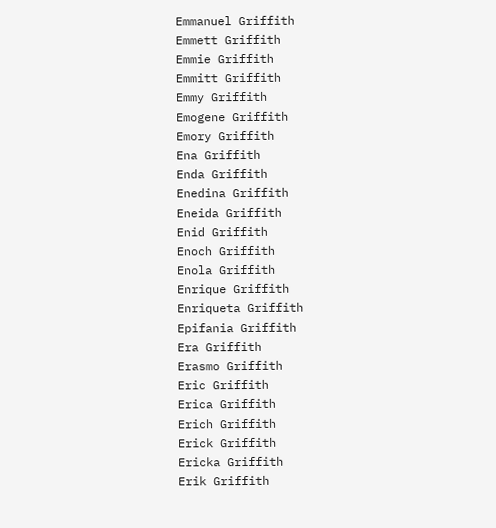Emmanuel Griffith
Emmett Griffith
Emmie Griffith
Emmitt Griffith
Emmy Griffith
Emogene Griffith
Emory Griffith
Ena Griffith
Enda Griffith
Enedina Griffith
Eneida Griffith
Enid Griffith
Enoch Griffith
Enola Griffith
Enrique Griffith
Enriqueta Griffith
Epifania Griffith
Era Griffith
Erasmo Griffith
Eric Griffith
Erica Griffith
Erich Griffith
Erick Griffith
Ericka Griffith
Erik Griffith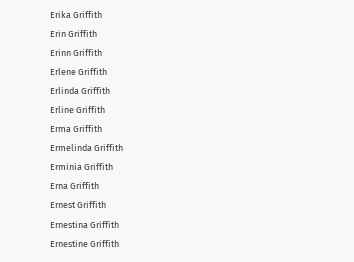Erika Griffith
Erin Griffith
Erinn Griffith
Erlene Griffith
Erlinda Griffith
Erline Griffith
Erma Griffith
Ermelinda Griffith
Erminia Griffith
Erna Griffith
Ernest Griffith
Ernestina Griffith
Ernestine Griffith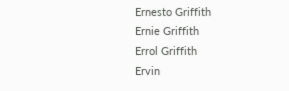Ernesto Griffith
Ernie Griffith
Errol Griffith
Ervin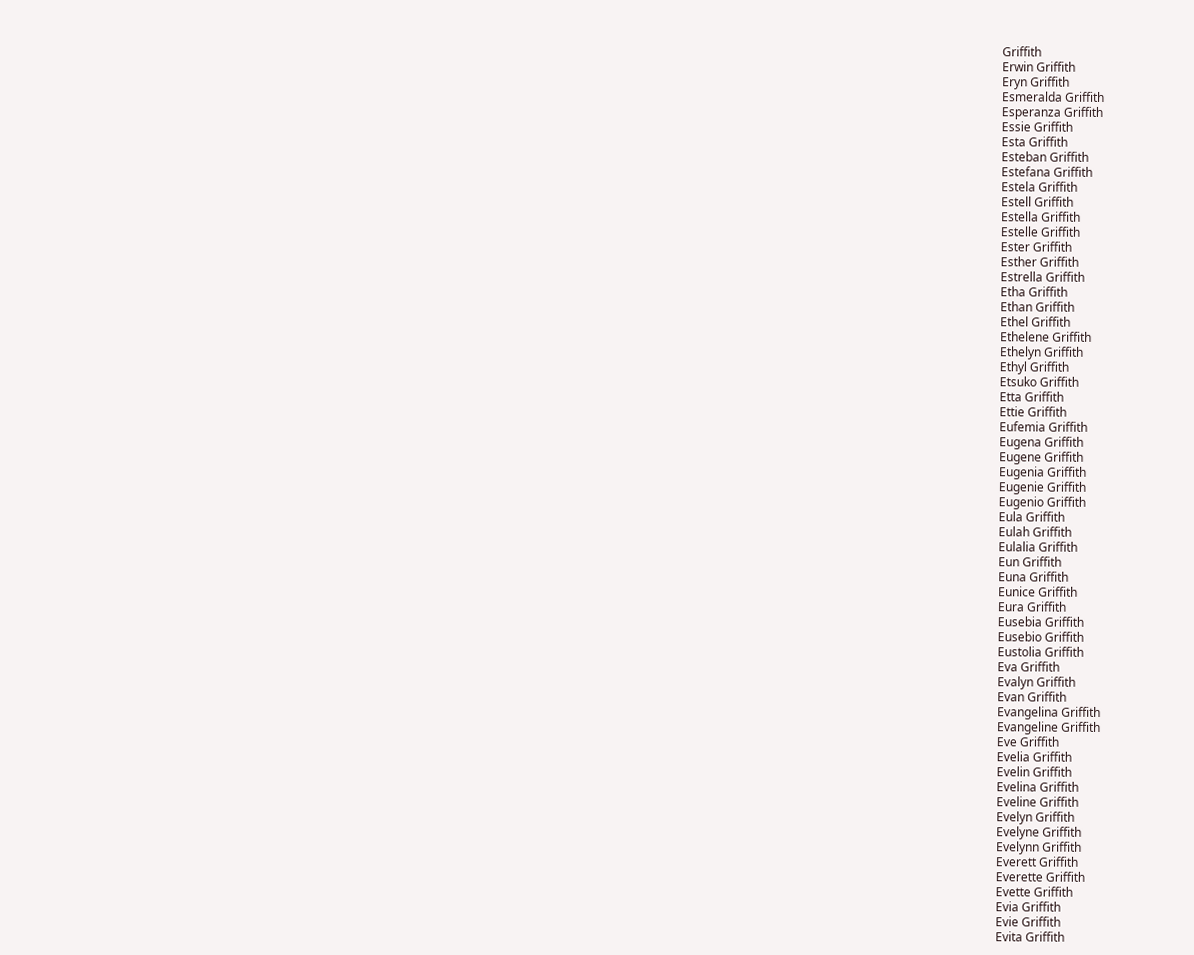Griffith
Erwin Griffith
Eryn Griffith
Esmeralda Griffith
Esperanza Griffith
Essie Griffith
Esta Griffith
Esteban Griffith
Estefana Griffith
Estela Griffith
Estell Griffith
Estella Griffith
Estelle Griffith
Ester Griffith
Esther Griffith
Estrella Griffith
Etha Griffith
Ethan Griffith
Ethel Griffith
Ethelene Griffith
Ethelyn Griffith
Ethyl Griffith
Etsuko Griffith
Etta Griffith
Ettie Griffith
Eufemia Griffith
Eugena Griffith
Eugene Griffith
Eugenia Griffith
Eugenie Griffith
Eugenio Griffith
Eula Griffith
Eulah Griffith
Eulalia Griffith
Eun Griffith
Euna Griffith
Eunice Griffith
Eura Griffith
Eusebia Griffith
Eusebio Griffith
Eustolia Griffith
Eva Griffith
Evalyn Griffith
Evan Griffith
Evangelina Griffith
Evangeline Griffith
Eve Griffith
Evelia Griffith
Evelin Griffith
Evelina Griffith
Eveline Griffith
Evelyn Griffith
Evelyne Griffith
Evelynn Griffith
Everett Griffith
Everette Griffith
Evette Griffith
Evia Griffith
Evie Griffith
Evita Griffith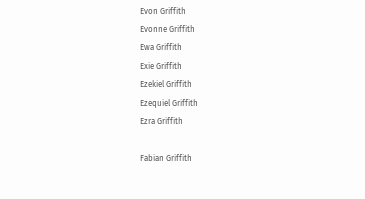Evon Griffith
Evonne Griffith
Ewa Griffith
Exie Griffith
Ezekiel Griffith
Ezequiel Griffith
Ezra Griffith

Fabian Griffith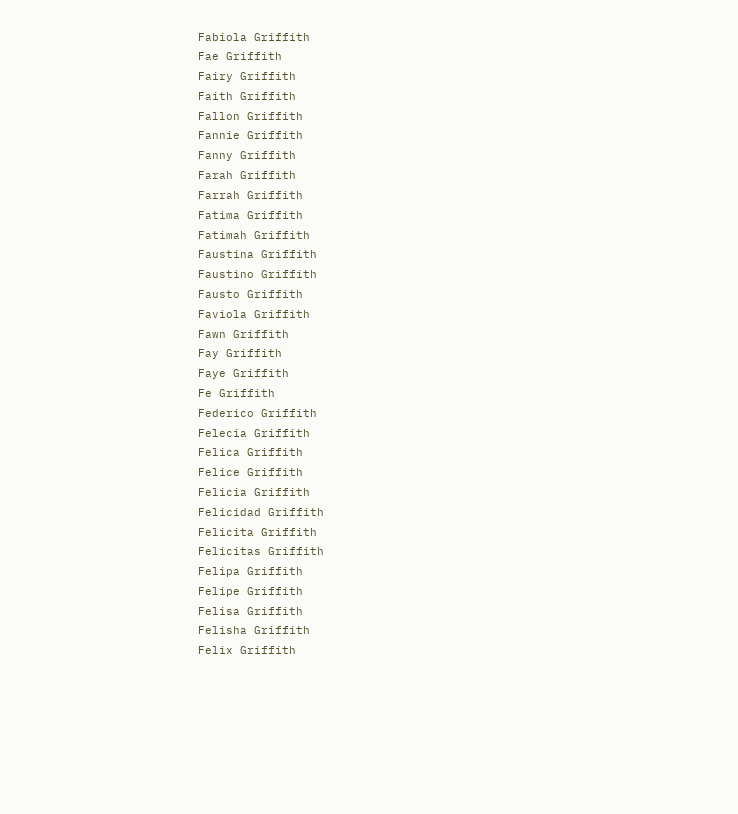Fabiola Griffith
Fae Griffith
Fairy Griffith
Faith Griffith
Fallon Griffith
Fannie Griffith
Fanny Griffith
Farah Griffith
Farrah Griffith
Fatima Griffith
Fatimah Griffith
Faustina Griffith
Faustino Griffith
Fausto Griffith
Faviola Griffith
Fawn Griffith
Fay Griffith
Faye Griffith
Fe Griffith
Federico Griffith
Felecia Griffith
Felica Griffith
Felice Griffith
Felicia Griffith
Felicidad Griffith
Felicita Griffith
Felicitas Griffith
Felipa Griffith
Felipe Griffith
Felisa Griffith
Felisha Griffith
Felix Griffith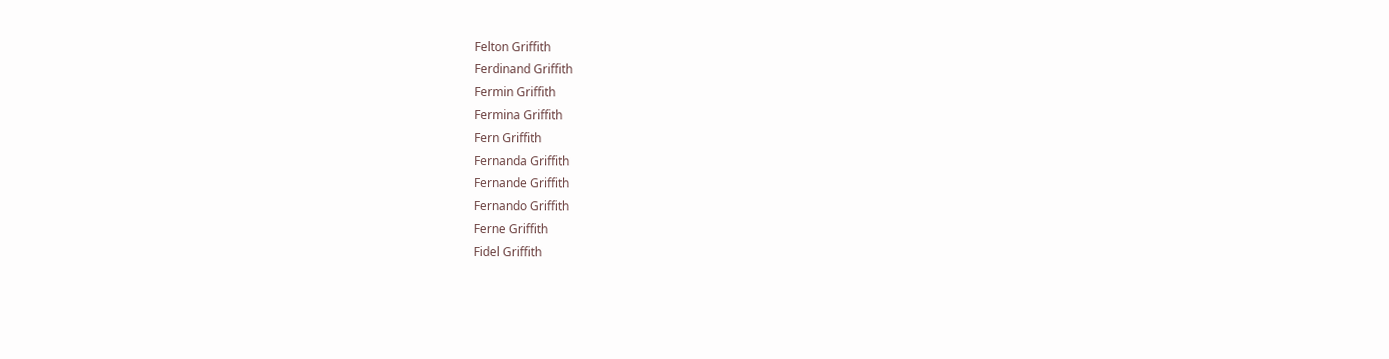Felton Griffith
Ferdinand Griffith
Fermin Griffith
Fermina Griffith
Fern Griffith
Fernanda Griffith
Fernande Griffith
Fernando Griffith
Ferne Griffith
Fidel Griffith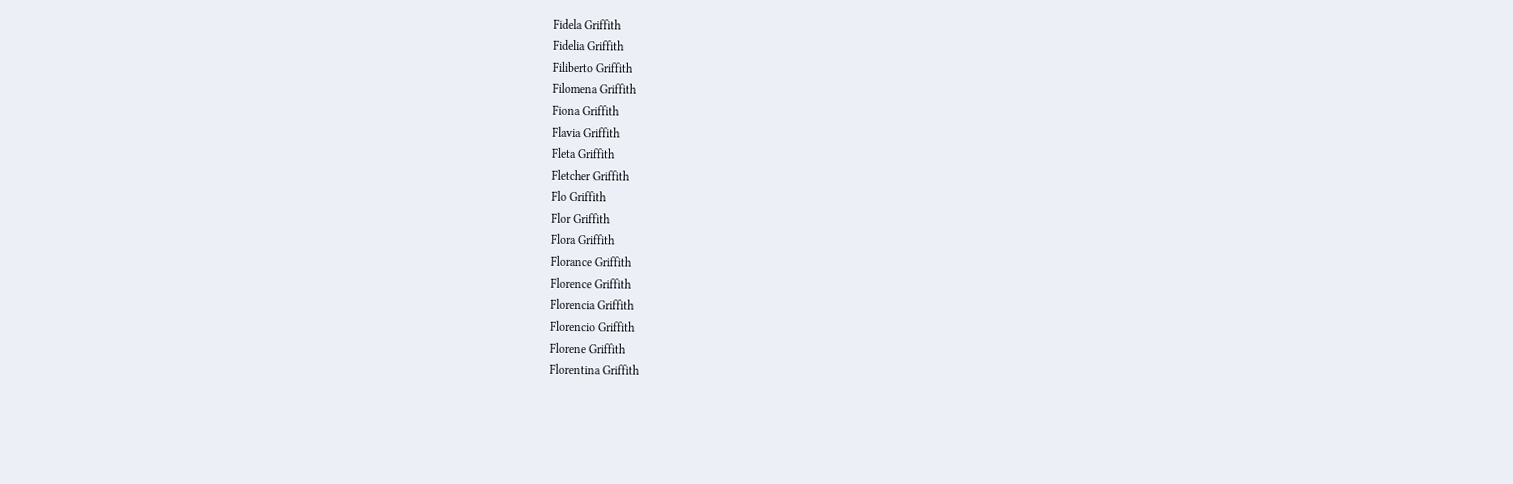Fidela Griffith
Fidelia Griffith
Filiberto Griffith
Filomena Griffith
Fiona Griffith
Flavia Griffith
Fleta Griffith
Fletcher Griffith
Flo Griffith
Flor Griffith
Flora Griffith
Florance Griffith
Florence Griffith
Florencia Griffith
Florencio Griffith
Florene Griffith
Florentina Griffith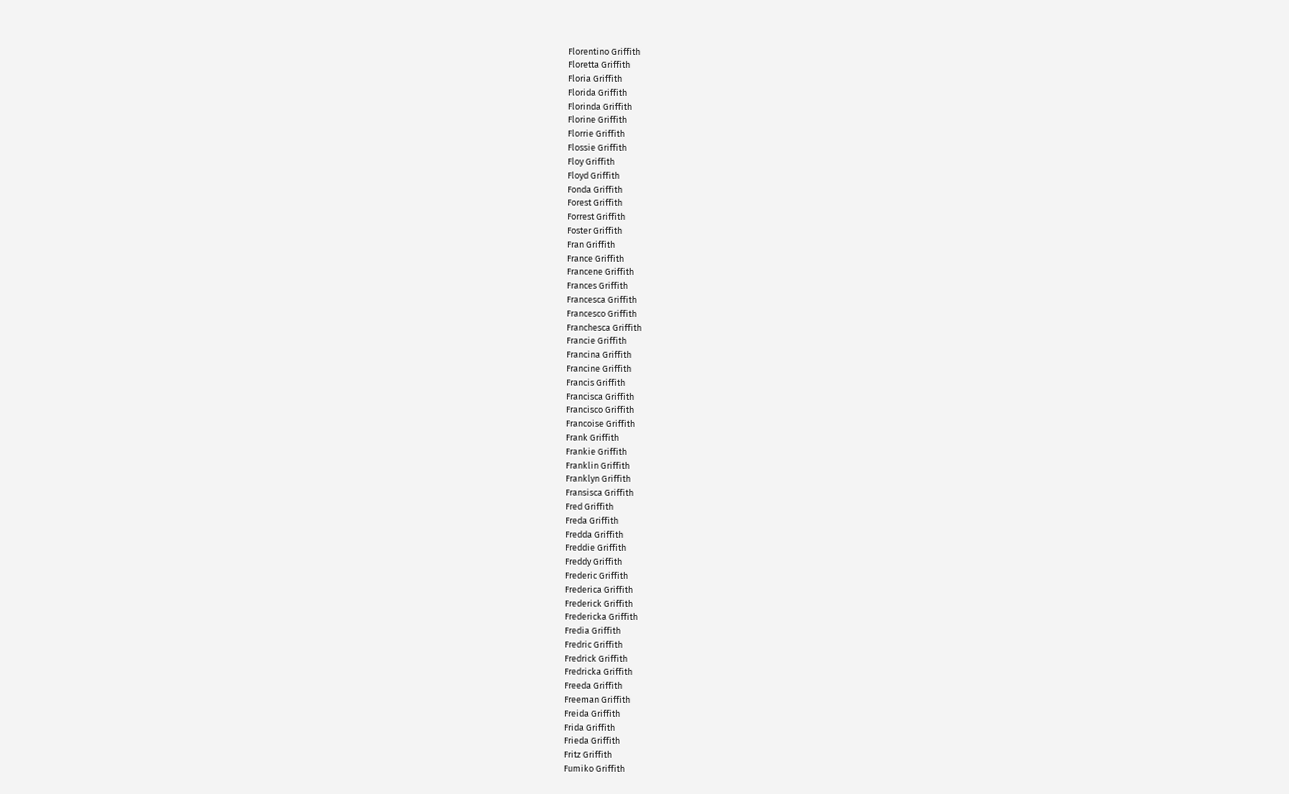Florentino Griffith
Floretta Griffith
Floria Griffith
Florida Griffith
Florinda Griffith
Florine Griffith
Florrie Griffith
Flossie Griffith
Floy Griffith
Floyd Griffith
Fonda Griffith
Forest Griffith
Forrest Griffith
Foster Griffith
Fran Griffith
France Griffith
Francene Griffith
Frances Griffith
Francesca Griffith
Francesco Griffith
Franchesca Griffith
Francie Griffith
Francina Griffith
Francine Griffith
Francis Griffith
Francisca Griffith
Francisco Griffith
Francoise Griffith
Frank Griffith
Frankie Griffith
Franklin Griffith
Franklyn Griffith
Fransisca Griffith
Fred Griffith
Freda Griffith
Fredda Griffith
Freddie Griffith
Freddy Griffith
Frederic Griffith
Frederica Griffith
Frederick Griffith
Fredericka Griffith
Fredia Griffith
Fredric Griffith
Fredrick Griffith
Fredricka Griffith
Freeda Griffith
Freeman Griffith
Freida Griffith
Frida Griffith
Frieda Griffith
Fritz Griffith
Fumiko Griffith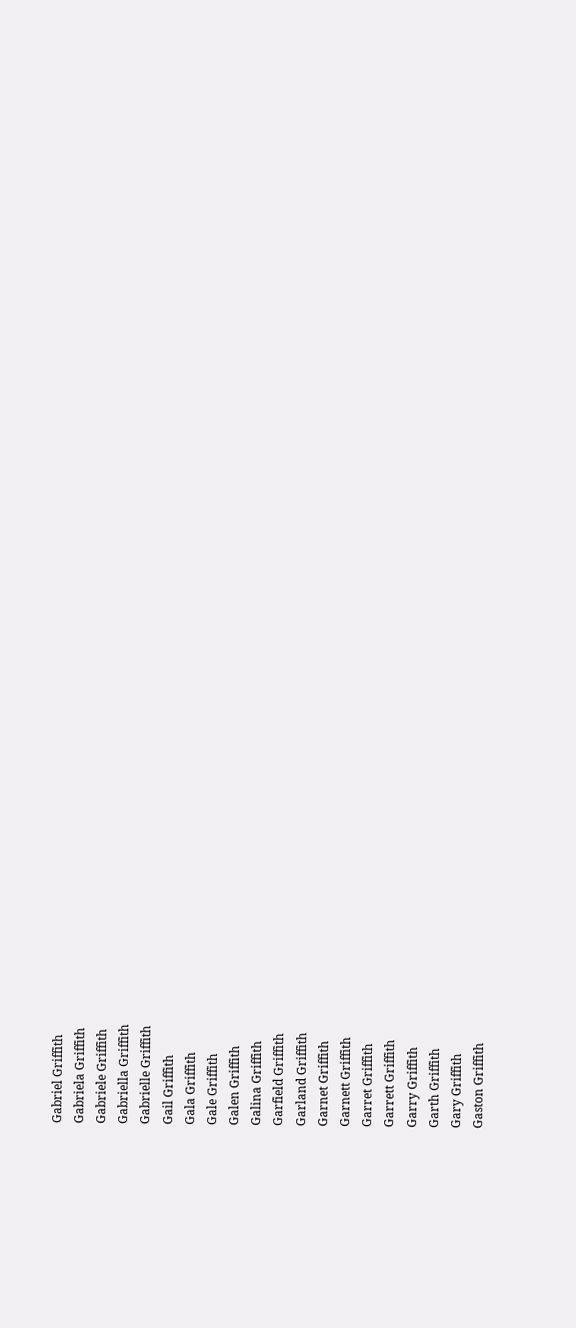Gabriel Griffith
Gabriela Griffith
Gabriele Griffith
Gabriella Griffith
Gabrielle Griffith
Gail Griffith
Gala Griffith
Gale Griffith
Galen Griffith
Galina Griffith
Garfield Griffith
Garland Griffith
Garnet Griffith
Garnett Griffith
Garret Griffith
Garrett Griffith
Garry Griffith
Garth Griffith
Gary Griffith
Gaston Griffith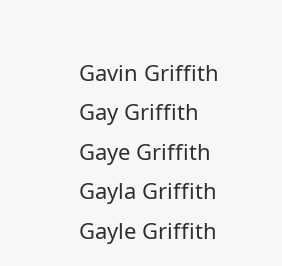Gavin Griffith
Gay Griffith
Gaye Griffith
Gayla Griffith
Gayle Griffith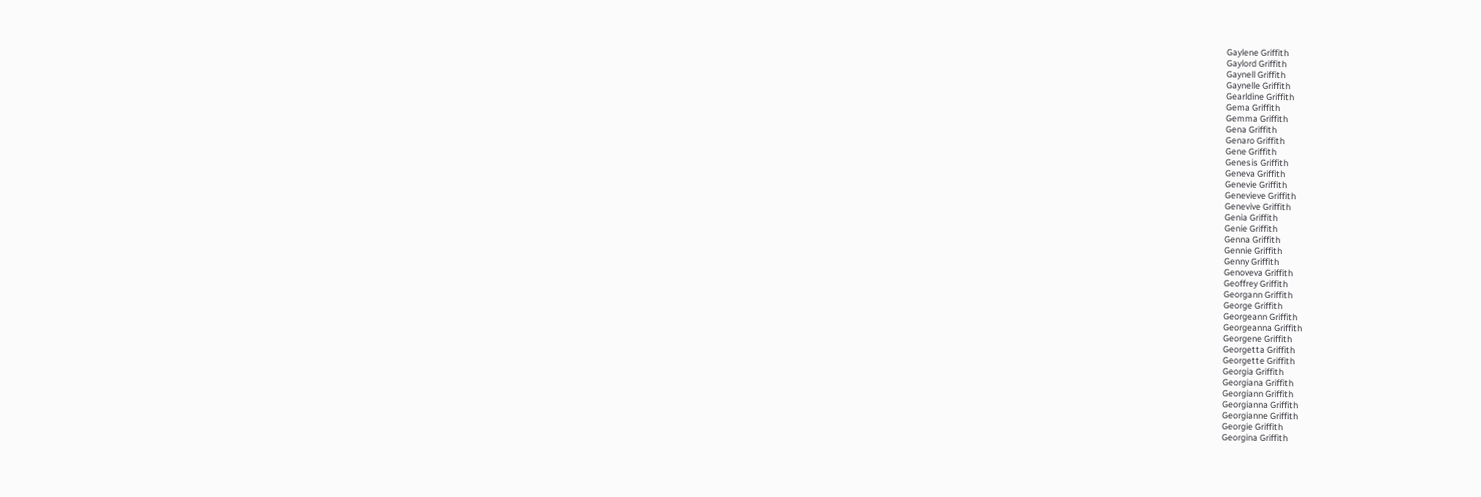Gaylene Griffith
Gaylord Griffith
Gaynell Griffith
Gaynelle Griffith
Gearldine Griffith
Gema Griffith
Gemma Griffith
Gena Griffith
Genaro Griffith
Gene Griffith
Genesis Griffith
Geneva Griffith
Genevie Griffith
Genevieve Griffith
Genevive Griffith
Genia Griffith
Genie Griffith
Genna Griffith
Gennie Griffith
Genny Griffith
Genoveva Griffith
Geoffrey Griffith
Georgann Griffith
George Griffith
Georgeann Griffith
Georgeanna Griffith
Georgene Griffith
Georgetta Griffith
Georgette Griffith
Georgia Griffith
Georgiana Griffith
Georgiann Griffith
Georgianna Griffith
Georgianne Griffith
Georgie Griffith
Georgina Griffith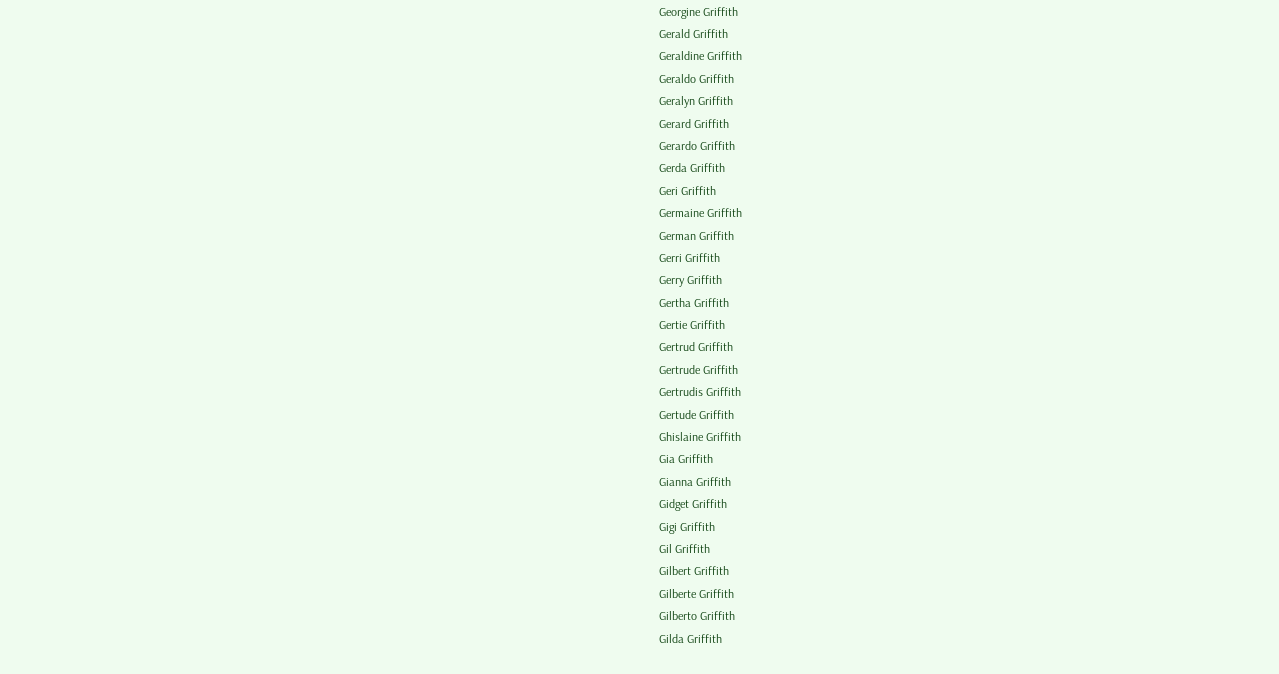Georgine Griffith
Gerald Griffith
Geraldine Griffith
Geraldo Griffith
Geralyn Griffith
Gerard Griffith
Gerardo Griffith
Gerda Griffith
Geri Griffith
Germaine Griffith
German Griffith
Gerri Griffith
Gerry Griffith
Gertha Griffith
Gertie Griffith
Gertrud Griffith
Gertrude Griffith
Gertrudis Griffith
Gertude Griffith
Ghislaine Griffith
Gia Griffith
Gianna Griffith
Gidget Griffith
Gigi Griffith
Gil Griffith
Gilbert Griffith
Gilberte Griffith
Gilberto Griffith
Gilda Griffith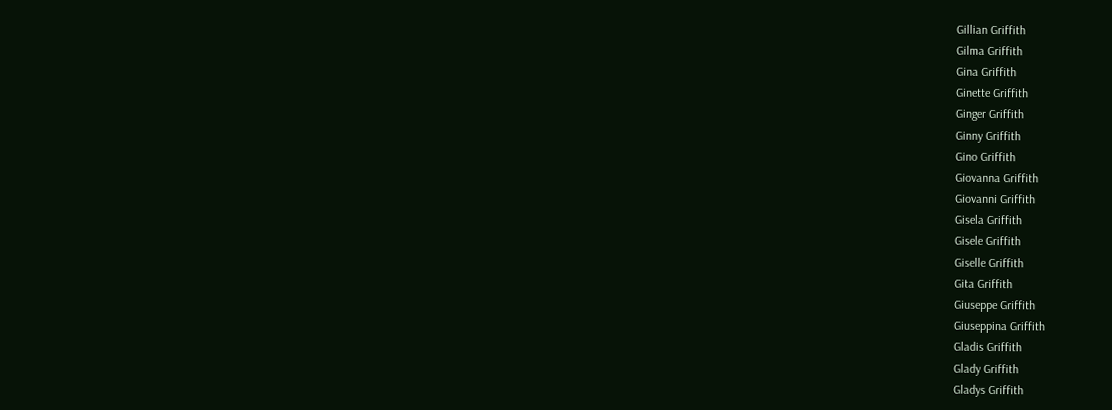Gillian Griffith
Gilma Griffith
Gina Griffith
Ginette Griffith
Ginger Griffith
Ginny Griffith
Gino Griffith
Giovanna Griffith
Giovanni Griffith
Gisela Griffith
Gisele Griffith
Giselle Griffith
Gita Griffith
Giuseppe Griffith
Giuseppina Griffith
Gladis Griffith
Glady Griffith
Gladys Griffith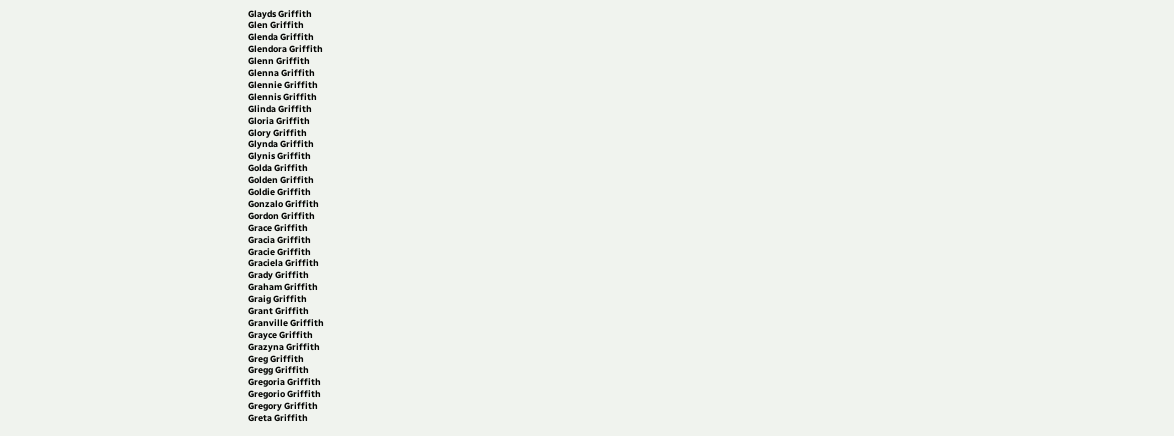Glayds Griffith
Glen Griffith
Glenda Griffith
Glendora Griffith
Glenn Griffith
Glenna Griffith
Glennie Griffith
Glennis Griffith
Glinda Griffith
Gloria Griffith
Glory Griffith
Glynda Griffith
Glynis Griffith
Golda Griffith
Golden Griffith
Goldie Griffith
Gonzalo Griffith
Gordon Griffith
Grace Griffith
Gracia Griffith
Gracie Griffith
Graciela Griffith
Grady Griffith
Graham Griffith
Graig Griffith
Grant Griffith
Granville Griffith
Grayce Griffith
Grazyna Griffith
Greg Griffith
Gregg Griffith
Gregoria Griffith
Gregorio Griffith
Gregory Griffith
Greta Griffith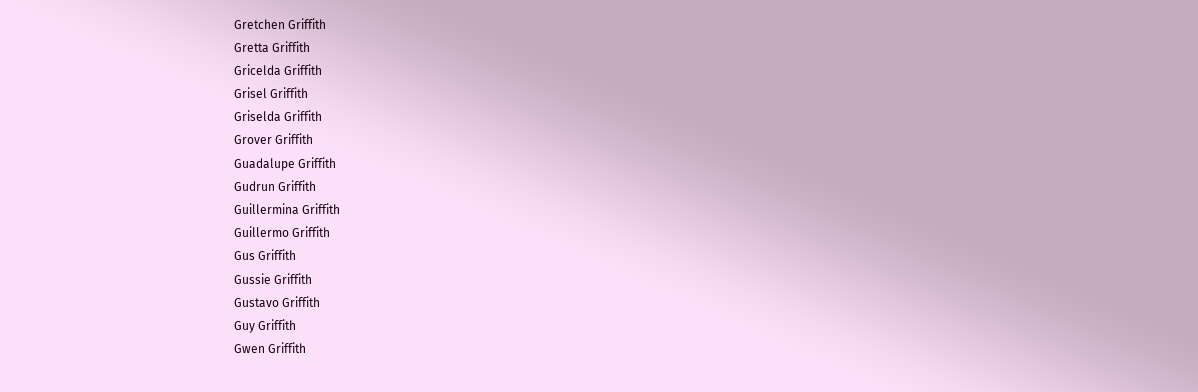Gretchen Griffith
Gretta Griffith
Gricelda Griffith
Grisel Griffith
Griselda Griffith
Grover Griffith
Guadalupe Griffith
Gudrun Griffith
Guillermina Griffith
Guillermo Griffith
Gus Griffith
Gussie Griffith
Gustavo Griffith
Guy Griffith
Gwen Griffith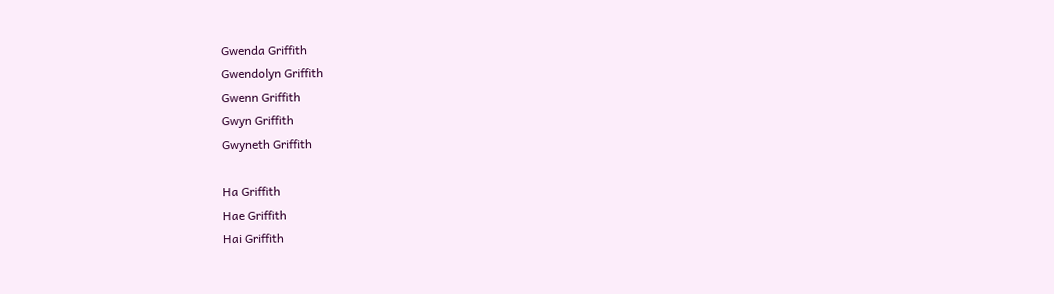Gwenda Griffith
Gwendolyn Griffith
Gwenn Griffith
Gwyn Griffith
Gwyneth Griffith

Ha Griffith
Hae Griffith
Hai Griffith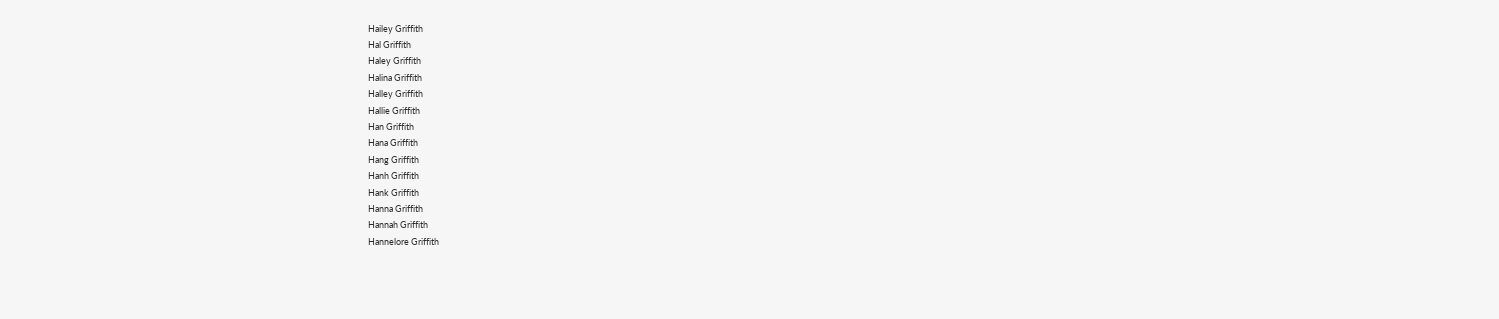Hailey Griffith
Hal Griffith
Haley Griffith
Halina Griffith
Halley Griffith
Hallie Griffith
Han Griffith
Hana Griffith
Hang Griffith
Hanh Griffith
Hank Griffith
Hanna Griffith
Hannah Griffith
Hannelore Griffith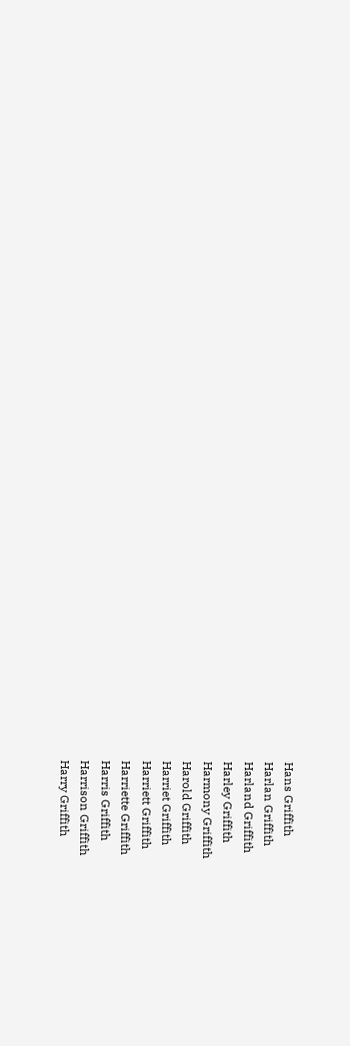Hans Griffith
Harlan Griffith
Harland Griffith
Harley Griffith
Harmony Griffith
Harold Griffith
Harriet Griffith
Harriett Griffith
Harriette Griffith
Harris Griffith
Harrison Griffith
Harry Griffith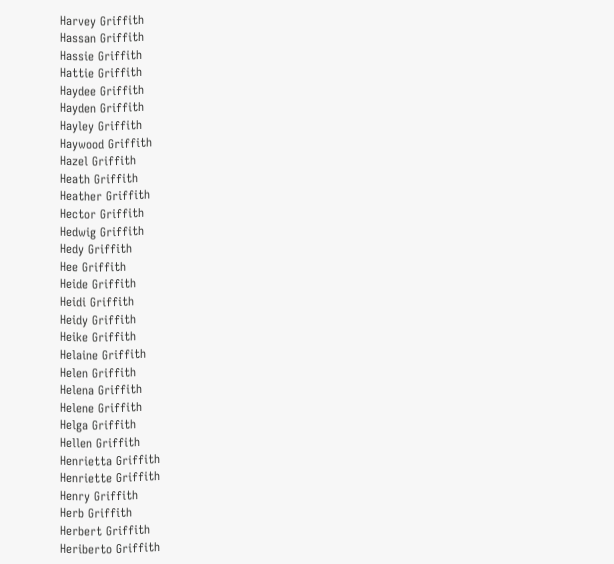Harvey Griffith
Hassan Griffith
Hassie Griffith
Hattie Griffith
Haydee Griffith
Hayden Griffith
Hayley Griffith
Haywood Griffith
Hazel Griffith
Heath Griffith
Heather Griffith
Hector Griffith
Hedwig Griffith
Hedy Griffith
Hee Griffith
Heide Griffith
Heidi Griffith
Heidy Griffith
Heike Griffith
Helaine Griffith
Helen Griffith
Helena Griffith
Helene Griffith
Helga Griffith
Hellen Griffith
Henrietta Griffith
Henriette Griffith
Henry Griffith
Herb Griffith
Herbert Griffith
Heriberto Griffith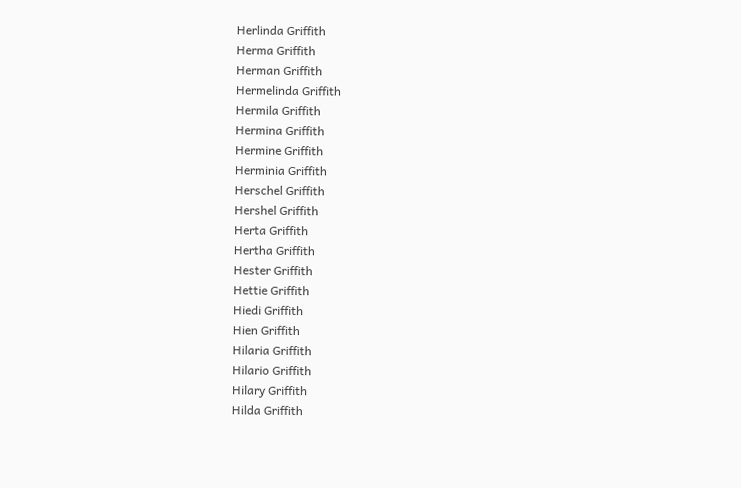Herlinda Griffith
Herma Griffith
Herman Griffith
Hermelinda Griffith
Hermila Griffith
Hermina Griffith
Hermine Griffith
Herminia Griffith
Herschel Griffith
Hershel Griffith
Herta Griffith
Hertha Griffith
Hester Griffith
Hettie Griffith
Hiedi Griffith
Hien Griffith
Hilaria Griffith
Hilario Griffith
Hilary Griffith
Hilda Griffith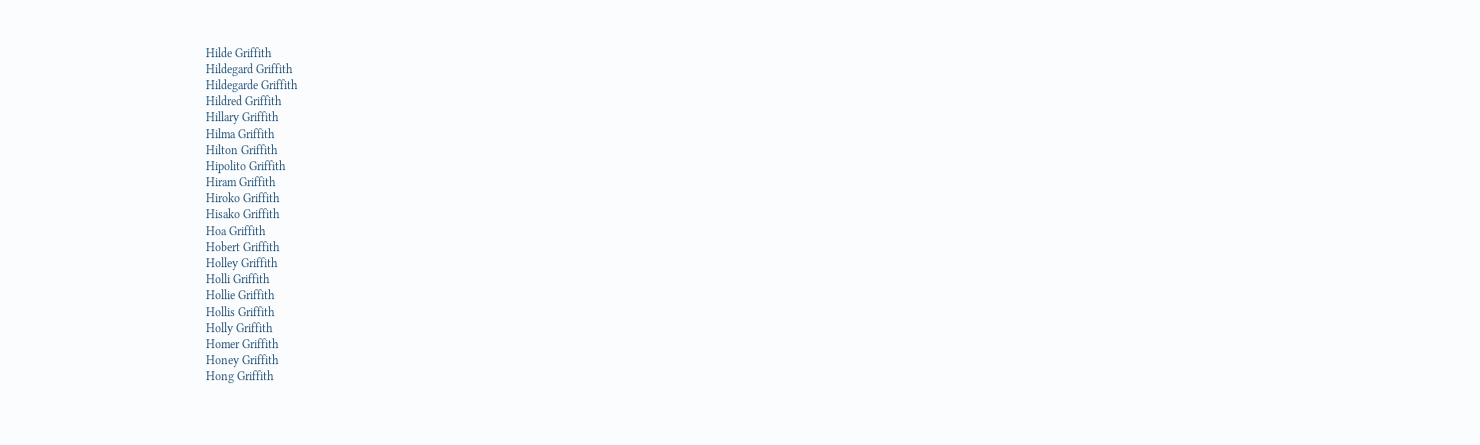Hilde Griffith
Hildegard Griffith
Hildegarde Griffith
Hildred Griffith
Hillary Griffith
Hilma Griffith
Hilton Griffith
Hipolito Griffith
Hiram Griffith
Hiroko Griffith
Hisako Griffith
Hoa Griffith
Hobert Griffith
Holley Griffith
Holli Griffith
Hollie Griffith
Hollis Griffith
Holly Griffith
Homer Griffith
Honey Griffith
Hong Griffith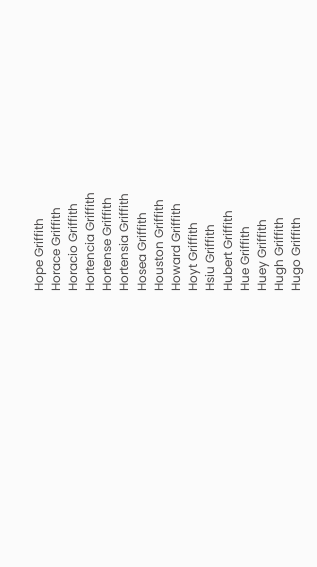Hope Griffith
Horace Griffith
Horacio Griffith
Hortencia Griffith
Hortense Griffith
Hortensia Griffith
Hosea Griffith
Houston Griffith
Howard Griffith
Hoyt Griffith
Hsiu Griffith
Hubert Griffith
Hue Griffith
Huey Griffith
Hugh Griffith
Hugo Griffith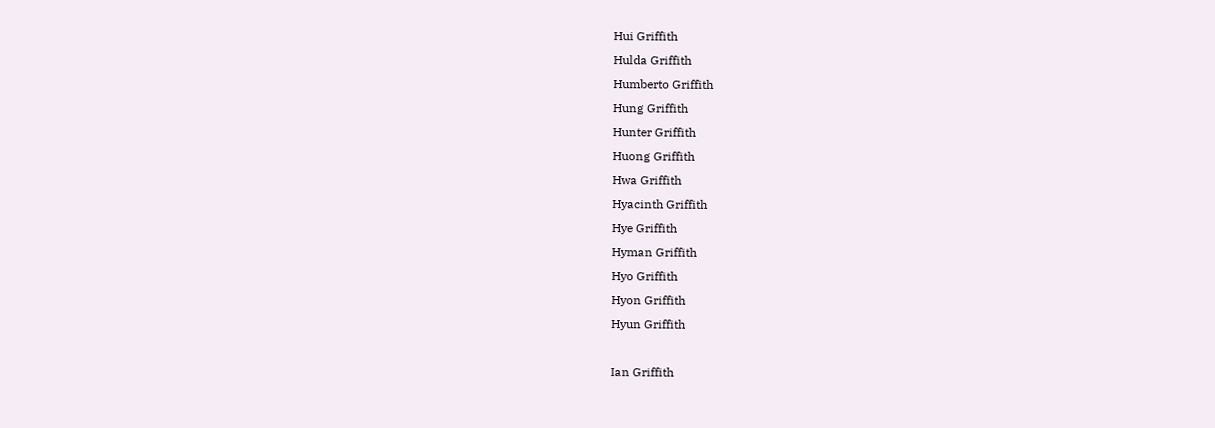Hui Griffith
Hulda Griffith
Humberto Griffith
Hung Griffith
Hunter Griffith
Huong Griffith
Hwa Griffith
Hyacinth Griffith
Hye Griffith
Hyman Griffith
Hyo Griffith
Hyon Griffith
Hyun Griffith

Ian Griffith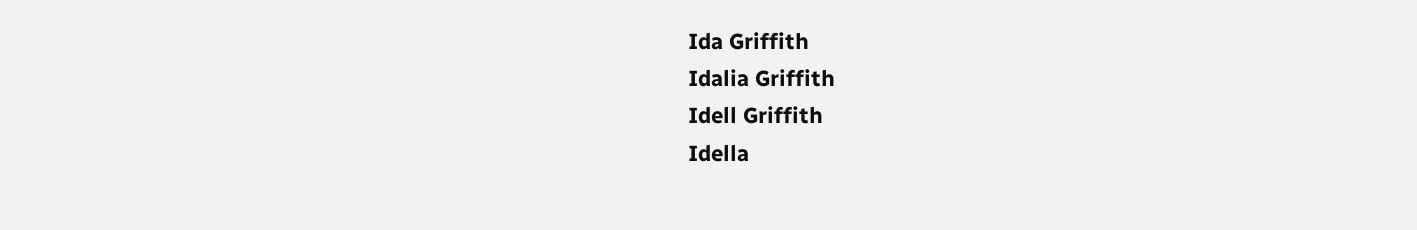Ida Griffith
Idalia Griffith
Idell Griffith
Idella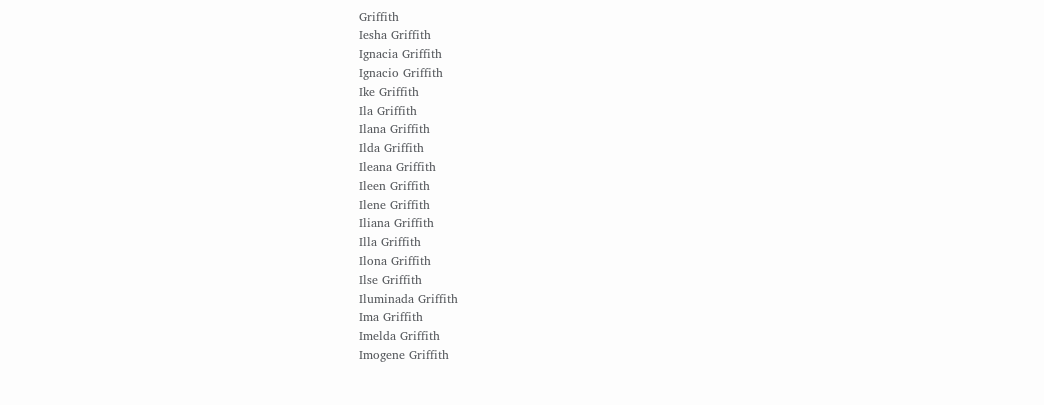Griffith
Iesha Griffith
Ignacia Griffith
Ignacio Griffith
Ike Griffith
Ila Griffith
Ilana Griffith
Ilda Griffith
Ileana Griffith
Ileen Griffith
Ilene Griffith
Iliana Griffith
Illa Griffith
Ilona Griffith
Ilse Griffith
Iluminada Griffith
Ima Griffith
Imelda Griffith
Imogene Griffith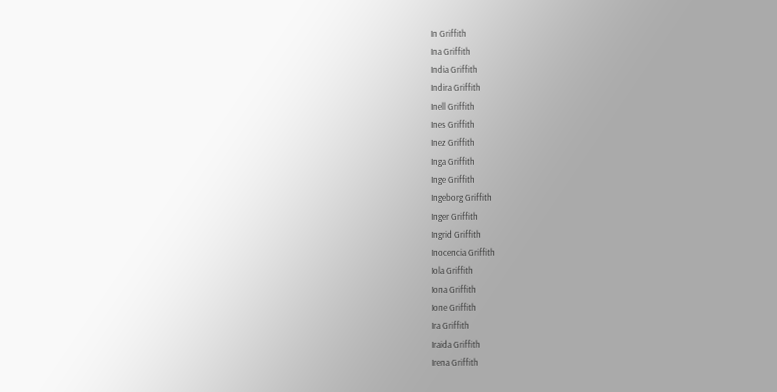In Griffith
Ina Griffith
India Griffith
Indira Griffith
Inell Griffith
Ines Griffith
Inez Griffith
Inga Griffith
Inge Griffith
Ingeborg Griffith
Inger Griffith
Ingrid Griffith
Inocencia Griffith
Iola Griffith
Iona Griffith
Ione Griffith
Ira Griffith
Iraida Griffith
Irena Griffith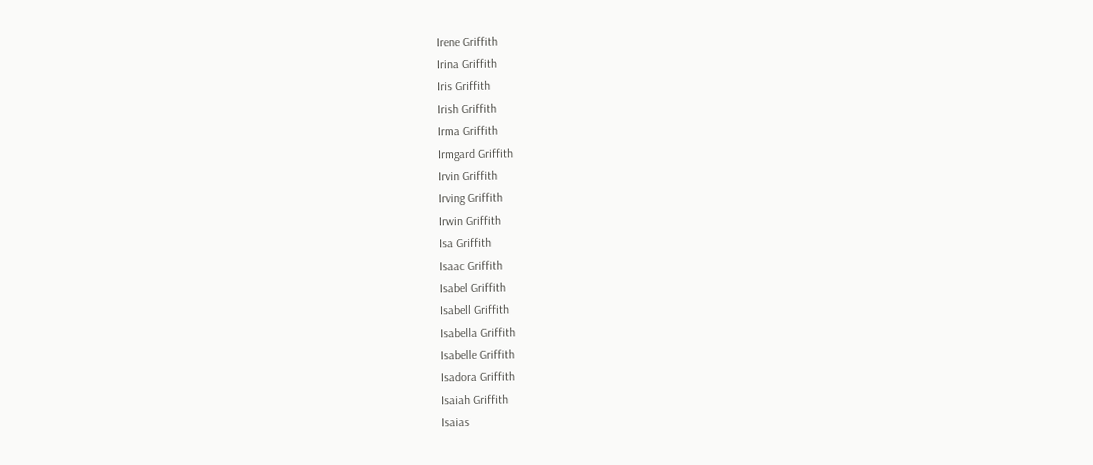Irene Griffith
Irina Griffith
Iris Griffith
Irish Griffith
Irma Griffith
Irmgard Griffith
Irvin Griffith
Irving Griffith
Irwin Griffith
Isa Griffith
Isaac Griffith
Isabel Griffith
Isabell Griffith
Isabella Griffith
Isabelle Griffith
Isadora Griffith
Isaiah Griffith
Isaias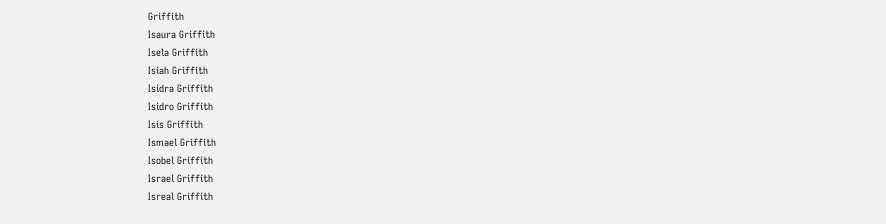Griffith
Isaura Griffith
Isela Griffith
Isiah Griffith
Isidra Griffith
Isidro Griffith
Isis Griffith
Ismael Griffith
Isobel Griffith
Israel Griffith
Isreal Griffith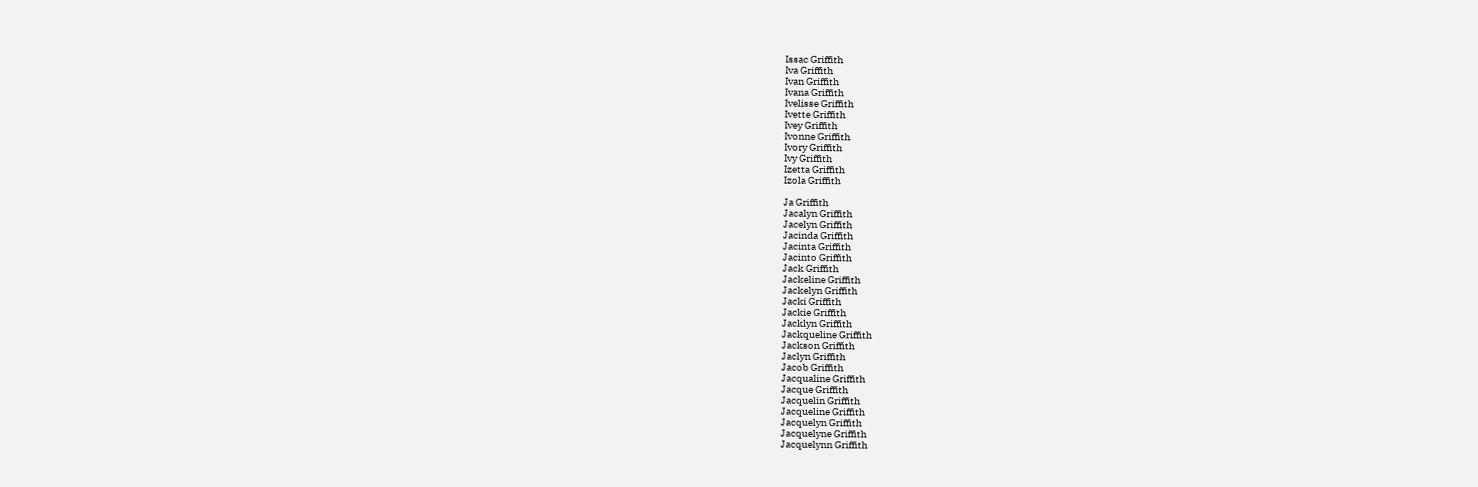Issac Griffith
Iva Griffith
Ivan Griffith
Ivana Griffith
Ivelisse Griffith
Ivette Griffith
Ivey Griffith
Ivonne Griffith
Ivory Griffith
Ivy Griffith
Izetta Griffith
Izola Griffith

Ja Griffith
Jacalyn Griffith
Jacelyn Griffith
Jacinda Griffith
Jacinta Griffith
Jacinto Griffith
Jack Griffith
Jackeline Griffith
Jackelyn Griffith
Jacki Griffith
Jackie Griffith
Jacklyn Griffith
Jackqueline Griffith
Jackson Griffith
Jaclyn Griffith
Jacob Griffith
Jacqualine Griffith
Jacque Griffith
Jacquelin Griffith
Jacqueline Griffith
Jacquelyn Griffith
Jacquelyne Griffith
Jacquelynn Griffith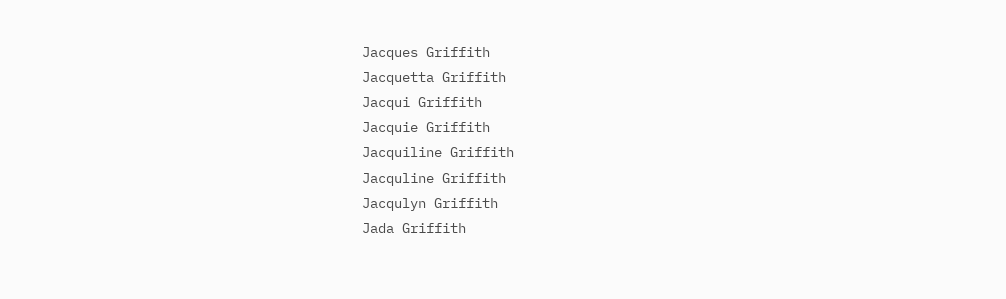Jacques Griffith
Jacquetta Griffith
Jacqui Griffith
Jacquie Griffith
Jacquiline Griffith
Jacquline Griffith
Jacqulyn Griffith
Jada Griffith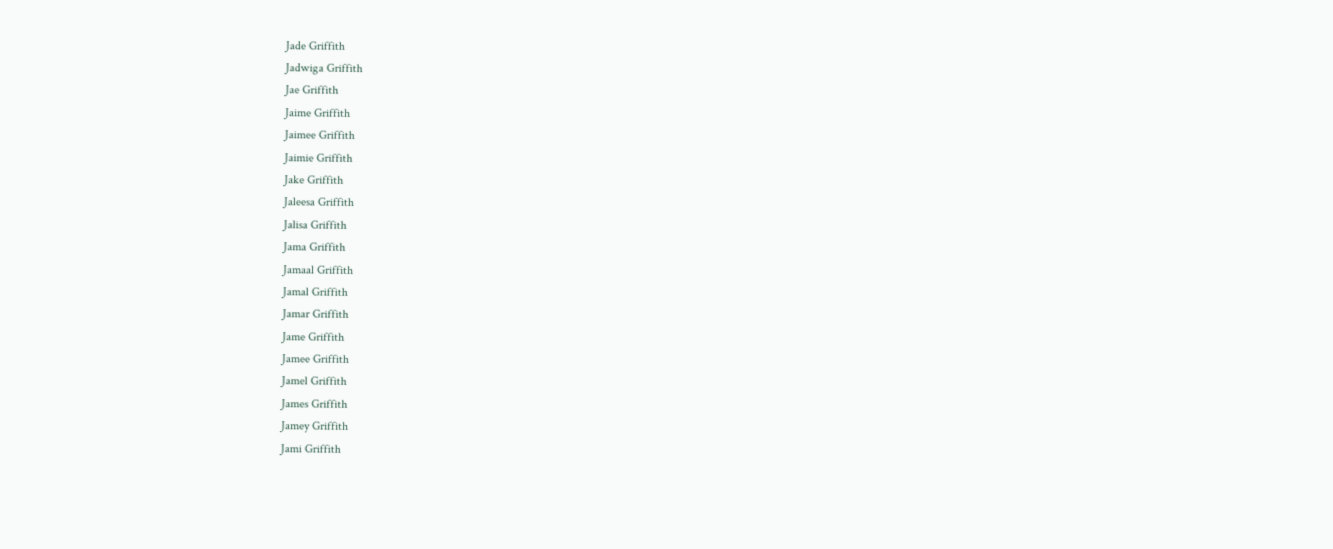Jade Griffith
Jadwiga Griffith
Jae Griffith
Jaime Griffith
Jaimee Griffith
Jaimie Griffith
Jake Griffith
Jaleesa Griffith
Jalisa Griffith
Jama Griffith
Jamaal Griffith
Jamal Griffith
Jamar Griffith
Jame Griffith
Jamee Griffith
Jamel Griffith
James Griffith
Jamey Griffith
Jami Griffith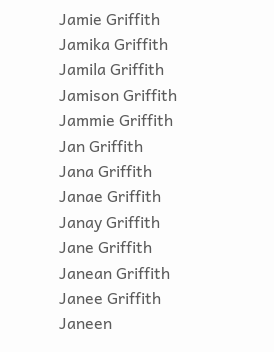Jamie Griffith
Jamika Griffith
Jamila Griffith
Jamison Griffith
Jammie Griffith
Jan Griffith
Jana Griffith
Janae Griffith
Janay Griffith
Jane Griffith
Janean Griffith
Janee Griffith
Janeen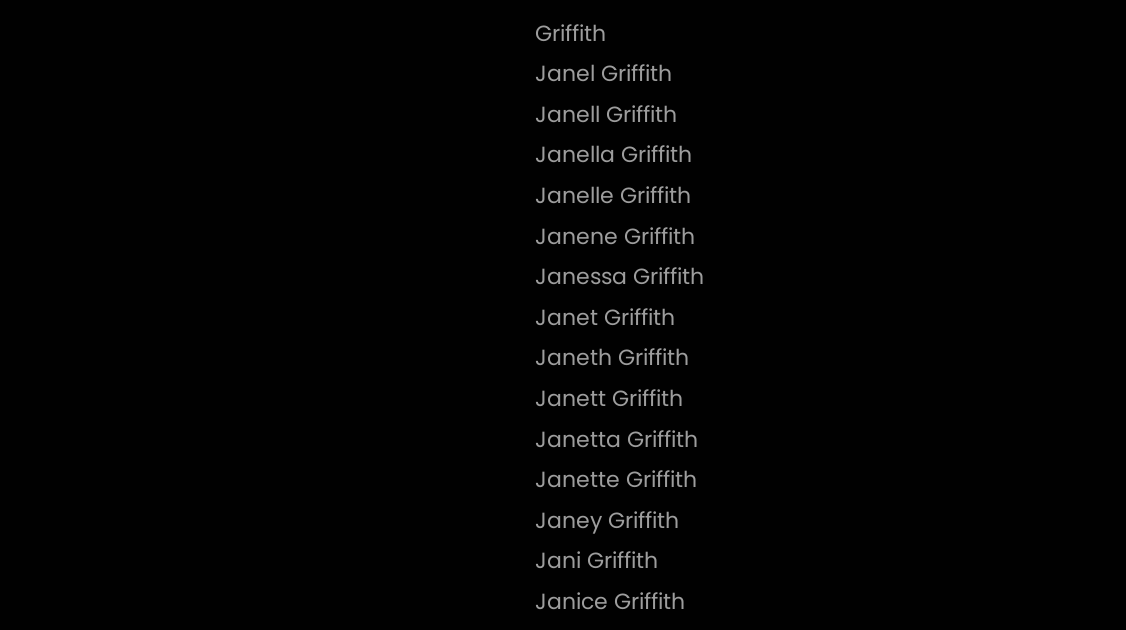Griffith
Janel Griffith
Janell Griffith
Janella Griffith
Janelle Griffith
Janene Griffith
Janessa Griffith
Janet Griffith
Janeth Griffith
Janett Griffith
Janetta Griffith
Janette Griffith
Janey Griffith
Jani Griffith
Janice Griffith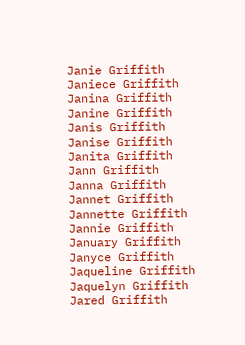Janie Griffith
Janiece Griffith
Janina Griffith
Janine Griffith
Janis Griffith
Janise Griffith
Janita Griffith
Jann Griffith
Janna Griffith
Jannet Griffith
Jannette Griffith
Jannie Griffith
January Griffith
Janyce Griffith
Jaqueline Griffith
Jaquelyn Griffith
Jared Griffith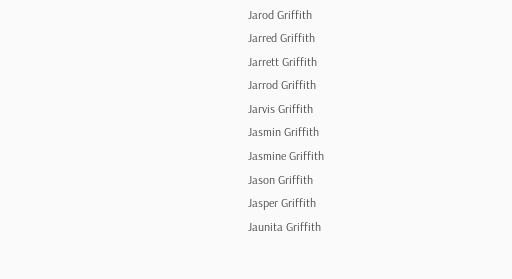Jarod Griffith
Jarred Griffith
Jarrett Griffith
Jarrod Griffith
Jarvis Griffith
Jasmin Griffith
Jasmine Griffith
Jason Griffith
Jasper Griffith
Jaunita Griffith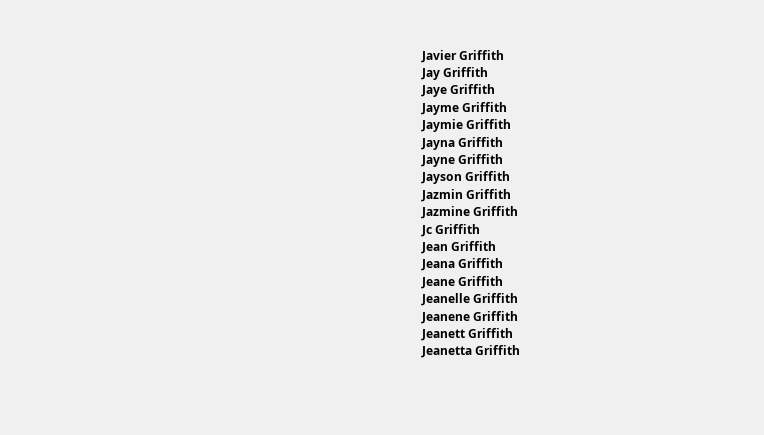Javier Griffith
Jay Griffith
Jaye Griffith
Jayme Griffith
Jaymie Griffith
Jayna Griffith
Jayne Griffith
Jayson Griffith
Jazmin Griffith
Jazmine Griffith
Jc Griffith
Jean Griffith
Jeana Griffith
Jeane Griffith
Jeanelle Griffith
Jeanene Griffith
Jeanett Griffith
Jeanetta Griffith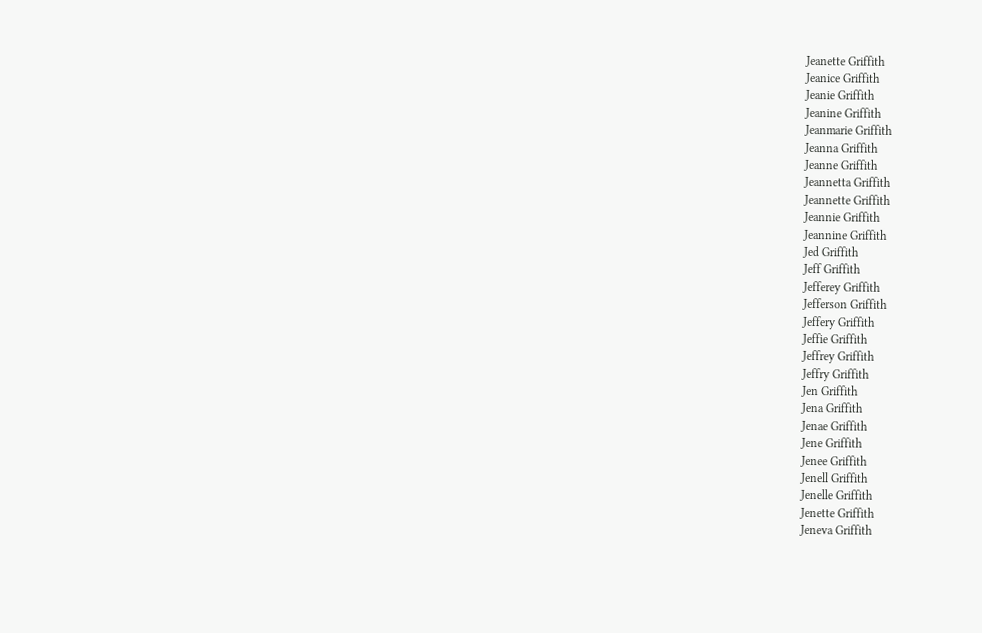Jeanette Griffith
Jeanice Griffith
Jeanie Griffith
Jeanine Griffith
Jeanmarie Griffith
Jeanna Griffith
Jeanne Griffith
Jeannetta Griffith
Jeannette Griffith
Jeannie Griffith
Jeannine Griffith
Jed Griffith
Jeff Griffith
Jefferey Griffith
Jefferson Griffith
Jeffery Griffith
Jeffie Griffith
Jeffrey Griffith
Jeffry Griffith
Jen Griffith
Jena Griffith
Jenae Griffith
Jene Griffith
Jenee Griffith
Jenell Griffith
Jenelle Griffith
Jenette Griffith
Jeneva Griffith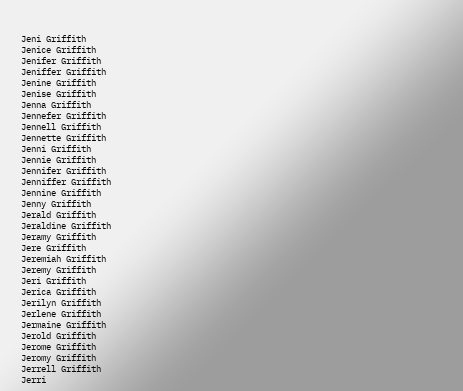Jeni Griffith
Jenice Griffith
Jenifer Griffith
Jeniffer Griffith
Jenine Griffith
Jenise Griffith
Jenna Griffith
Jennefer Griffith
Jennell Griffith
Jennette Griffith
Jenni Griffith
Jennie Griffith
Jennifer Griffith
Jenniffer Griffith
Jennine Griffith
Jenny Griffith
Jerald Griffith
Jeraldine Griffith
Jeramy Griffith
Jere Griffith
Jeremiah Griffith
Jeremy Griffith
Jeri Griffith
Jerica Griffith
Jerilyn Griffith
Jerlene Griffith
Jermaine Griffith
Jerold Griffith
Jerome Griffith
Jeromy Griffith
Jerrell Griffith
Jerri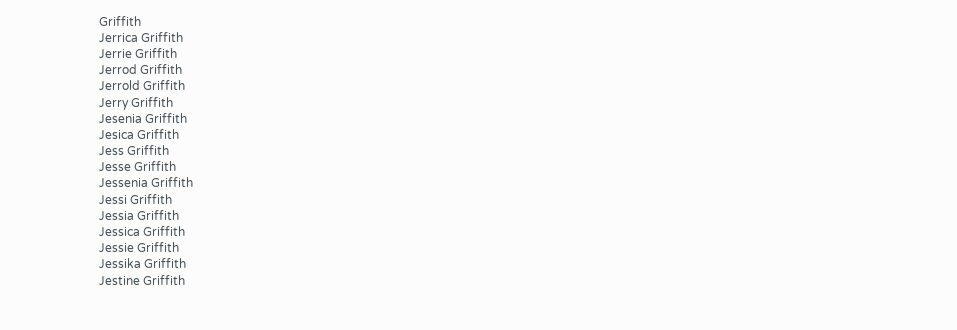Griffith
Jerrica Griffith
Jerrie Griffith
Jerrod Griffith
Jerrold Griffith
Jerry Griffith
Jesenia Griffith
Jesica Griffith
Jess Griffith
Jesse Griffith
Jessenia Griffith
Jessi Griffith
Jessia Griffith
Jessica Griffith
Jessie Griffith
Jessika Griffith
Jestine Griffith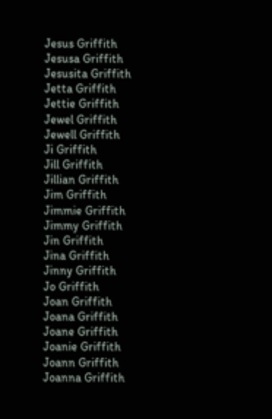Jesus Griffith
Jesusa Griffith
Jesusita Griffith
Jetta Griffith
Jettie Griffith
Jewel Griffith
Jewell Griffith
Ji Griffith
Jill Griffith
Jillian Griffith
Jim Griffith
Jimmie Griffith
Jimmy Griffith
Jin Griffith
Jina Griffith
Jinny Griffith
Jo Griffith
Joan Griffith
Joana Griffith
Joane Griffith
Joanie Griffith
Joann Griffith
Joanna Griffith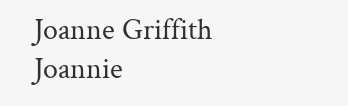Joanne Griffith
Joannie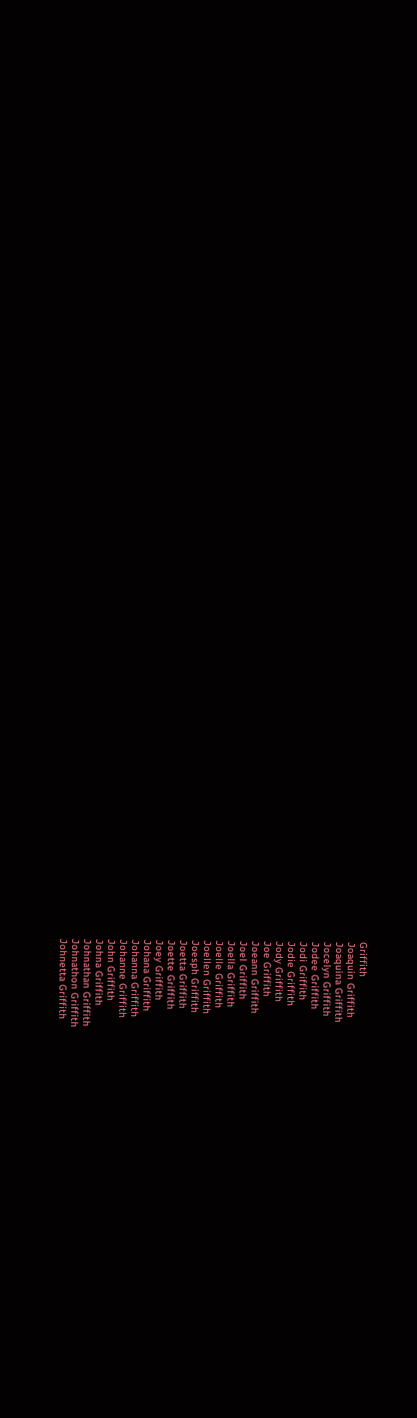Griffith
Joaquin Griffith
Joaquina Griffith
Jocelyn Griffith
Jodee Griffith
Jodi Griffith
Jodie Griffith
Jody Griffith
Joe Griffith
Joeann Griffith
Joel Griffith
Joella Griffith
Joelle Griffith
Joellen Griffith
Joesph Griffith
Joetta Griffith
Joette Griffith
Joey Griffith
Johana Griffith
Johanna Griffith
Johanne Griffith
John Griffith
Johna Griffith
Johnathan Griffith
Johnathon Griffith
Johnetta Griffith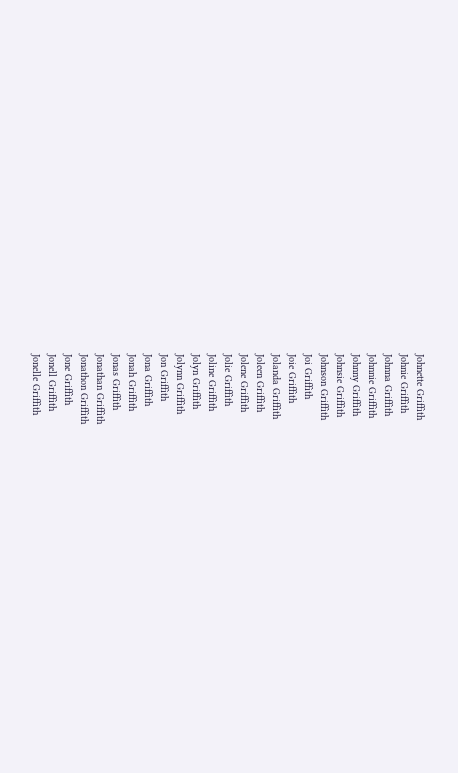Johnette Griffith
Johnie Griffith
Johnna Griffith
Johnnie Griffith
Johnny Griffith
Johnsie Griffith
Johnson Griffith
Joi Griffith
Joie Griffith
Jolanda Griffith
Joleen Griffith
Jolene Griffith
Jolie Griffith
Joline Griffith
Jolyn Griffith
Jolynn Griffith
Jon Griffith
Jona Griffith
Jonah Griffith
Jonas Griffith
Jonathan Griffith
Jonathon Griffith
Jone Griffith
Jonell Griffith
Jonelle Griffith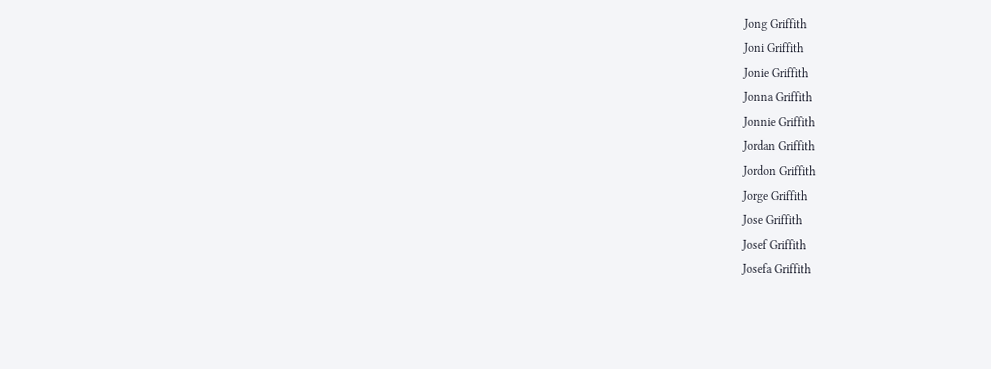Jong Griffith
Joni Griffith
Jonie Griffith
Jonna Griffith
Jonnie Griffith
Jordan Griffith
Jordon Griffith
Jorge Griffith
Jose Griffith
Josef Griffith
Josefa Griffith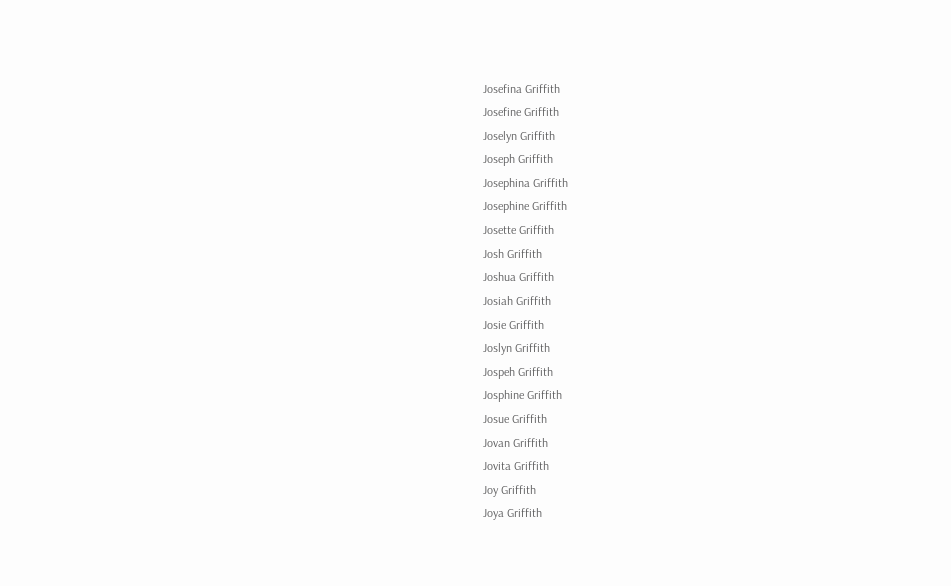Josefina Griffith
Josefine Griffith
Joselyn Griffith
Joseph Griffith
Josephina Griffith
Josephine Griffith
Josette Griffith
Josh Griffith
Joshua Griffith
Josiah Griffith
Josie Griffith
Joslyn Griffith
Jospeh Griffith
Josphine Griffith
Josue Griffith
Jovan Griffith
Jovita Griffith
Joy Griffith
Joya Griffith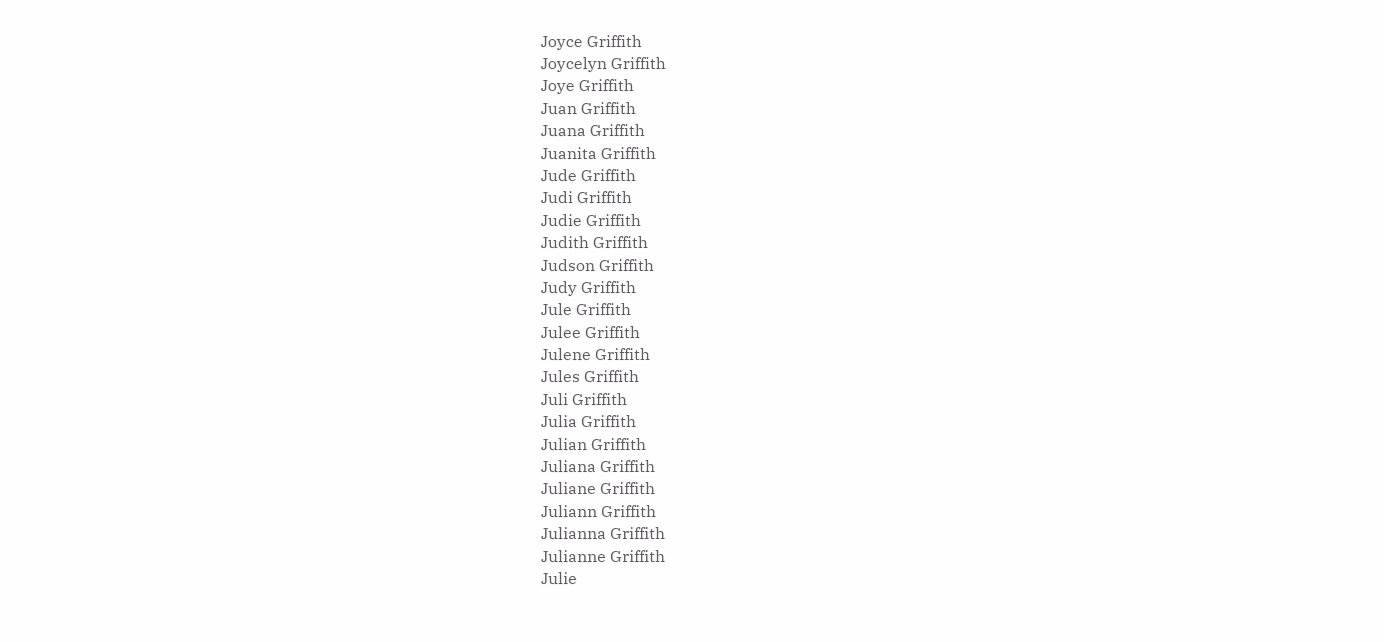Joyce Griffith
Joycelyn Griffith
Joye Griffith
Juan Griffith
Juana Griffith
Juanita Griffith
Jude Griffith
Judi Griffith
Judie Griffith
Judith Griffith
Judson Griffith
Judy Griffith
Jule Griffith
Julee Griffith
Julene Griffith
Jules Griffith
Juli Griffith
Julia Griffith
Julian Griffith
Juliana Griffith
Juliane Griffith
Juliann Griffith
Julianna Griffith
Julianne Griffith
Julie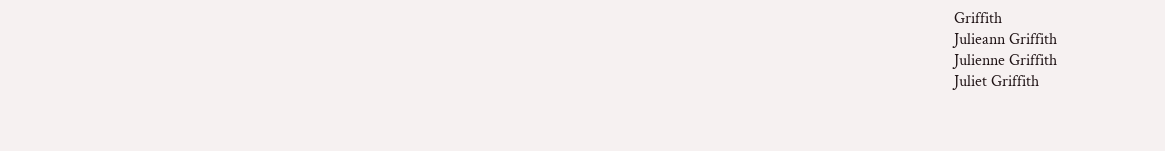Griffith
Julieann Griffith
Julienne Griffith
Juliet Griffith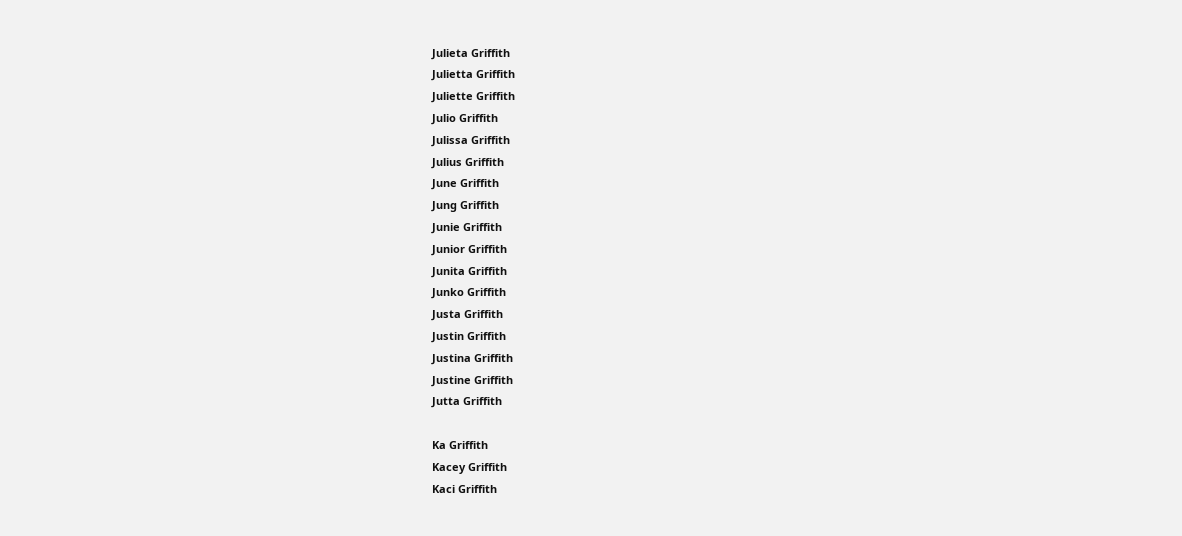Julieta Griffith
Julietta Griffith
Juliette Griffith
Julio Griffith
Julissa Griffith
Julius Griffith
June Griffith
Jung Griffith
Junie Griffith
Junior Griffith
Junita Griffith
Junko Griffith
Justa Griffith
Justin Griffith
Justina Griffith
Justine Griffith
Jutta Griffith

Ka Griffith
Kacey Griffith
Kaci Griffith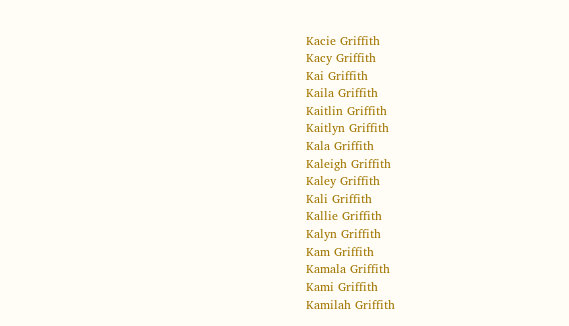Kacie Griffith
Kacy Griffith
Kai Griffith
Kaila Griffith
Kaitlin Griffith
Kaitlyn Griffith
Kala Griffith
Kaleigh Griffith
Kaley Griffith
Kali Griffith
Kallie Griffith
Kalyn Griffith
Kam Griffith
Kamala Griffith
Kami Griffith
Kamilah Griffith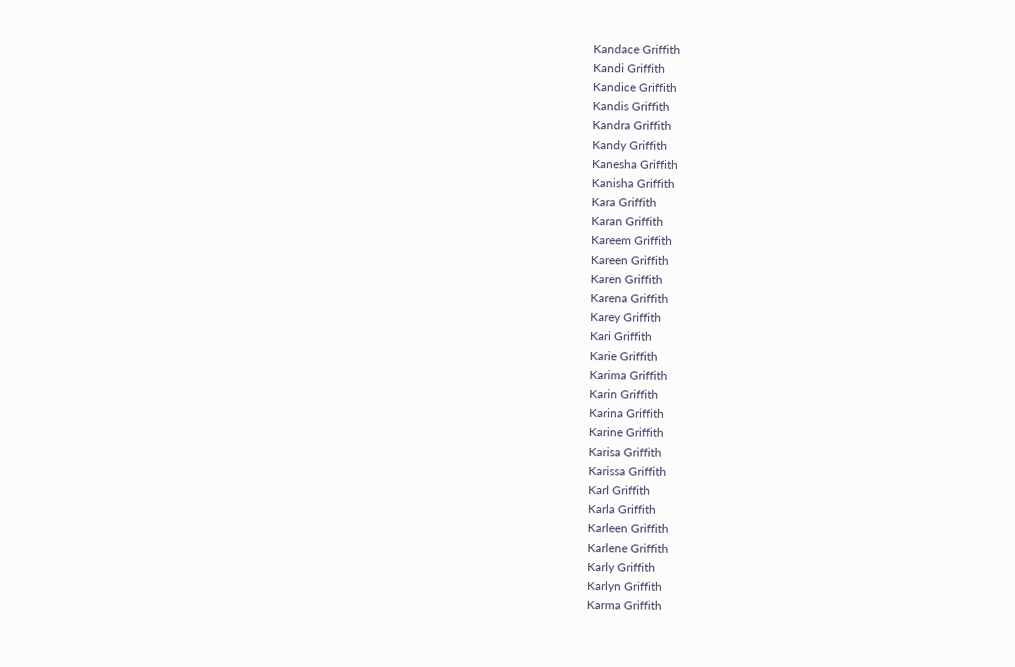Kandace Griffith
Kandi Griffith
Kandice Griffith
Kandis Griffith
Kandra Griffith
Kandy Griffith
Kanesha Griffith
Kanisha Griffith
Kara Griffith
Karan Griffith
Kareem Griffith
Kareen Griffith
Karen Griffith
Karena Griffith
Karey Griffith
Kari Griffith
Karie Griffith
Karima Griffith
Karin Griffith
Karina Griffith
Karine Griffith
Karisa Griffith
Karissa Griffith
Karl Griffith
Karla Griffith
Karleen Griffith
Karlene Griffith
Karly Griffith
Karlyn Griffith
Karma Griffith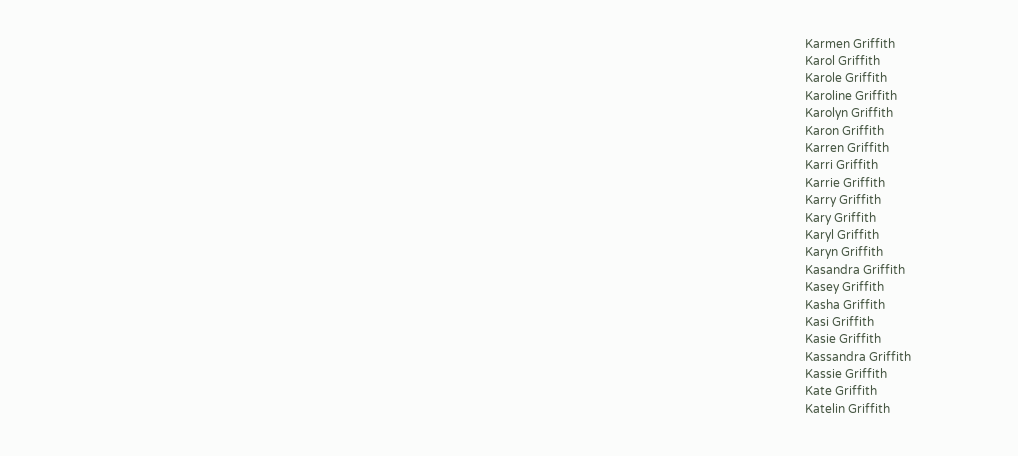Karmen Griffith
Karol Griffith
Karole Griffith
Karoline Griffith
Karolyn Griffith
Karon Griffith
Karren Griffith
Karri Griffith
Karrie Griffith
Karry Griffith
Kary Griffith
Karyl Griffith
Karyn Griffith
Kasandra Griffith
Kasey Griffith
Kasha Griffith
Kasi Griffith
Kasie Griffith
Kassandra Griffith
Kassie Griffith
Kate Griffith
Katelin Griffith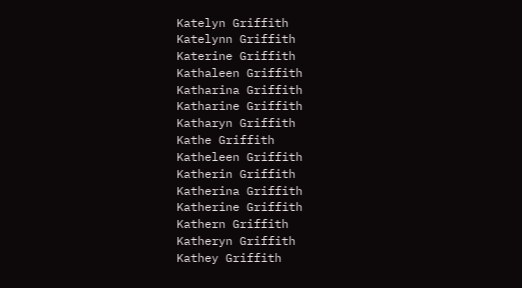Katelyn Griffith
Katelynn Griffith
Katerine Griffith
Kathaleen Griffith
Katharina Griffith
Katharine Griffith
Katharyn Griffith
Kathe Griffith
Katheleen Griffith
Katherin Griffith
Katherina Griffith
Katherine Griffith
Kathern Griffith
Katheryn Griffith
Kathey Griffith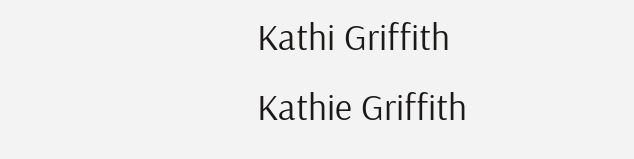Kathi Griffith
Kathie Griffith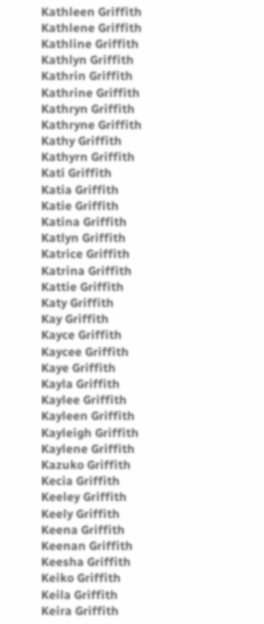Kathleen Griffith
Kathlene Griffith
Kathline Griffith
Kathlyn Griffith
Kathrin Griffith
Kathrine Griffith
Kathryn Griffith
Kathryne Griffith
Kathy Griffith
Kathyrn Griffith
Kati Griffith
Katia Griffith
Katie Griffith
Katina Griffith
Katlyn Griffith
Katrice Griffith
Katrina Griffith
Kattie Griffith
Katy Griffith
Kay Griffith
Kayce Griffith
Kaycee Griffith
Kaye Griffith
Kayla Griffith
Kaylee Griffith
Kayleen Griffith
Kayleigh Griffith
Kaylene Griffith
Kazuko Griffith
Kecia Griffith
Keeley Griffith
Keely Griffith
Keena Griffith
Keenan Griffith
Keesha Griffith
Keiko Griffith
Keila Griffith
Keira Griffith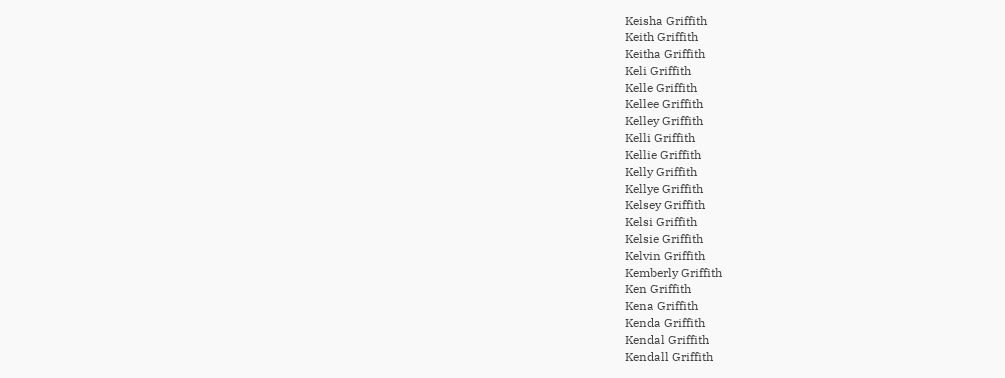Keisha Griffith
Keith Griffith
Keitha Griffith
Keli Griffith
Kelle Griffith
Kellee Griffith
Kelley Griffith
Kelli Griffith
Kellie Griffith
Kelly Griffith
Kellye Griffith
Kelsey Griffith
Kelsi Griffith
Kelsie Griffith
Kelvin Griffith
Kemberly Griffith
Ken Griffith
Kena Griffith
Kenda Griffith
Kendal Griffith
Kendall Griffith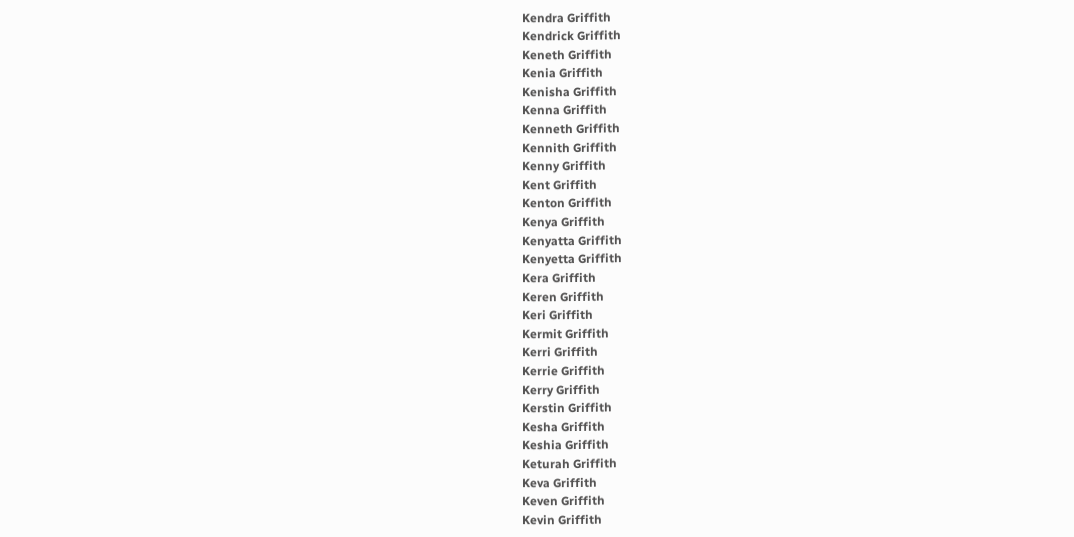Kendra Griffith
Kendrick Griffith
Keneth Griffith
Kenia Griffith
Kenisha Griffith
Kenna Griffith
Kenneth Griffith
Kennith Griffith
Kenny Griffith
Kent Griffith
Kenton Griffith
Kenya Griffith
Kenyatta Griffith
Kenyetta Griffith
Kera Griffith
Keren Griffith
Keri Griffith
Kermit Griffith
Kerri Griffith
Kerrie Griffith
Kerry Griffith
Kerstin Griffith
Kesha Griffith
Keshia Griffith
Keturah Griffith
Keva Griffith
Keven Griffith
Kevin Griffith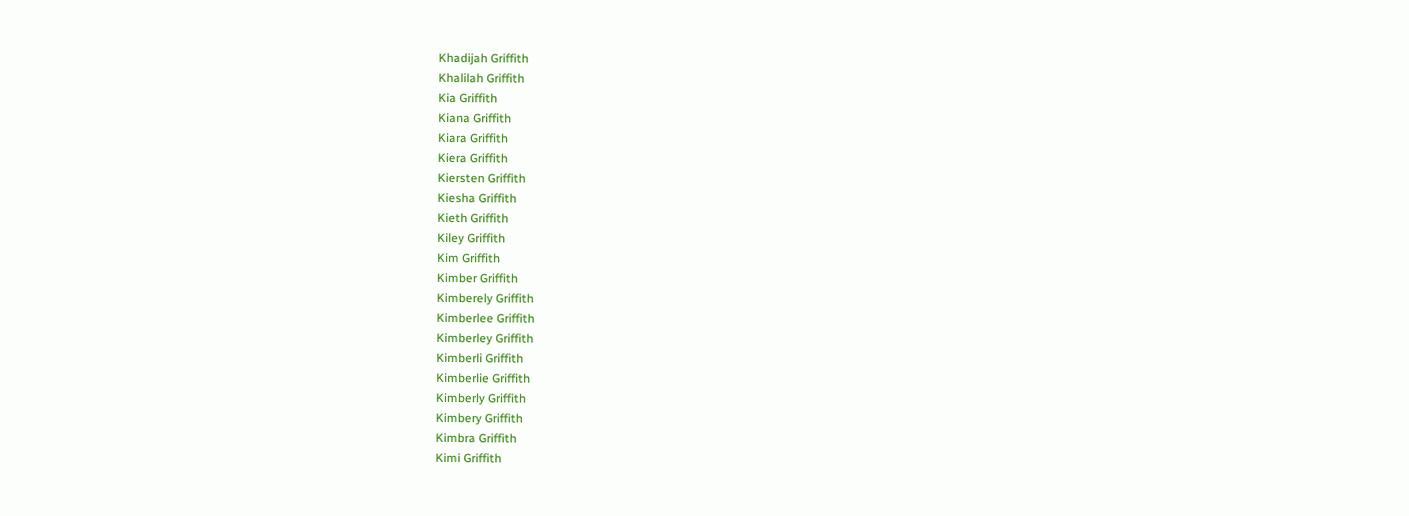Khadijah Griffith
Khalilah Griffith
Kia Griffith
Kiana Griffith
Kiara Griffith
Kiera Griffith
Kiersten Griffith
Kiesha Griffith
Kieth Griffith
Kiley Griffith
Kim Griffith
Kimber Griffith
Kimberely Griffith
Kimberlee Griffith
Kimberley Griffith
Kimberli Griffith
Kimberlie Griffith
Kimberly Griffith
Kimbery Griffith
Kimbra Griffith
Kimi Griffith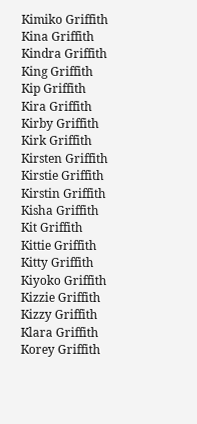Kimiko Griffith
Kina Griffith
Kindra Griffith
King Griffith
Kip Griffith
Kira Griffith
Kirby Griffith
Kirk Griffith
Kirsten Griffith
Kirstie Griffith
Kirstin Griffith
Kisha Griffith
Kit Griffith
Kittie Griffith
Kitty Griffith
Kiyoko Griffith
Kizzie Griffith
Kizzy Griffith
Klara Griffith
Korey Griffith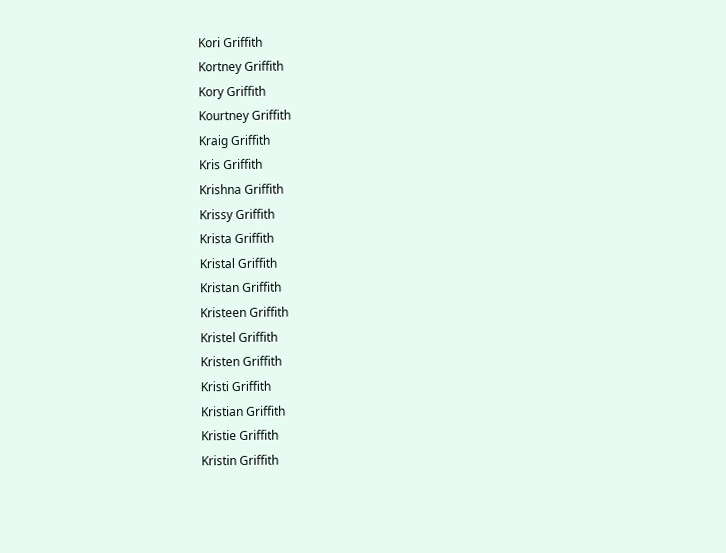Kori Griffith
Kortney Griffith
Kory Griffith
Kourtney Griffith
Kraig Griffith
Kris Griffith
Krishna Griffith
Krissy Griffith
Krista Griffith
Kristal Griffith
Kristan Griffith
Kristeen Griffith
Kristel Griffith
Kristen Griffith
Kristi Griffith
Kristian Griffith
Kristie Griffith
Kristin Griffith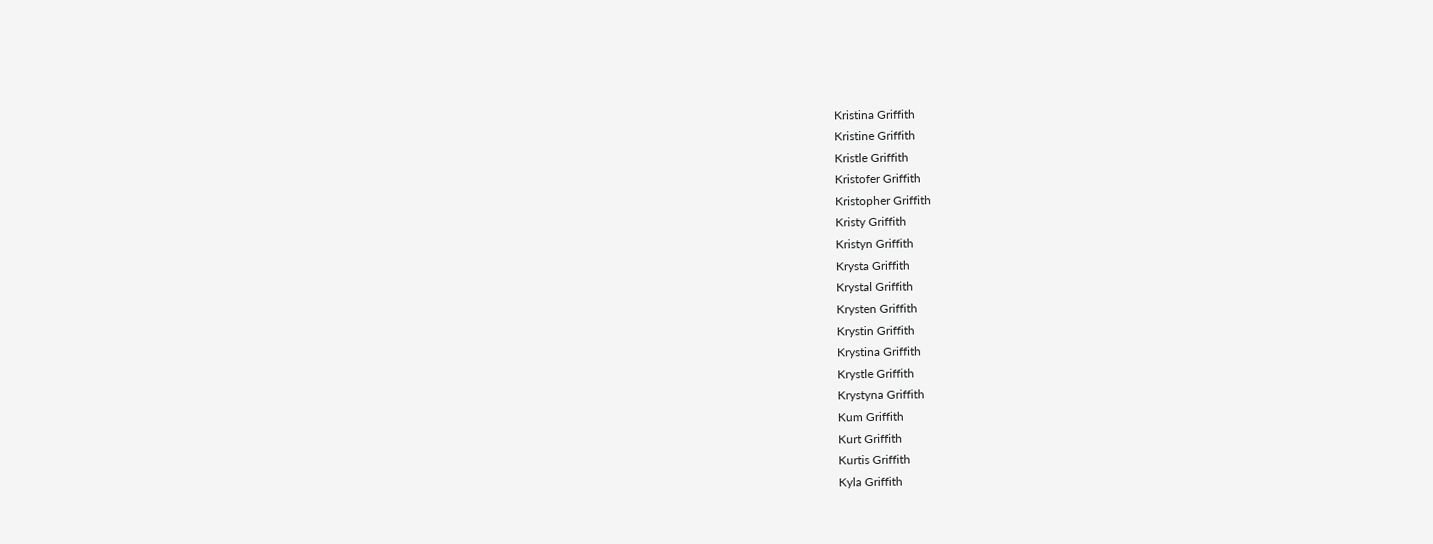Kristina Griffith
Kristine Griffith
Kristle Griffith
Kristofer Griffith
Kristopher Griffith
Kristy Griffith
Kristyn Griffith
Krysta Griffith
Krystal Griffith
Krysten Griffith
Krystin Griffith
Krystina Griffith
Krystle Griffith
Krystyna Griffith
Kum Griffith
Kurt Griffith
Kurtis Griffith
Kyla Griffith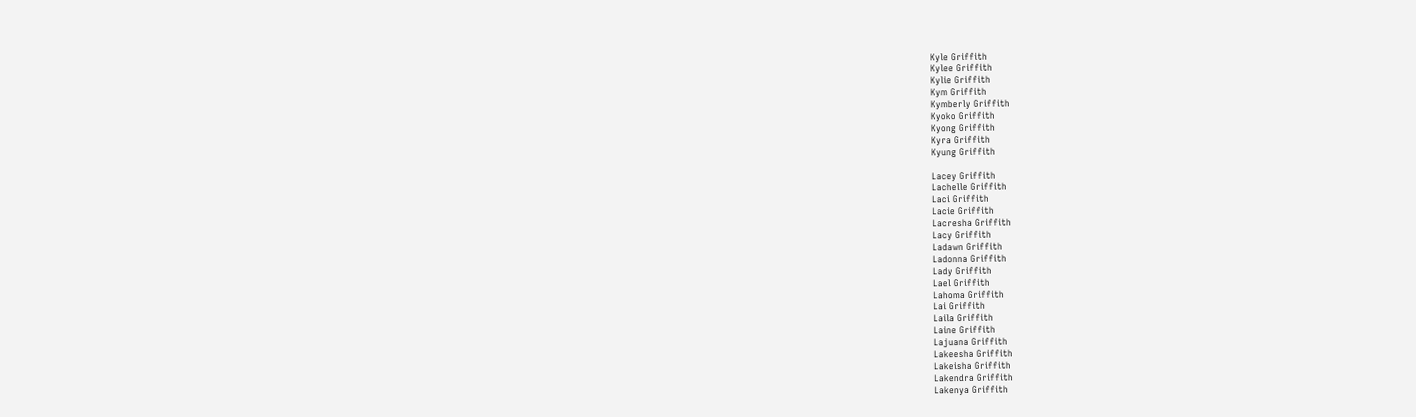Kyle Griffith
Kylee Griffith
Kylie Griffith
Kym Griffith
Kymberly Griffith
Kyoko Griffith
Kyong Griffith
Kyra Griffith
Kyung Griffith

Lacey Griffith
Lachelle Griffith
Laci Griffith
Lacie Griffith
Lacresha Griffith
Lacy Griffith
Ladawn Griffith
Ladonna Griffith
Lady Griffith
Lael Griffith
Lahoma Griffith
Lai Griffith
Laila Griffith
Laine Griffith
Lajuana Griffith
Lakeesha Griffith
Lakeisha Griffith
Lakendra Griffith
Lakenya Griffith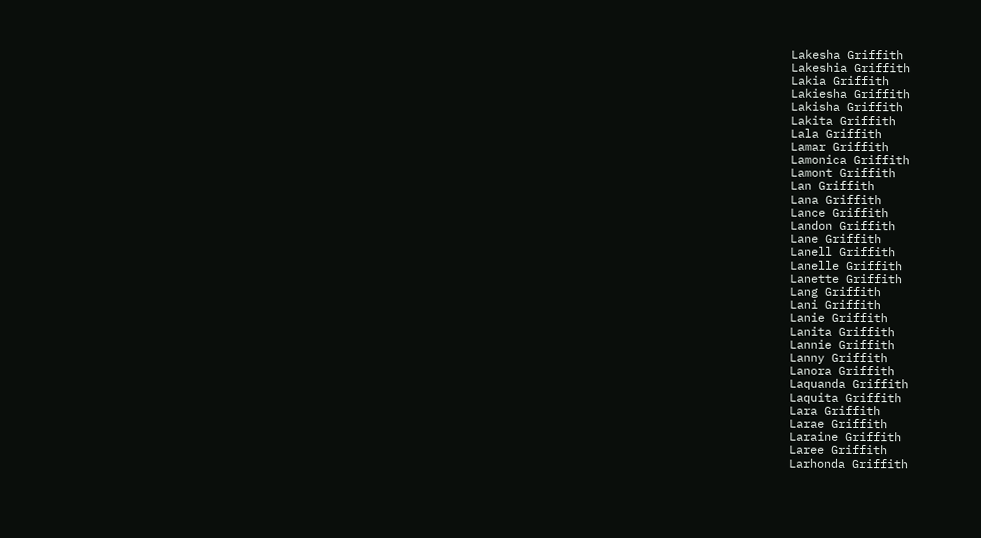Lakesha Griffith
Lakeshia Griffith
Lakia Griffith
Lakiesha Griffith
Lakisha Griffith
Lakita Griffith
Lala Griffith
Lamar Griffith
Lamonica Griffith
Lamont Griffith
Lan Griffith
Lana Griffith
Lance Griffith
Landon Griffith
Lane Griffith
Lanell Griffith
Lanelle Griffith
Lanette Griffith
Lang Griffith
Lani Griffith
Lanie Griffith
Lanita Griffith
Lannie Griffith
Lanny Griffith
Lanora Griffith
Laquanda Griffith
Laquita Griffith
Lara Griffith
Larae Griffith
Laraine Griffith
Laree Griffith
Larhonda Griffith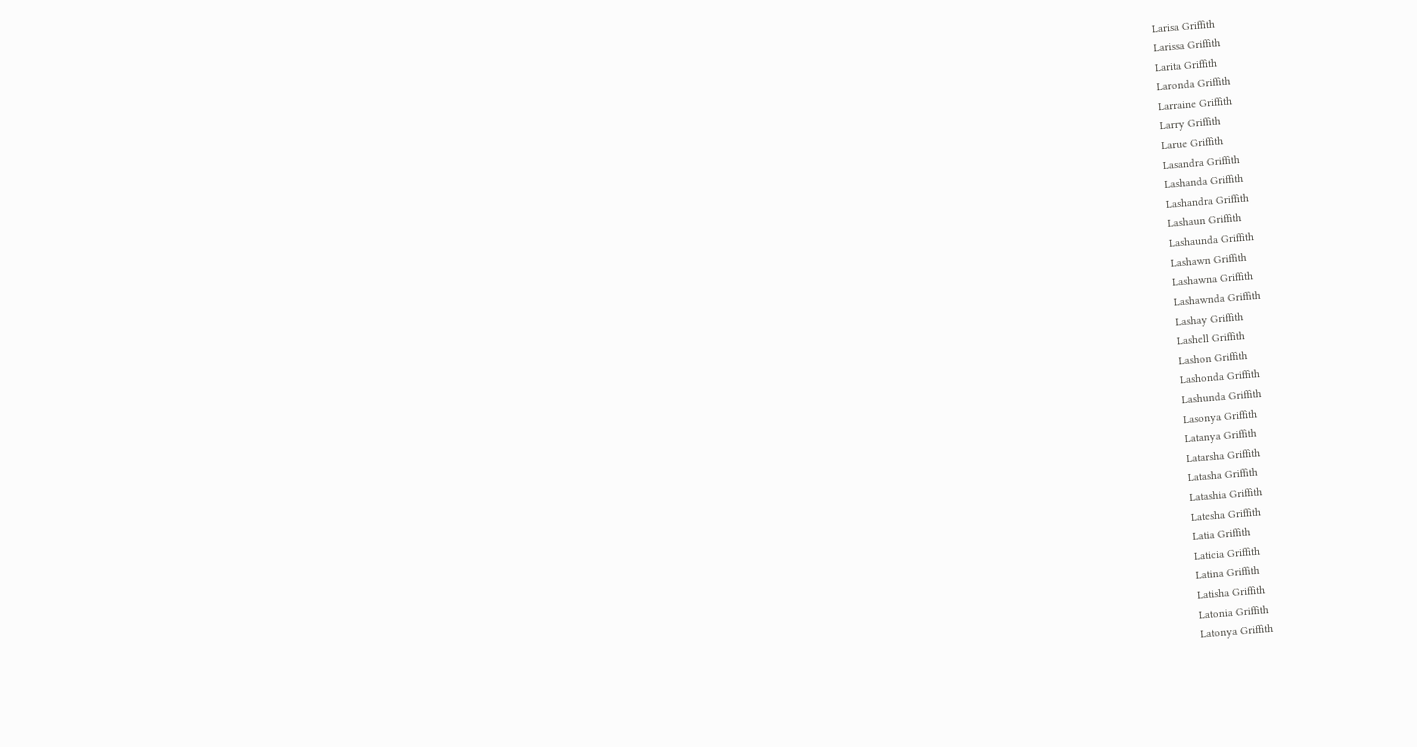Larisa Griffith
Larissa Griffith
Larita Griffith
Laronda Griffith
Larraine Griffith
Larry Griffith
Larue Griffith
Lasandra Griffith
Lashanda Griffith
Lashandra Griffith
Lashaun Griffith
Lashaunda Griffith
Lashawn Griffith
Lashawna Griffith
Lashawnda Griffith
Lashay Griffith
Lashell Griffith
Lashon Griffith
Lashonda Griffith
Lashunda Griffith
Lasonya Griffith
Latanya Griffith
Latarsha Griffith
Latasha Griffith
Latashia Griffith
Latesha Griffith
Latia Griffith
Laticia Griffith
Latina Griffith
Latisha Griffith
Latonia Griffith
Latonya Griffith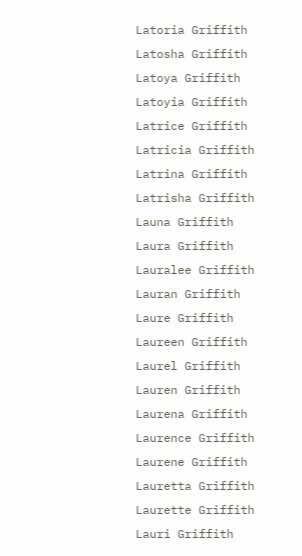Latoria Griffith
Latosha Griffith
Latoya Griffith
Latoyia Griffith
Latrice Griffith
Latricia Griffith
Latrina Griffith
Latrisha Griffith
Launa Griffith
Laura Griffith
Lauralee Griffith
Lauran Griffith
Laure Griffith
Laureen Griffith
Laurel Griffith
Lauren Griffith
Laurena Griffith
Laurence Griffith
Laurene Griffith
Lauretta Griffith
Laurette Griffith
Lauri Griffith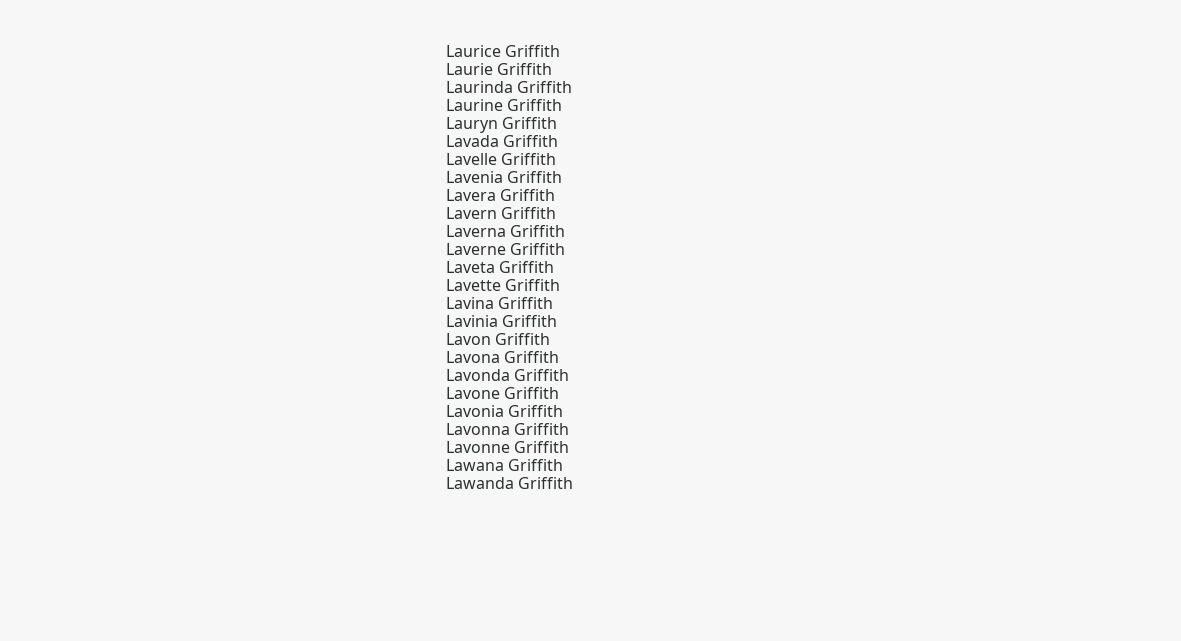Laurice Griffith
Laurie Griffith
Laurinda Griffith
Laurine Griffith
Lauryn Griffith
Lavada Griffith
Lavelle Griffith
Lavenia Griffith
Lavera Griffith
Lavern Griffith
Laverna Griffith
Laverne Griffith
Laveta Griffith
Lavette Griffith
Lavina Griffith
Lavinia Griffith
Lavon Griffith
Lavona Griffith
Lavonda Griffith
Lavone Griffith
Lavonia Griffith
Lavonna Griffith
Lavonne Griffith
Lawana Griffith
Lawanda Griffith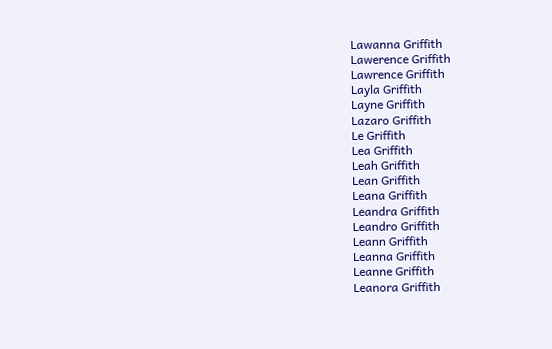Lawanna Griffith
Lawerence Griffith
Lawrence Griffith
Layla Griffith
Layne Griffith
Lazaro Griffith
Le Griffith
Lea Griffith
Leah Griffith
Lean Griffith
Leana Griffith
Leandra Griffith
Leandro Griffith
Leann Griffith
Leanna Griffith
Leanne Griffith
Leanora Griffith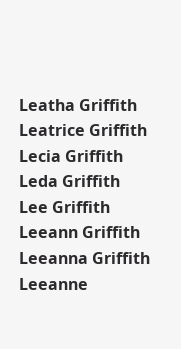Leatha Griffith
Leatrice Griffith
Lecia Griffith
Leda Griffith
Lee Griffith
Leeann Griffith
Leeanna Griffith
Leeanne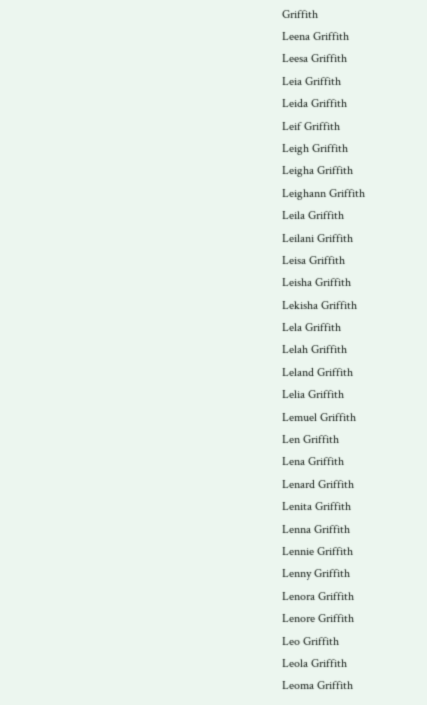Griffith
Leena Griffith
Leesa Griffith
Leia Griffith
Leida Griffith
Leif Griffith
Leigh Griffith
Leigha Griffith
Leighann Griffith
Leila Griffith
Leilani Griffith
Leisa Griffith
Leisha Griffith
Lekisha Griffith
Lela Griffith
Lelah Griffith
Leland Griffith
Lelia Griffith
Lemuel Griffith
Len Griffith
Lena Griffith
Lenard Griffith
Lenita Griffith
Lenna Griffith
Lennie Griffith
Lenny Griffith
Lenora Griffith
Lenore Griffith
Leo Griffith
Leola Griffith
Leoma Griffith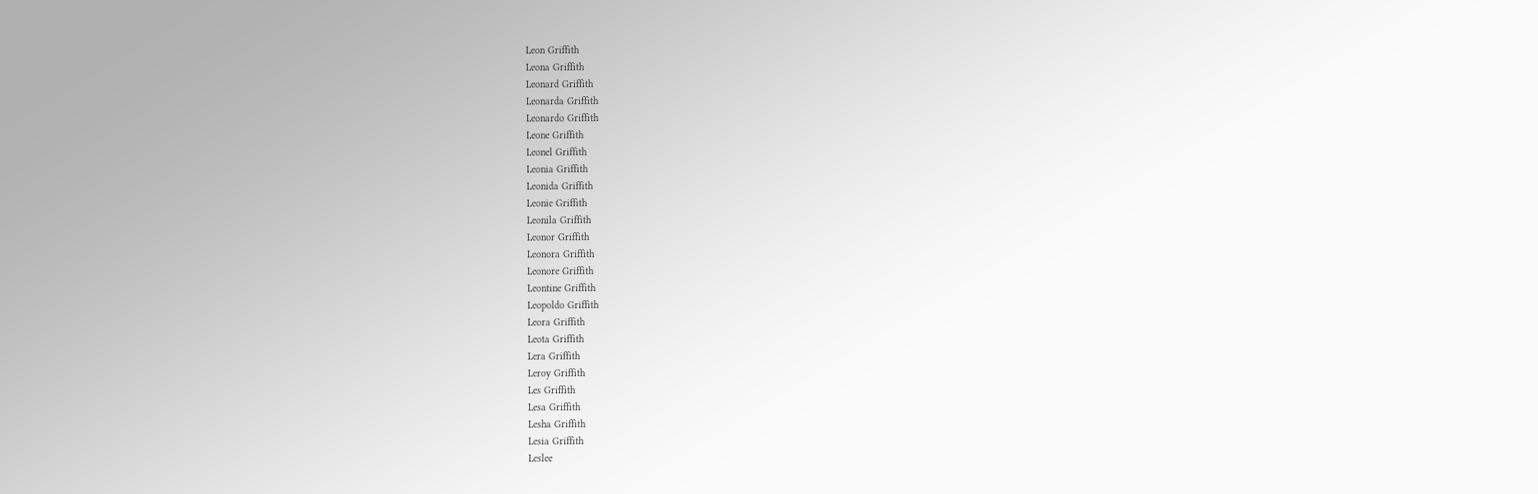Leon Griffith
Leona Griffith
Leonard Griffith
Leonarda Griffith
Leonardo Griffith
Leone Griffith
Leonel Griffith
Leonia Griffith
Leonida Griffith
Leonie Griffith
Leonila Griffith
Leonor Griffith
Leonora Griffith
Leonore Griffith
Leontine Griffith
Leopoldo Griffith
Leora Griffith
Leota Griffith
Lera Griffith
Leroy Griffith
Les Griffith
Lesa Griffith
Lesha Griffith
Lesia Griffith
Leslee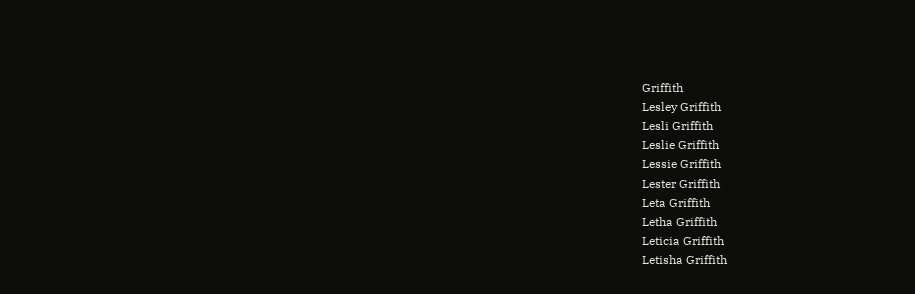Griffith
Lesley Griffith
Lesli Griffith
Leslie Griffith
Lessie Griffith
Lester Griffith
Leta Griffith
Letha Griffith
Leticia Griffith
Letisha Griffith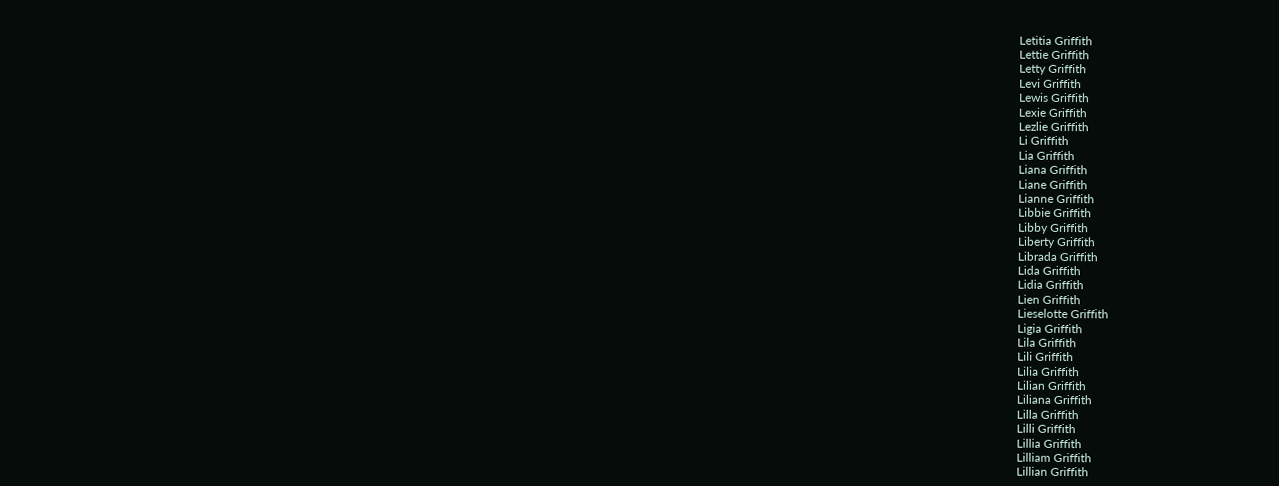Letitia Griffith
Lettie Griffith
Letty Griffith
Levi Griffith
Lewis Griffith
Lexie Griffith
Lezlie Griffith
Li Griffith
Lia Griffith
Liana Griffith
Liane Griffith
Lianne Griffith
Libbie Griffith
Libby Griffith
Liberty Griffith
Librada Griffith
Lida Griffith
Lidia Griffith
Lien Griffith
Lieselotte Griffith
Ligia Griffith
Lila Griffith
Lili Griffith
Lilia Griffith
Lilian Griffith
Liliana Griffith
Lilla Griffith
Lilli Griffith
Lillia Griffith
Lilliam Griffith
Lillian Griffith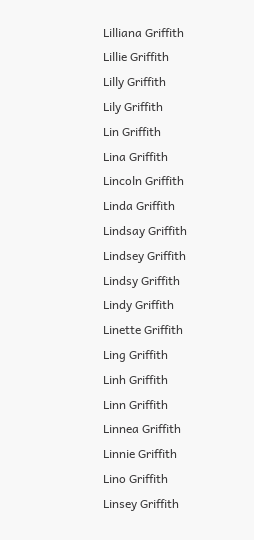Lilliana Griffith
Lillie Griffith
Lilly Griffith
Lily Griffith
Lin Griffith
Lina Griffith
Lincoln Griffith
Linda Griffith
Lindsay Griffith
Lindsey Griffith
Lindsy Griffith
Lindy Griffith
Linette Griffith
Ling Griffith
Linh Griffith
Linn Griffith
Linnea Griffith
Linnie Griffith
Lino Griffith
Linsey Griffith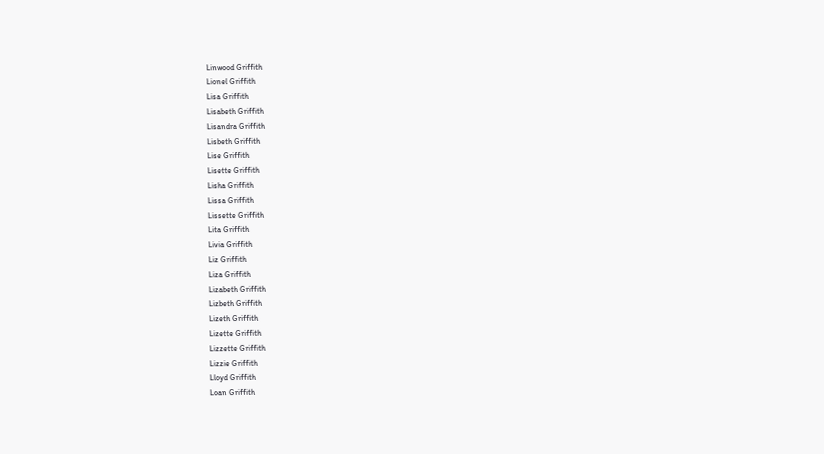Linwood Griffith
Lionel Griffith
Lisa Griffith
Lisabeth Griffith
Lisandra Griffith
Lisbeth Griffith
Lise Griffith
Lisette Griffith
Lisha Griffith
Lissa Griffith
Lissette Griffith
Lita Griffith
Livia Griffith
Liz Griffith
Liza Griffith
Lizabeth Griffith
Lizbeth Griffith
Lizeth Griffith
Lizette Griffith
Lizzette Griffith
Lizzie Griffith
Lloyd Griffith
Loan Griffith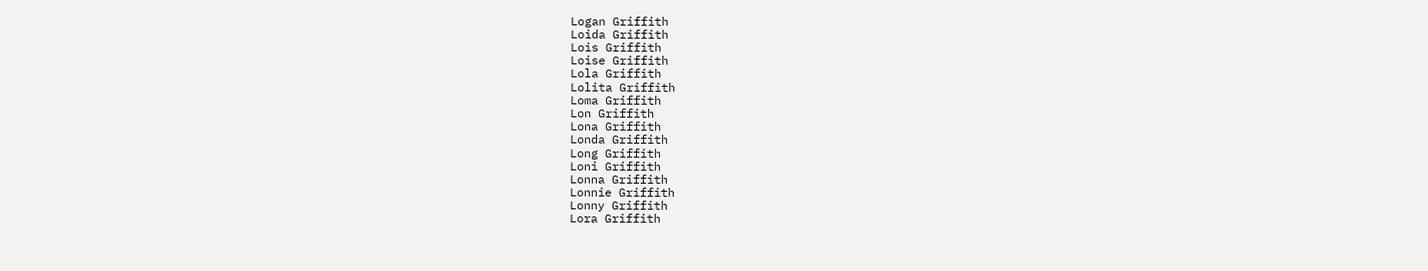Logan Griffith
Loida Griffith
Lois Griffith
Loise Griffith
Lola Griffith
Lolita Griffith
Loma Griffith
Lon Griffith
Lona Griffith
Londa Griffith
Long Griffith
Loni Griffith
Lonna Griffith
Lonnie Griffith
Lonny Griffith
Lora Griffith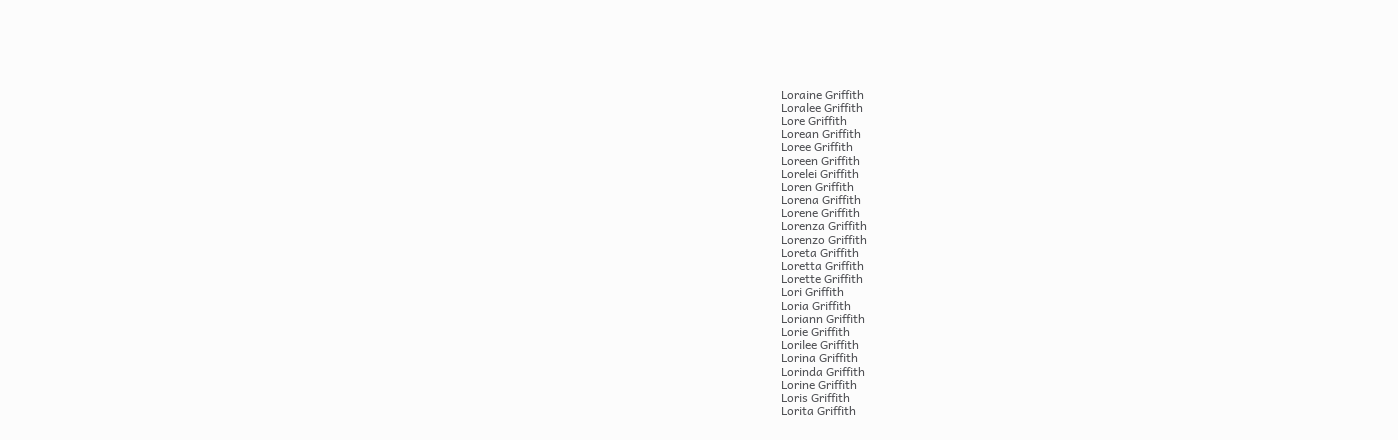Loraine Griffith
Loralee Griffith
Lore Griffith
Lorean Griffith
Loree Griffith
Loreen Griffith
Lorelei Griffith
Loren Griffith
Lorena Griffith
Lorene Griffith
Lorenza Griffith
Lorenzo Griffith
Loreta Griffith
Loretta Griffith
Lorette Griffith
Lori Griffith
Loria Griffith
Loriann Griffith
Lorie Griffith
Lorilee Griffith
Lorina Griffith
Lorinda Griffith
Lorine Griffith
Loris Griffith
Lorita Griffith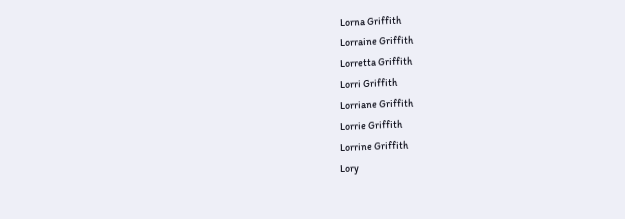Lorna Griffith
Lorraine Griffith
Lorretta Griffith
Lorri Griffith
Lorriane Griffith
Lorrie Griffith
Lorrine Griffith
Lory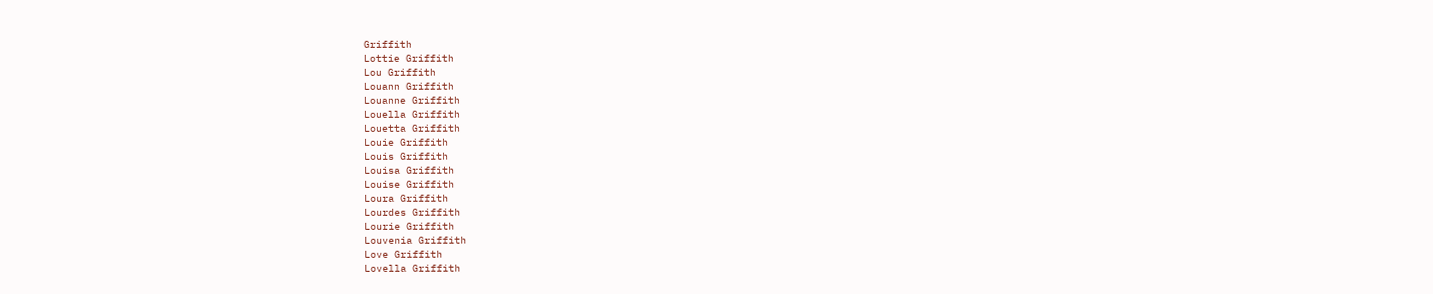Griffith
Lottie Griffith
Lou Griffith
Louann Griffith
Louanne Griffith
Louella Griffith
Louetta Griffith
Louie Griffith
Louis Griffith
Louisa Griffith
Louise Griffith
Loura Griffith
Lourdes Griffith
Lourie Griffith
Louvenia Griffith
Love Griffith
Lovella Griffith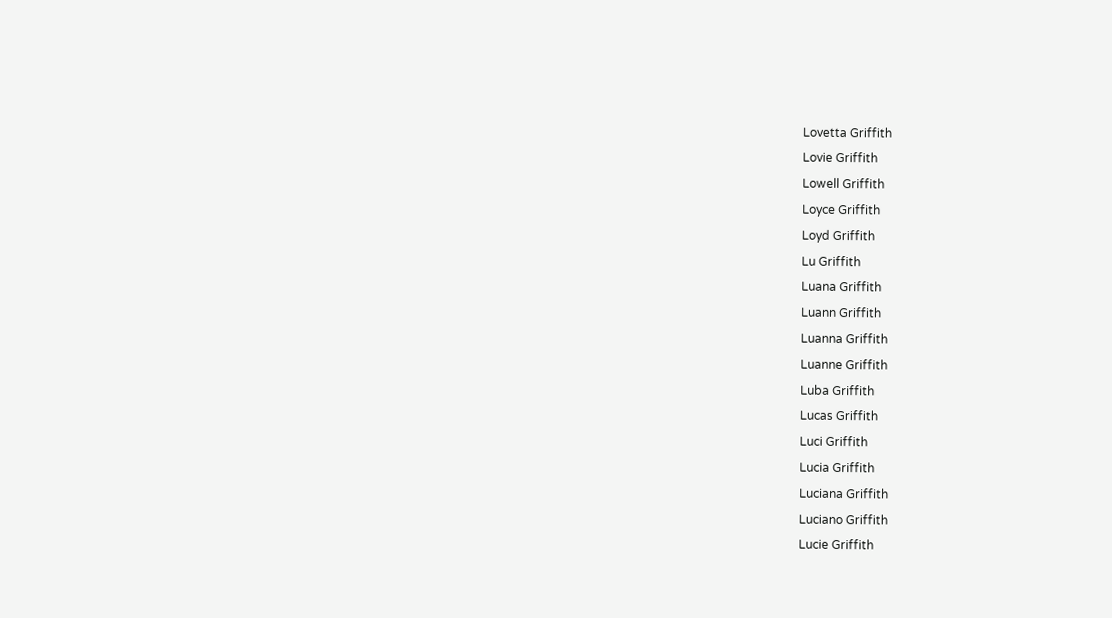Lovetta Griffith
Lovie Griffith
Lowell Griffith
Loyce Griffith
Loyd Griffith
Lu Griffith
Luana Griffith
Luann Griffith
Luanna Griffith
Luanne Griffith
Luba Griffith
Lucas Griffith
Luci Griffith
Lucia Griffith
Luciana Griffith
Luciano Griffith
Lucie Griffith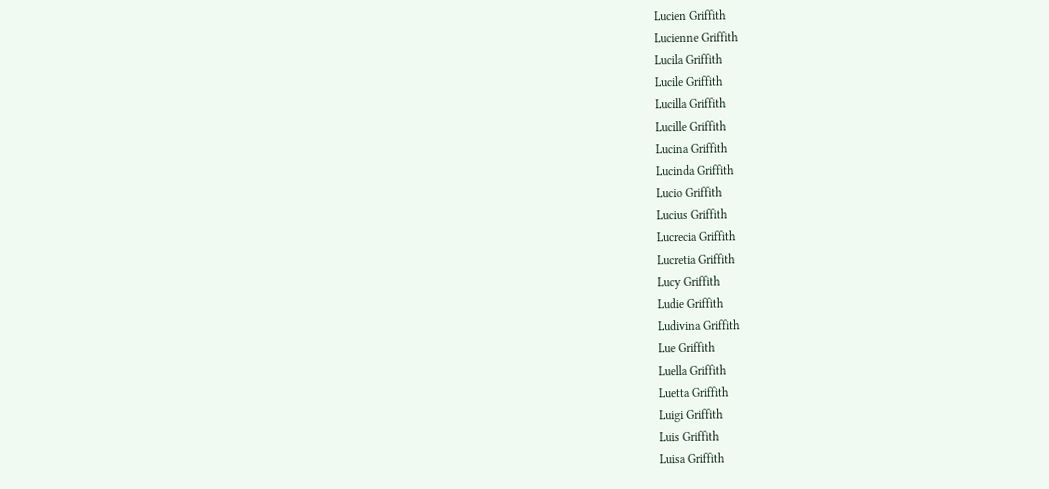Lucien Griffith
Lucienne Griffith
Lucila Griffith
Lucile Griffith
Lucilla Griffith
Lucille Griffith
Lucina Griffith
Lucinda Griffith
Lucio Griffith
Lucius Griffith
Lucrecia Griffith
Lucretia Griffith
Lucy Griffith
Ludie Griffith
Ludivina Griffith
Lue Griffith
Luella Griffith
Luetta Griffith
Luigi Griffith
Luis Griffith
Luisa Griffith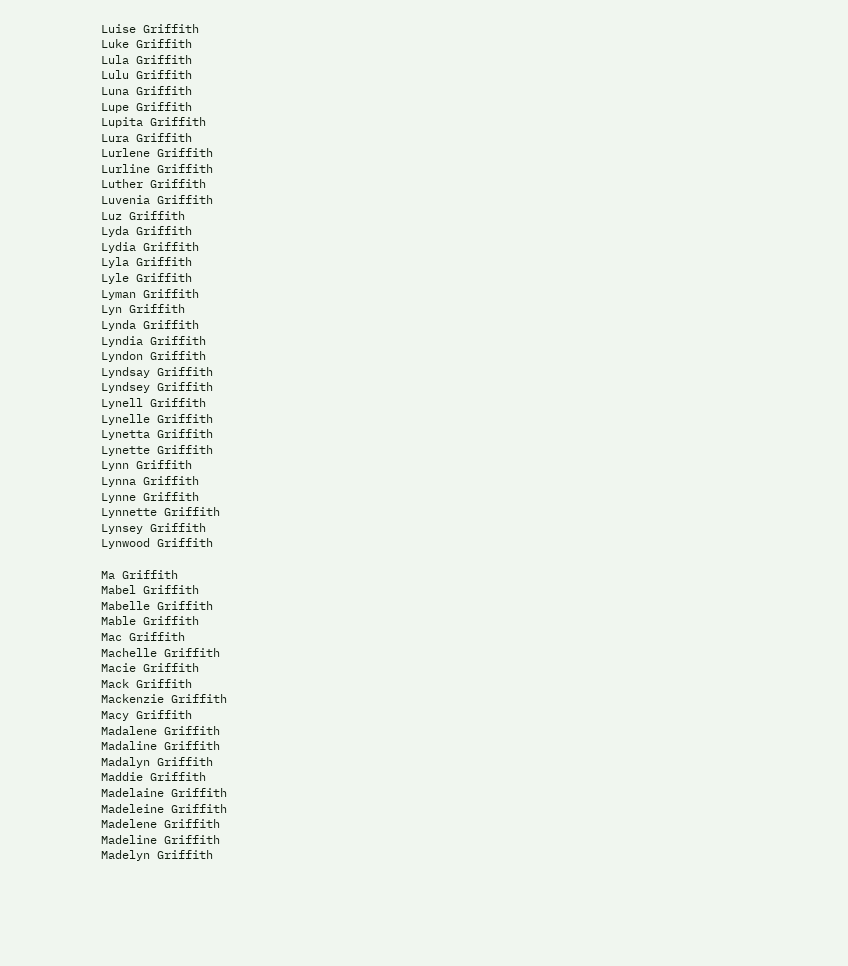Luise Griffith
Luke Griffith
Lula Griffith
Lulu Griffith
Luna Griffith
Lupe Griffith
Lupita Griffith
Lura Griffith
Lurlene Griffith
Lurline Griffith
Luther Griffith
Luvenia Griffith
Luz Griffith
Lyda Griffith
Lydia Griffith
Lyla Griffith
Lyle Griffith
Lyman Griffith
Lyn Griffith
Lynda Griffith
Lyndia Griffith
Lyndon Griffith
Lyndsay Griffith
Lyndsey Griffith
Lynell Griffith
Lynelle Griffith
Lynetta Griffith
Lynette Griffith
Lynn Griffith
Lynna Griffith
Lynne Griffith
Lynnette Griffith
Lynsey Griffith
Lynwood Griffith

Ma Griffith
Mabel Griffith
Mabelle Griffith
Mable Griffith
Mac Griffith
Machelle Griffith
Macie Griffith
Mack Griffith
Mackenzie Griffith
Macy Griffith
Madalene Griffith
Madaline Griffith
Madalyn Griffith
Maddie Griffith
Madelaine Griffith
Madeleine Griffith
Madelene Griffith
Madeline Griffith
Madelyn Griffith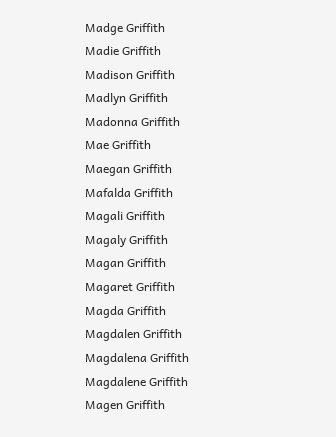Madge Griffith
Madie Griffith
Madison Griffith
Madlyn Griffith
Madonna Griffith
Mae Griffith
Maegan Griffith
Mafalda Griffith
Magali Griffith
Magaly Griffith
Magan Griffith
Magaret Griffith
Magda Griffith
Magdalen Griffith
Magdalena Griffith
Magdalene Griffith
Magen Griffith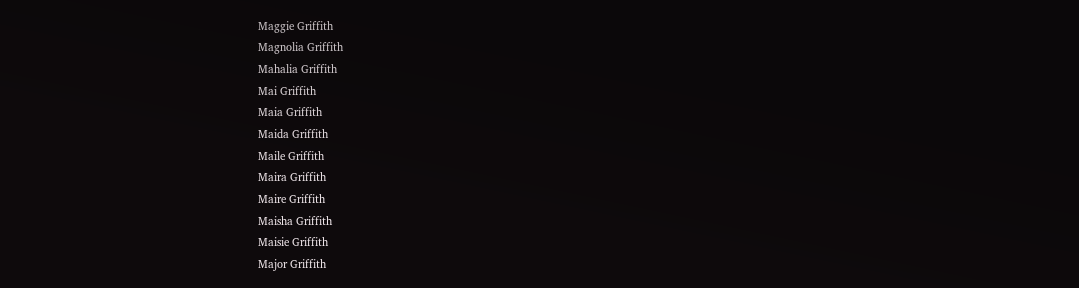Maggie Griffith
Magnolia Griffith
Mahalia Griffith
Mai Griffith
Maia Griffith
Maida Griffith
Maile Griffith
Maira Griffith
Maire Griffith
Maisha Griffith
Maisie Griffith
Major Griffith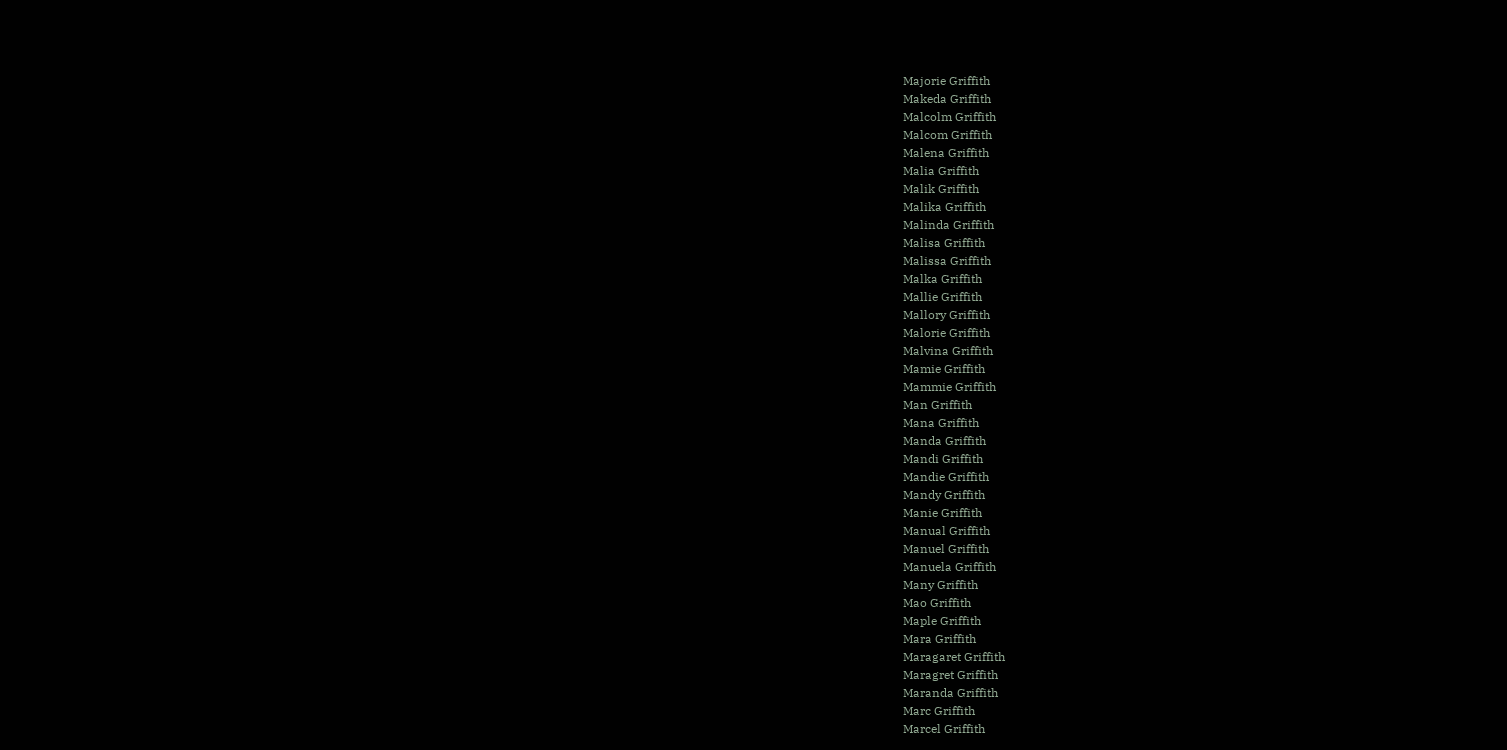Majorie Griffith
Makeda Griffith
Malcolm Griffith
Malcom Griffith
Malena Griffith
Malia Griffith
Malik Griffith
Malika Griffith
Malinda Griffith
Malisa Griffith
Malissa Griffith
Malka Griffith
Mallie Griffith
Mallory Griffith
Malorie Griffith
Malvina Griffith
Mamie Griffith
Mammie Griffith
Man Griffith
Mana Griffith
Manda Griffith
Mandi Griffith
Mandie Griffith
Mandy Griffith
Manie Griffith
Manual Griffith
Manuel Griffith
Manuela Griffith
Many Griffith
Mao Griffith
Maple Griffith
Mara Griffith
Maragaret Griffith
Maragret Griffith
Maranda Griffith
Marc Griffith
Marcel Griffith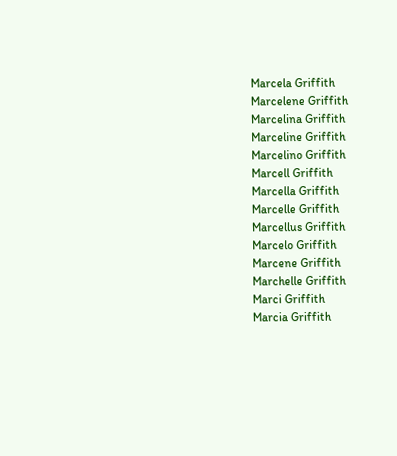Marcela Griffith
Marcelene Griffith
Marcelina Griffith
Marceline Griffith
Marcelino Griffith
Marcell Griffith
Marcella Griffith
Marcelle Griffith
Marcellus Griffith
Marcelo Griffith
Marcene Griffith
Marchelle Griffith
Marci Griffith
Marcia Griffith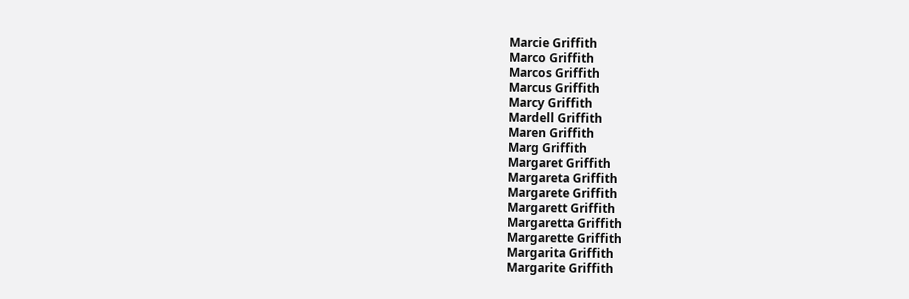Marcie Griffith
Marco Griffith
Marcos Griffith
Marcus Griffith
Marcy Griffith
Mardell Griffith
Maren Griffith
Marg Griffith
Margaret Griffith
Margareta Griffith
Margarete Griffith
Margarett Griffith
Margaretta Griffith
Margarette Griffith
Margarita Griffith
Margarite Griffith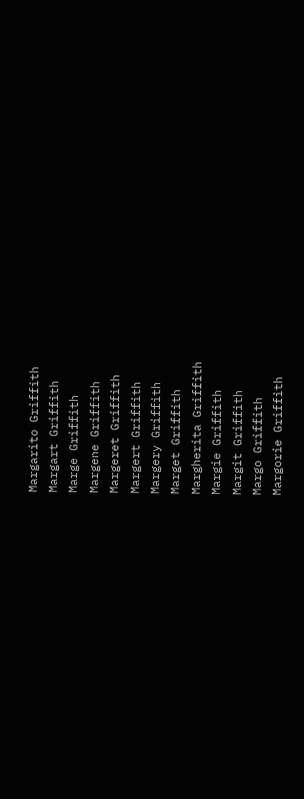Margarito Griffith
Margart Griffith
Marge Griffith
Margene Griffith
Margeret Griffith
Margert Griffith
Margery Griffith
Marget Griffith
Margherita Griffith
Margie Griffith
Margit Griffith
Margo Griffith
Margorie Griffith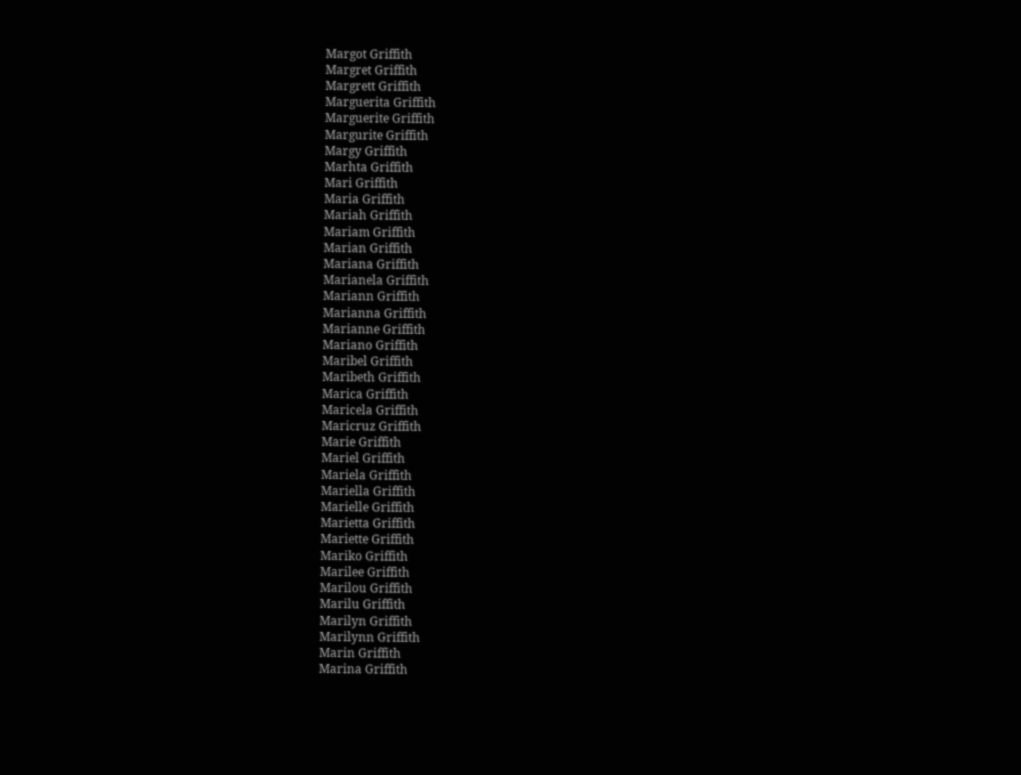Margot Griffith
Margret Griffith
Margrett Griffith
Marguerita Griffith
Marguerite Griffith
Margurite Griffith
Margy Griffith
Marhta Griffith
Mari Griffith
Maria Griffith
Mariah Griffith
Mariam Griffith
Marian Griffith
Mariana Griffith
Marianela Griffith
Mariann Griffith
Marianna Griffith
Marianne Griffith
Mariano Griffith
Maribel Griffith
Maribeth Griffith
Marica Griffith
Maricela Griffith
Maricruz Griffith
Marie Griffith
Mariel Griffith
Mariela Griffith
Mariella Griffith
Marielle Griffith
Marietta Griffith
Mariette Griffith
Mariko Griffith
Marilee Griffith
Marilou Griffith
Marilu Griffith
Marilyn Griffith
Marilynn Griffith
Marin Griffith
Marina Griffith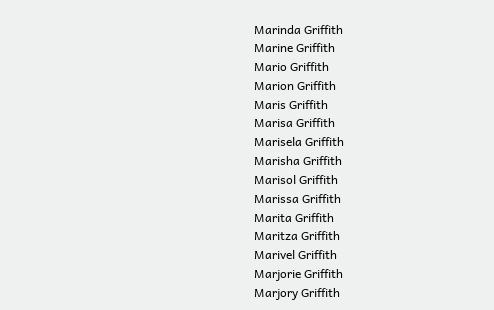Marinda Griffith
Marine Griffith
Mario Griffith
Marion Griffith
Maris Griffith
Marisa Griffith
Marisela Griffith
Marisha Griffith
Marisol Griffith
Marissa Griffith
Marita Griffith
Maritza Griffith
Marivel Griffith
Marjorie Griffith
Marjory Griffith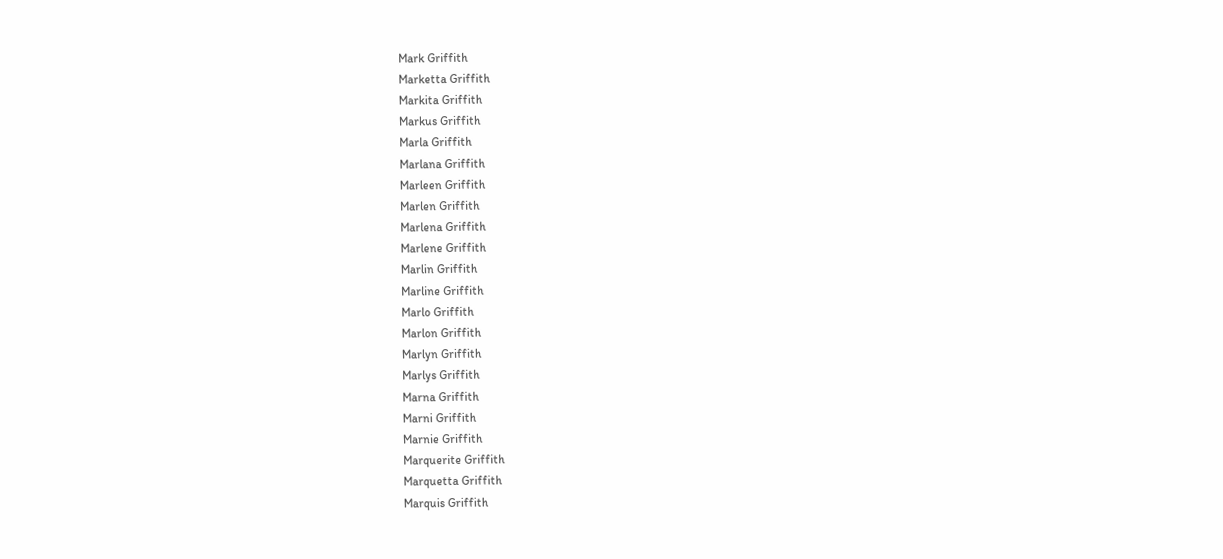Mark Griffith
Marketta Griffith
Markita Griffith
Markus Griffith
Marla Griffith
Marlana Griffith
Marleen Griffith
Marlen Griffith
Marlena Griffith
Marlene Griffith
Marlin Griffith
Marline Griffith
Marlo Griffith
Marlon Griffith
Marlyn Griffith
Marlys Griffith
Marna Griffith
Marni Griffith
Marnie Griffith
Marquerite Griffith
Marquetta Griffith
Marquis Griffith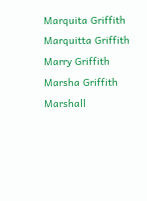Marquita Griffith
Marquitta Griffith
Marry Griffith
Marsha Griffith
Marshall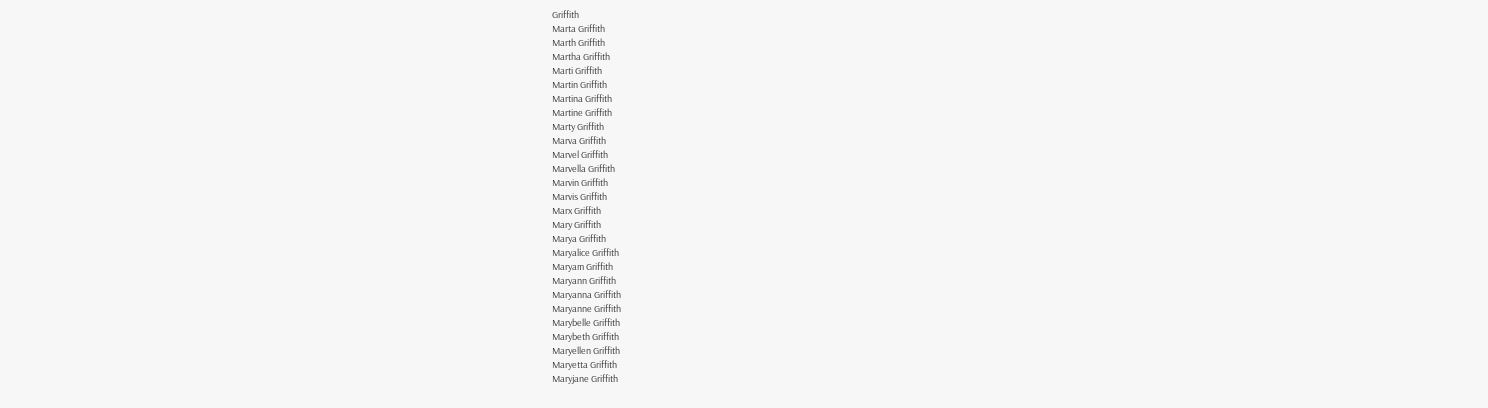Griffith
Marta Griffith
Marth Griffith
Martha Griffith
Marti Griffith
Martin Griffith
Martina Griffith
Martine Griffith
Marty Griffith
Marva Griffith
Marvel Griffith
Marvella Griffith
Marvin Griffith
Marvis Griffith
Marx Griffith
Mary Griffith
Marya Griffith
Maryalice Griffith
Maryam Griffith
Maryann Griffith
Maryanna Griffith
Maryanne Griffith
Marybelle Griffith
Marybeth Griffith
Maryellen Griffith
Maryetta Griffith
Maryjane Griffith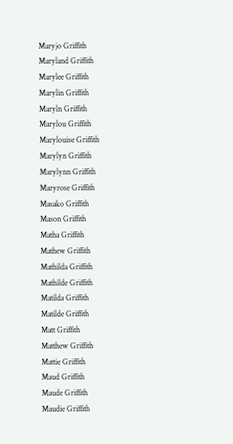Maryjo Griffith
Maryland Griffith
Marylee Griffith
Marylin Griffith
Maryln Griffith
Marylou Griffith
Marylouise Griffith
Marylyn Griffith
Marylynn Griffith
Maryrose Griffith
Masako Griffith
Mason Griffith
Matha Griffith
Mathew Griffith
Mathilda Griffith
Mathilde Griffith
Matilda Griffith
Matilde Griffith
Matt Griffith
Matthew Griffith
Mattie Griffith
Maud Griffith
Maude Griffith
Maudie Griffith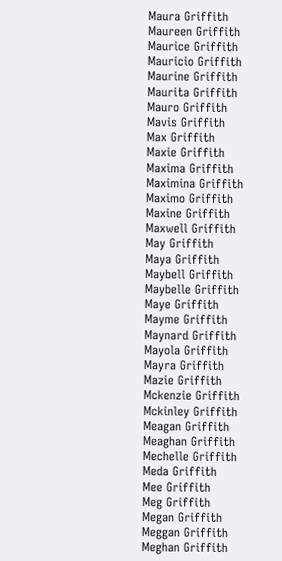Maura Griffith
Maureen Griffith
Maurice Griffith
Mauricio Griffith
Maurine Griffith
Maurita Griffith
Mauro Griffith
Mavis Griffith
Max Griffith
Maxie Griffith
Maxima Griffith
Maximina Griffith
Maximo Griffith
Maxine Griffith
Maxwell Griffith
May Griffith
Maya Griffith
Maybell Griffith
Maybelle Griffith
Maye Griffith
Mayme Griffith
Maynard Griffith
Mayola Griffith
Mayra Griffith
Mazie Griffith
Mckenzie Griffith
Mckinley Griffith
Meagan Griffith
Meaghan Griffith
Mechelle Griffith
Meda Griffith
Mee Griffith
Meg Griffith
Megan Griffith
Meggan Griffith
Meghan Griffith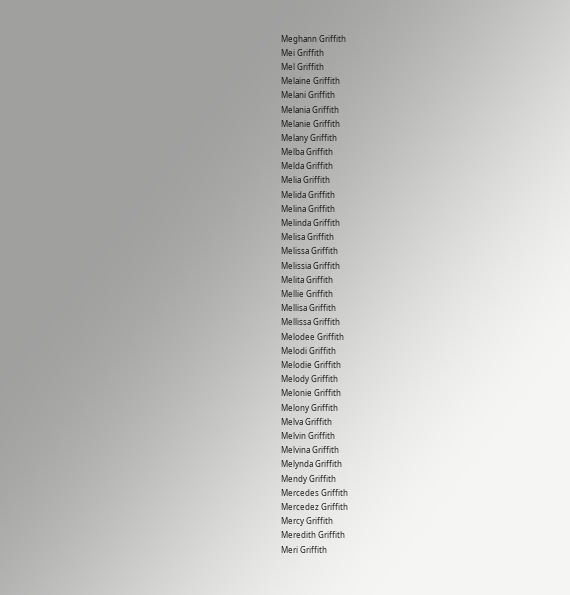Meghann Griffith
Mei Griffith
Mel Griffith
Melaine Griffith
Melani Griffith
Melania Griffith
Melanie Griffith
Melany Griffith
Melba Griffith
Melda Griffith
Melia Griffith
Melida Griffith
Melina Griffith
Melinda Griffith
Melisa Griffith
Melissa Griffith
Melissia Griffith
Melita Griffith
Mellie Griffith
Mellisa Griffith
Mellissa Griffith
Melodee Griffith
Melodi Griffith
Melodie Griffith
Melody Griffith
Melonie Griffith
Melony Griffith
Melva Griffith
Melvin Griffith
Melvina Griffith
Melynda Griffith
Mendy Griffith
Mercedes Griffith
Mercedez Griffith
Mercy Griffith
Meredith Griffith
Meri Griffith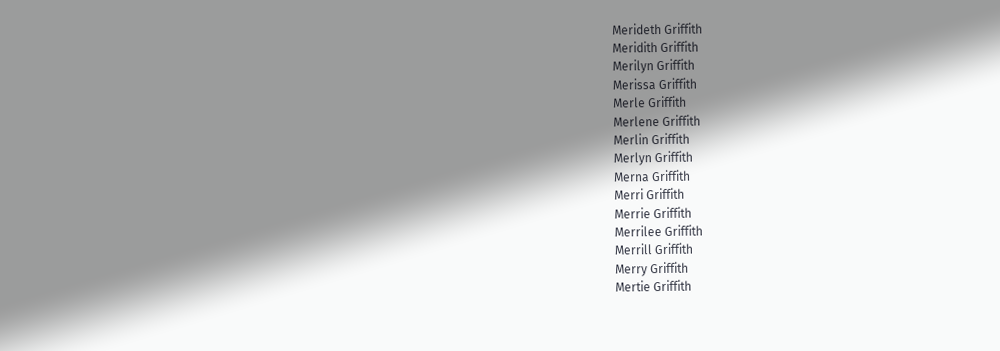Merideth Griffith
Meridith Griffith
Merilyn Griffith
Merissa Griffith
Merle Griffith
Merlene Griffith
Merlin Griffith
Merlyn Griffith
Merna Griffith
Merri Griffith
Merrie Griffith
Merrilee Griffith
Merrill Griffith
Merry Griffith
Mertie Griffith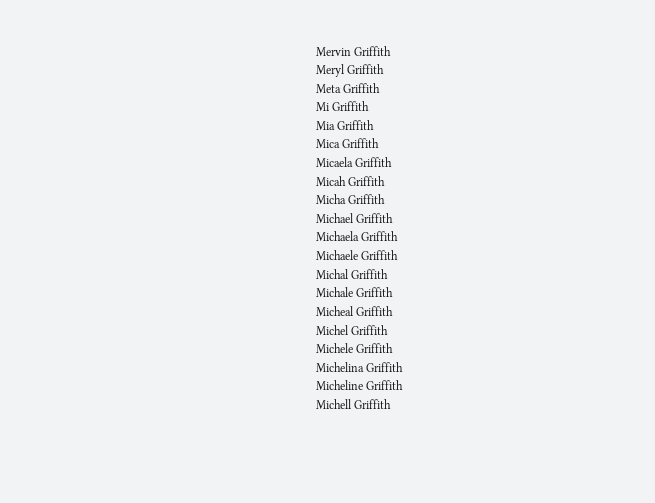Mervin Griffith
Meryl Griffith
Meta Griffith
Mi Griffith
Mia Griffith
Mica Griffith
Micaela Griffith
Micah Griffith
Micha Griffith
Michael Griffith
Michaela Griffith
Michaele Griffith
Michal Griffith
Michale Griffith
Micheal Griffith
Michel Griffith
Michele Griffith
Michelina Griffith
Micheline Griffith
Michell Griffith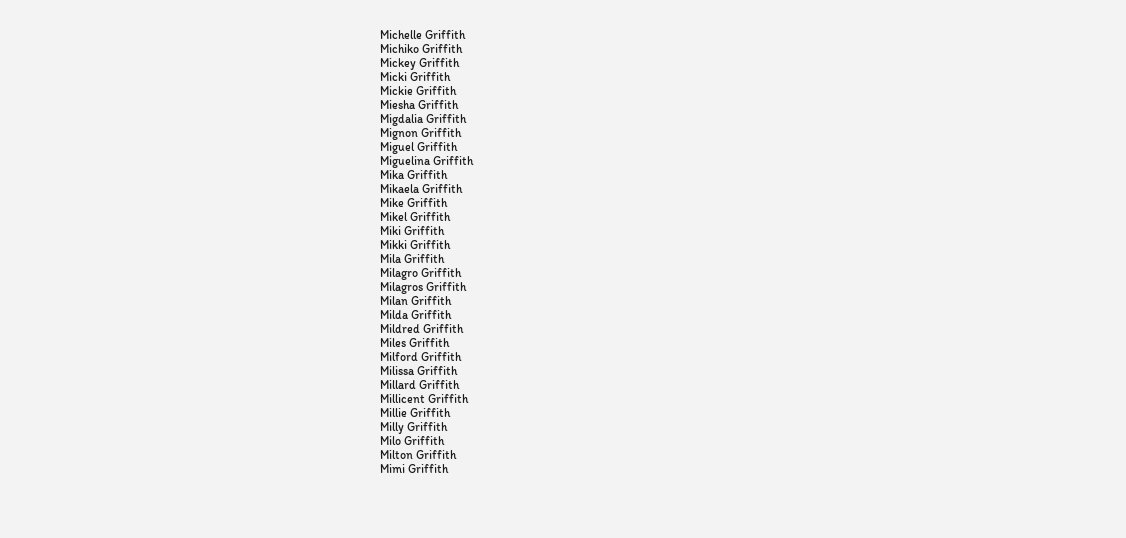Michelle Griffith
Michiko Griffith
Mickey Griffith
Micki Griffith
Mickie Griffith
Miesha Griffith
Migdalia Griffith
Mignon Griffith
Miguel Griffith
Miguelina Griffith
Mika Griffith
Mikaela Griffith
Mike Griffith
Mikel Griffith
Miki Griffith
Mikki Griffith
Mila Griffith
Milagro Griffith
Milagros Griffith
Milan Griffith
Milda Griffith
Mildred Griffith
Miles Griffith
Milford Griffith
Milissa Griffith
Millard Griffith
Millicent Griffith
Millie Griffith
Milly Griffith
Milo Griffith
Milton Griffith
Mimi Griffith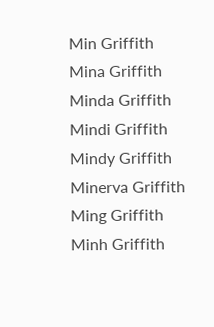Min Griffith
Mina Griffith
Minda Griffith
Mindi Griffith
Mindy Griffith
Minerva Griffith
Ming Griffith
Minh Griffith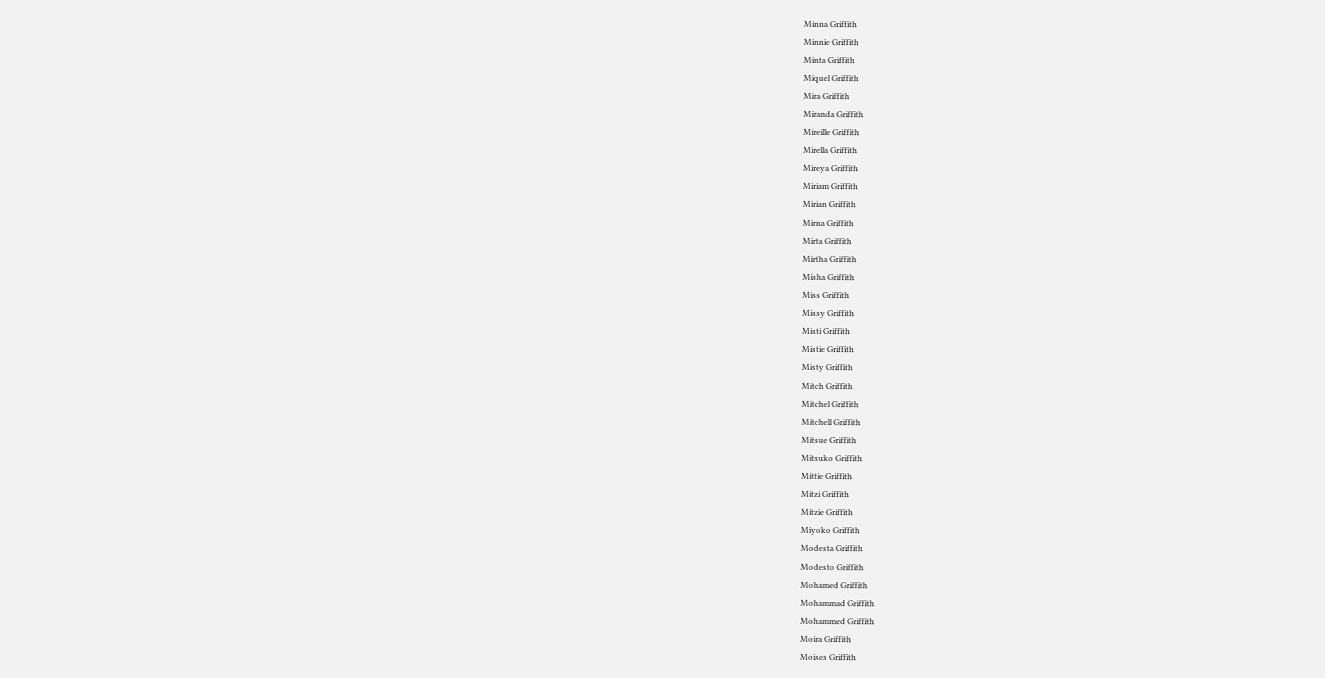Minna Griffith
Minnie Griffith
Minta Griffith
Miquel Griffith
Mira Griffith
Miranda Griffith
Mireille Griffith
Mirella Griffith
Mireya Griffith
Miriam Griffith
Mirian Griffith
Mirna Griffith
Mirta Griffith
Mirtha Griffith
Misha Griffith
Miss Griffith
Missy Griffith
Misti Griffith
Mistie Griffith
Misty Griffith
Mitch Griffith
Mitchel Griffith
Mitchell Griffith
Mitsue Griffith
Mitsuko Griffith
Mittie Griffith
Mitzi Griffith
Mitzie Griffith
Miyoko Griffith
Modesta Griffith
Modesto Griffith
Mohamed Griffith
Mohammad Griffith
Mohammed Griffith
Moira Griffith
Moises Griffith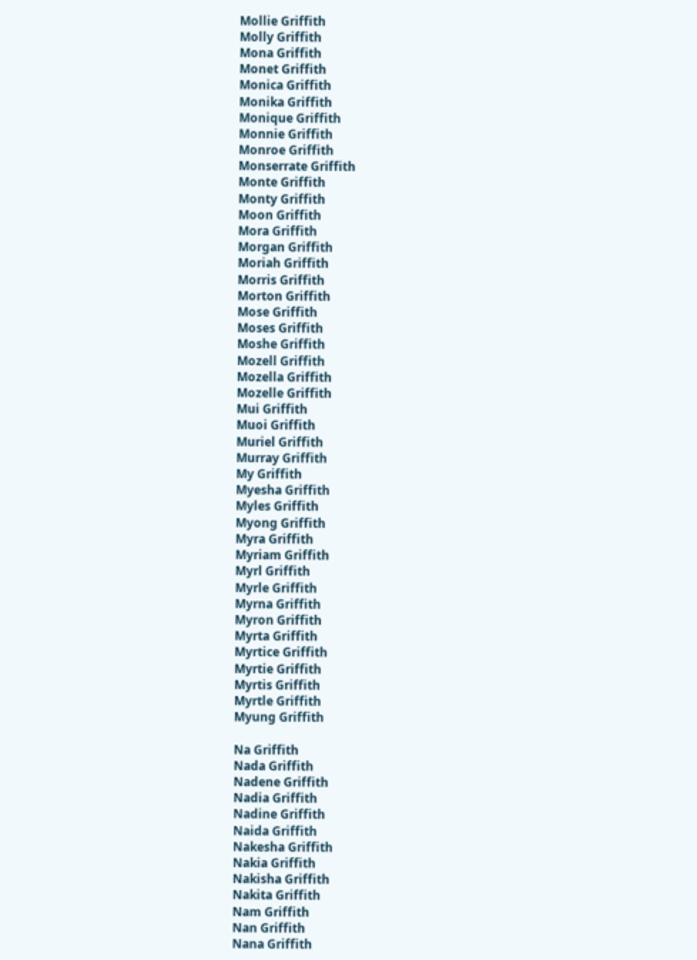Mollie Griffith
Molly Griffith
Mona Griffith
Monet Griffith
Monica Griffith
Monika Griffith
Monique Griffith
Monnie Griffith
Monroe Griffith
Monserrate Griffith
Monte Griffith
Monty Griffith
Moon Griffith
Mora Griffith
Morgan Griffith
Moriah Griffith
Morris Griffith
Morton Griffith
Mose Griffith
Moses Griffith
Moshe Griffith
Mozell Griffith
Mozella Griffith
Mozelle Griffith
Mui Griffith
Muoi Griffith
Muriel Griffith
Murray Griffith
My Griffith
Myesha Griffith
Myles Griffith
Myong Griffith
Myra Griffith
Myriam Griffith
Myrl Griffith
Myrle Griffith
Myrna Griffith
Myron Griffith
Myrta Griffith
Myrtice Griffith
Myrtie Griffith
Myrtis Griffith
Myrtle Griffith
Myung Griffith

Na Griffith
Nada Griffith
Nadene Griffith
Nadia Griffith
Nadine Griffith
Naida Griffith
Nakesha Griffith
Nakia Griffith
Nakisha Griffith
Nakita Griffith
Nam Griffith
Nan Griffith
Nana Griffith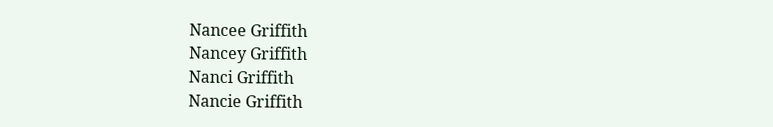Nancee Griffith
Nancey Griffith
Nanci Griffith
Nancie Griffith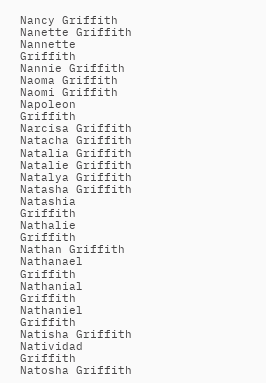Nancy Griffith
Nanette Griffith
Nannette Griffith
Nannie Griffith
Naoma Griffith
Naomi Griffith
Napoleon Griffith
Narcisa Griffith
Natacha Griffith
Natalia Griffith
Natalie Griffith
Natalya Griffith
Natasha Griffith
Natashia Griffith
Nathalie Griffith
Nathan Griffith
Nathanael Griffith
Nathanial Griffith
Nathaniel Griffith
Natisha Griffith
Natividad Griffith
Natosha Griffith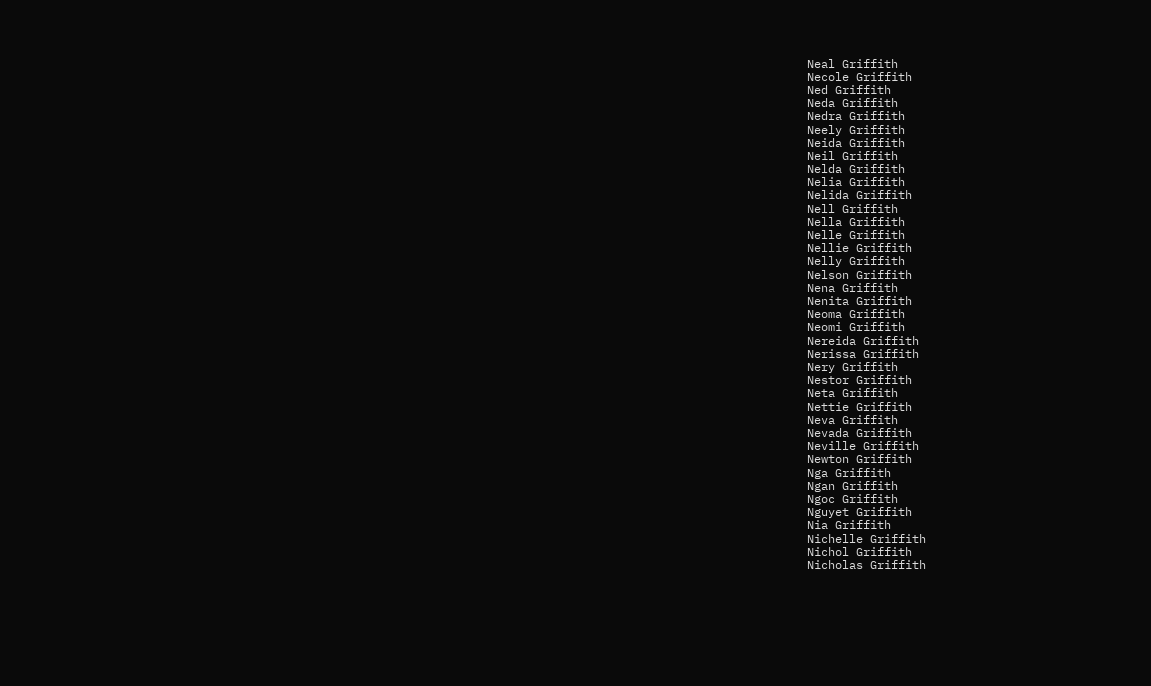Neal Griffith
Necole Griffith
Ned Griffith
Neda Griffith
Nedra Griffith
Neely Griffith
Neida Griffith
Neil Griffith
Nelda Griffith
Nelia Griffith
Nelida Griffith
Nell Griffith
Nella Griffith
Nelle Griffith
Nellie Griffith
Nelly Griffith
Nelson Griffith
Nena Griffith
Nenita Griffith
Neoma Griffith
Neomi Griffith
Nereida Griffith
Nerissa Griffith
Nery Griffith
Nestor Griffith
Neta Griffith
Nettie Griffith
Neva Griffith
Nevada Griffith
Neville Griffith
Newton Griffith
Nga Griffith
Ngan Griffith
Ngoc Griffith
Nguyet Griffith
Nia Griffith
Nichelle Griffith
Nichol Griffith
Nicholas Griffith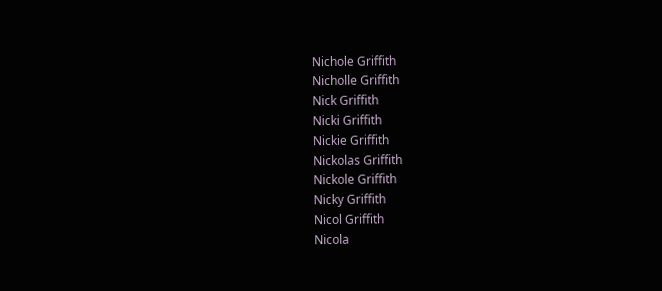Nichole Griffith
Nicholle Griffith
Nick Griffith
Nicki Griffith
Nickie Griffith
Nickolas Griffith
Nickole Griffith
Nicky Griffith
Nicol Griffith
Nicola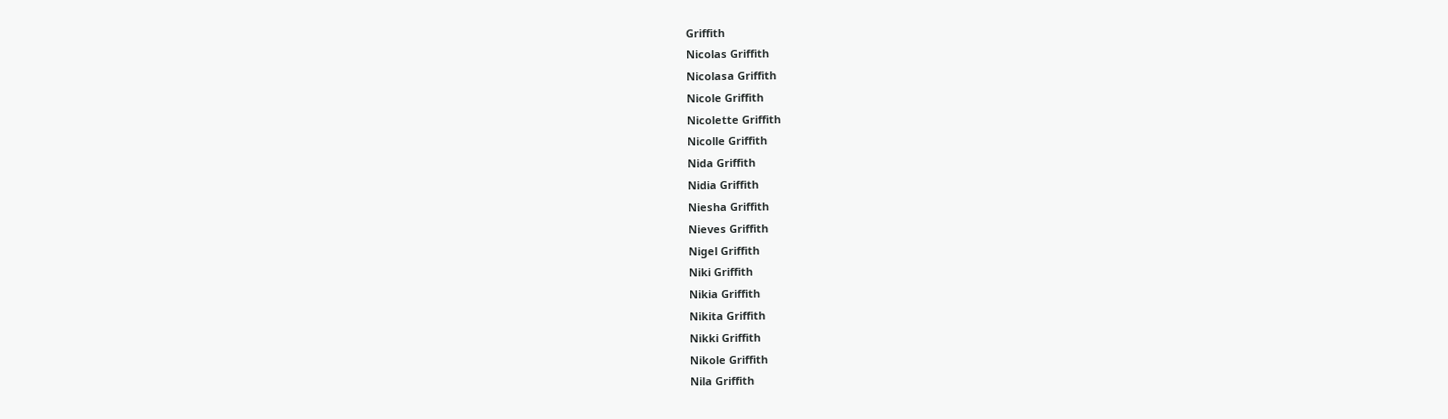Griffith
Nicolas Griffith
Nicolasa Griffith
Nicole Griffith
Nicolette Griffith
Nicolle Griffith
Nida Griffith
Nidia Griffith
Niesha Griffith
Nieves Griffith
Nigel Griffith
Niki Griffith
Nikia Griffith
Nikita Griffith
Nikki Griffith
Nikole Griffith
Nila Griffith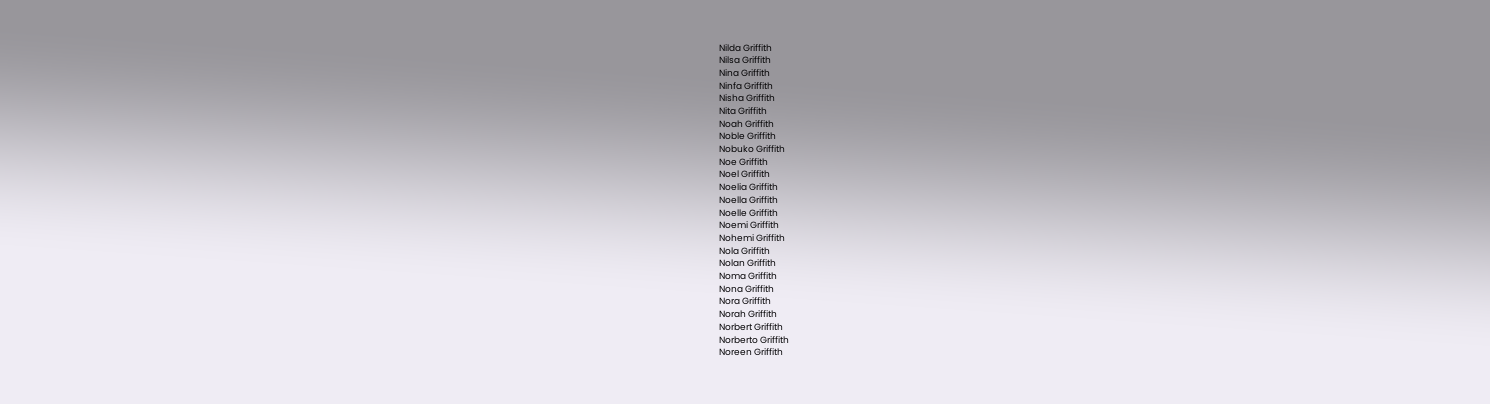Nilda Griffith
Nilsa Griffith
Nina Griffith
Ninfa Griffith
Nisha Griffith
Nita Griffith
Noah Griffith
Noble Griffith
Nobuko Griffith
Noe Griffith
Noel Griffith
Noelia Griffith
Noella Griffith
Noelle Griffith
Noemi Griffith
Nohemi Griffith
Nola Griffith
Nolan Griffith
Noma Griffith
Nona Griffith
Nora Griffith
Norah Griffith
Norbert Griffith
Norberto Griffith
Noreen Griffith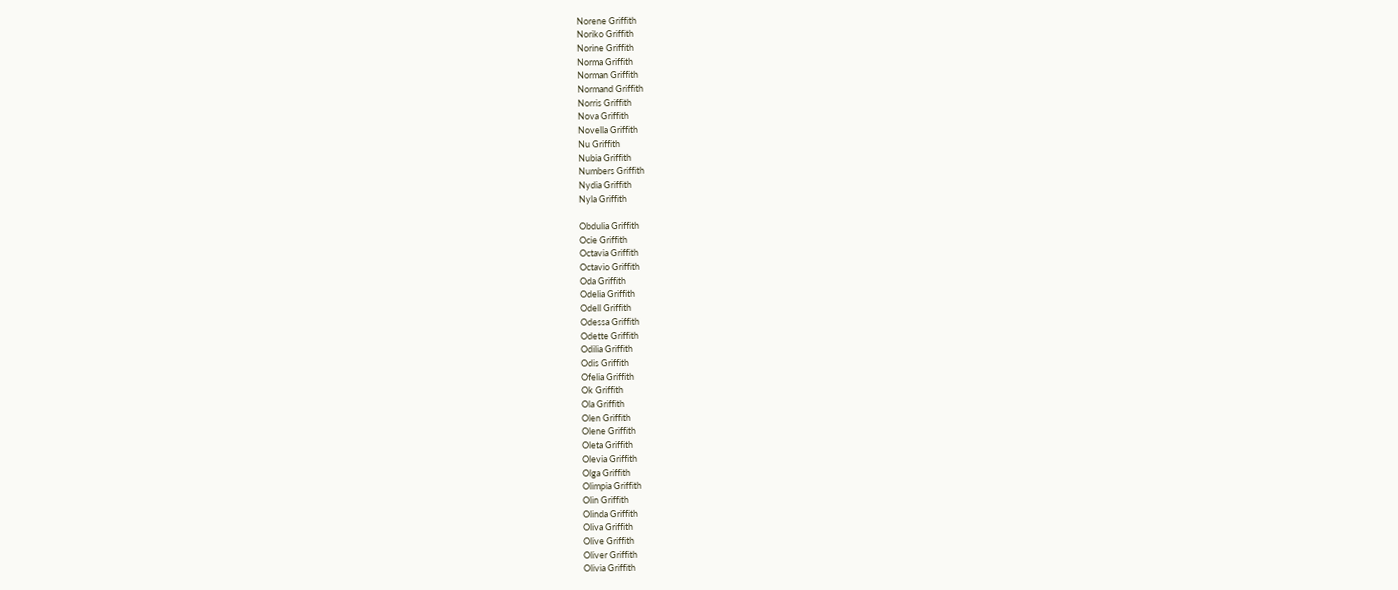Norene Griffith
Noriko Griffith
Norine Griffith
Norma Griffith
Norman Griffith
Normand Griffith
Norris Griffith
Nova Griffith
Novella Griffith
Nu Griffith
Nubia Griffith
Numbers Griffith
Nydia Griffith
Nyla Griffith

Obdulia Griffith
Ocie Griffith
Octavia Griffith
Octavio Griffith
Oda Griffith
Odelia Griffith
Odell Griffith
Odessa Griffith
Odette Griffith
Odilia Griffith
Odis Griffith
Ofelia Griffith
Ok Griffith
Ola Griffith
Olen Griffith
Olene Griffith
Oleta Griffith
Olevia Griffith
Olga Griffith
Olimpia Griffith
Olin Griffith
Olinda Griffith
Oliva Griffith
Olive Griffith
Oliver Griffith
Olivia Griffith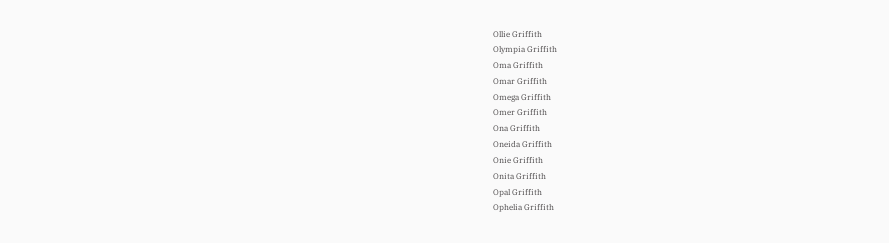Ollie Griffith
Olympia Griffith
Oma Griffith
Omar Griffith
Omega Griffith
Omer Griffith
Ona Griffith
Oneida Griffith
Onie Griffith
Onita Griffith
Opal Griffith
Ophelia Griffith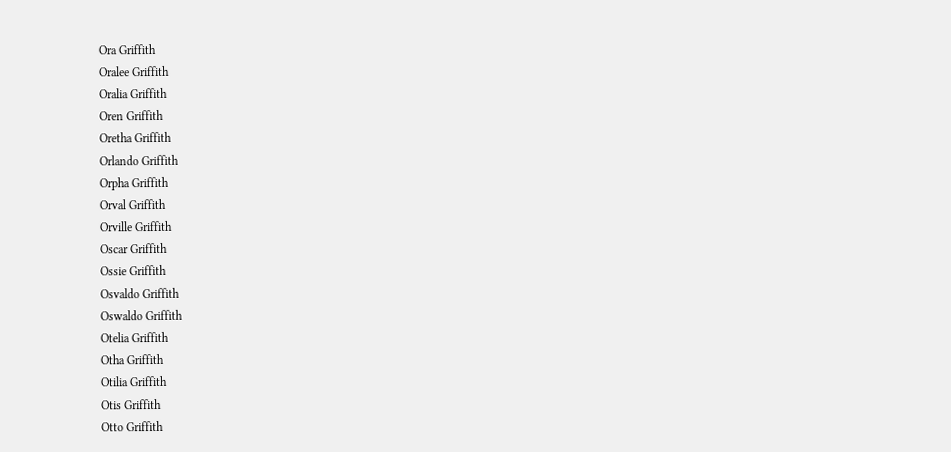Ora Griffith
Oralee Griffith
Oralia Griffith
Oren Griffith
Oretha Griffith
Orlando Griffith
Orpha Griffith
Orval Griffith
Orville Griffith
Oscar Griffith
Ossie Griffith
Osvaldo Griffith
Oswaldo Griffith
Otelia Griffith
Otha Griffith
Otilia Griffith
Otis Griffith
Otto Griffith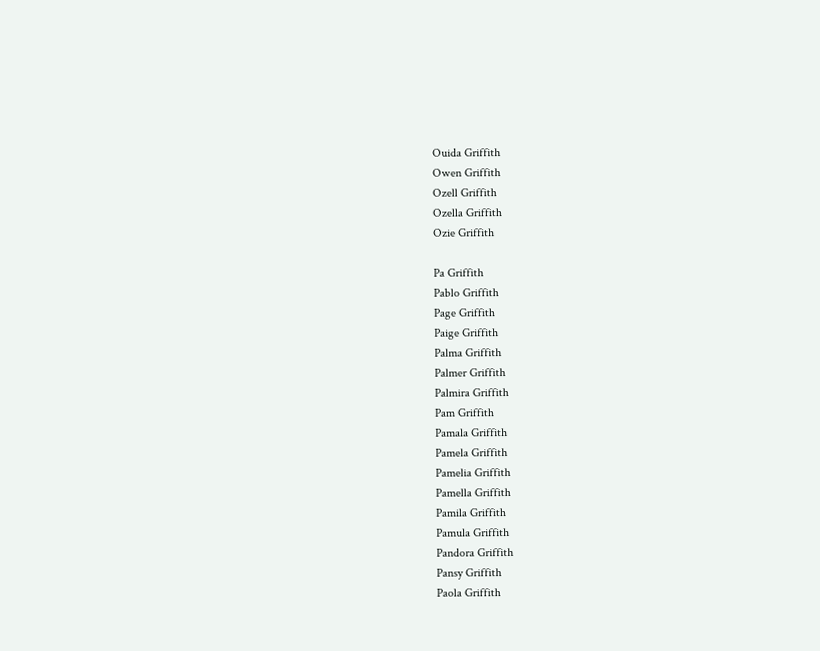Ouida Griffith
Owen Griffith
Ozell Griffith
Ozella Griffith
Ozie Griffith

Pa Griffith
Pablo Griffith
Page Griffith
Paige Griffith
Palma Griffith
Palmer Griffith
Palmira Griffith
Pam Griffith
Pamala Griffith
Pamela Griffith
Pamelia Griffith
Pamella Griffith
Pamila Griffith
Pamula Griffith
Pandora Griffith
Pansy Griffith
Paola Griffith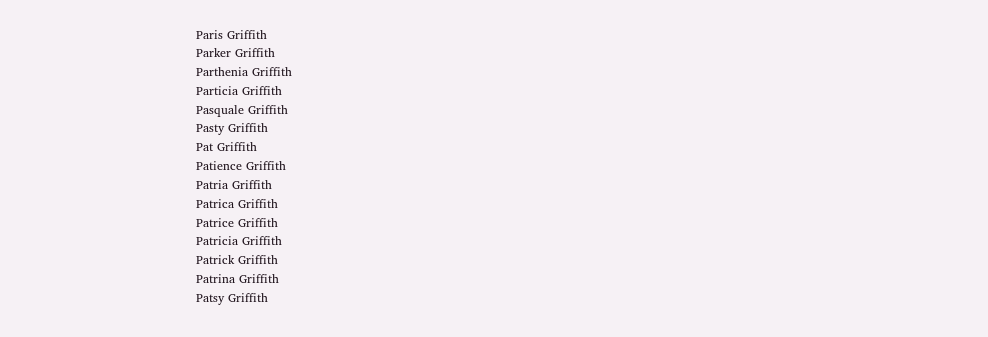Paris Griffith
Parker Griffith
Parthenia Griffith
Particia Griffith
Pasquale Griffith
Pasty Griffith
Pat Griffith
Patience Griffith
Patria Griffith
Patrica Griffith
Patrice Griffith
Patricia Griffith
Patrick Griffith
Patrina Griffith
Patsy Griffith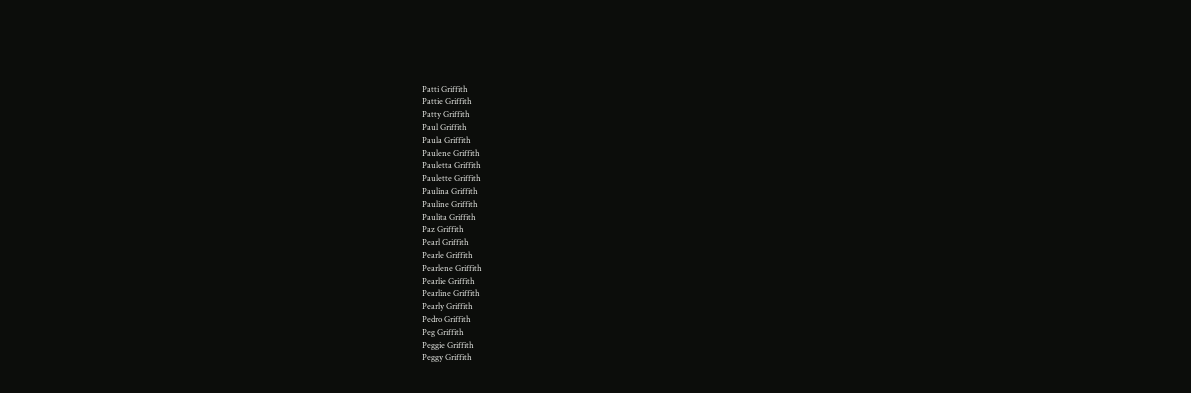Patti Griffith
Pattie Griffith
Patty Griffith
Paul Griffith
Paula Griffith
Paulene Griffith
Pauletta Griffith
Paulette Griffith
Paulina Griffith
Pauline Griffith
Paulita Griffith
Paz Griffith
Pearl Griffith
Pearle Griffith
Pearlene Griffith
Pearlie Griffith
Pearline Griffith
Pearly Griffith
Pedro Griffith
Peg Griffith
Peggie Griffith
Peggy Griffith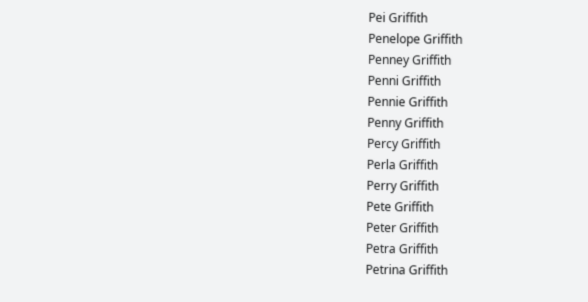Pei Griffith
Penelope Griffith
Penney Griffith
Penni Griffith
Pennie Griffith
Penny Griffith
Percy Griffith
Perla Griffith
Perry Griffith
Pete Griffith
Peter Griffith
Petra Griffith
Petrina Griffith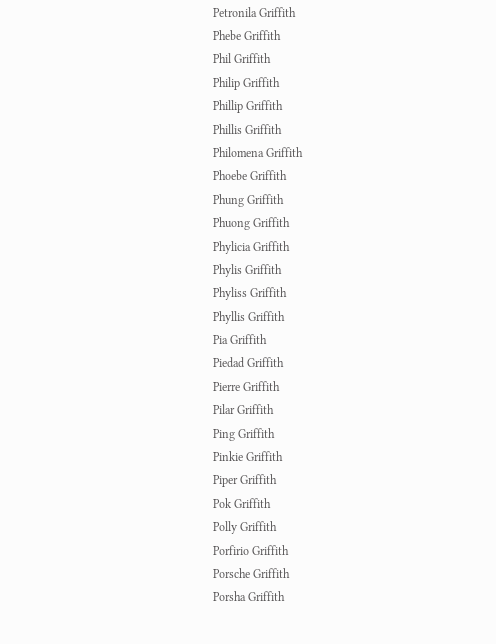Petronila Griffith
Phebe Griffith
Phil Griffith
Philip Griffith
Phillip Griffith
Phillis Griffith
Philomena Griffith
Phoebe Griffith
Phung Griffith
Phuong Griffith
Phylicia Griffith
Phylis Griffith
Phyliss Griffith
Phyllis Griffith
Pia Griffith
Piedad Griffith
Pierre Griffith
Pilar Griffith
Ping Griffith
Pinkie Griffith
Piper Griffith
Pok Griffith
Polly Griffith
Porfirio Griffith
Porsche Griffith
Porsha Griffith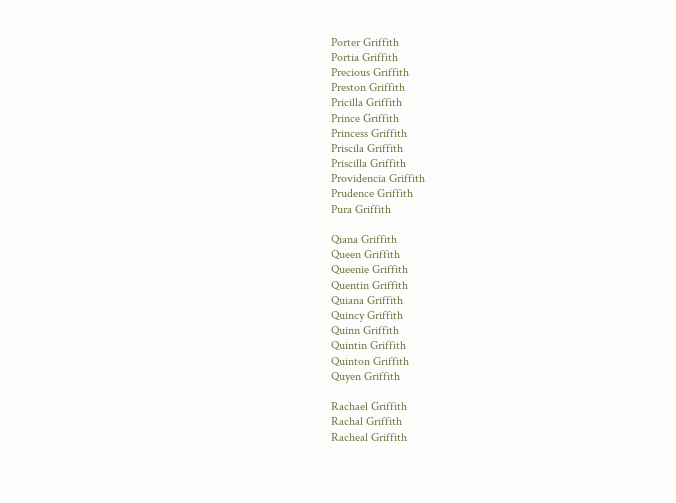Porter Griffith
Portia Griffith
Precious Griffith
Preston Griffith
Pricilla Griffith
Prince Griffith
Princess Griffith
Priscila Griffith
Priscilla Griffith
Providencia Griffith
Prudence Griffith
Pura Griffith

Qiana Griffith
Queen Griffith
Queenie Griffith
Quentin Griffith
Quiana Griffith
Quincy Griffith
Quinn Griffith
Quintin Griffith
Quinton Griffith
Quyen Griffith

Rachael Griffith
Rachal Griffith
Racheal Griffith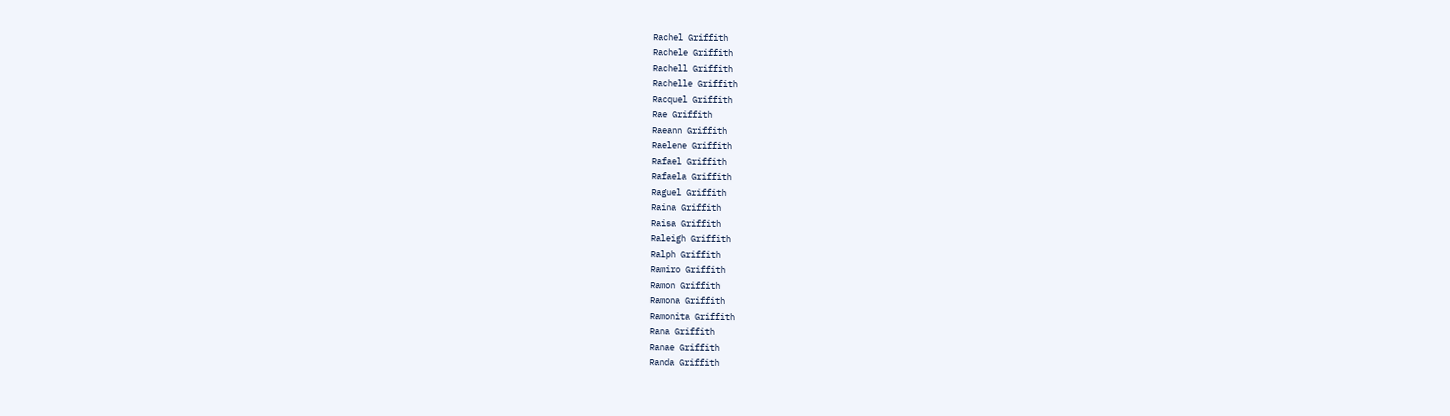Rachel Griffith
Rachele Griffith
Rachell Griffith
Rachelle Griffith
Racquel Griffith
Rae Griffith
Raeann Griffith
Raelene Griffith
Rafael Griffith
Rafaela Griffith
Raguel Griffith
Raina Griffith
Raisa Griffith
Raleigh Griffith
Ralph Griffith
Ramiro Griffith
Ramon Griffith
Ramona Griffith
Ramonita Griffith
Rana Griffith
Ranae Griffith
Randa Griffith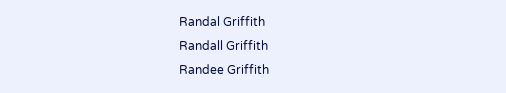Randal Griffith
Randall Griffith
Randee Griffith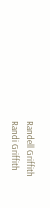Randell Griffith
Randi Griffith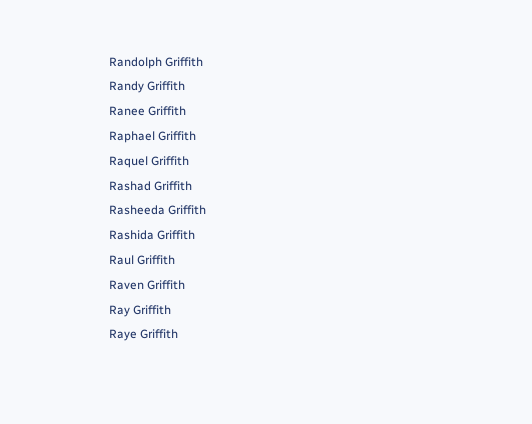Randolph Griffith
Randy Griffith
Ranee Griffith
Raphael Griffith
Raquel Griffith
Rashad Griffith
Rasheeda Griffith
Rashida Griffith
Raul Griffith
Raven Griffith
Ray Griffith
Raye Griffith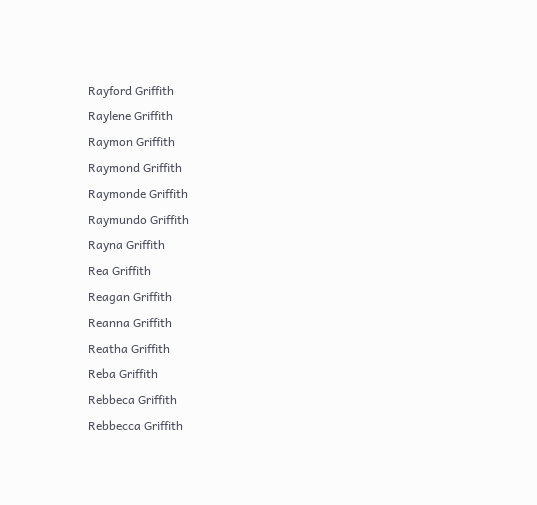Rayford Griffith
Raylene Griffith
Raymon Griffith
Raymond Griffith
Raymonde Griffith
Raymundo Griffith
Rayna Griffith
Rea Griffith
Reagan Griffith
Reanna Griffith
Reatha Griffith
Reba Griffith
Rebbeca Griffith
Rebbecca Griffith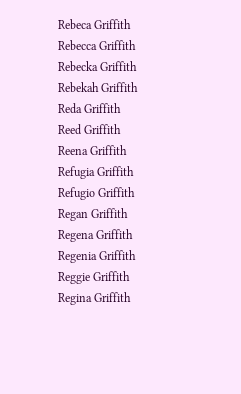Rebeca Griffith
Rebecca Griffith
Rebecka Griffith
Rebekah Griffith
Reda Griffith
Reed Griffith
Reena Griffith
Refugia Griffith
Refugio Griffith
Regan Griffith
Regena Griffith
Regenia Griffith
Reggie Griffith
Regina Griffith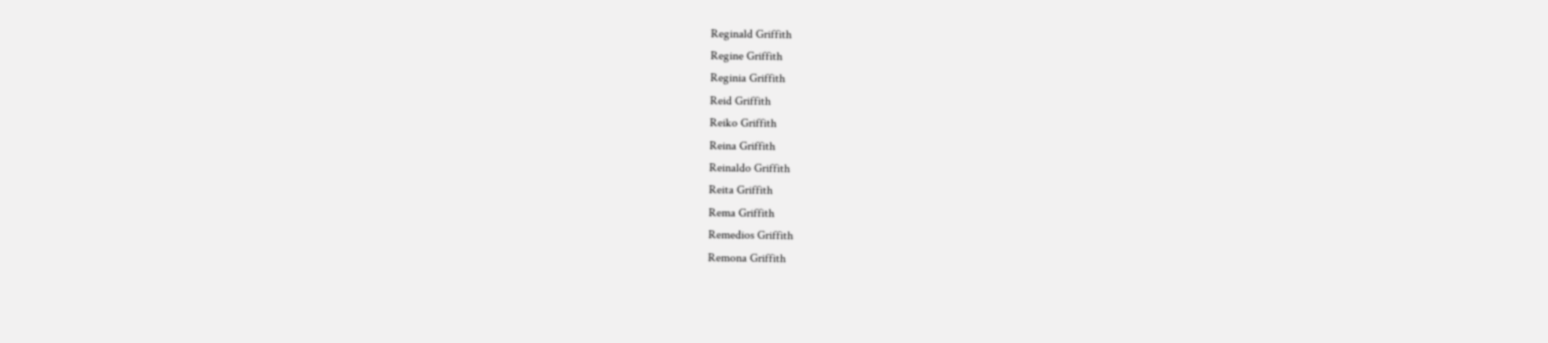Reginald Griffith
Regine Griffith
Reginia Griffith
Reid Griffith
Reiko Griffith
Reina Griffith
Reinaldo Griffith
Reita Griffith
Rema Griffith
Remedios Griffith
Remona Griffith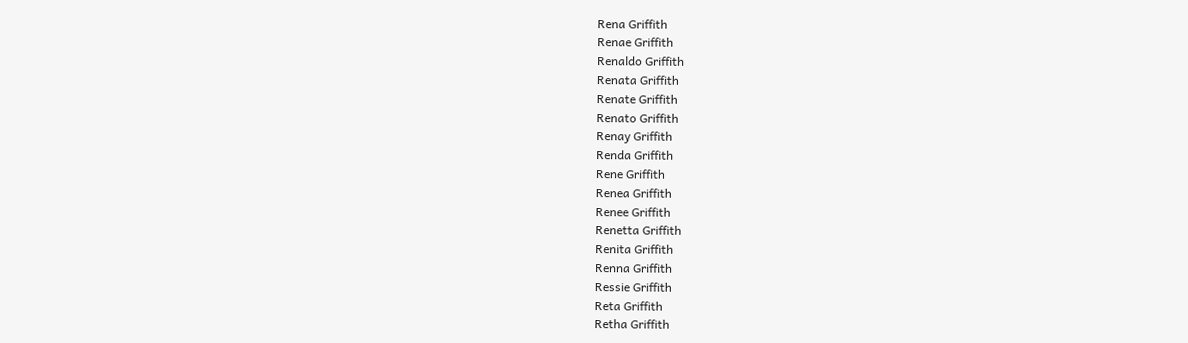Rena Griffith
Renae Griffith
Renaldo Griffith
Renata Griffith
Renate Griffith
Renato Griffith
Renay Griffith
Renda Griffith
Rene Griffith
Renea Griffith
Renee Griffith
Renetta Griffith
Renita Griffith
Renna Griffith
Ressie Griffith
Reta Griffith
Retha Griffith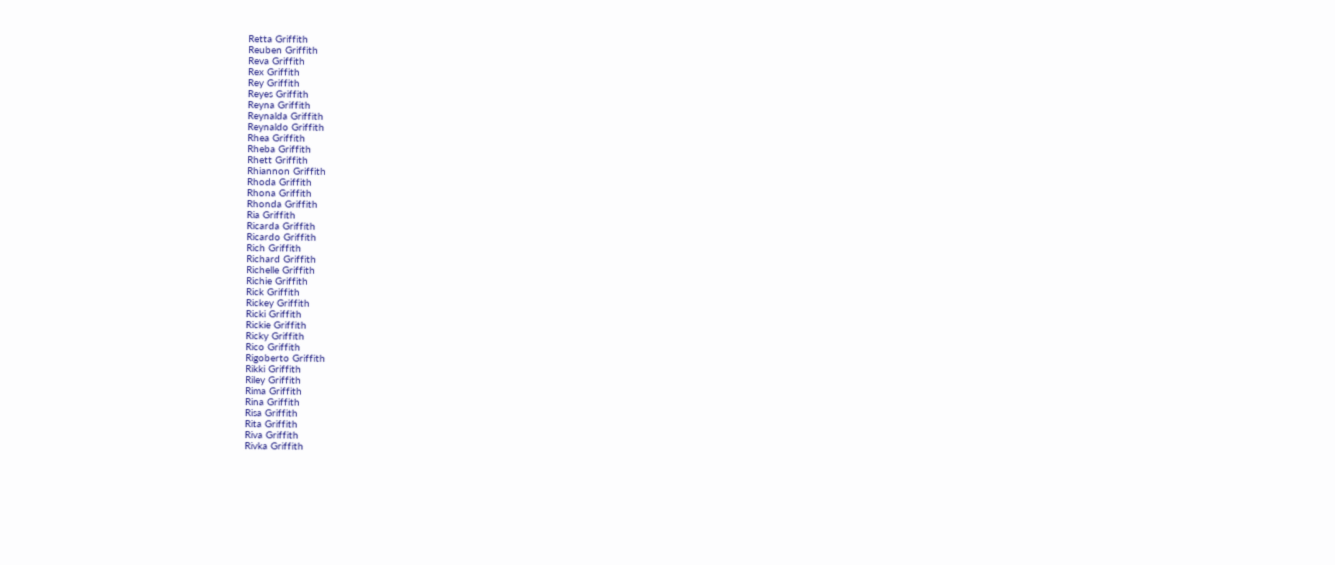Retta Griffith
Reuben Griffith
Reva Griffith
Rex Griffith
Rey Griffith
Reyes Griffith
Reyna Griffith
Reynalda Griffith
Reynaldo Griffith
Rhea Griffith
Rheba Griffith
Rhett Griffith
Rhiannon Griffith
Rhoda Griffith
Rhona Griffith
Rhonda Griffith
Ria Griffith
Ricarda Griffith
Ricardo Griffith
Rich Griffith
Richard Griffith
Richelle Griffith
Richie Griffith
Rick Griffith
Rickey Griffith
Ricki Griffith
Rickie Griffith
Ricky Griffith
Rico Griffith
Rigoberto Griffith
Rikki Griffith
Riley Griffith
Rima Griffith
Rina Griffith
Risa Griffith
Rita Griffith
Riva Griffith
Rivka Griffith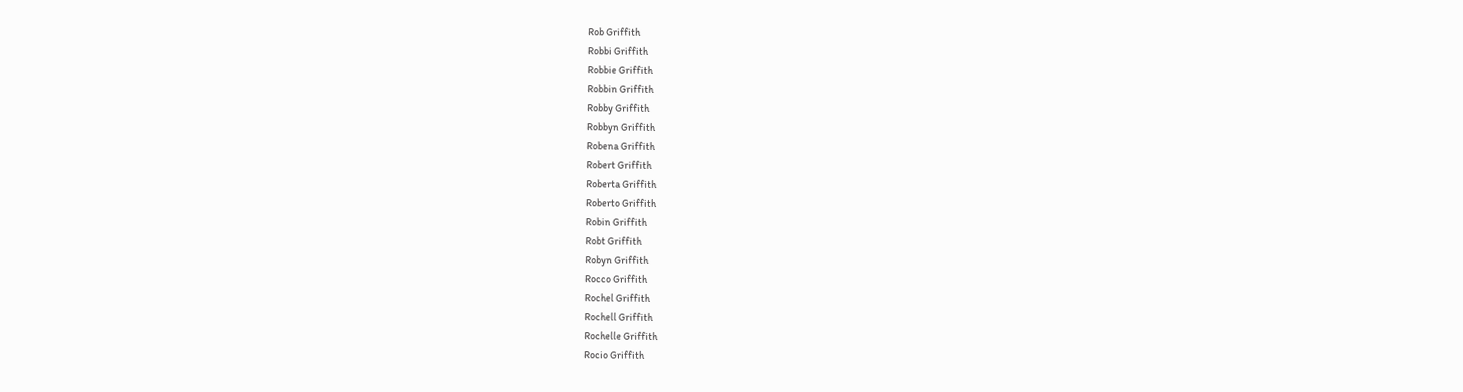Rob Griffith
Robbi Griffith
Robbie Griffith
Robbin Griffith
Robby Griffith
Robbyn Griffith
Robena Griffith
Robert Griffith
Roberta Griffith
Roberto Griffith
Robin Griffith
Robt Griffith
Robyn Griffith
Rocco Griffith
Rochel Griffith
Rochell Griffith
Rochelle Griffith
Rocio Griffith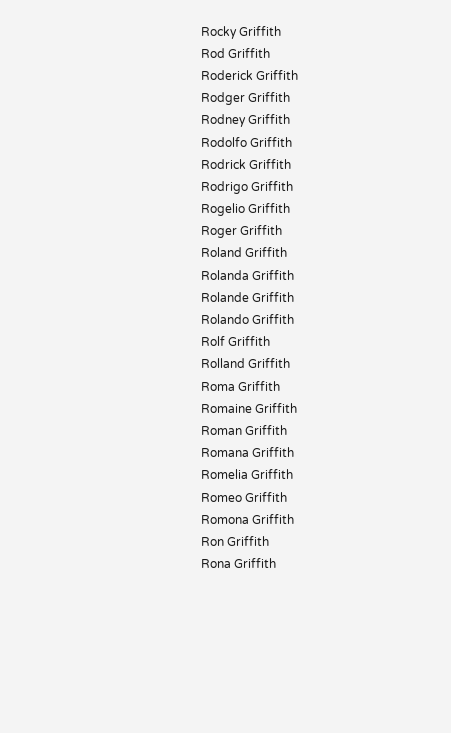Rocky Griffith
Rod Griffith
Roderick Griffith
Rodger Griffith
Rodney Griffith
Rodolfo Griffith
Rodrick Griffith
Rodrigo Griffith
Rogelio Griffith
Roger Griffith
Roland Griffith
Rolanda Griffith
Rolande Griffith
Rolando Griffith
Rolf Griffith
Rolland Griffith
Roma Griffith
Romaine Griffith
Roman Griffith
Romana Griffith
Romelia Griffith
Romeo Griffith
Romona Griffith
Ron Griffith
Rona Griffith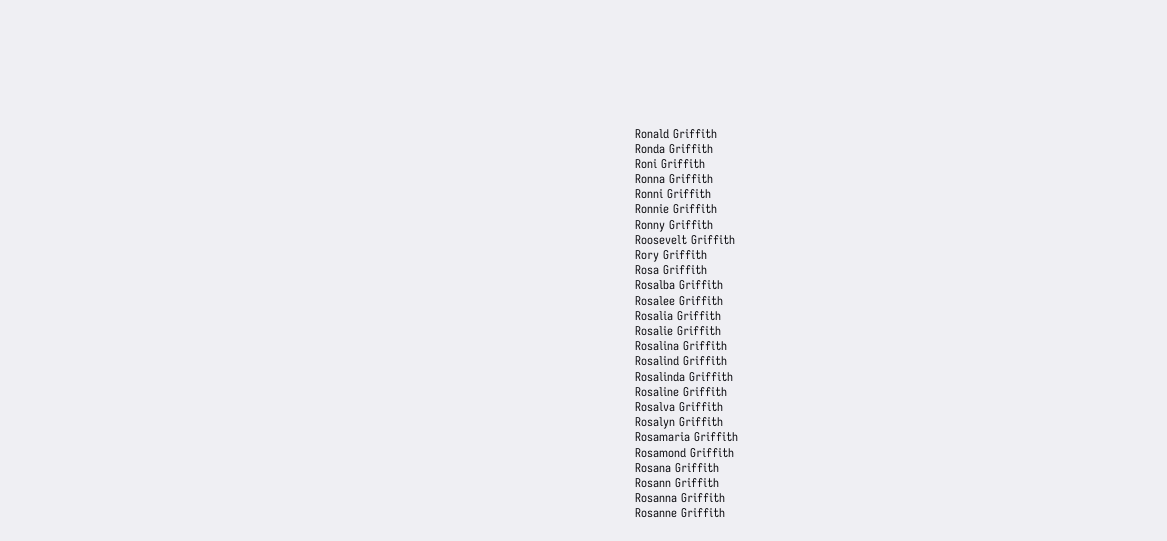Ronald Griffith
Ronda Griffith
Roni Griffith
Ronna Griffith
Ronni Griffith
Ronnie Griffith
Ronny Griffith
Roosevelt Griffith
Rory Griffith
Rosa Griffith
Rosalba Griffith
Rosalee Griffith
Rosalia Griffith
Rosalie Griffith
Rosalina Griffith
Rosalind Griffith
Rosalinda Griffith
Rosaline Griffith
Rosalva Griffith
Rosalyn Griffith
Rosamaria Griffith
Rosamond Griffith
Rosana Griffith
Rosann Griffith
Rosanna Griffith
Rosanne Griffith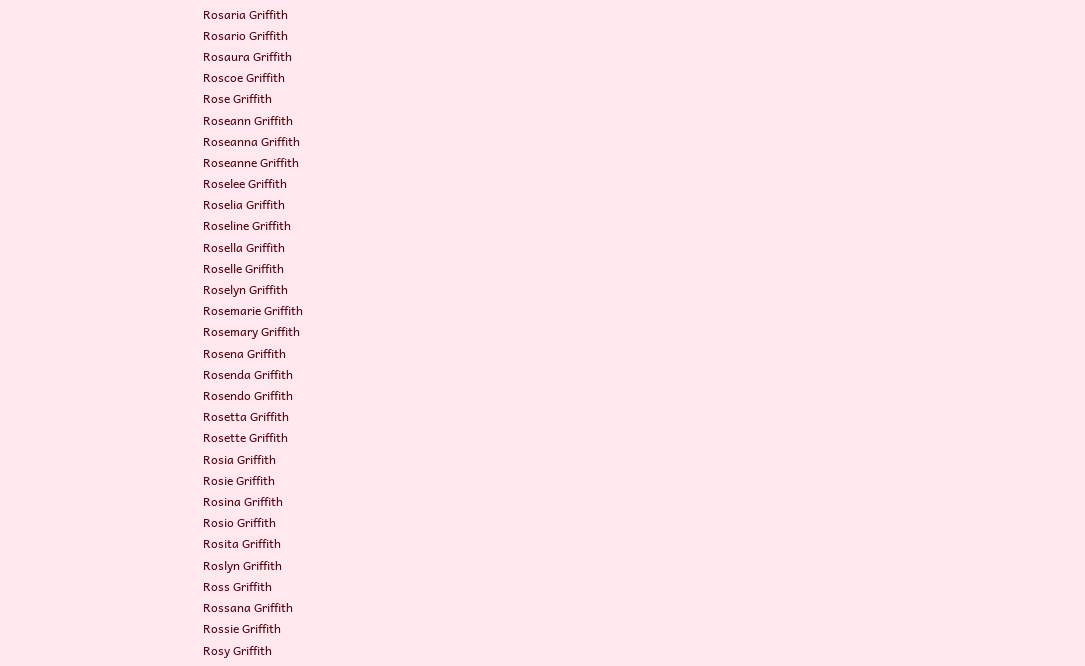Rosaria Griffith
Rosario Griffith
Rosaura Griffith
Roscoe Griffith
Rose Griffith
Roseann Griffith
Roseanna Griffith
Roseanne Griffith
Roselee Griffith
Roselia Griffith
Roseline Griffith
Rosella Griffith
Roselle Griffith
Roselyn Griffith
Rosemarie Griffith
Rosemary Griffith
Rosena Griffith
Rosenda Griffith
Rosendo Griffith
Rosetta Griffith
Rosette Griffith
Rosia Griffith
Rosie Griffith
Rosina Griffith
Rosio Griffith
Rosita Griffith
Roslyn Griffith
Ross Griffith
Rossana Griffith
Rossie Griffith
Rosy Griffith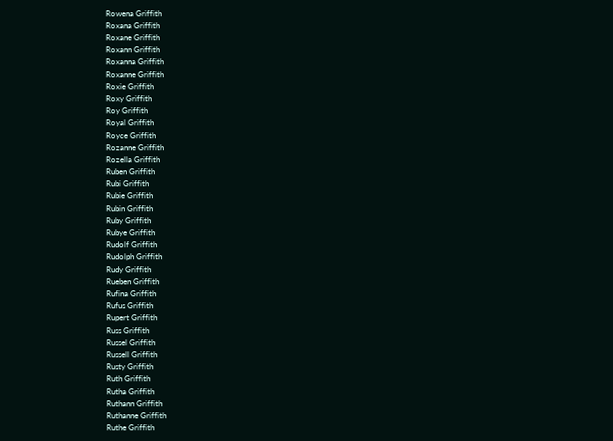Rowena Griffith
Roxana Griffith
Roxane Griffith
Roxann Griffith
Roxanna Griffith
Roxanne Griffith
Roxie Griffith
Roxy Griffith
Roy Griffith
Royal Griffith
Royce Griffith
Rozanne Griffith
Rozella Griffith
Ruben Griffith
Rubi Griffith
Rubie Griffith
Rubin Griffith
Ruby Griffith
Rubye Griffith
Rudolf Griffith
Rudolph Griffith
Rudy Griffith
Rueben Griffith
Rufina Griffith
Rufus Griffith
Rupert Griffith
Russ Griffith
Russel Griffith
Russell Griffith
Rusty Griffith
Ruth Griffith
Rutha Griffith
Ruthann Griffith
Ruthanne Griffith
Ruthe Griffith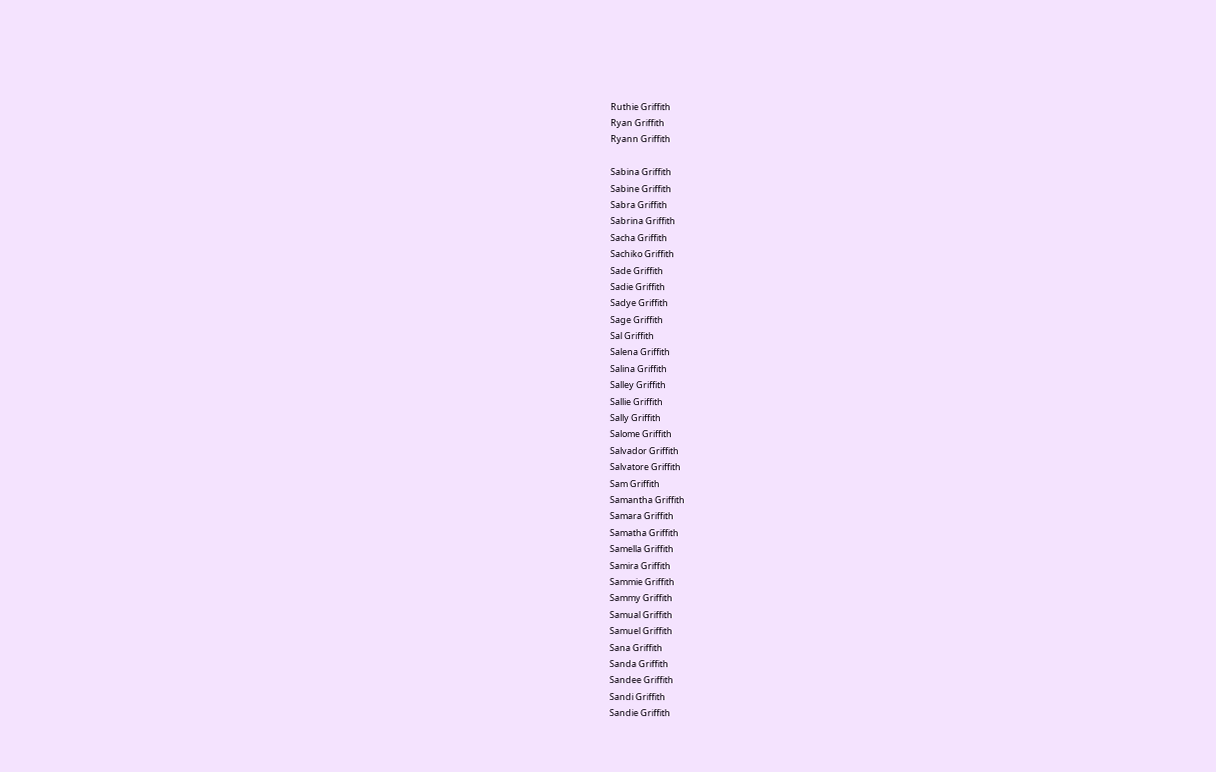Ruthie Griffith
Ryan Griffith
Ryann Griffith

Sabina Griffith
Sabine Griffith
Sabra Griffith
Sabrina Griffith
Sacha Griffith
Sachiko Griffith
Sade Griffith
Sadie Griffith
Sadye Griffith
Sage Griffith
Sal Griffith
Salena Griffith
Salina Griffith
Salley Griffith
Sallie Griffith
Sally Griffith
Salome Griffith
Salvador Griffith
Salvatore Griffith
Sam Griffith
Samantha Griffith
Samara Griffith
Samatha Griffith
Samella Griffith
Samira Griffith
Sammie Griffith
Sammy Griffith
Samual Griffith
Samuel Griffith
Sana Griffith
Sanda Griffith
Sandee Griffith
Sandi Griffith
Sandie Griffith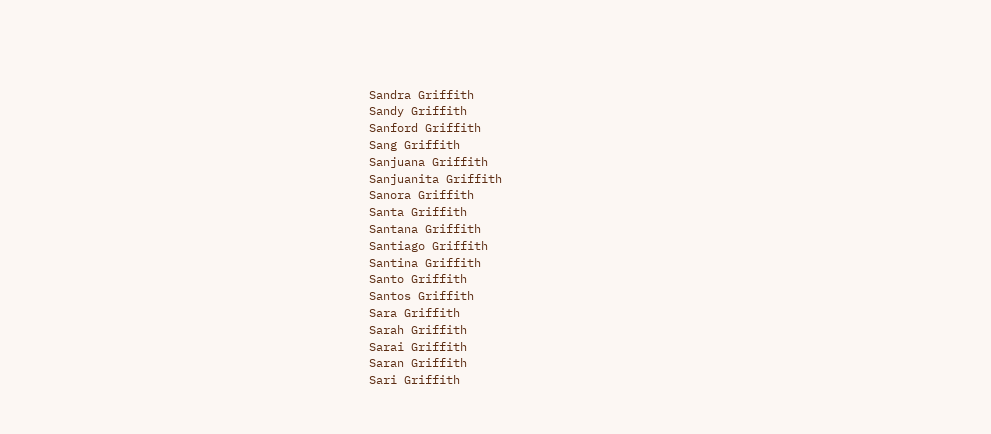Sandra Griffith
Sandy Griffith
Sanford Griffith
Sang Griffith
Sanjuana Griffith
Sanjuanita Griffith
Sanora Griffith
Santa Griffith
Santana Griffith
Santiago Griffith
Santina Griffith
Santo Griffith
Santos Griffith
Sara Griffith
Sarah Griffith
Sarai Griffith
Saran Griffith
Sari Griffith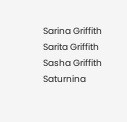Sarina Griffith
Sarita Griffith
Sasha Griffith
Saturnina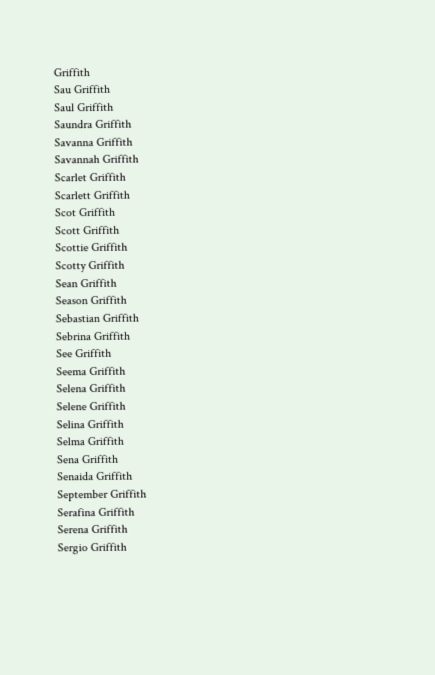Griffith
Sau Griffith
Saul Griffith
Saundra Griffith
Savanna Griffith
Savannah Griffith
Scarlet Griffith
Scarlett Griffith
Scot Griffith
Scott Griffith
Scottie Griffith
Scotty Griffith
Sean Griffith
Season Griffith
Sebastian Griffith
Sebrina Griffith
See Griffith
Seema Griffith
Selena Griffith
Selene Griffith
Selina Griffith
Selma Griffith
Sena Griffith
Senaida Griffith
September Griffith
Serafina Griffith
Serena Griffith
Sergio Griffith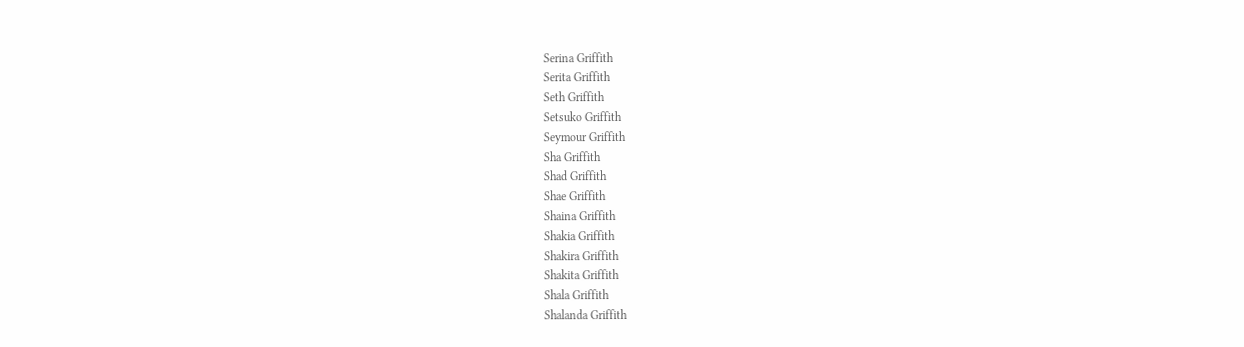Serina Griffith
Serita Griffith
Seth Griffith
Setsuko Griffith
Seymour Griffith
Sha Griffith
Shad Griffith
Shae Griffith
Shaina Griffith
Shakia Griffith
Shakira Griffith
Shakita Griffith
Shala Griffith
Shalanda Griffith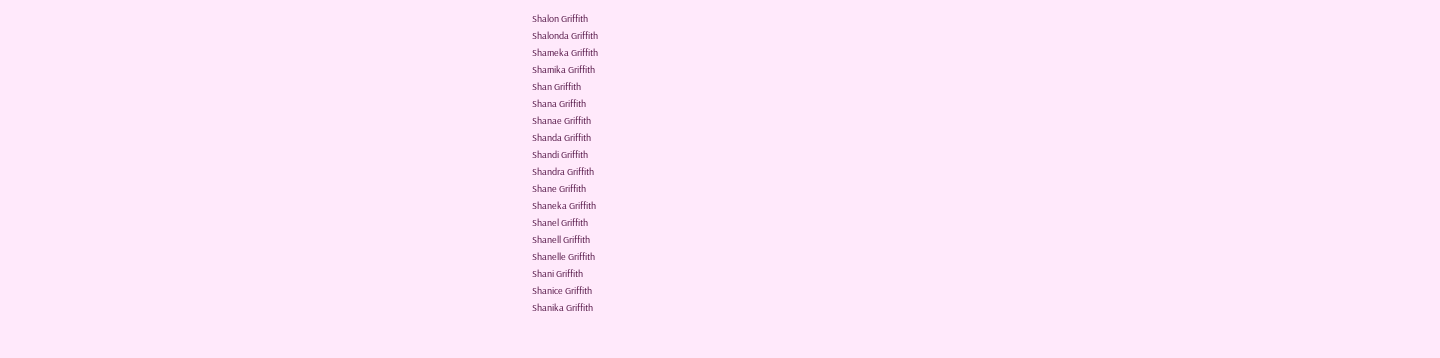Shalon Griffith
Shalonda Griffith
Shameka Griffith
Shamika Griffith
Shan Griffith
Shana Griffith
Shanae Griffith
Shanda Griffith
Shandi Griffith
Shandra Griffith
Shane Griffith
Shaneka Griffith
Shanel Griffith
Shanell Griffith
Shanelle Griffith
Shani Griffith
Shanice Griffith
Shanika Griffith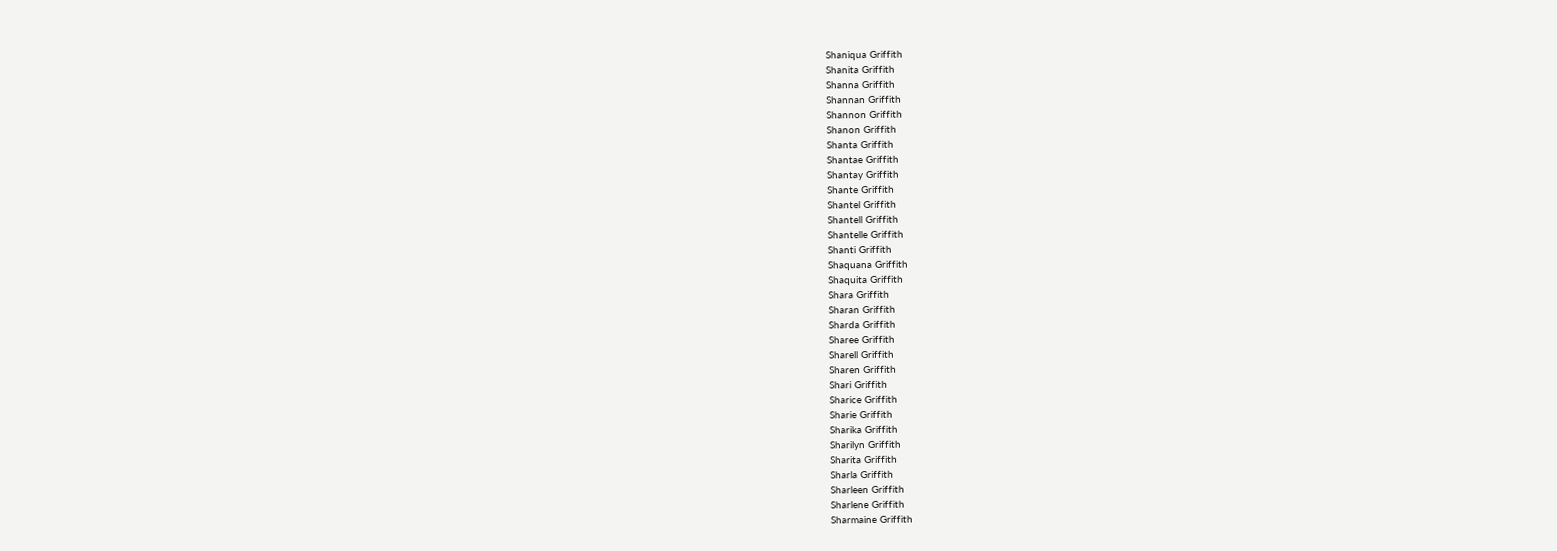Shaniqua Griffith
Shanita Griffith
Shanna Griffith
Shannan Griffith
Shannon Griffith
Shanon Griffith
Shanta Griffith
Shantae Griffith
Shantay Griffith
Shante Griffith
Shantel Griffith
Shantell Griffith
Shantelle Griffith
Shanti Griffith
Shaquana Griffith
Shaquita Griffith
Shara Griffith
Sharan Griffith
Sharda Griffith
Sharee Griffith
Sharell Griffith
Sharen Griffith
Shari Griffith
Sharice Griffith
Sharie Griffith
Sharika Griffith
Sharilyn Griffith
Sharita Griffith
Sharla Griffith
Sharleen Griffith
Sharlene Griffith
Sharmaine Griffith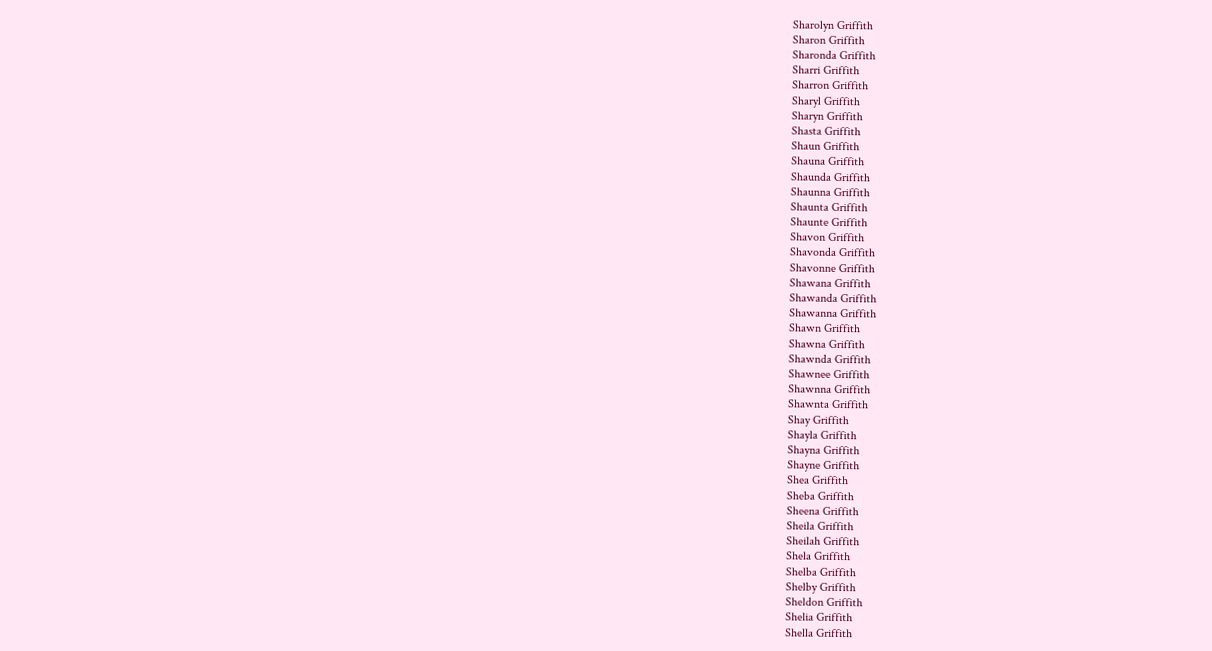Sharolyn Griffith
Sharon Griffith
Sharonda Griffith
Sharri Griffith
Sharron Griffith
Sharyl Griffith
Sharyn Griffith
Shasta Griffith
Shaun Griffith
Shauna Griffith
Shaunda Griffith
Shaunna Griffith
Shaunta Griffith
Shaunte Griffith
Shavon Griffith
Shavonda Griffith
Shavonne Griffith
Shawana Griffith
Shawanda Griffith
Shawanna Griffith
Shawn Griffith
Shawna Griffith
Shawnda Griffith
Shawnee Griffith
Shawnna Griffith
Shawnta Griffith
Shay Griffith
Shayla Griffith
Shayna Griffith
Shayne Griffith
Shea Griffith
Sheba Griffith
Sheena Griffith
Sheila Griffith
Sheilah Griffith
Shela Griffith
Shelba Griffith
Shelby Griffith
Sheldon Griffith
Shelia Griffith
Shella Griffith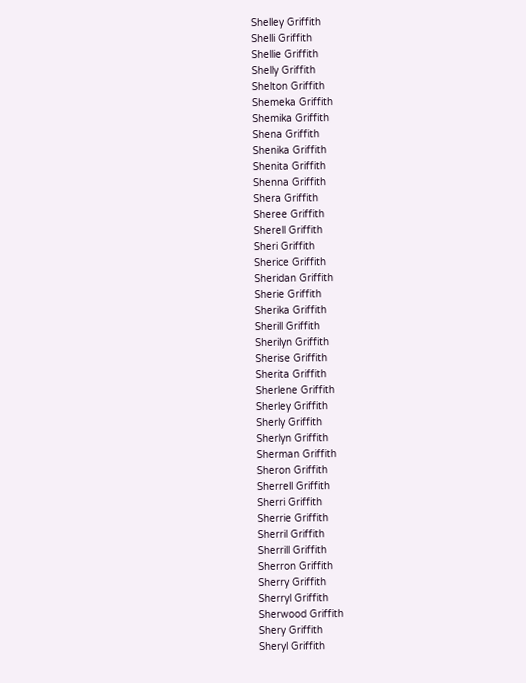Shelley Griffith
Shelli Griffith
Shellie Griffith
Shelly Griffith
Shelton Griffith
Shemeka Griffith
Shemika Griffith
Shena Griffith
Shenika Griffith
Shenita Griffith
Shenna Griffith
Shera Griffith
Sheree Griffith
Sherell Griffith
Sheri Griffith
Sherice Griffith
Sheridan Griffith
Sherie Griffith
Sherika Griffith
Sherill Griffith
Sherilyn Griffith
Sherise Griffith
Sherita Griffith
Sherlene Griffith
Sherley Griffith
Sherly Griffith
Sherlyn Griffith
Sherman Griffith
Sheron Griffith
Sherrell Griffith
Sherri Griffith
Sherrie Griffith
Sherril Griffith
Sherrill Griffith
Sherron Griffith
Sherry Griffith
Sherryl Griffith
Sherwood Griffith
Shery Griffith
Sheryl Griffith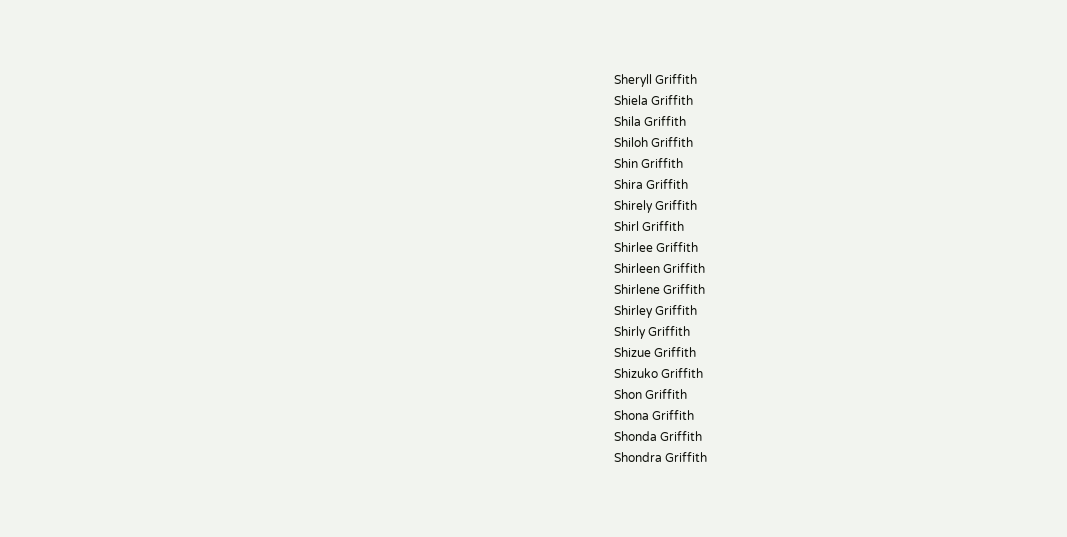Sheryll Griffith
Shiela Griffith
Shila Griffith
Shiloh Griffith
Shin Griffith
Shira Griffith
Shirely Griffith
Shirl Griffith
Shirlee Griffith
Shirleen Griffith
Shirlene Griffith
Shirley Griffith
Shirly Griffith
Shizue Griffith
Shizuko Griffith
Shon Griffith
Shona Griffith
Shonda Griffith
Shondra Griffith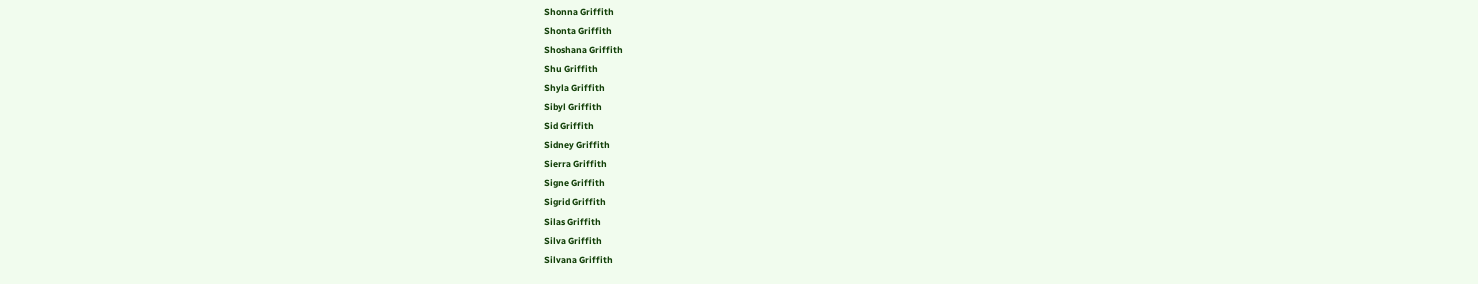Shonna Griffith
Shonta Griffith
Shoshana Griffith
Shu Griffith
Shyla Griffith
Sibyl Griffith
Sid Griffith
Sidney Griffith
Sierra Griffith
Signe Griffith
Sigrid Griffith
Silas Griffith
Silva Griffith
Silvana Griffith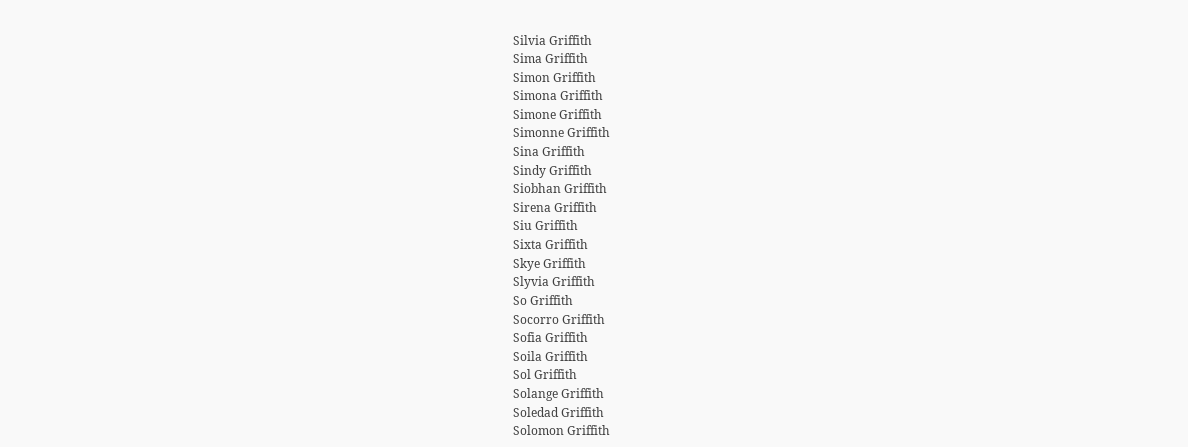Silvia Griffith
Sima Griffith
Simon Griffith
Simona Griffith
Simone Griffith
Simonne Griffith
Sina Griffith
Sindy Griffith
Siobhan Griffith
Sirena Griffith
Siu Griffith
Sixta Griffith
Skye Griffith
Slyvia Griffith
So Griffith
Socorro Griffith
Sofia Griffith
Soila Griffith
Sol Griffith
Solange Griffith
Soledad Griffith
Solomon Griffith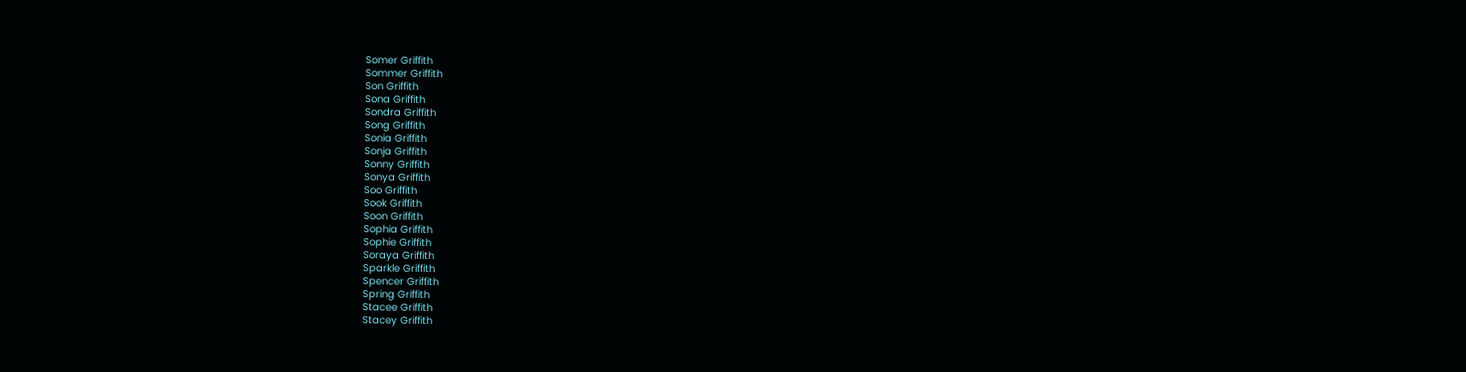Somer Griffith
Sommer Griffith
Son Griffith
Sona Griffith
Sondra Griffith
Song Griffith
Sonia Griffith
Sonja Griffith
Sonny Griffith
Sonya Griffith
Soo Griffith
Sook Griffith
Soon Griffith
Sophia Griffith
Sophie Griffith
Soraya Griffith
Sparkle Griffith
Spencer Griffith
Spring Griffith
Stacee Griffith
Stacey Griffith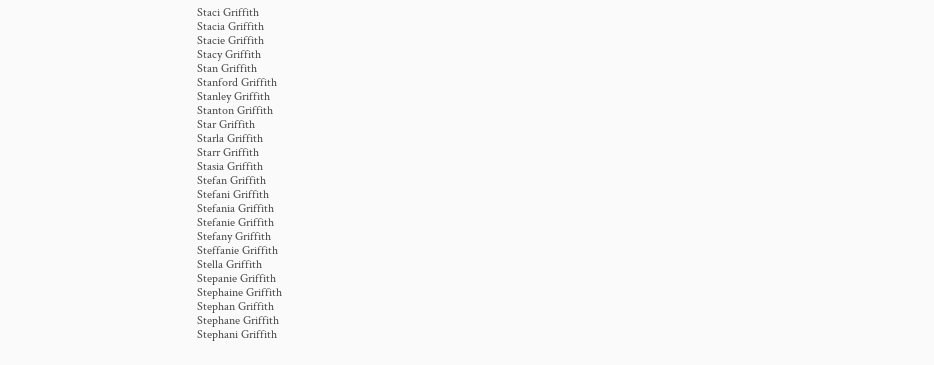Staci Griffith
Stacia Griffith
Stacie Griffith
Stacy Griffith
Stan Griffith
Stanford Griffith
Stanley Griffith
Stanton Griffith
Star Griffith
Starla Griffith
Starr Griffith
Stasia Griffith
Stefan Griffith
Stefani Griffith
Stefania Griffith
Stefanie Griffith
Stefany Griffith
Steffanie Griffith
Stella Griffith
Stepanie Griffith
Stephaine Griffith
Stephan Griffith
Stephane Griffith
Stephani Griffith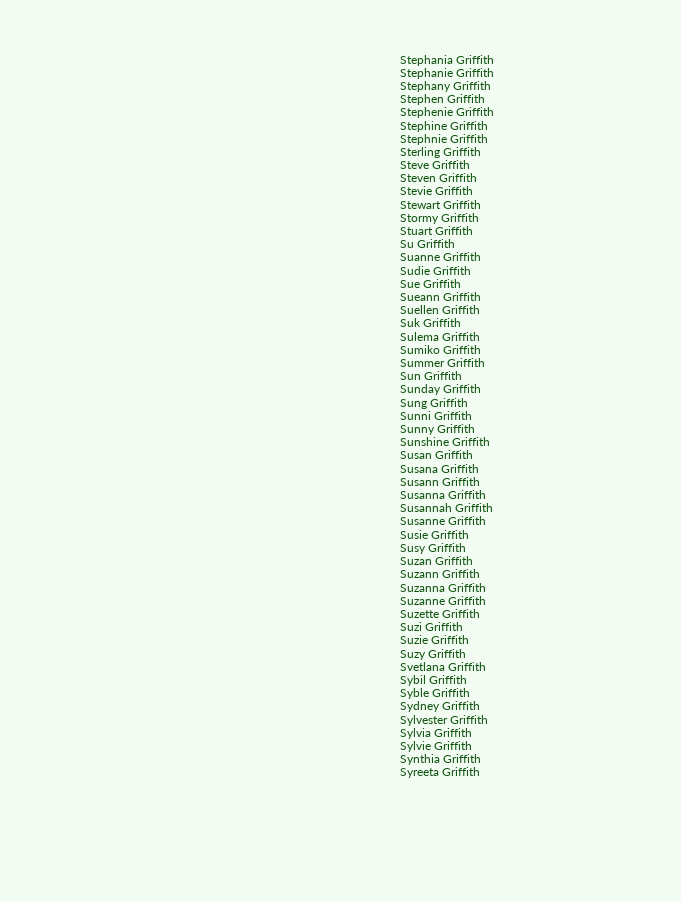Stephania Griffith
Stephanie Griffith
Stephany Griffith
Stephen Griffith
Stephenie Griffith
Stephine Griffith
Stephnie Griffith
Sterling Griffith
Steve Griffith
Steven Griffith
Stevie Griffith
Stewart Griffith
Stormy Griffith
Stuart Griffith
Su Griffith
Suanne Griffith
Sudie Griffith
Sue Griffith
Sueann Griffith
Suellen Griffith
Suk Griffith
Sulema Griffith
Sumiko Griffith
Summer Griffith
Sun Griffith
Sunday Griffith
Sung Griffith
Sunni Griffith
Sunny Griffith
Sunshine Griffith
Susan Griffith
Susana Griffith
Susann Griffith
Susanna Griffith
Susannah Griffith
Susanne Griffith
Susie Griffith
Susy Griffith
Suzan Griffith
Suzann Griffith
Suzanna Griffith
Suzanne Griffith
Suzette Griffith
Suzi Griffith
Suzie Griffith
Suzy Griffith
Svetlana Griffith
Sybil Griffith
Syble Griffith
Sydney Griffith
Sylvester Griffith
Sylvia Griffith
Sylvie Griffith
Synthia Griffith
Syreeta Griffith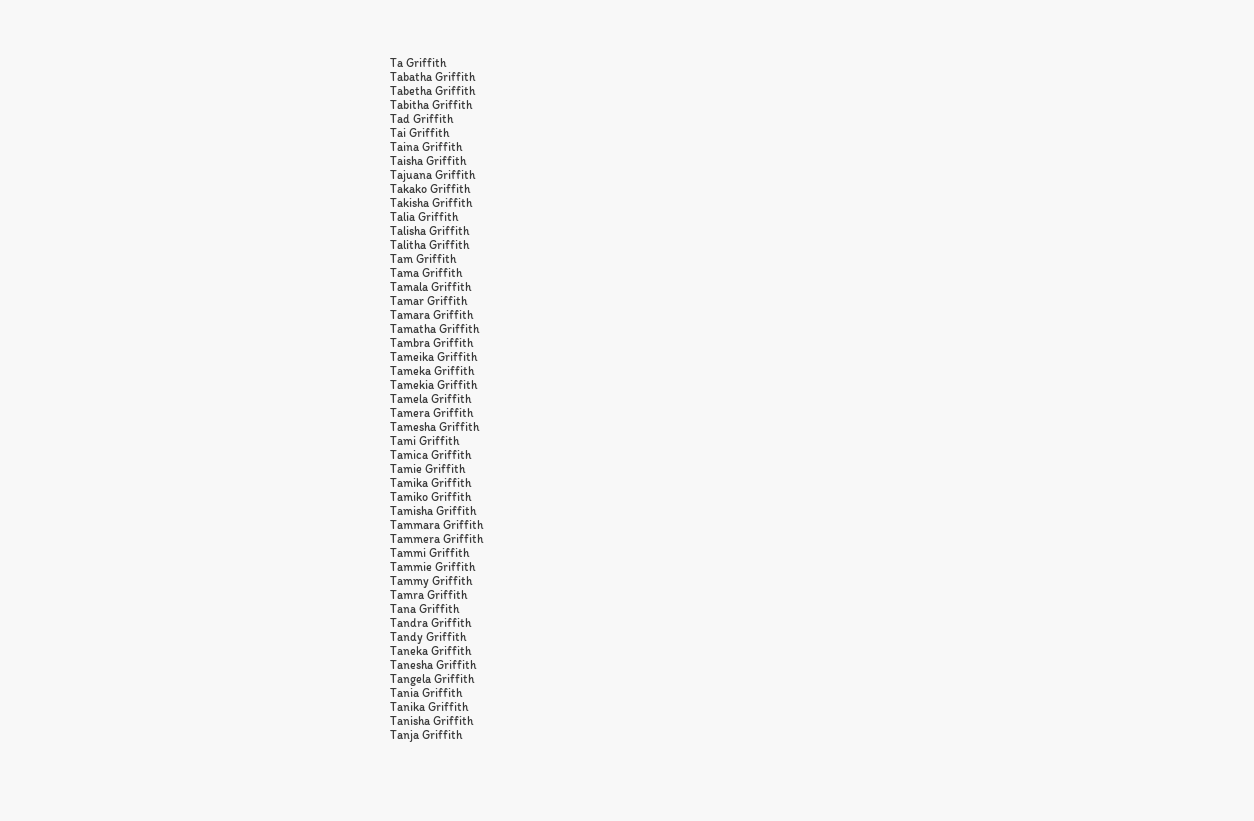Ta Griffith
Tabatha Griffith
Tabetha Griffith
Tabitha Griffith
Tad Griffith
Tai Griffith
Taina Griffith
Taisha Griffith
Tajuana Griffith
Takako Griffith
Takisha Griffith
Talia Griffith
Talisha Griffith
Talitha Griffith
Tam Griffith
Tama Griffith
Tamala Griffith
Tamar Griffith
Tamara Griffith
Tamatha Griffith
Tambra Griffith
Tameika Griffith
Tameka Griffith
Tamekia Griffith
Tamela Griffith
Tamera Griffith
Tamesha Griffith
Tami Griffith
Tamica Griffith
Tamie Griffith
Tamika Griffith
Tamiko Griffith
Tamisha Griffith
Tammara Griffith
Tammera Griffith
Tammi Griffith
Tammie Griffith
Tammy Griffith
Tamra Griffith
Tana Griffith
Tandra Griffith
Tandy Griffith
Taneka Griffith
Tanesha Griffith
Tangela Griffith
Tania Griffith
Tanika Griffith
Tanisha Griffith
Tanja Griffith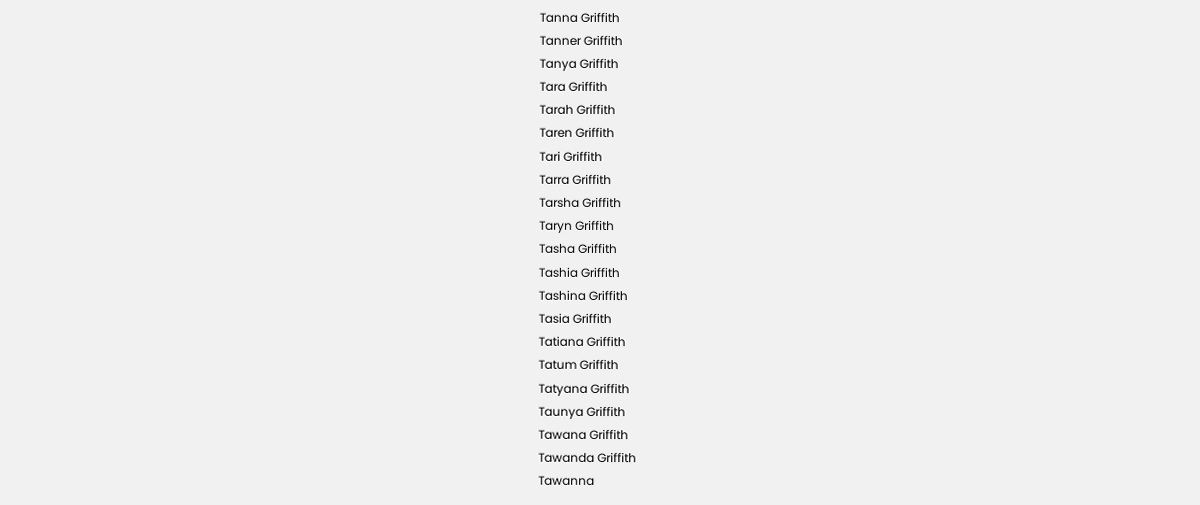Tanna Griffith
Tanner Griffith
Tanya Griffith
Tara Griffith
Tarah Griffith
Taren Griffith
Tari Griffith
Tarra Griffith
Tarsha Griffith
Taryn Griffith
Tasha Griffith
Tashia Griffith
Tashina Griffith
Tasia Griffith
Tatiana Griffith
Tatum Griffith
Tatyana Griffith
Taunya Griffith
Tawana Griffith
Tawanda Griffith
Tawanna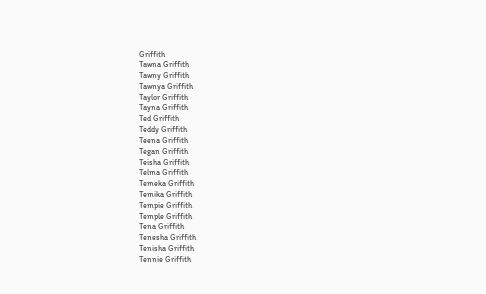Griffith
Tawna Griffith
Tawny Griffith
Tawnya Griffith
Taylor Griffith
Tayna Griffith
Ted Griffith
Teddy Griffith
Teena Griffith
Tegan Griffith
Teisha Griffith
Telma Griffith
Temeka Griffith
Temika Griffith
Tempie Griffith
Temple Griffith
Tena Griffith
Tenesha Griffith
Tenisha Griffith
Tennie Griffith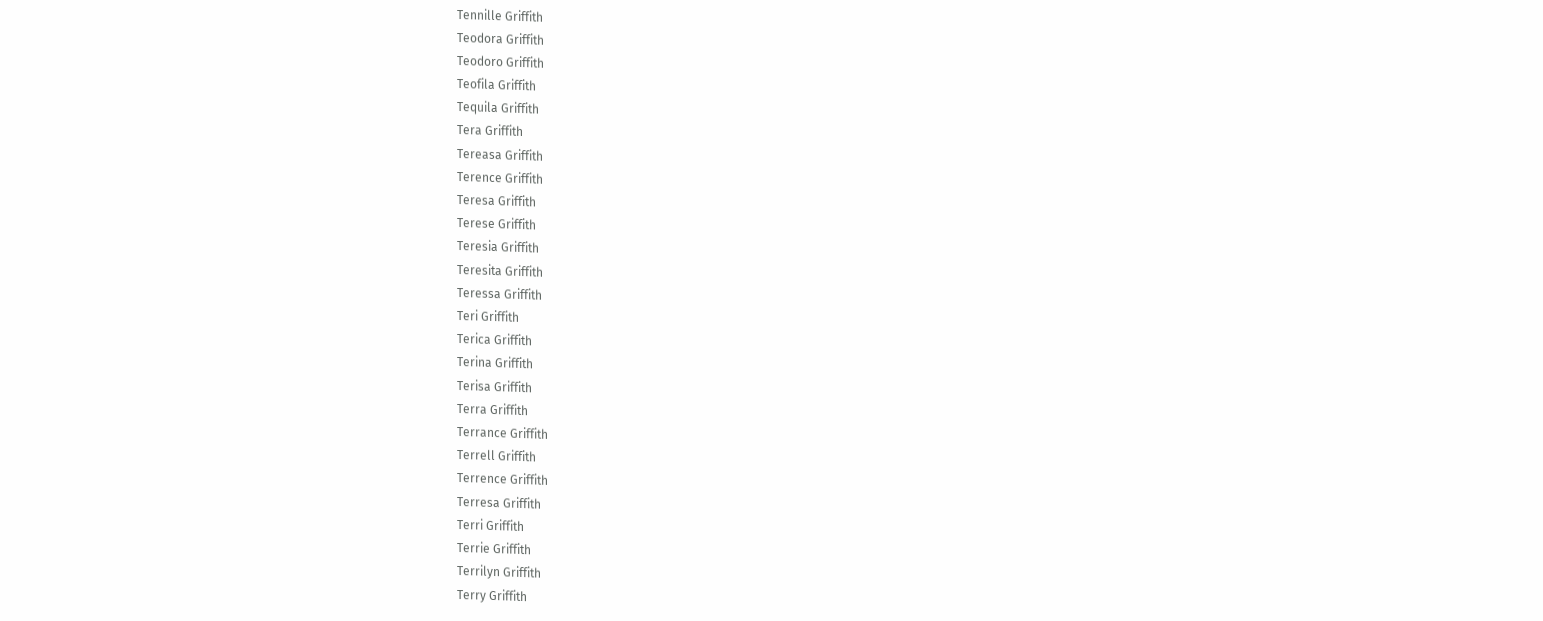Tennille Griffith
Teodora Griffith
Teodoro Griffith
Teofila Griffith
Tequila Griffith
Tera Griffith
Tereasa Griffith
Terence Griffith
Teresa Griffith
Terese Griffith
Teresia Griffith
Teresita Griffith
Teressa Griffith
Teri Griffith
Terica Griffith
Terina Griffith
Terisa Griffith
Terra Griffith
Terrance Griffith
Terrell Griffith
Terrence Griffith
Terresa Griffith
Terri Griffith
Terrie Griffith
Terrilyn Griffith
Terry Griffith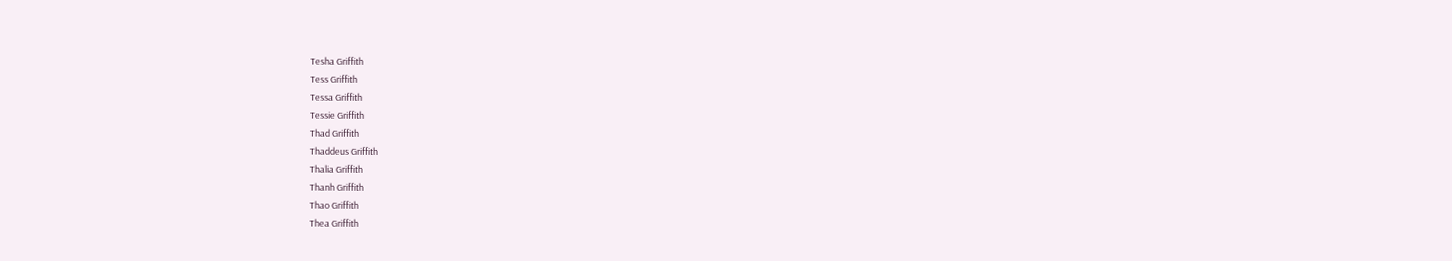Tesha Griffith
Tess Griffith
Tessa Griffith
Tessie Griffith
Thad Griffith
Thaddeus Griffith
Thalia Griffith
Thanh Griffith
Thao Griffith
Thea Griffith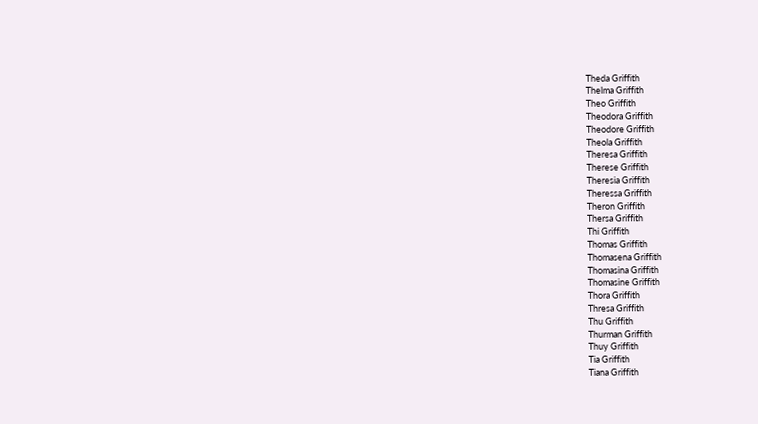Theda Griffith
Thelma Griffith
Theo Griffith
Theodora Griffith
Theodore Griffith
Theola Griffith
Theresa Griffith
Therese Griffith
Theresia Griffith
Theressa Griffith
Theron Griffith
Thersa Griffith
Thi Griffith
Thomas Griffith
Thomasena Griffith
Thomasina Griffith
Thomasine Griffith
Thora Griffith
Thresa Griffith
Thu Griffith
Thurman Griffith
Thuy Griffith
Tia Griffith
Tiana Griffith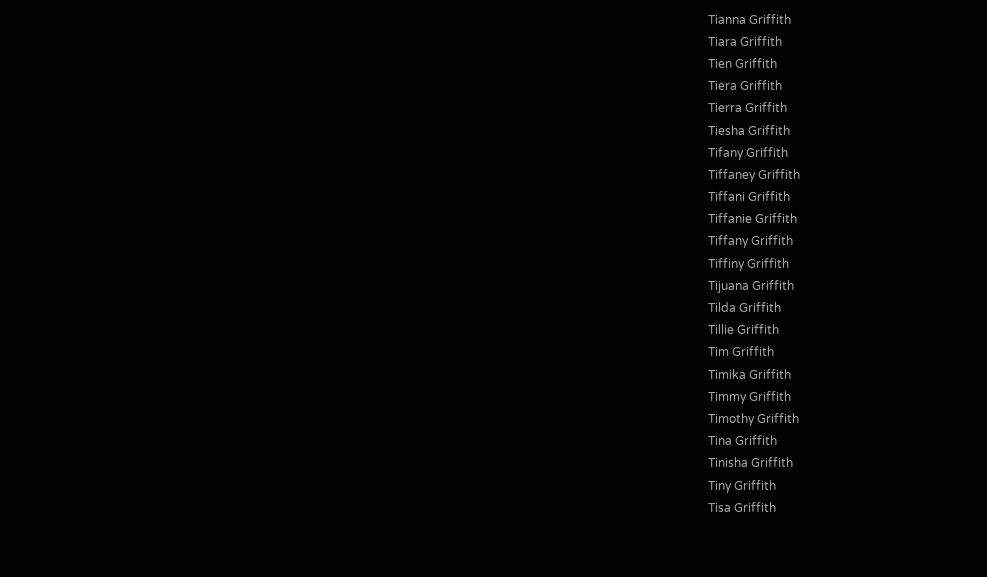Tianna Griffith
Tiara Griffith
Tien Griffith
Tiera Griffith
Tierra Griffith
Tiesha Griffith
Tifany Griffith
Tiffaney Griffith
Tiffani Griffith
Tiffanie Griffith
Tiffany Griffith
Tiffiny Griffith
Tijuana Griffith
Tilda Griffith
Tillie Griffith
Tim Griffith
Timika Griffith
Timmy Griffith
Timothy Griffith
Tina Griffith
Tinisha Griffith
Tiny Griffith
Tisa Griffith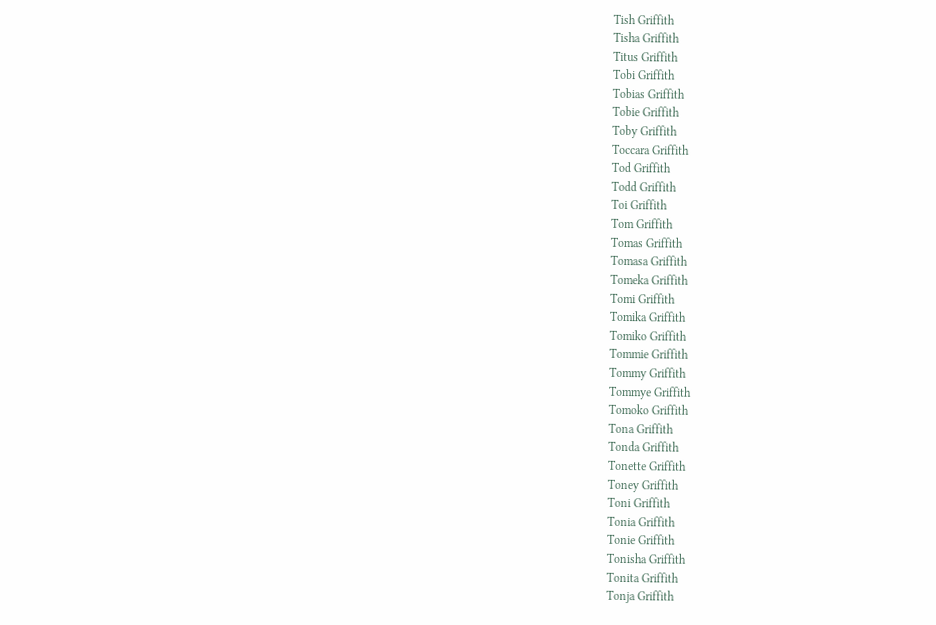Tish Griffith
Tisha Griffith
Titus Griffith
Tobi Griffith
Tobias Griffith
Tobie Griffith
Toby Griffith
Toccara Griffith
Tod Griffith
Todd Griffith
Toi Griffith
Tom Griffith
Tomas Griffith
Tomasa Griffith
Tomeka Griffith
Tomi Griffith
Tomika Griffith
Tomiko Griffith
Tommie Griffith
Tommy Griffith
Tommye Griffith
Tomoko Griffith
Tona Griffith
Tonda Griffith
Tonette Griffith
Toney Griffith
Toni Griffith
Tonia Griffith
Tonie Griffith
Tonisha Griffith
Tonita Griffith
Tonja Griffith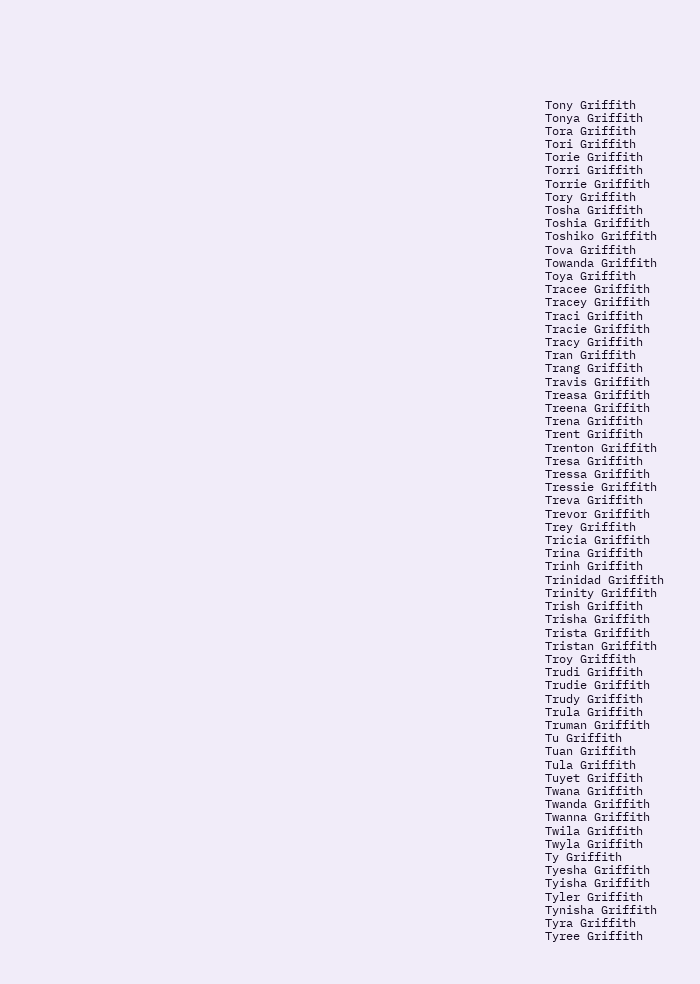Tony Griffith
Tonya Griffith
Tora Griffith
Tori Griffith
Torie Griffith
Torri Griffith
Torrie Griffith
Tory Griffith
Tosha Griffith
Toshia Griffith
Toshiko Griffith
Tova Griffith
Towanda Griffith
Toya Griffith
Tracee Griffith
Tracey Griffith
Traci Griffith
Tracie Griffith
Tracy Griffith
Tran Griffith
Trang Griffith
Travis Griffith
Treasa Griffith
Treena Griffith
Trena Griffith
Trent Griffith
Trenton Griffith
Tresa Griffith
Tressa Griffith
Tressie Griffith
Treva Griffith
Trevor Griffith
Trey Griffith
Tricia Griffith
Trina Griffith
Trinh Griffith
Trinidad Griffith
Trinity Griffith
Trish Griffith
Trisha Griffith
Trista Griffith
Tristan Griffith
Troy Griffith
Trudi Griffith
Trudie Griffith
Trudy Griffith
Trula Griffith
Truman Griffith
Tu Griffith
Tuan Griffith
Tula Griffith
Tuyet Griffith
Twana Griffith
Twanda Griffith
Twanna Griffith
Twila Griffith
Twyla Griffith
Ty Griffith
Tyesha Griffith
Tyisha Griffith
Tyler Griffith
Tynisha Griffith
Tyra Griffith
Tyree Griffith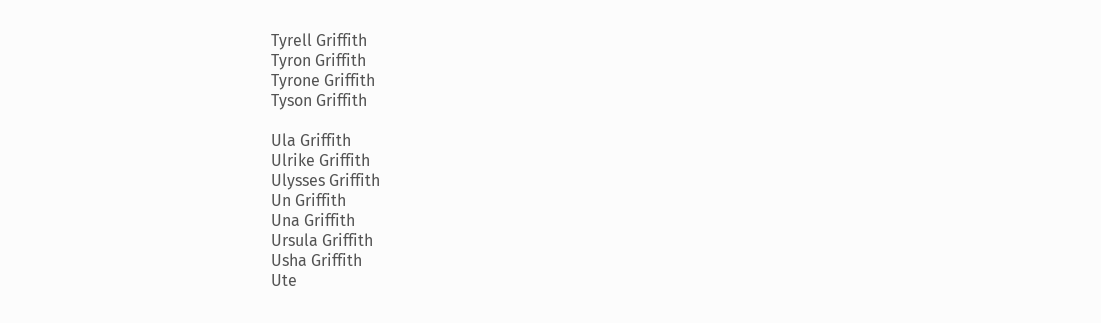Tyrell Griffith
Tyron Griffith
Tyrone Griffith
Tyson Griffith

Ula Griffith
Ulrike Griffith
Ulysses Griffith
Un Griffith
Una Griffith
Ursula Griffith
Usha Griffith
Ute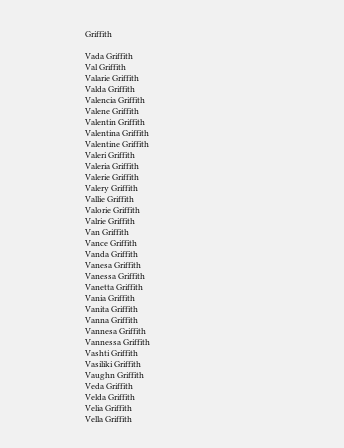Griffith

Vada Griffith
Val Griffith
Valarie Griffith
Valda Griffith
Valencia Griffith
Valene Griffith
Valentin Griffith
Valentina Griffith
Valentine Griffith
Valeri Griffith
Valeria Griffith
Valerie Griffith
Valery Griffith
Vallie Griffith
Valorie Griffith
Valrie Griffith
Van Griffith
Vance Griffith
Vanda Griffith
Vanesa Griffith
Vanessa Griffith
Vanetta Griffith
Vania Griffith
Vanita Griffith
Vanna Griffith
Vannesa Griffith
Vannessa Griffith
Vashti Griffith
Vasiliki Griffith
Vaughn Griffith
Veda Griffith
Velda Griffith
Velia Griffith
Vella Griffith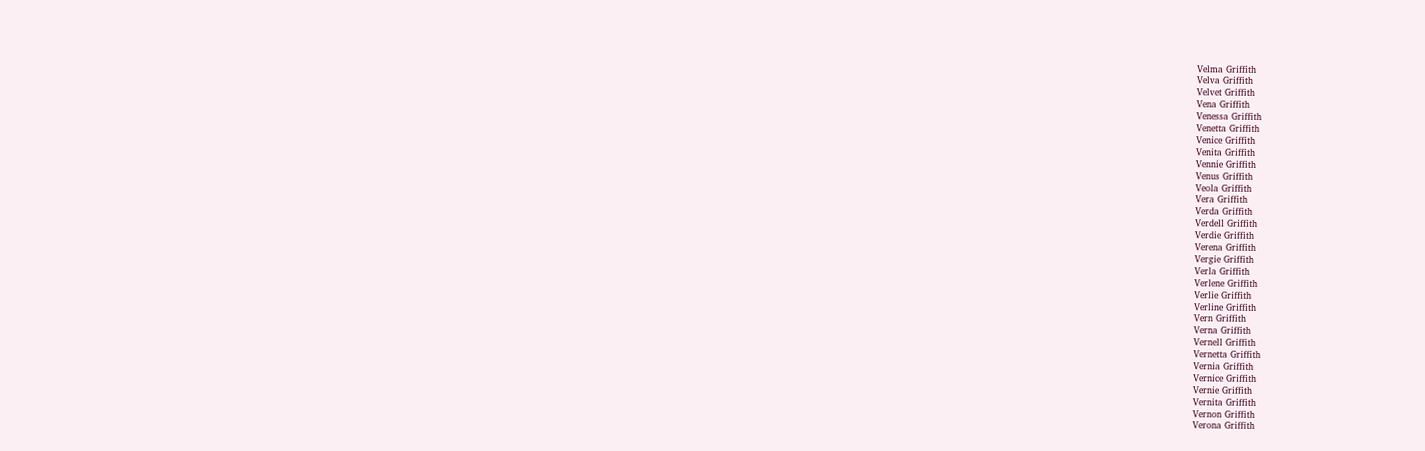Velma Griffith
Velva Griffith
Velvet Griffith
Vena Griffith
Venessa Griffith
Venetta Griffith
Venice Griffith
Venita Griffith
Vennie Griffith
Venus Griffith
Veola Griffith
Vera Griffith
Verda Griffith
Verdell Griffith
Verdie Griffith
Verena Griffith
Vergie Griffith
Verla Griffith
Verlene Griffith
Verlie Griffith
Verline Griffith
Vern Griffith
Verna Griffith
Vernell Griffith
Vernetta Griffith
Vernia Griffith
Vernice Griffith
Vernie Griffith
Vernita Griffith
Vernon Griffith
Verona Griffith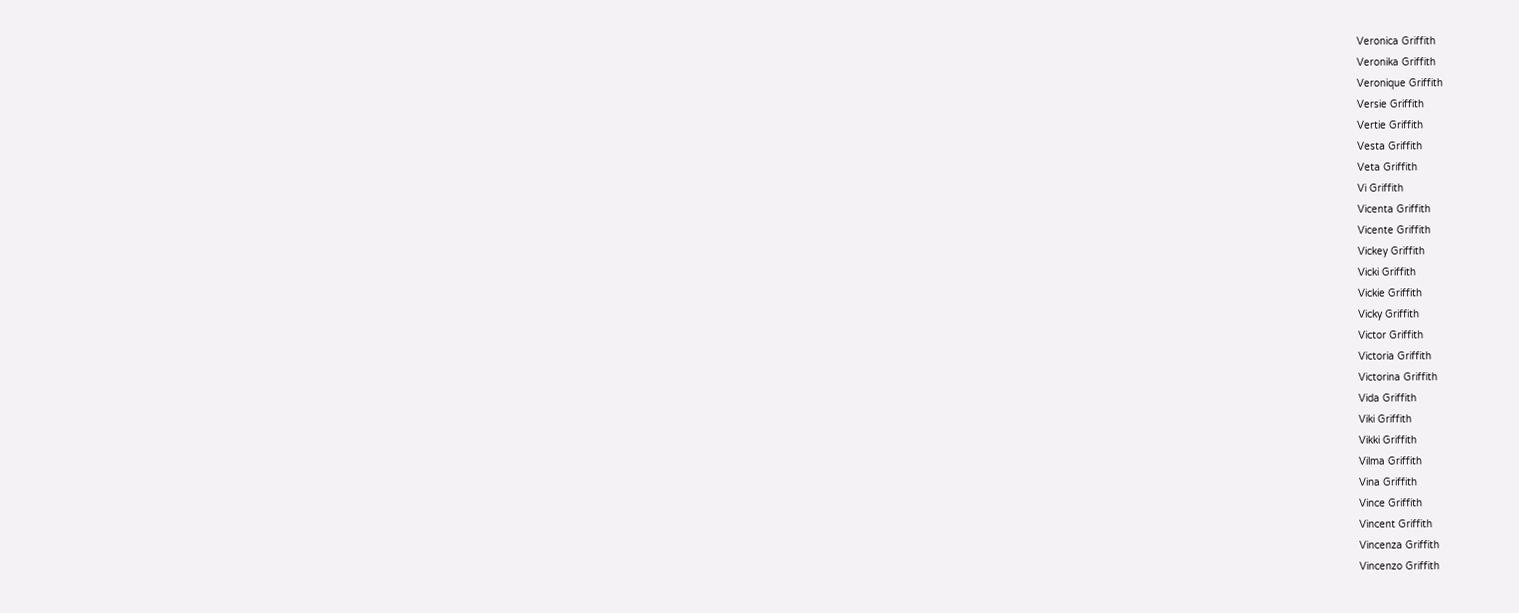Veronica Griffith
Veronika Griffith
Veronique Griffith
Versie Griffith
Vertie Griffith
Vesta Griffith
Veta Griffith
Vi Griffith
Vicenta Griffith
Vicente Griffith
Vickey Griffith
Vicki Griffith
Vickie Griffith
Vicky Griffith
Victor Griffith
Victoria Griffith
Victorina Griffith
Vida Griffith
Viki Griffith
Vikki Griffith
Vilma Griffith
Vina Griffith
Vince Griffith
Vincent Griffith
Vincenza Griffith
Vincenzo Griffith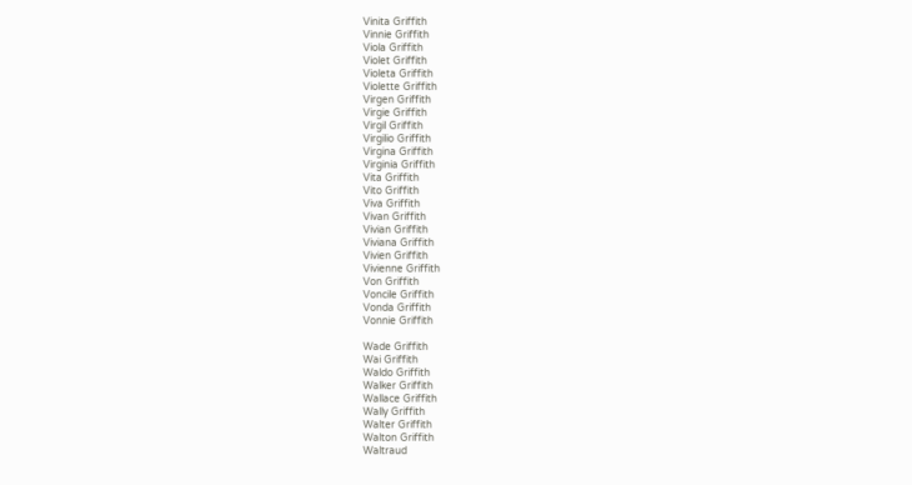Vinita Griffith
Vinnie Griffith
Viola Griffith
Violet Griffith
Violeta Griffith
Violette Griffith
Virgen Griffith
Virgie Griffith
Virgil Griffith
Virgilio Griffith
Virgina Griffith
Virginia Griffith
Vita Griffith
Vito Griffith
Viva Griffith
Vivan Griffith
Vivian Griffith
Viviana Griffith
Vivien Griffith
Vivienne Griffith
Von Griffith
Voncile Griffith
Vonda Griffith
Vonnie Griffith

Wade Griffith
Wai Griffith
Waldo Griffith
Walker Griffith
Wallace Griffith
Wally Griffith
Walter Griffith
Walton Griffith
Waltraud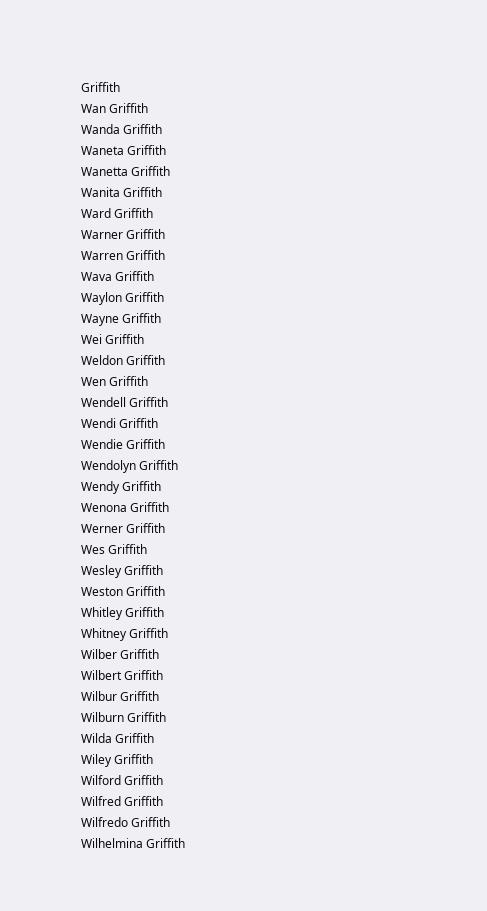Griffith
Wan Griffith
Wanda Griffith
Waneta Griffith
Wanetta Griffith
Wanita Griffith
Ward Griffith
Warner Griffith
Warren Griffith
Wava Griffith
Waylon Griffith
Wayne Griffith
Wei Griffith
Weldon Griffith
Wen Griffith
Wendell Griffith
Wendi Griffith
Wendie Griffith
Wendolyn Griffith
Wendy Griffith
Wenona Griffith
Werner Griffith
Wes Griffith
Wesley Griffith
Weston Griffith
Whitley Griffith
Whitney Griffith
Wilber Griffith
Wilbert Griffith
Wilbur Griffith
Wilburn Griffith
Wilda Griffith
Wiley Griffith
Wilford Griffith
Wilfred Griffith
Wilfredo Griffith
Wilhelmina Griffith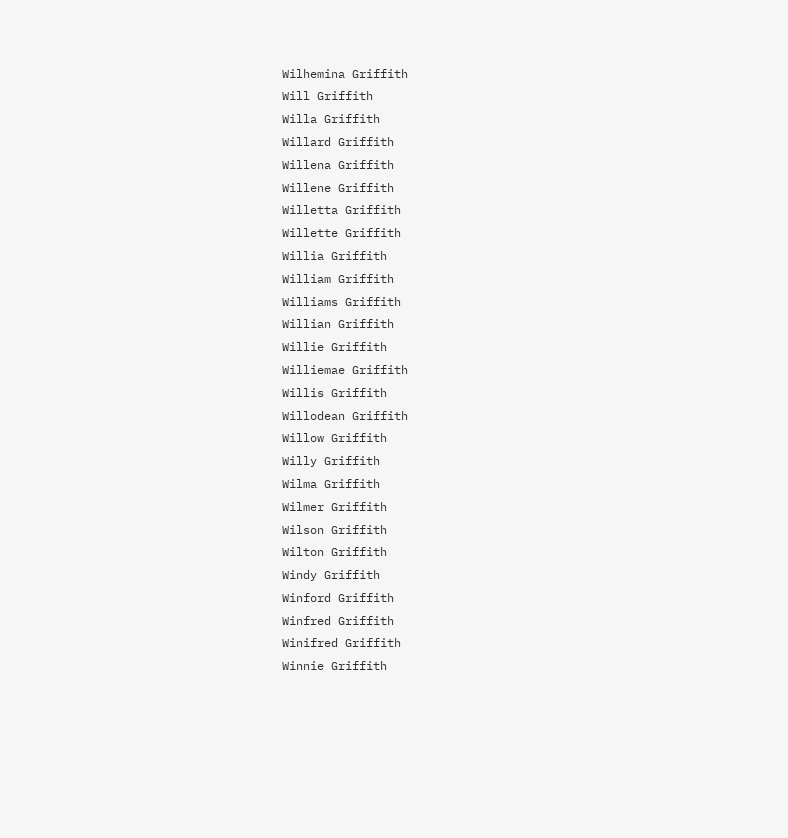Wilhemina Griffith
Will Griffith
Willa Griffith
Willard Griffith
Willena Griffith
Willene Griffith
Willetta Griffith
Willette Griffith
Willia Griffith
William Griffith
Williams Griffith
Willian Griffith
Willie Griffith
Williemae Griffith
Willis Griffith
Willodean Griffith
Willow Griffith
Willy Griffith
Wilma Griffith
Wilmer Griffith
Wilson Griffith
Wilton Griffith
Windy Griffith
Winford Griffith
Winfred Griffith
Winifred Griffith
Winnie Griffith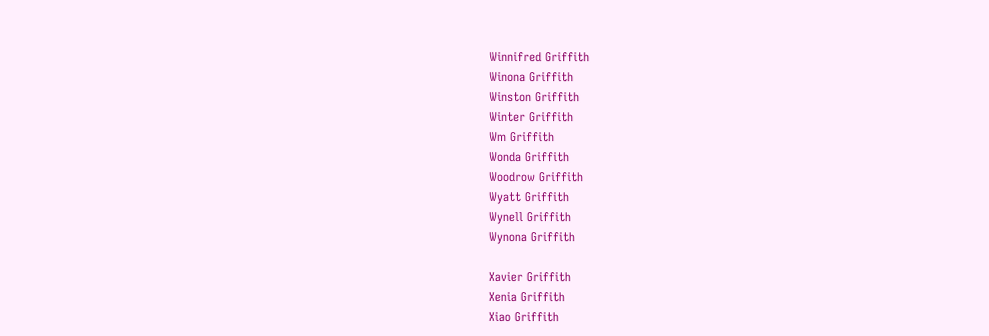Winnifred Griffith
Winona Griffith
Winston Griffith
Winter Griffith
Wm Griffith
Wonda Griffith
Woodrow Griffith
Wyatt Griffith
Wynell Griffith
Wynona Griffith

Xavier Griffith
Xenia Griffith
Xiao Griffith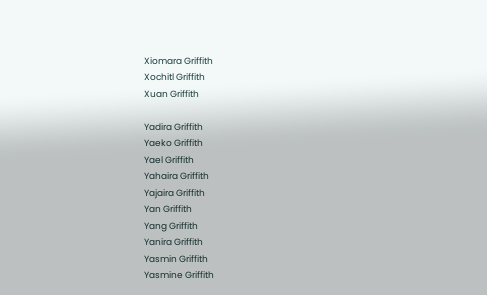Xiomara Griffith
Xochitl Griffith
Xuan Griffith

Yadira Griffith
Yaeko Griffith
Yael Griffith
Yahaira Griffith
Yajaira Griffith
Yan Griffith
Yang Griffith
Yanira Griffith
Yasmin Griffith
Yasmine Griffith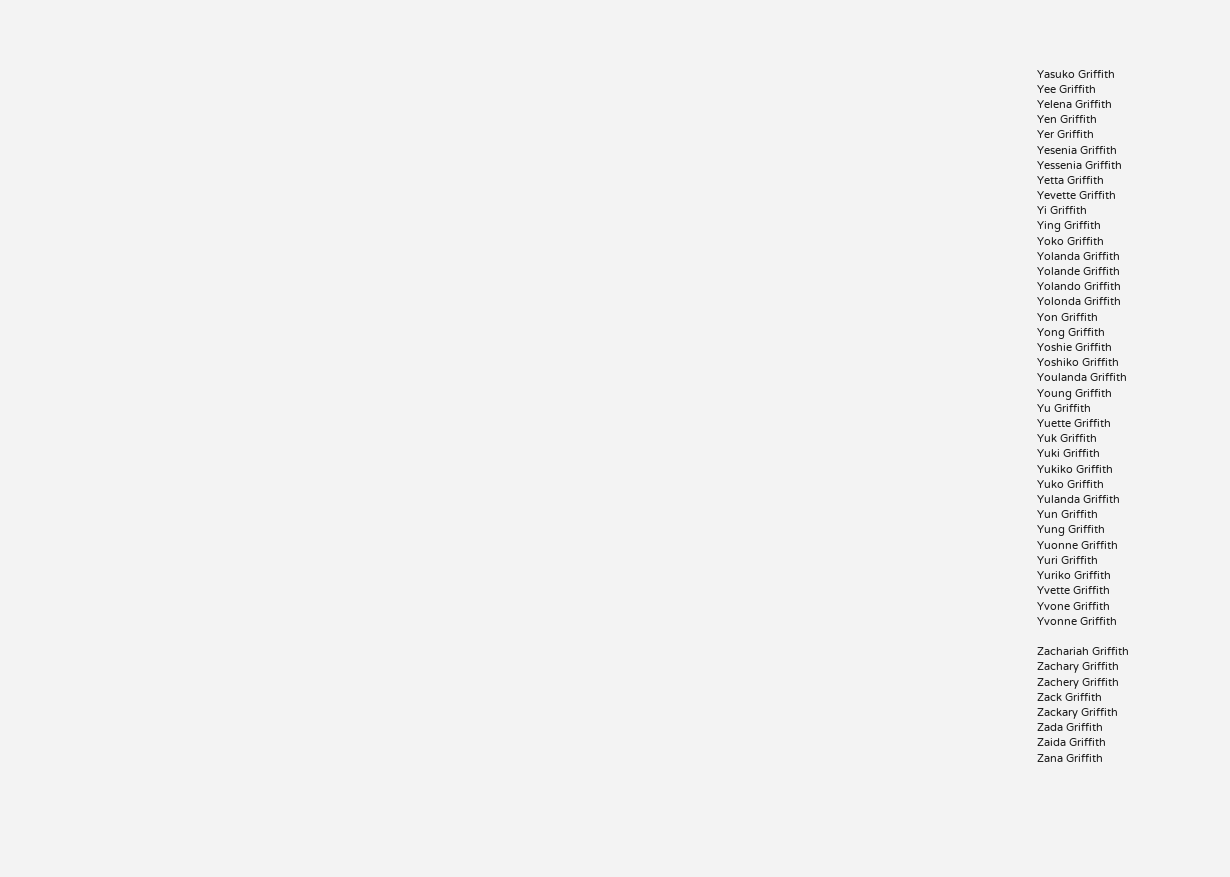Yasuko Griffith
Yee Griffith
Yelena Griffith
Yen Griffith
Yer Griffith
Yesenia Griffith
Yessenia Griffith
Yetta Griffith
Yevette Griffith
Yi Griffith
Ying Griffith
Yoko Griffith
Yolanda Griffith
Yolande Griffith
Yolando Griffith
Yolonda Griffith
Yon Griffith
Yong Griffith
Yoshie Griffith
Yoshiko Griffith
Youlanda Griffith
Young Griffith
Yu Griffith
Yuette Griffith
Yuk Griffith
Yuki Griffith
Yukiko Griffith
Yuko Griffith
Yulanda Griffith
Yun Griffith
Yung Griffith
Yuonne Griffith
Yuri Griffith
Yuriko Griffith
Yvette Griffith
Yvone Griffith
Yvonne Griffith

Zachariah Griffith
Zachary Griffith
Zachery Griffith
Zack Griffith
Zackary Griffith
Zada Griffith
Zaida Griffith
Zana Griffith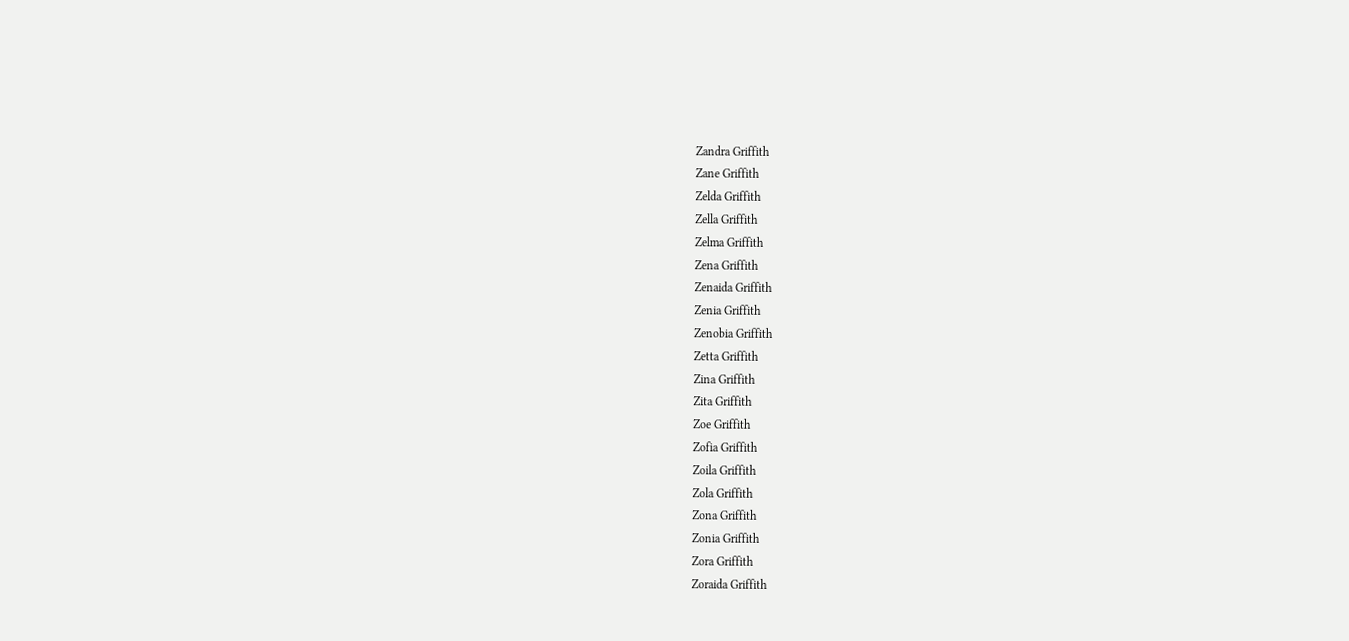Zandra Griffith
Zane Griffith
Zelda Griffith
Zella Griffith
Zelma Griffith
Zena Griffith
Zenaida Griffith
Zenia Griffith
Zenobia Griffith
Zetta Griffith
Zina Griffith
Zita Griffith
Zoe Griffith
Zofia Griffith
Zoila Griffith
Zola Griffith
Zona Griffith
Zonia Griffith
Zora Griffith
Zoraida Griffith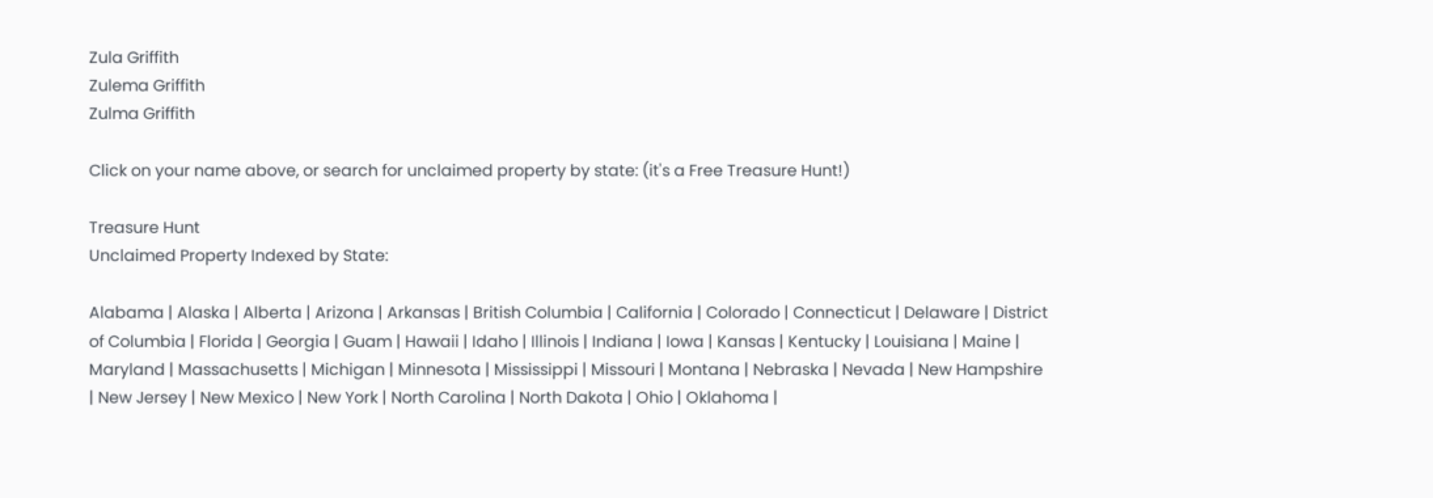Zula Griffith
Zulema Griffith
Zulma Griffith

Click on your name above, or search for unclaimed property by state: (it's a Free Treasure Hunt!)

Treasure Hunt
Unclaimed Property Indexed by State:

Alabama | Alaska | Alberta | Arizona | Arkansas | British Columbia | California | Colorado | Connecticut | Delaware | District of Columbia | Florida | Georgia | Guam | Hawaii | Idaho | Illinois | Indiana | Iowa | Kansas | Kentucky | Louisiana | Maine | Maryland | Massachusetts | Michigan | Minnesota | Mississippi | Missouri | Montana | Nebraska | Nevada | New Hampshire | New Jersey | New Mexico | New York | North Carolina | North Dakota | Ohio | Oklahoma |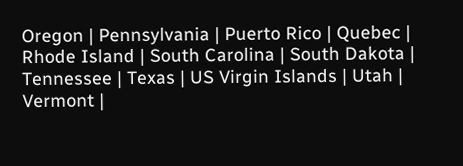Oregon | Pennsylvania | Puerto Rico | Quebec | Rhode Island | South Carolina | South Dakota | Tennessee | Texas | US Virgin Islands | Utah | Vermont |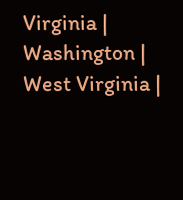Virginia | Washington | West Virginia |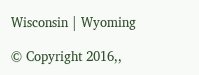Wisconsin | Wyoming

© Copyright 2016,,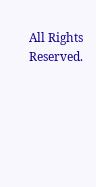All Rights Reserved.